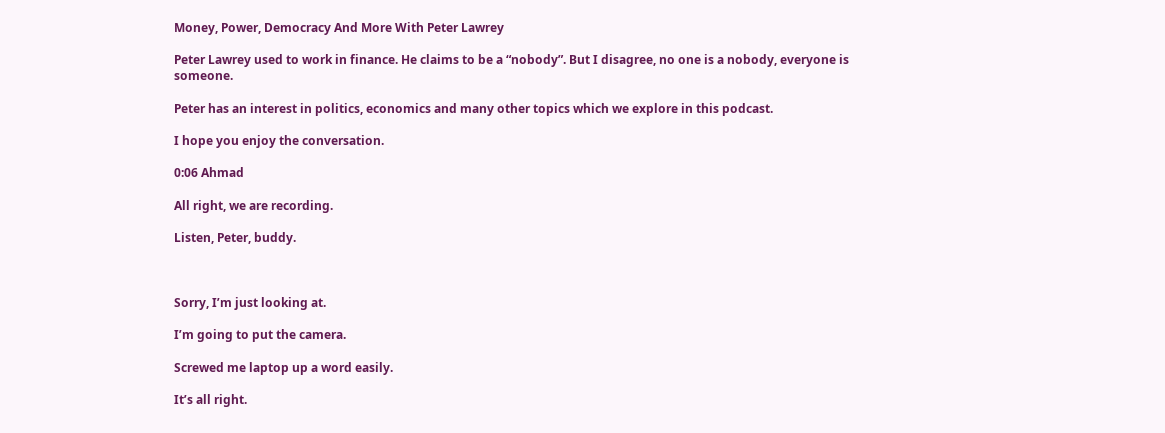Money, Power, Democracy And More With Peter Lawrey

Peter Lawrey used to work in finance. He claims to be a “nobody”. But I disagree, no one is a nobody, everyone is someone.

Peter has an interest in politics, economics and many other topics which we explore in this podcast.

I hope you enjoy the conversation.

0:06 Ahmad

All right, we are recording.

Listen, Peter, buddy.



Sorry, I’m just looking at.

I’m going to put the camera.

Screwed me laptop up a word easily.

It’s all right.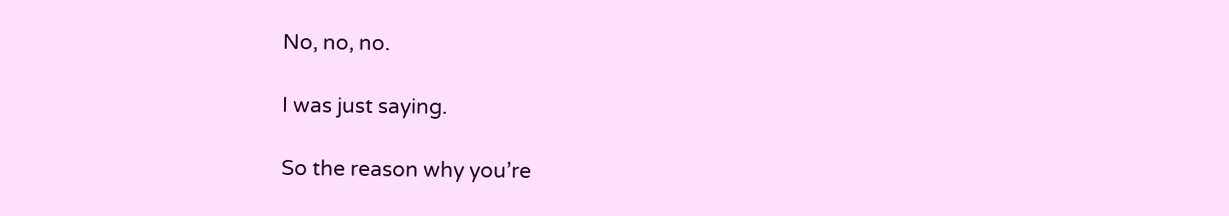No, no, no.

I was just saying.

So the reason why you’re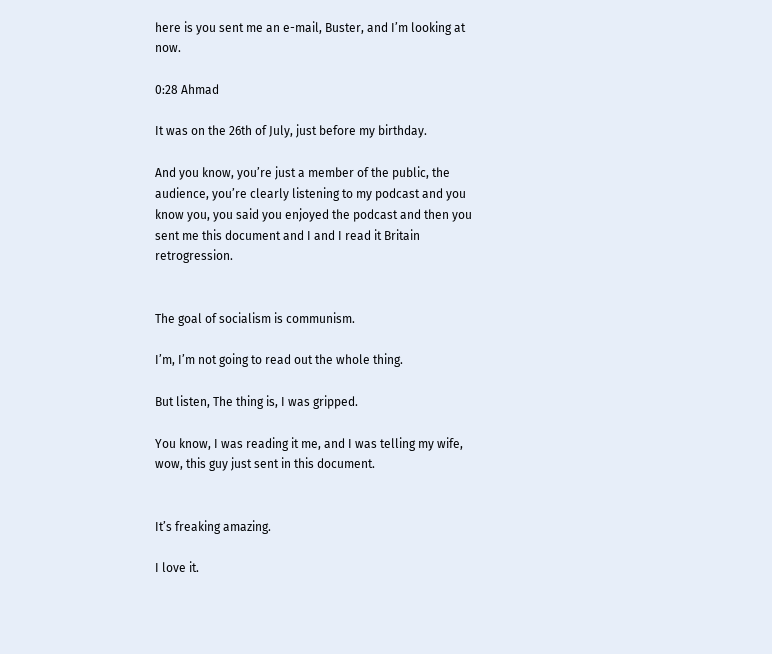here is you sent me an e-mail, Buster, and I’m looking at now.

0:28 Ahmad

It was on the 26th of July, just before my birthday.

And you know, you’re just a member of the public, the audience, you’re clearly listening to my podcast and you know you, you said you enjoyed the podcast and then you sent me this document and I and I read it Britain retrogression.


The goal of socialism is communism.

I’m, I’m not going to read out the whole thing.

But listen, The thing is, I was gripped.

You know, I was reading it me, and I was telling my wife, wow, this guy just sent in this document.


It’s freaking amazing.

I love it.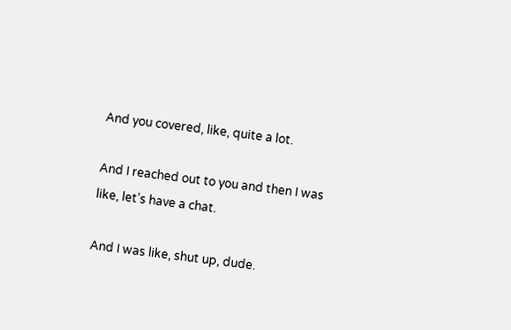And you covered, like, quite a lot.

And I reached out to you and then I was like, let’s have a chat.

And I was like, shut up, dude.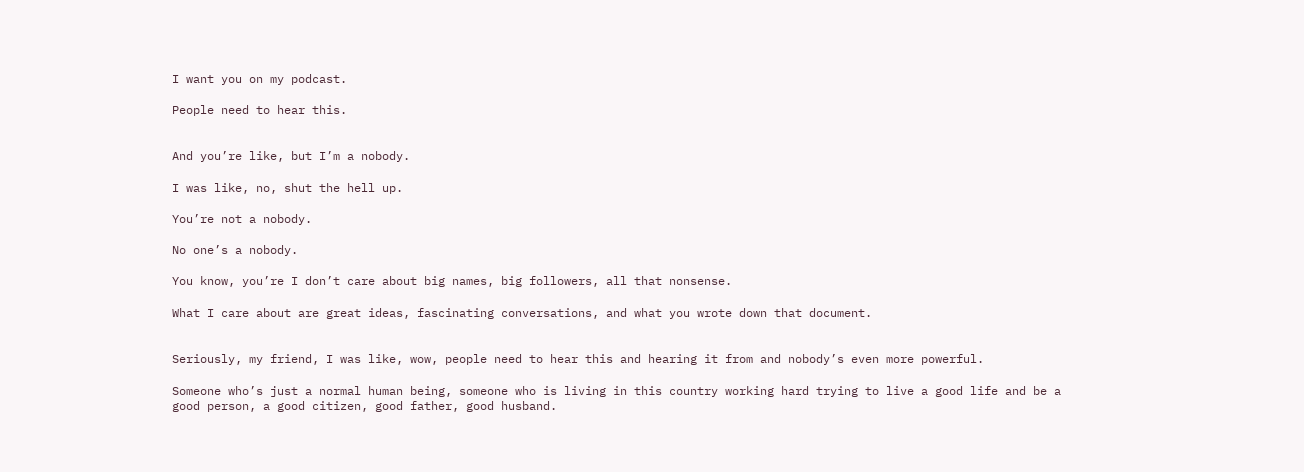I want you on my podcast.

People need to hear this.


And you’re like, but I’m a nobody.

I was like, no, shut the hell up.

You’re not a nobody.

No one’s a nobody.

You know, you’re I don’t care about big names, big followers, all that nonsense.

What I care about are great ideas, fascinating conversations, and what you wrote down that document.


Seriously, my friend, I was like, wow, people need to hear this and hearing it from and nobody’s even more powerful.

Someone who’s just a normal human being, someone who is living in this country working hard trying to live a good life and be a good person, a good citizen, good father, good husband.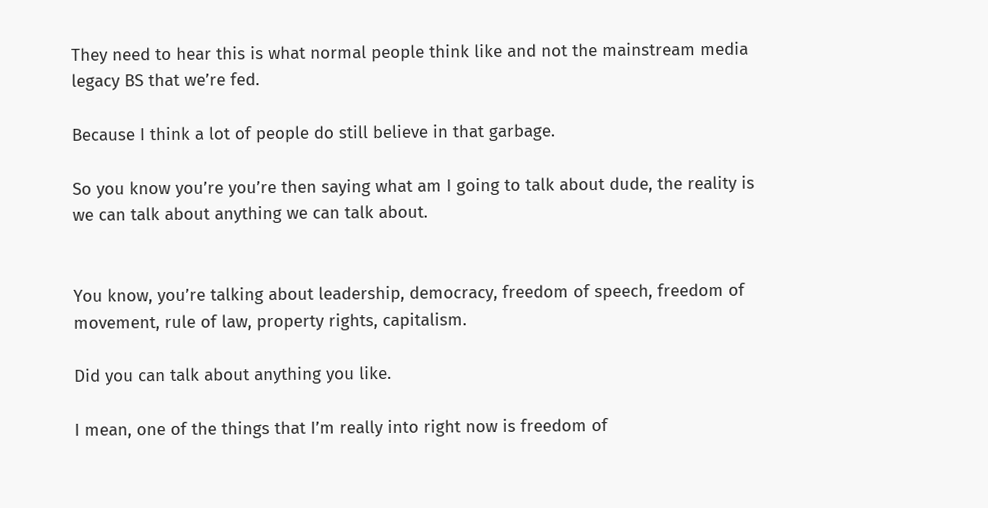They need to hear this is what normal people think like and not the mainstream media legacy BS that we’re fed.

Because I think a lot of people do still believe in that garbage.

So you know you’re you’re then saying what am I going to talk about dude, the reality is we can talk about anything we can talk about.


You know, you’re talking about leadership, democracy, freedom of speech, freedom of movement, rule of law, property rights, capitalism.

Did you can talk about anything you like.

I mean, one of the things that I’m really into right now is freedom of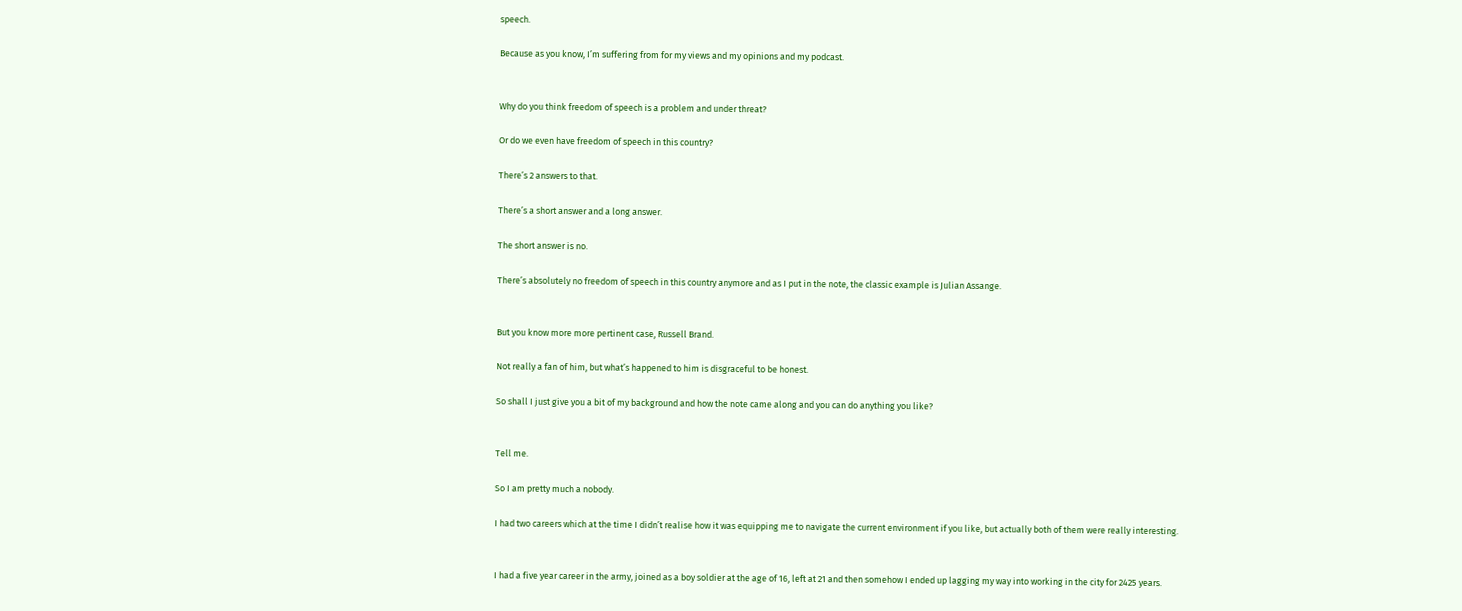speech.

Because as you know, I’m suffering from for my views and my opinions and my podcast.


Why do you think freedom of speech is a problem and under threat?

Or do we even have freedom of speech in this country?

There’s 2 answers to that.

There’s a short answer and a long answer.

The short answer is no.

There’s absolutely no freedom of speech in this country anymore and as I put in the note, the classic example is Julian Assange.


But you know more more pertinent case, Russell Brand.

Not really a fan of him, but what’s happened to him is disgraceful to be honest.

So shall I just give you a bit of my background and how the note came along and you can do anything you like?


Tell me.

So I am pretty much a nobody.

I had two careers which at the time I didn’t realise how it was equipping me to navigate the current environment if you like, but actually both of them were really interesting.


I had a five year career in the army, joined as a boy soldier at the age of 16, left at 21 and then somehow I ended up lagging my way into working in the city for 2425 years.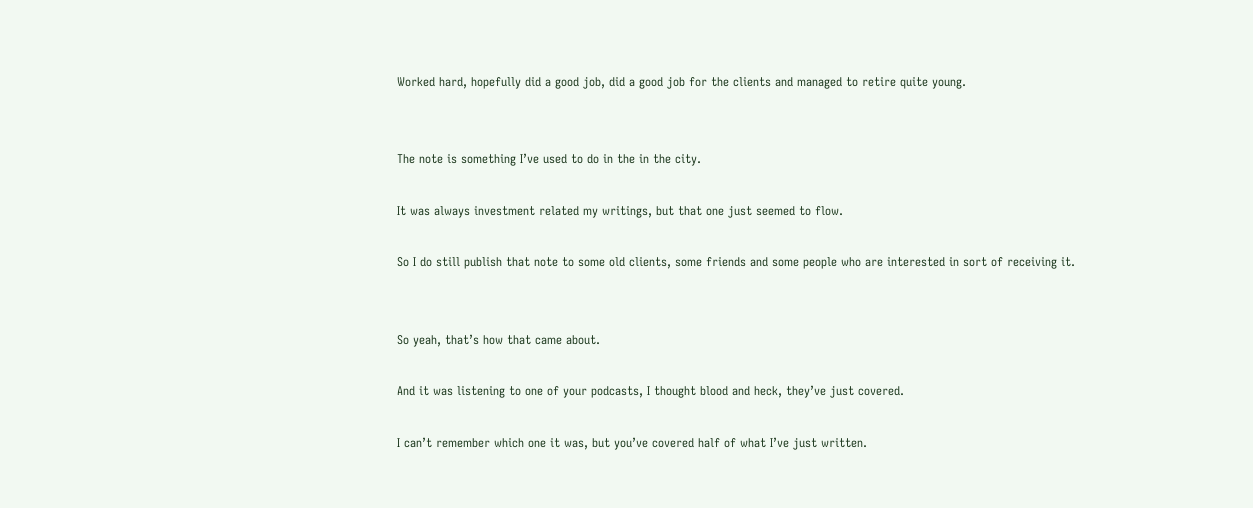Worked hard, hopefully did a good job, did a good job for the clients and managed to retire quite young.


The note is something I’ve used to do in the in the city.

It was always investment related my writings, but that one just seemed to flow.

So I do still publish that note to some old clients, some friends and some people who are interested in sort of receiving it.


So yeah, that’s how that came about.

And it was listening to one of your podcasts, I thought blood and heck, they’ve just covered.

I can’t remember which one it was, but you’ve covered half of what I’ve just written.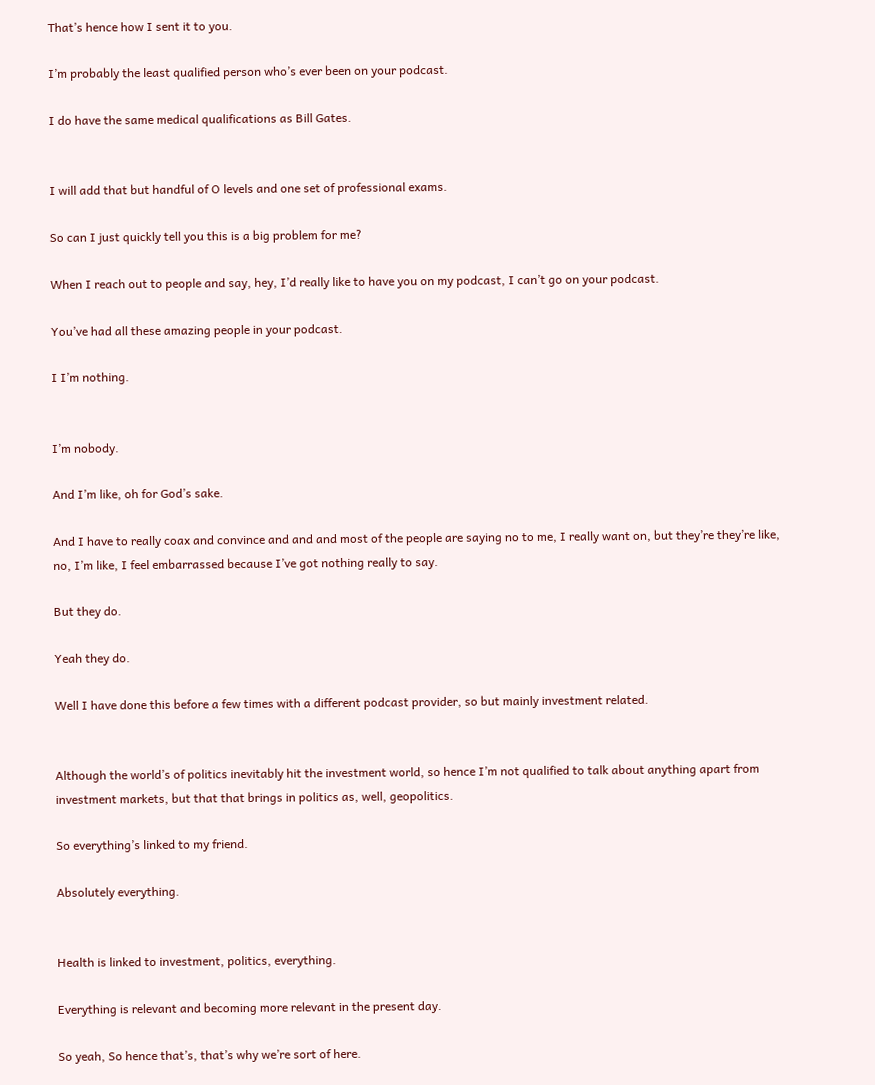That’s hence how I sent it to you.

I’m probably the least qualified person who’s ever been on your podcast.

I do have the same medical qualifications as Bill Gates.


I will add that but handful of O levels and one set of professional exams.

So can I just quickly tell you this is a big problem for me?

When I reach out to people and say, hey, I’d really like to have you on my podcast, I can’t go on your podcast.

You’ve had all these amazing people in your podcast.

I I’m nothing.


I’m nobody.

And I’m like, oh for God’s sake.

And I have to really coax and convince and and and most of the people are saying no to me, I really want on, but they’re they’re like, no, I’m like, I feel embarrassed because I’ve got nothing really to say.

But they do.

Yeah they do.

Well I have done this before a few times with a different podcast provider, so but mainly investment related.


Although the world’s of politics inevitably hit the investment world, so hence I’m not qualified to talk about anything apart from investment markets, but that that brings in politics as, well, geopolitics.

So everything’s linked to my friend.

Absolutely everything.


Health is linked to investment, politics, everything.

Everything is relevant and becoming more relevant in the present day.

So yeah, So hence that’s, that’s why we’re sort of here.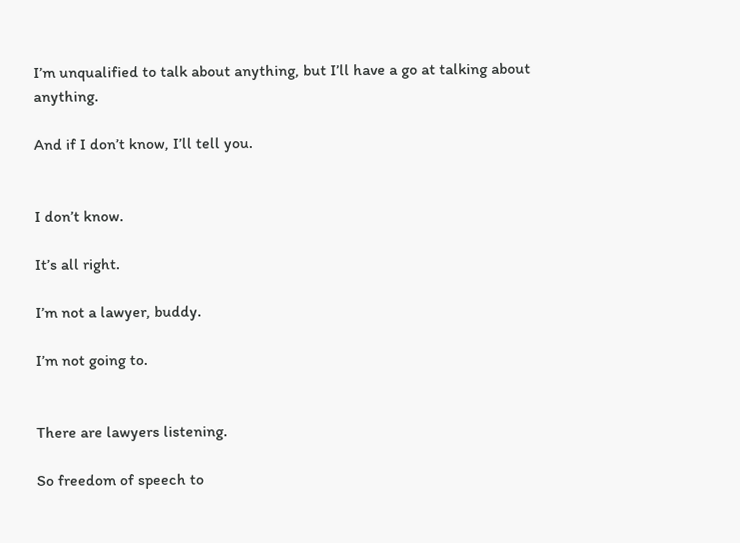I’m unqualified to talk about anything, but I’ll have a go at talking about anything.

And if I don’t know, I’ll tell you.


I don’t know.

It’s all right.

I’m not a lawyer, buddy.

I’m not going to.


There are lawyers listening.

So freedom of speech to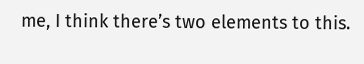me, I think there’s two elements to this.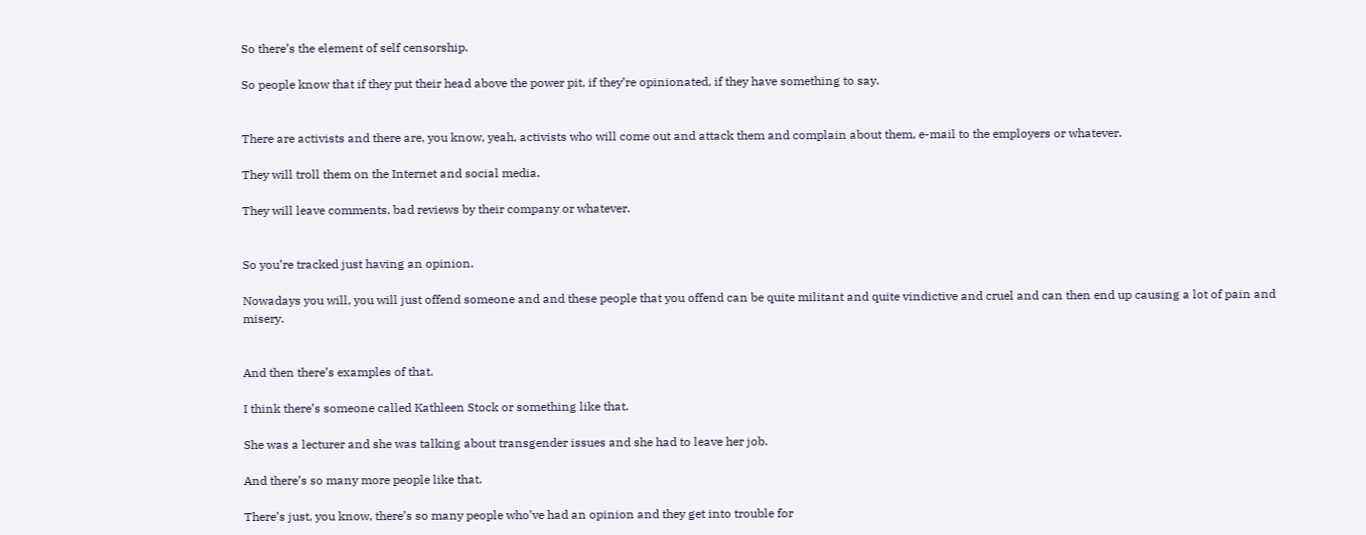So there’s the element of self censorship.

So people know that if they put their head above the power pit, if they’re opinionated, if they have something to say.


There are activists and there are, you know, yeah, activists who will come out and attack them and complain about them, e-mail to the employers or whatever.

They will troll them on the Internet and social media.

They will leave comments, bad reviews by their company or whatever.


So you’re tracked just having an opinion.

Nowadays you will, you will just offend someone and and these people that you offend can be quite militant and quite vindictive and cruel and can then end up causing a lot of pain and misery.


And then there’s examples of that.

I think there’s someone called Kathleen Stock or something like that.

She was a lecturer and she was talking about transgender issues and she had to leave her job.

And there’s so many more people like that.

There’s just, you know, there’s so many people who’ve had an opinion and they get into trouble for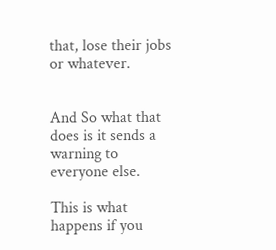that, lose their jobs or whatever.


And So what that does is it sends a warning to everyone else.

This is what happens if you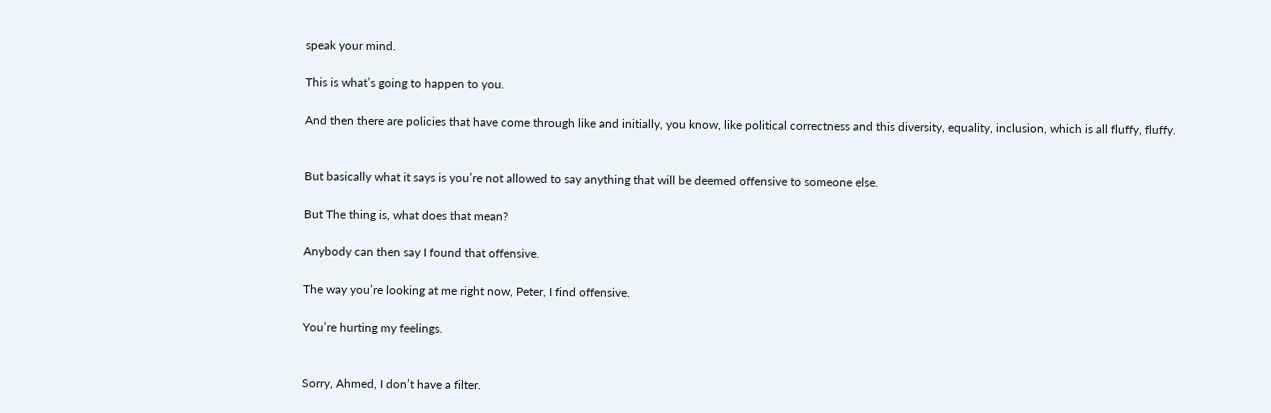speak your mind.

This is what’s going to happen to you.

And then there are policies that have come through like and initially, you know, like political correctness and this diversity, equality, inclusion, which is all fluffy, fluffy.


But basically what it says is you’re not allowed to say anything that will be deemed offensive to someone else.

But The thing is, what does that mean?

Anybody can then say I found that offensive.

The way you’re looking at me right now, Peter, I find offensive.

You’re hurting my feelings.


Sorry, Ahmed, I don’t have a filter.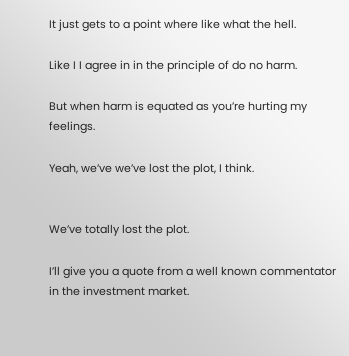It just gets to a point where like what the hell.

Like I I agree in in the principle of do no harm.

But when harm is equated as you’re hurting my feelings.

Yeah, we’ve we’ve lost the plot, I think.


We’ve totally lost the plot.

I’ll give you a quote from a well known commentator in the investment market.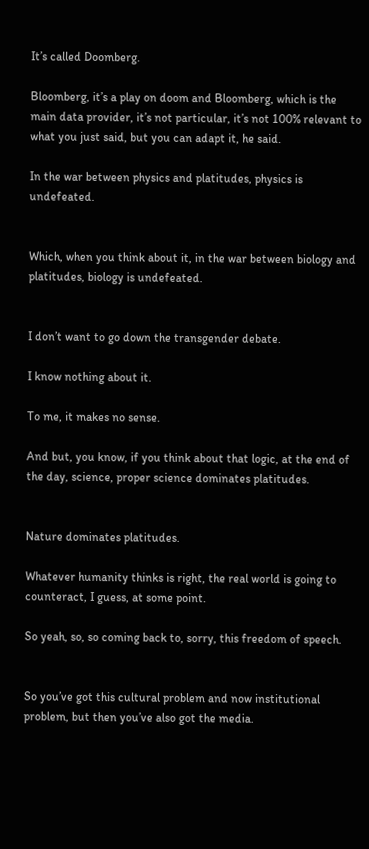It’s called Doomberg.

Bloomberg, it’s a play on doom and Bloomberg, which is the main data provider, it’s not particular, it’s not 100% relevant to what you just said, but you can adapt it, he said.

In the war between physics and platitudes, physics is undefeated.


Which, when you think about it, in the war between biology and platitudes, biology is undefeated.


I don’t want to go down the transgender debate.

I know nothing about it.

To me, it makes no sense.

And but, you know, if you think about that logic, at the end of the day, science, proper science dominates platitudes.


Nature dominates platitudes.

Whatever humanity thinks is right, the real world is going to counteract, I guess, at some point.

So yeah, so, so coming back to, sorry, this freedom of speech.


So you’ve got this cultural problem and now institutional problem, but then you’ve also got the media.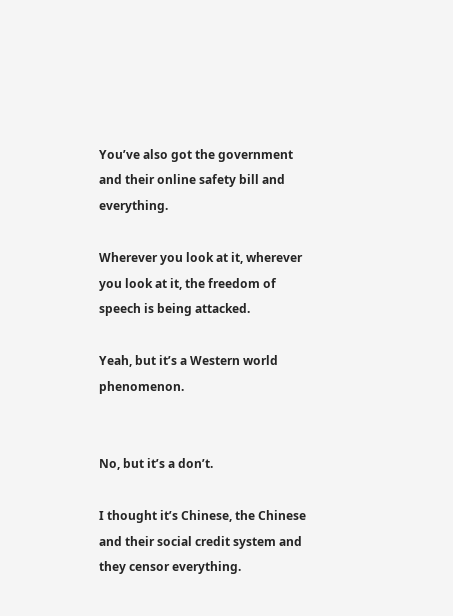You’ve also got the government and their online safety bill and everything.

Wherever you look at it, wherever you look at it, the freedom of speech is being attacked.

Yeah, but it’s a Western world phenomenon.


No, but it’s a don’t.

I thought it’s Chinese, the Chinese and their social credit system and they censor everything.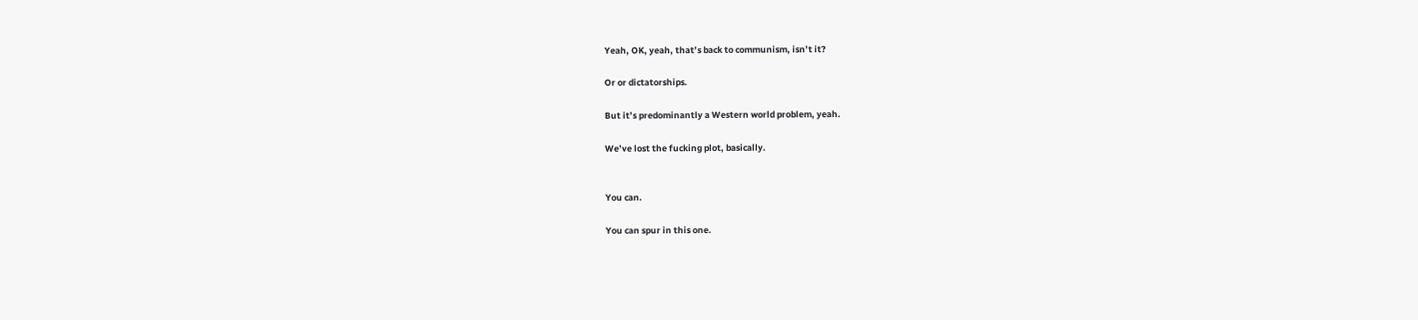Yeah, OK, yeah, that’s back to communism, isn’t it?

Or or dictatorships.

But it’s predominantly a Western world problem, yeah.

We’ve lost the fucking plot, basically.


You can.

You can spur in this one.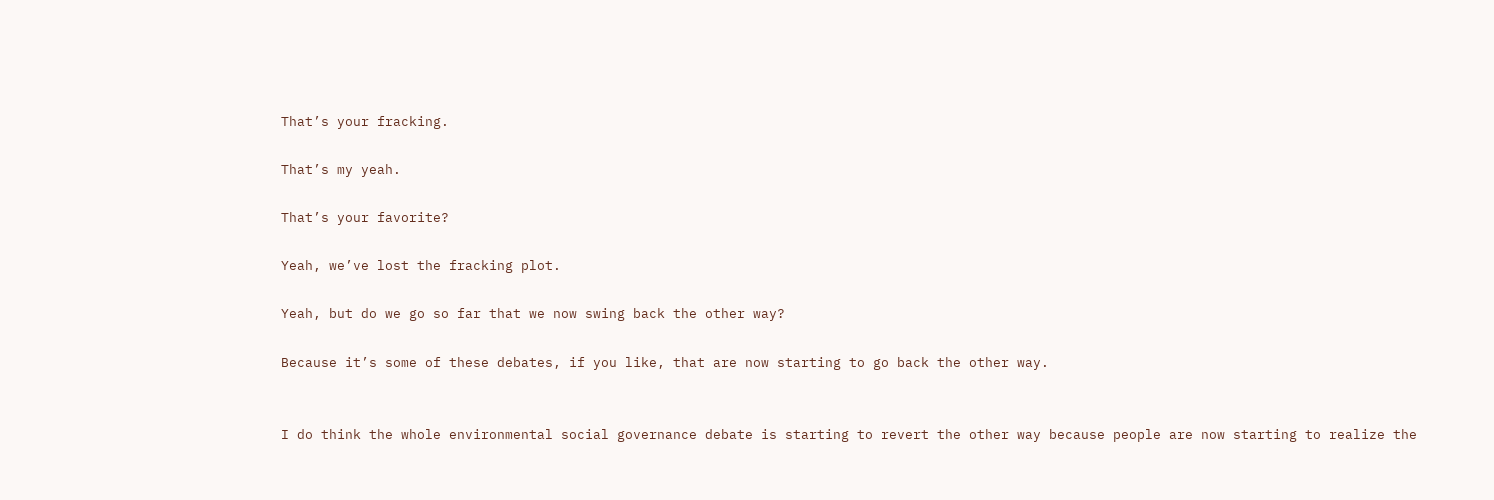That’s your fracking.

That’s my yeah.

That’s your favorite?

Yeah, we’ve lost the fracking plot.

Yeah, but do we go so far that we now swing back the other way?

Because it’s some of these debates, if you like, that are now starting to go back the other way.


I do think the whole environmental social governance debate is starting to revert the other way because people are now starting to realize the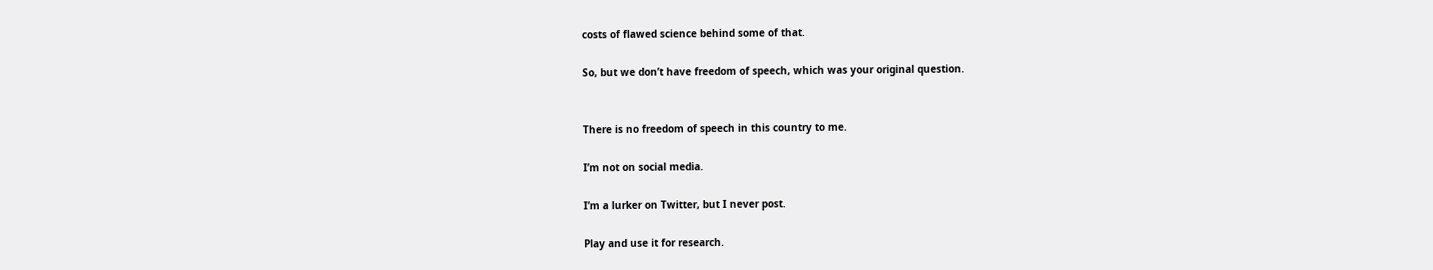costs of flawed science behind some of that.

So, but we don’t have freedom of speech, which was your original question.


There is no freedom of speech in this country to me.

I’m not on social media.

I’m a lurker on Twitter, but I never post.

Play and use it for research.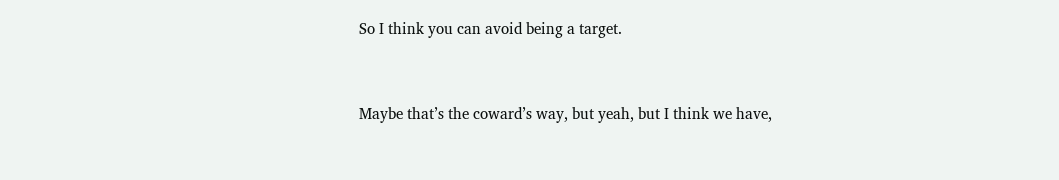So I think you can avoid being a target.


Maybe that’s the coward’s way, but yeah, but I think we have,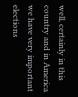well, certainly in this country and in America we have very important elections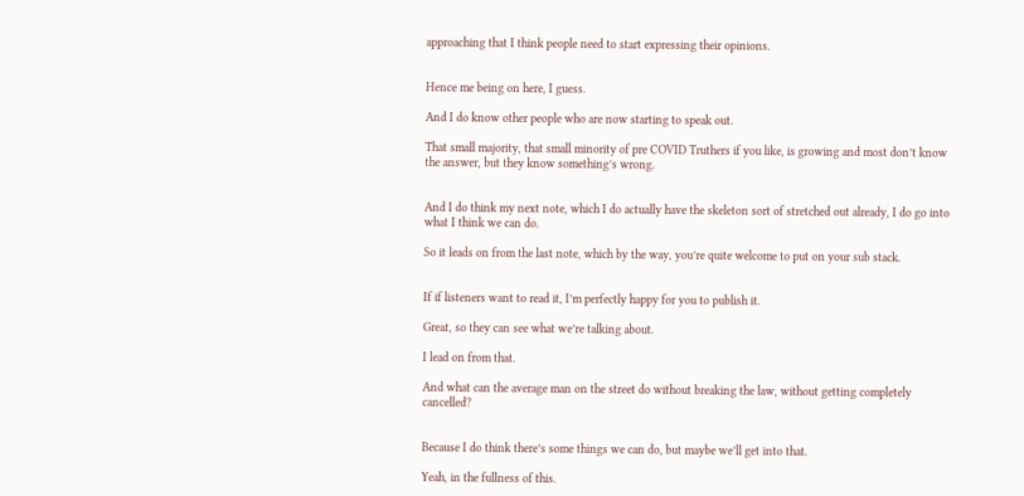approaching that I think people need to start expressing their opinions.


Hence me being on here, I guess.

And I do know other people who are now starting to speak out.

That small majority, that small minority of pre COVID Truthers if you like, is growing and most don’t know the answer, but they know something’s wrong.


And I do think my next note, which I do actually have the skeleton sort of stretched out already, I do go into what I think we can do.

So it leads on from the last note, which by the way, you’re quite welcome to put on your sub stack.


If if listeners want to read it, I’m perfectly happy for you to publish it.

Great, so they can see what we’re talking about.

I lead on from that.

And what can the average man on the street do without breaking the law, without getting completely cancelled?


Because I do think there’s some things we can do, but maybe we’ll get into that.

Yeah, in the fullness of this.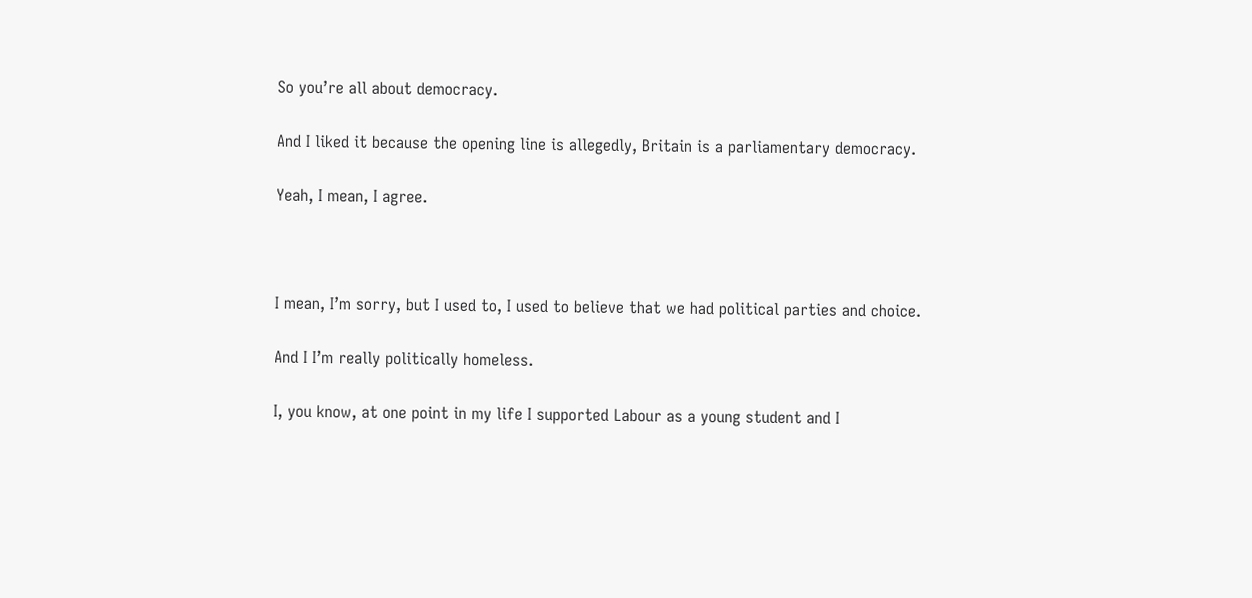So you’re all about democracy.

And I liked it because the opening line is allegedly, Britain is a parliamentary democracy.

Yeah, I mean, I agree.



I mean, I’m sorry, but I used to, I used to believe that we had political parties and choice.

And I I’m really politically homeless.

I, you know, at one point in my life I supported Labour as a young student and I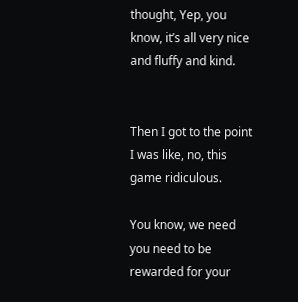thought, Yep, you know, it’s all very nice and fluffy and kind.


Then I got to the point I was like, no, this game ridiculous.

You know, we need you need to be rewarded for your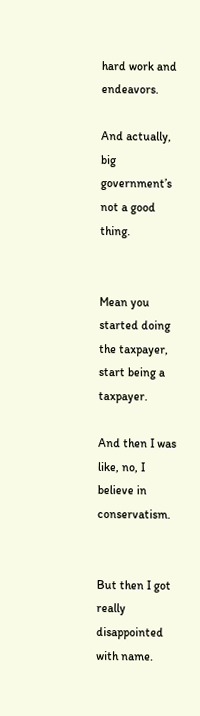hard work and endeavors.

And actually, big government’s not a good thing.


Mean you started doing the taxpayer, start being a taxpayer.

And then I was like, no, I believe in conservatism.


But then I got really disappointed with name.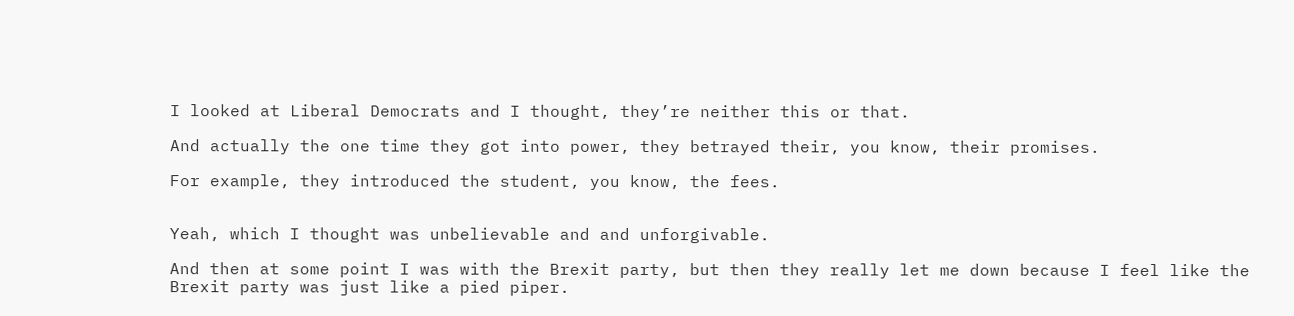I looked at Liberal Democrats and I thought, they’re neither this or that.

And actually the one time they got into power, they betrayed their, you know, their promises.

For example, they introduced the student, you know, the fees.


Yeah, which I thought was unbelievable and and unforgivable.

And then at some point I was with the Brexit party, but then they really let me down because I feel like the Brexit party was just like a pied piper.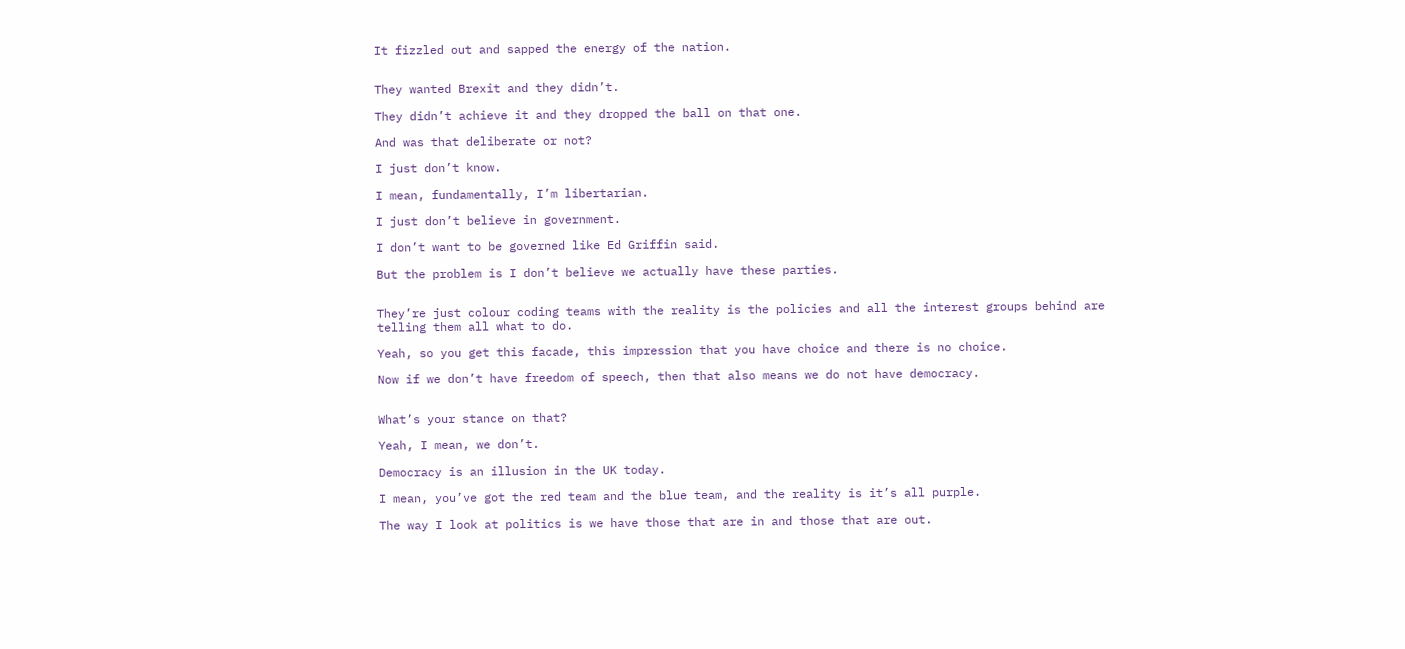It fizzled out and sapped the energy of the nation.


They wanted Brexit and they didn’t.

They didn’t achieve it and they dropped the ball on that one.

And was that deliberate or not?

I just don’t know.

I mean, fundamentally, I’m libertarian.

I just don’t believe in government.

I don’t want to be governed like Ed Griffin said.

But the problem is I don’t believe we actually have these parties.


They’re just colour coding teams with the reality is the policies and all the interest groups behind are telling them all what to do.

Yeah, so you get this facade, this impression that you have choice and there is no choice.

Now if we don’t have freedom of speech, then that also means we do not have democracy.


What’s your stance on that?

Yeah, I mean, we don’t.

Democracy is an illusion in the UK today.

I mean, you’ve got the red team and the blue team, and the reality is it’s all purple.

The way I look at politics is we have those that are in and those that are out.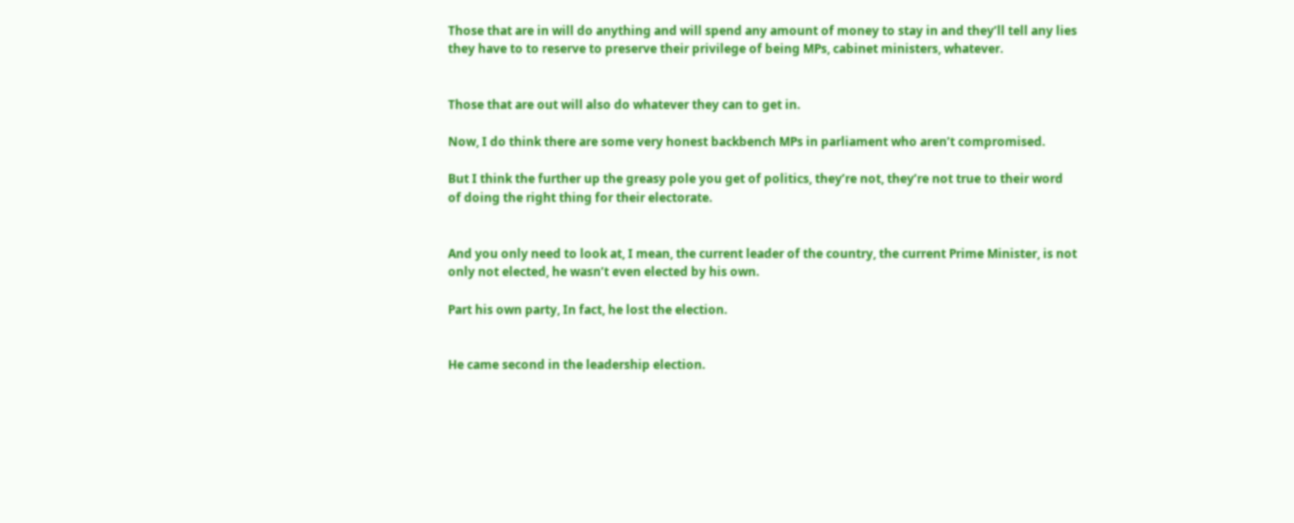Those that are in will do anything and will spend any amount of money to stay in and they’ll tell any lies they have to to reserve to preserve their privilege of being MPs, cabinet ministers, whatever.


Those that are out will also do whatever they can to get in.

Now, I do think there are some very honest backbench MPs in parliament who aren’t compromised.

But I think the further up the greasy pole you get of politics, they’re not, they’re not true to their word of doing the right thing for their electorate.


And you only need to look at, I mean, the current leader of the country, the current Prime Minister, is not only not elected, he wasn’t even elected by his own.

Part his own party, In fact, he lost the election.


He came second in the leadership election.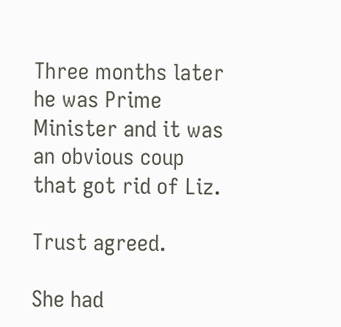Three months later he was Prime Minister and it was an obvious coup that got rid of Liz.

Trust agreed.

She had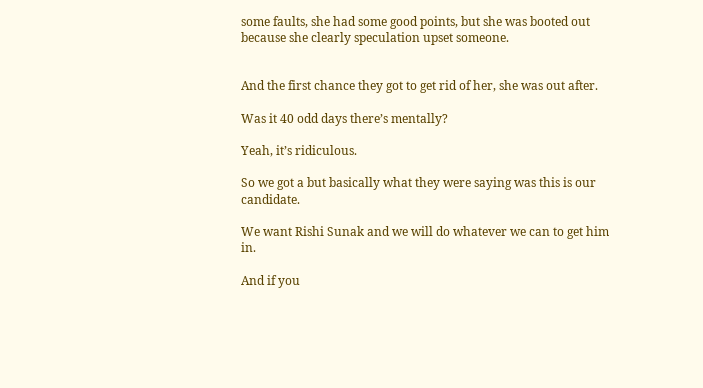some faults, she had some good points, but she was booted out because she clearly speculation upset someone.


And the first chance they got to get rid of her, she was out after.

Was it 40 odd days there’s mentally?

Yeah, it’s ridiculous.

So we got a but basically what they were saying was this is our candidate.

We want Rishi Sunak and we will do whatever we can to get him in.

And if you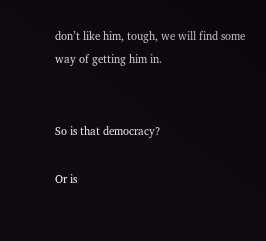don’t like him, tough, we will find some way of getting him in.


So is that democracy?

Or is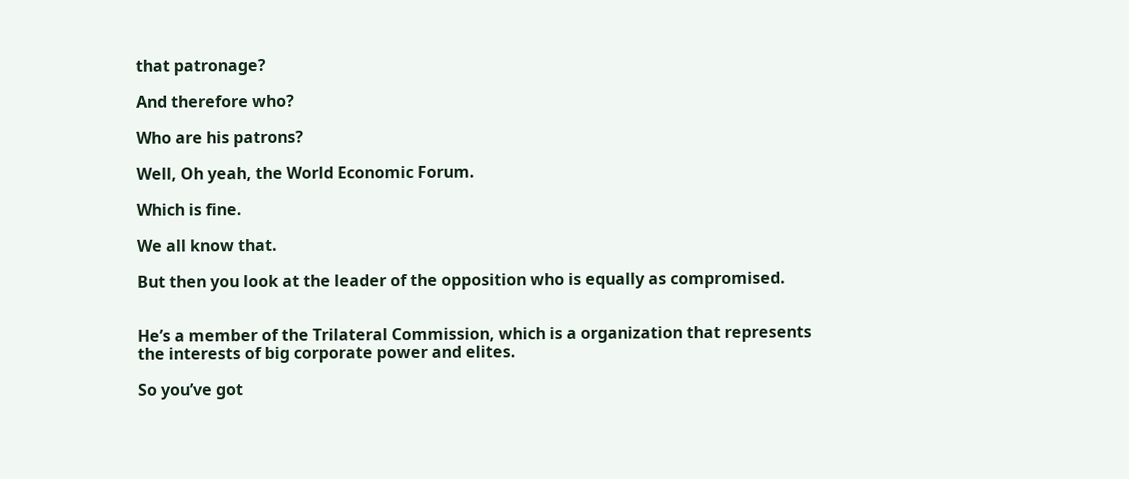that patronage?

And therefore who?

Who are his patrons?

Well, Oh yeah, the World Economic Forum.

Which is fine.

We all know that.

But then you look at the leader of the opposition who is equally as compromised.


He’s a member of the Trilateral Commission, which is a organization that represents the interests of big corporate power and elites.

So you’ve got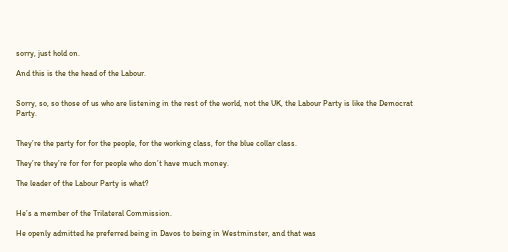sorry, just hold on.

And this is the the head of the Labour.


Sorry, so, so those of us who are listening in the rest of the world, not the UK, the Labour Party is like the Democrat Party.


They’re the party for for the people, for the working class, for the blue collar class.

They’re they’re for for for people who don’t have much money.

The leader of the Labour Party is what?


He’s a member of the Trilateral Commission.

He openly admitted he preferred being in Davos to being in Westminster, and that was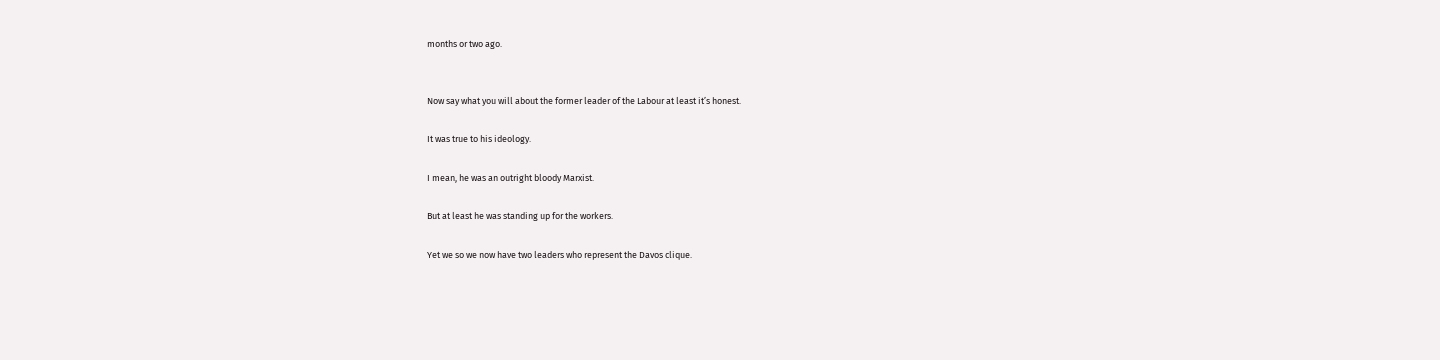months or two ago.


Now say what you will about the former leader of the Labour at least it’s honest.

It was true to his ideology.

I mean, he was an outright bloody Marxist.

But at least he was standing up for the workers.

Yet we so we now have two leaders who represent the Davos clique.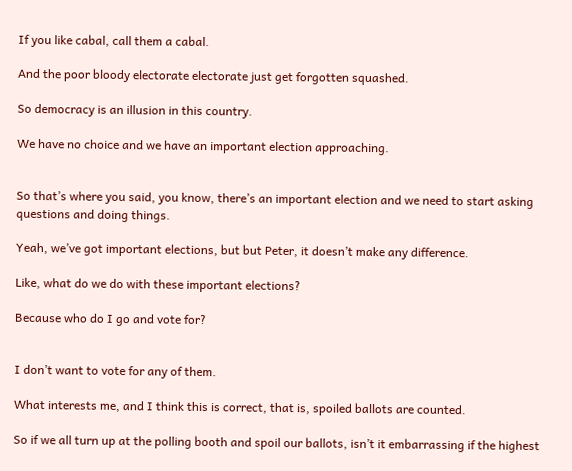If you like cabal, call them a cabal.

And the poor bloody electorate electorate just get forgotten squashed.

So democracy is an illusion in this country.

We have no choice and we have an important election approaching.


So that’s where you said, you know, there’s an important election and we need to start asking questions and doing things.

Yeah, we’ve got important elections, but but Peter, it doesn’t make any difference.

Like, what do we do with these important elections?

Because who do I go and vote for?


I don’t want to vote for any of them.

What interests me, and I think this is correct, that is, spoiled ballots are counted.

So if we all turn up at the polling booth and spoil our ballots, isn’t it embarrassing if the highest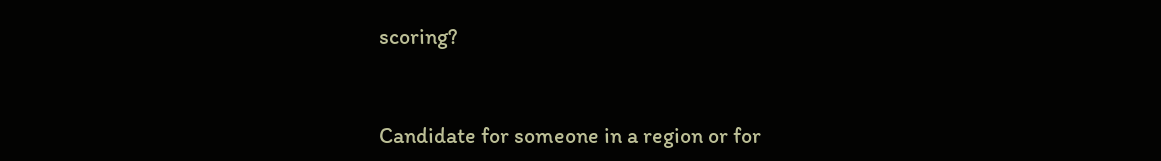scoring?


Candidate for someone in a region or for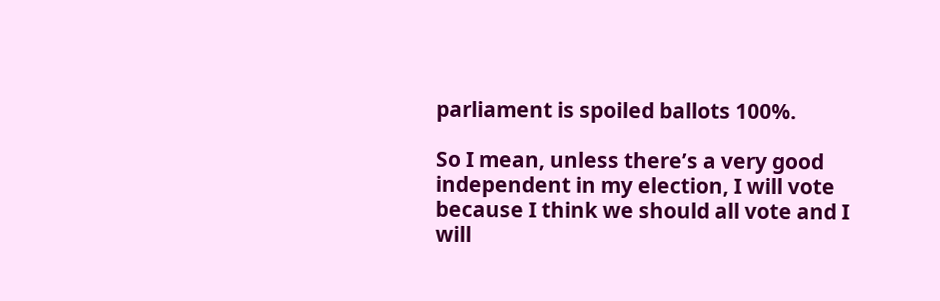parliament is spoiled ballots 100%.

So I mean, unless there’s a very good independent in my election, I will vote because I think we should all vote and I will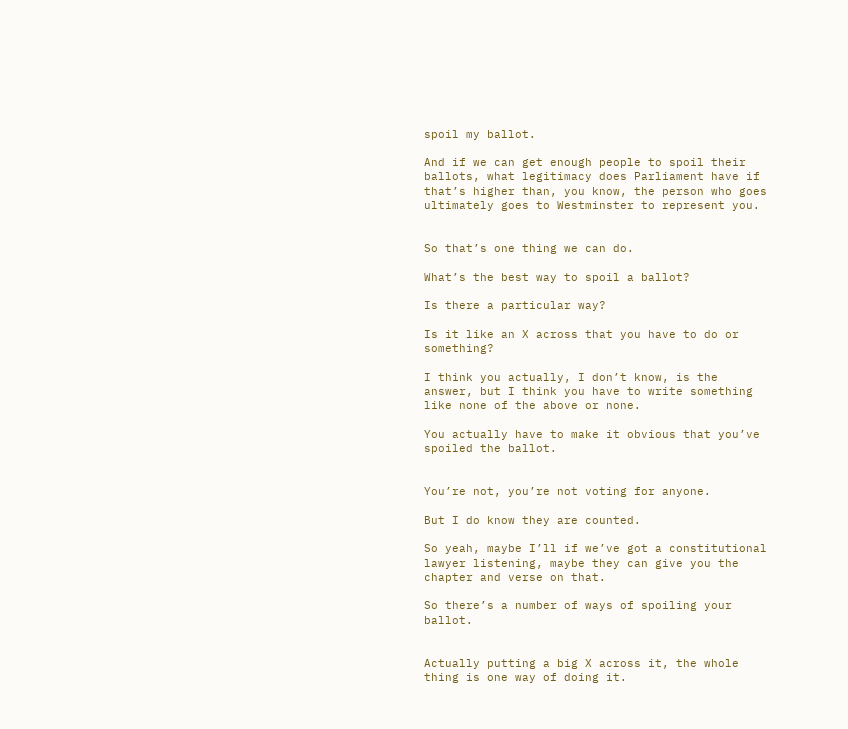spoil my ballot.

And if we can get enough people to spoil their ballots, what legitimacy does Parliament have if that’s higher than, you know, the person who goes ultimately goes to Westminster to represent you.


So that’s one thing we can do.

What’s the best way to spoil a ballot?

Is there a particular way?

Is it like an X across that you have to do or something?

I think you actually, I don’t know, is the answer, but I think you have to write something like none of the above or none.

You actually have to make it obvious that you’ve spoiled the ballot.


You’re not, you’re not voting for anyone.

But I do know they are counted.

So yeah, maybe I’ll if we’ve got a constitutional lawyer listening, maybe they can give you the chapter and verse on that.

So there’s a number of ways of spoiling your ballot.


Actually putting a big X across it, the whole thing is one way of doing it.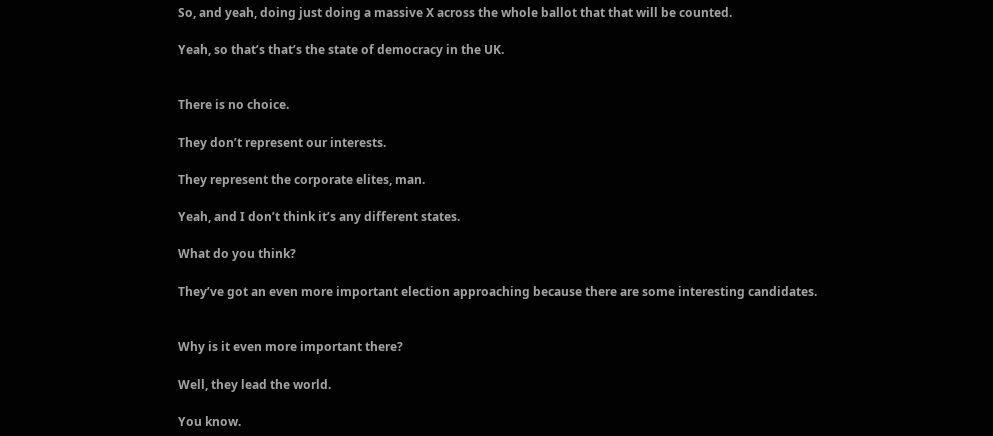So, and yeah, doing just doing a massive X across the whole ballot that that will be counted.

Yeah, so that’s that’s the state of democracy in the UK.


There is no choice.

They don’t represent our interests.

They represent the corporate elites, man.

Yeah, and I don’t think it’s any different states.

What do you think?

They’ve got an even more important election approaching because there are some interesting candidates.


Why is it even more important there?

Well, they lead the world.

You know.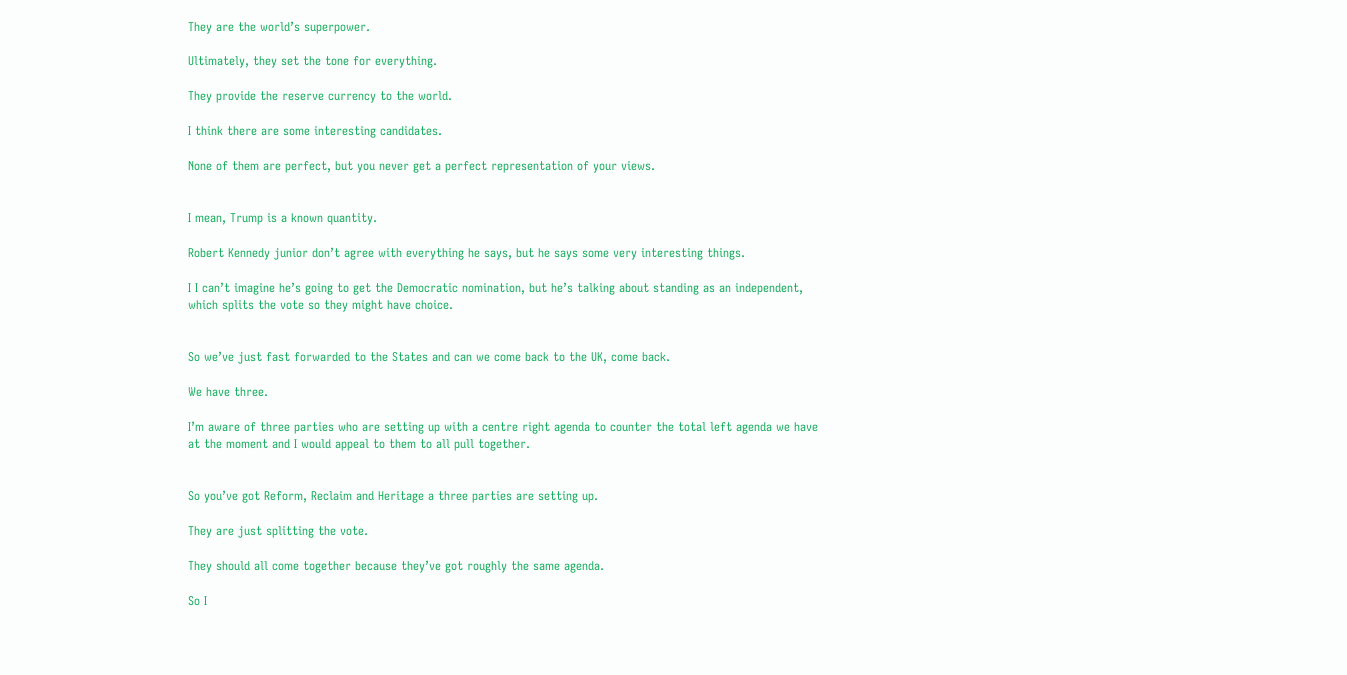They are the world’s superpower.

Ultimately, they set the tone for everything.

They provide the reserve currency to the world.

I think there are some interesting candidates.

None of them are perfect, but you never get a perfect representation of your views.


I mean, Trump is a known quantity.

Robert Kennedy junior don’t agree with everything he says, but he says some very interesting things.

I I can’t imagine he’s going to get the Democratic nomination, but he’s talking about standing as an independent, which splits the vote so they might have choice.


So we’ve just fast forwarded to the States and can we come back to the UK, come back.

We have three.

I’m aware of three parties who are setting up with a centre right agenda to counter the total left agenda we have at the moment and I would appeal to them to all pull together.


So you’ve got Reform, Reclaim and Heritage a three parties are setting up.

They are just splitting the vote.

They should all come together because they’ve got roughly the same agenda.

So I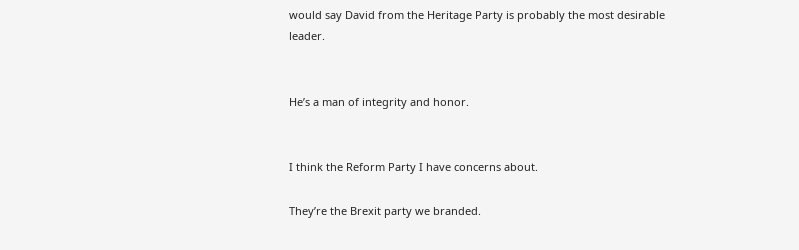would say David from the Heritage Party is probably the most desirable leader.


He’s a man of integrity and honor.


I think the Reform Party I have concerns about.

They’re the Brexit party we branded.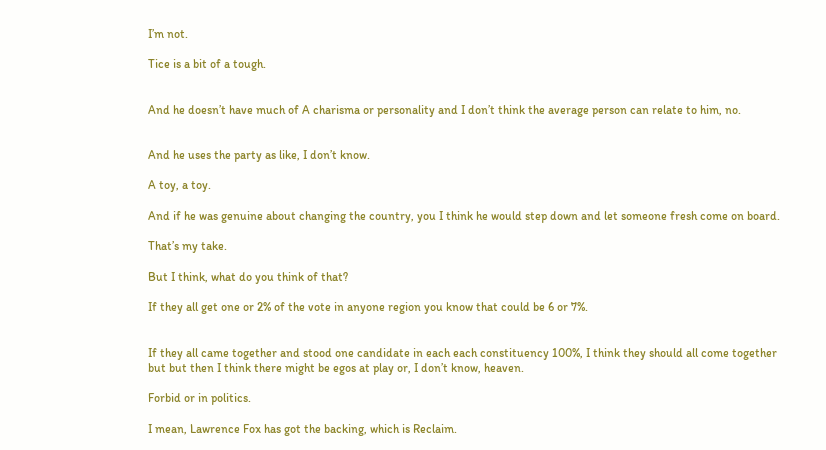I’m not.

Tice is a bit of a tough.


And he doesn’t have much of A charisma or personality and I don’t think the average person can relate to him, no.


And he uses the party as like, I don’t know.

A toy, a toy.

And if he was genuine about changing the country, you I think he would step down and let someone fresh come on board.

That’s my take.

But I think, what do you think of that?

If they all get one or 2% of the vote in anyone region you know that could be 6 or 7%.


If they all came together and stood one candidate in each each constituency 100%, I think they should all come together but but then I think there might be egos at play or, I don’t know, heaven.

Forbid or in politics.

I mean, Lawrence Fox has got the backing, which is Reclaim.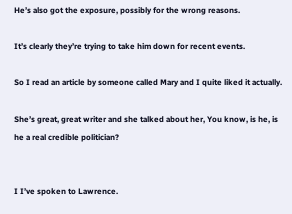He’s also got the exposure, possibly for the wrong reasons.

It’s clearly they’re trying to take him down for recent events.

So I read an article by someone called Mary and I quite liked it actually.

She’s great, great writer and she talked about her, You know, is he, is he a real credible politician?


I I’ve spoken to Lawrence.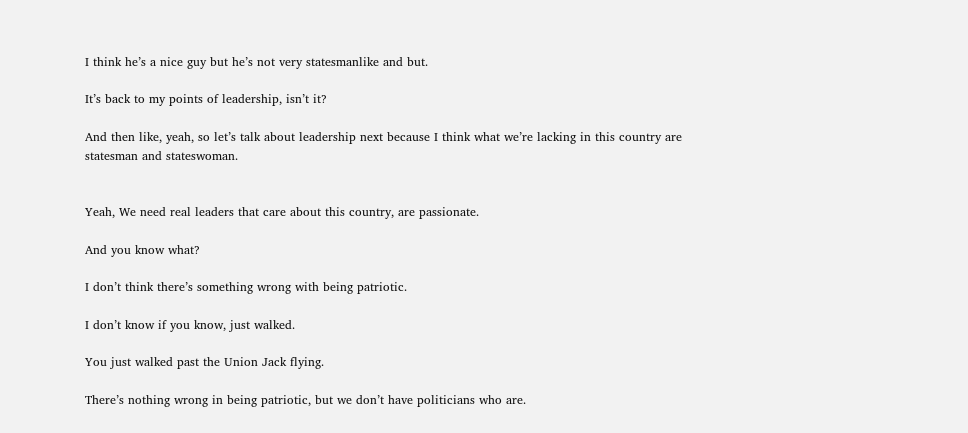I think he’s a nice guy but he’s not very statesmanlike and but.

It’s back to my points of leadership, isn’t it?

And then like, yeah, so let’s talk about leadership next because I think what we’re lacking in this country are statesman and stateswoman.


Yeah, We need real leaders that care about this country, are passionate.

And you know what?

I don’t think there’s something wrong with being patriotic.

I don’t know if you know, just walked.

You just walked past the Union Jack flying.

There’s nothing wrong in being patriotic, but we don’t have politicians who are.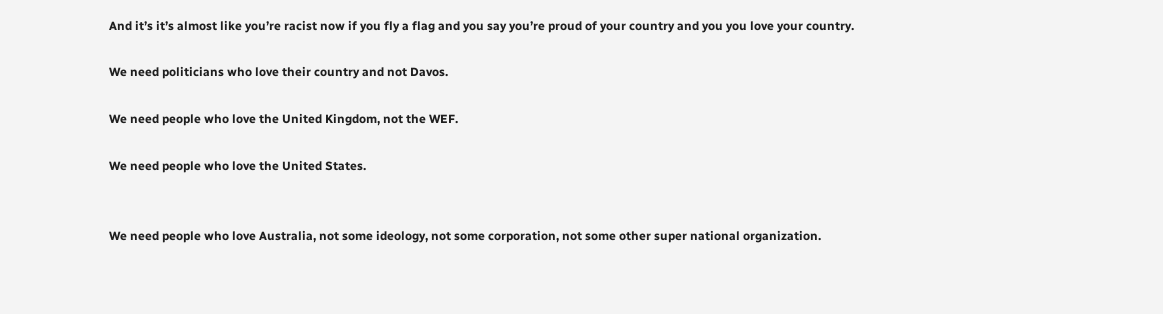And it’s it’s almost like you’re racist now if you fly a flag and you say you’re proud of your country and you you love your country.

We need politicians who love their country and not Davos.

We need people who love the United Kingdom, not the WEF.

We need people who love the United States.


We need people who love Australia, not some ideology, not some corporation, not some other super national organization.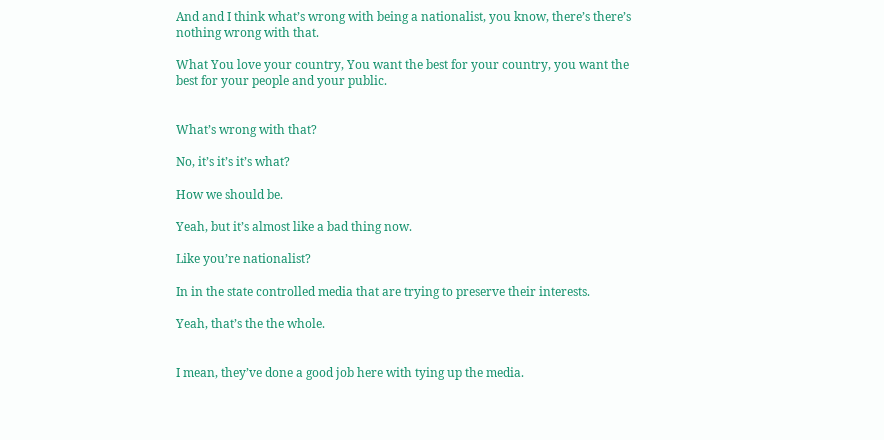And and I think what’s wrong with being a nationalist, you know, there’s there’s nothing wrong with that.

What You love your country, You want the best for your country, you want the best for your people and your public.


What’s wrong with that?

No, it’s it’s it’s what?

How we should be.

Yeah, but it’s almost like a bad thing now.

Like you’re nationalist?

In in the state controlled media that are trying to preserve their interests.

Yeah, that’s the the whole.


I mean, they’ve done a good job here with tying up the media.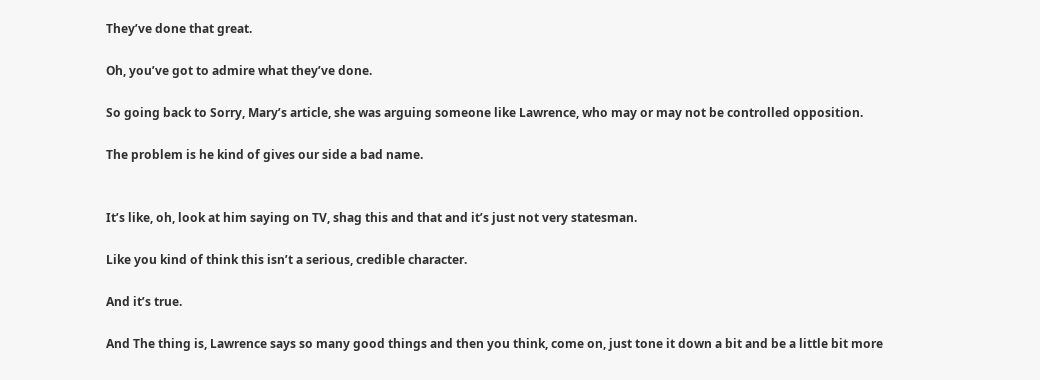They’ve done that great.

Oh, you’ve got to admire what they’ve done.

So going back to Sorry, Mary’s article, she was arguing someone like Lawrence, who may or may not be controlled opposition.

The problem is he kind of gives our side a bad name.


It’s like, oh, look at him saying on TV, shag this and that and it’s just not very statesman.

Like you kind of think this isn’t a serious, credible character.

And it’s true.

And The thing is, Lawrence says so many good things and then you think, come on, just tone it down a bit and be a little bit more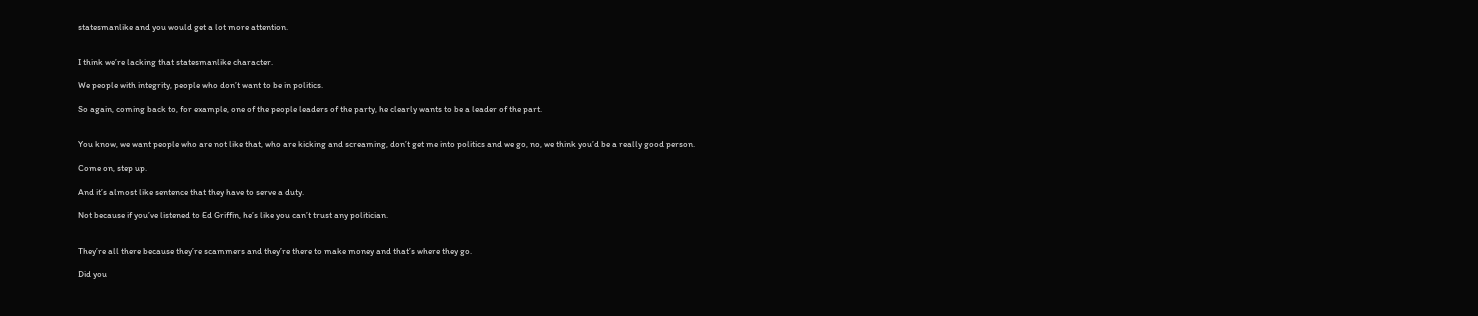statesmanlike and you would get a lot more attention.


I think we’re lacking that statesmanlike character.

We people with integrity, people who don’t want to be in politics.

So again, coming back to, for example, one of the people leaders of the party, he clearly wants to be a leader of the part.


You know, we want people who are not like that, who are kicking and screaming, don’t get me into politics and we go, no, we think you’d be a really good person.

Come on, step up.

And it’s almost like sentence that they have to serve a duty.

Not because if you’ve listened to Ed Griffin, he’s like you can’t trust any politician.


They’re all there because they’re scammers and they’re there to make money and that’s where they go.

Did you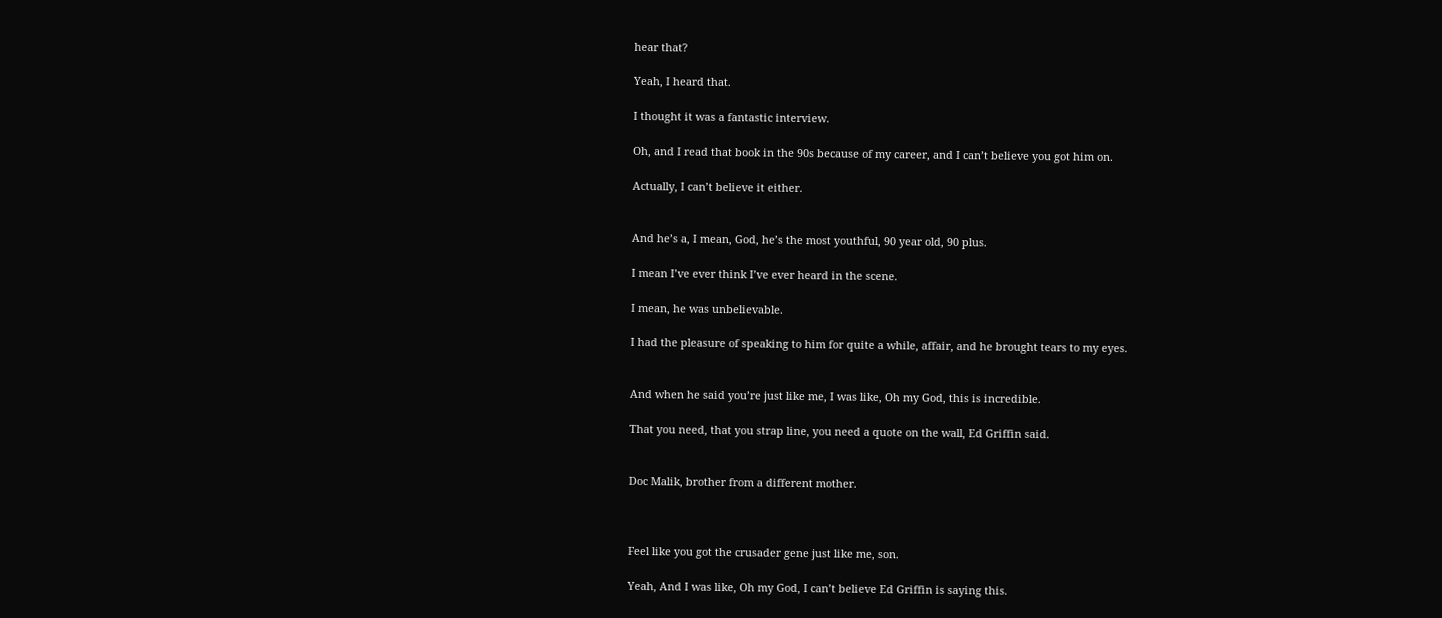hear that?

Yeah, I heard that.

I thought it was a fantastic interview.

Oh, and I read that book in the 90s because of my career, and I can’t believe you got him on.

Actually, I can’t believe it either.


And he’s a, I mean, God, he’s the most youthful, 90 year old, 90 plus.

I mean I’ve ever think I’ve ever heard in the scene.

I mean, he was unbelievable.

I had the pleasure of speaking to him for quite a while, affair, and he brought tears to my eyes.


And when he said you’re just like me, I was like, Oh my God, this is incredible.

That you need, that you strap line, you need a quote on the wall, Ed Griffin said.


Doc Malik, brother from a different mother.



Feel like you got the crusader gene just like me, son.

Yeah, And I was like, Oh my God, I can’t believe Ed Griffin is saying this.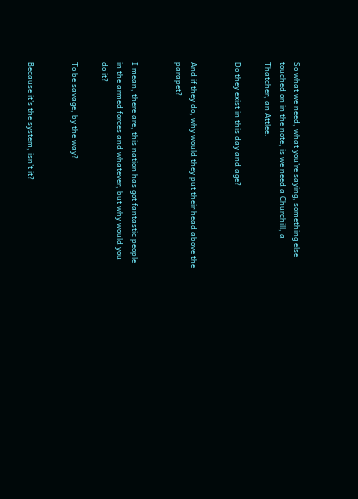So what we need, what you’re saying, something else touched on in the note, is we need a Churchill, a Thatcher, an Attlee.

Do they exist in this day and age?


And if they do, why would they put their head above the parapet?


I mean, there are, this nation has got fantastic people in the armed forces and whatever, but why would you do it?

To be savage, by the way?


Because it’s the system, isn’t it?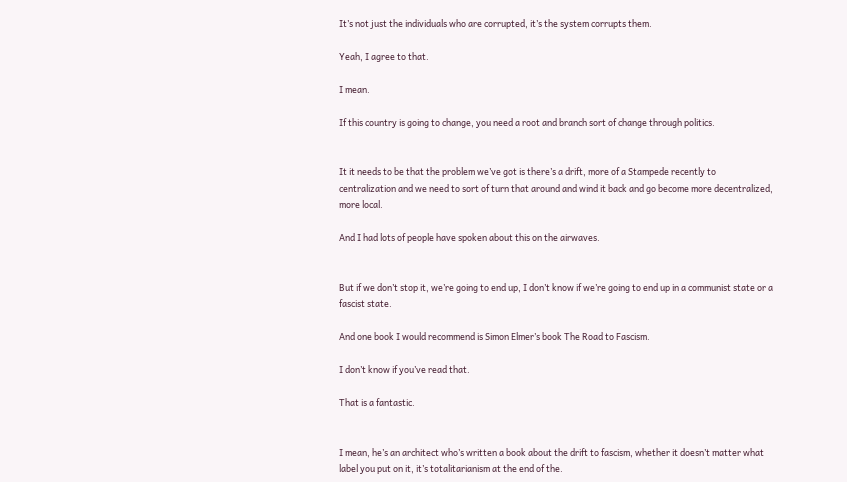It’s not just the individuals who are corrupted, it’s the system corrupts them.

Yeah, I agree to that.

I mean.

If this country is going to change, you need a root and branch sort of change through politics.


It it needs to be that the problem we’ve got is there’s a drift, more of a Stampede recently to centralization and we need to sort of turn that around and wind it back and go become more decentralized, more local.

And I had lots of people have spoken about this on the airwaves.


But if we don’t stop it, we’re going to end up, I don’t know if we’re going to end up in a communist state or a fascist state.

And one book I would recommend is Simon Elmer’s book The Road to Fascism.

I don’t know if you’ve read that.

That is a fantastic.


I mean, he’s an architect who’s written a book about the drift to fascism, whether it doesn’t matter what label you put on it, it’s totalitarianism at the end of the.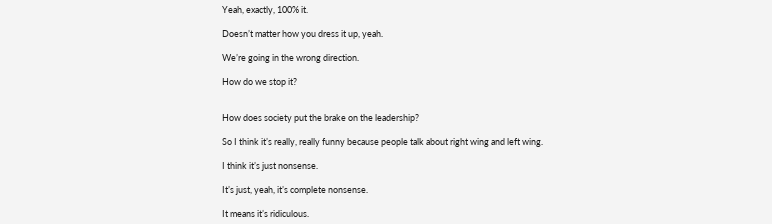Yeah, exactly, 100% it.

Doesn’t matter how you dress it up, yeah.

We’re going in the wrong direction.

How do we stop it?


How does society put the brake on the leadership?

So I think it’s really, really funny because people talk about right wing and left wing.

I think it’s just nonsense.

It’s just, yeah, it’s complete nonsense.

It means it’s ridiculous.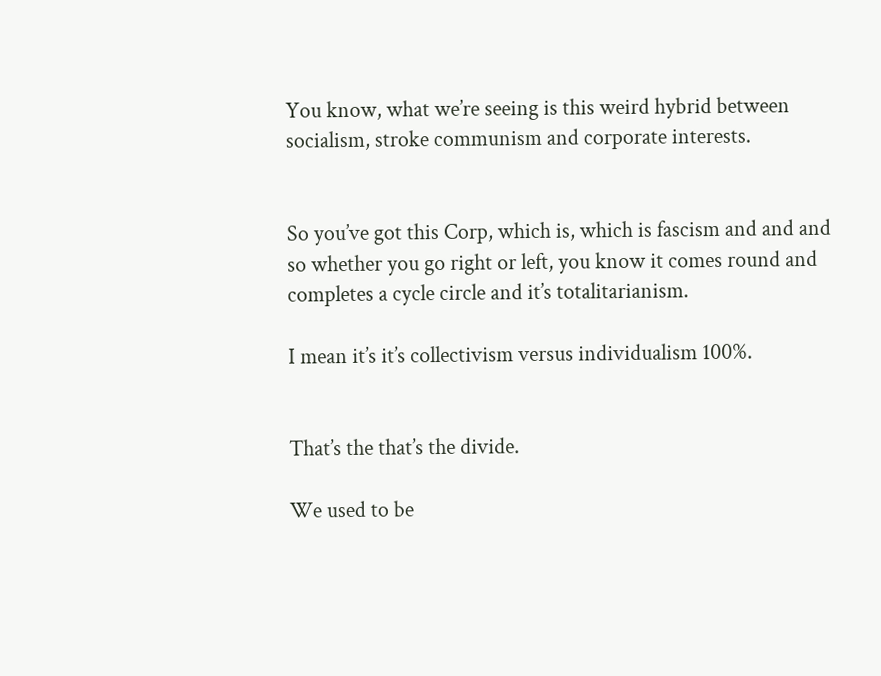You know, what we’re seeing is this weird hybrid between socialism, stroke communism and corporate interests.


So you’ve got this Corp, which is, which is fascism and and and so whether you go right or left, you know it comes round and completes a cycle circle and it’s totalitarianism.

I mean it’s it’s collectivism versus individualism 100%.


That’s the that’s the divide.

We used to be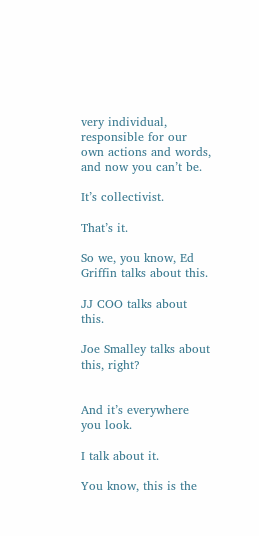very individual, responsible for our own actions and words, and now you can’t be.

It’s collectivist.

That’s it.

So we, you know, Ed Griffin talks about this.

JJ COO talks about this.

Joe Smalley talks about this, right?


And it’s everywhere you look.

I talk about it.

You know, this is the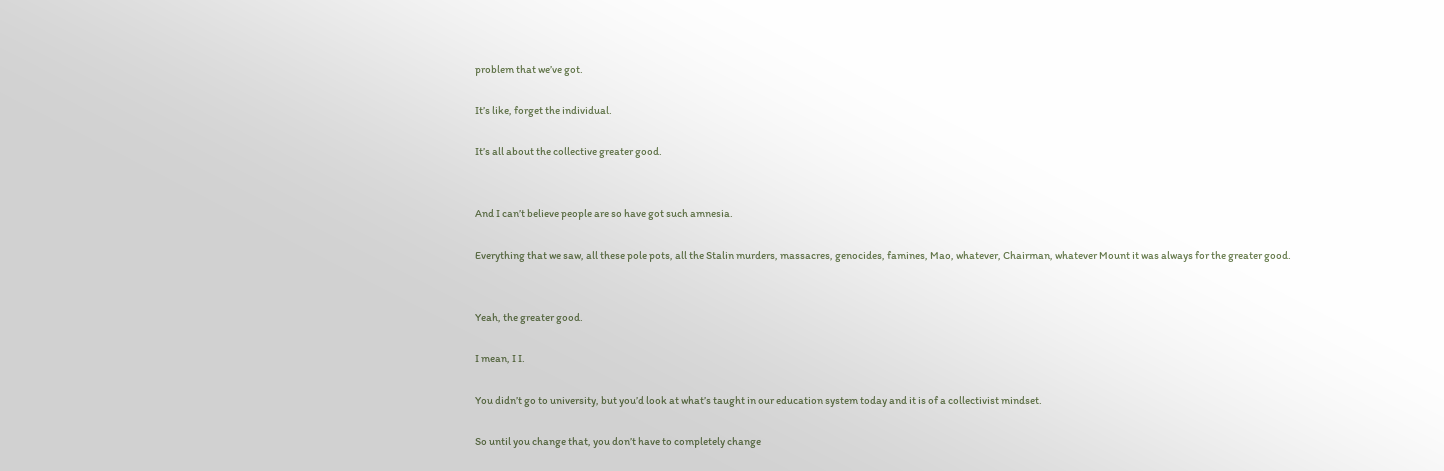problem that we’ve got.

It’s like, forget the individual.

It’s all about the collective greater good.


And I can’t believe people are so have got such amnesia.

Everything that we saw, all these pole pots, all the Stalin murders, massacres, genocides, famines, Mao, whatever, Chairman, whatever Mount it was always for the greater good.


Yeah, the greater good.

I mean, I I.

You didn’t go to university, but you’d look at what’s taught in our education system today and it is of a collectivist mindset.

So until you change that, you don’t have to completely change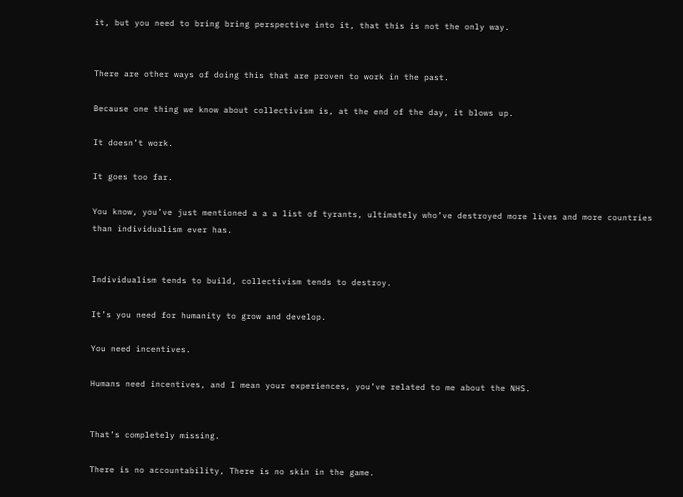it, but you need to bring bring perspective into it, that this is not the only way.


There are other ways of doing this that are proven to work in the past.

Because one thing we know about collectivism is, at the end of the day, it blows up.

It doesn’t work.

It goes too far.

You know, you’ve just mentioned a a a list of tyrants, ultimately who’ve destroyed more lives and more countries than individualism ever has.


Individualism tends to build, collectivism tends to destroy.

It’s you need for humanity to grow and develop.

You need incentives.

Humans need incentives, and I mean your experiences, you’ve related to me about the NHS.


That’s completely missing.

There is no accountability, There is no skin in the game.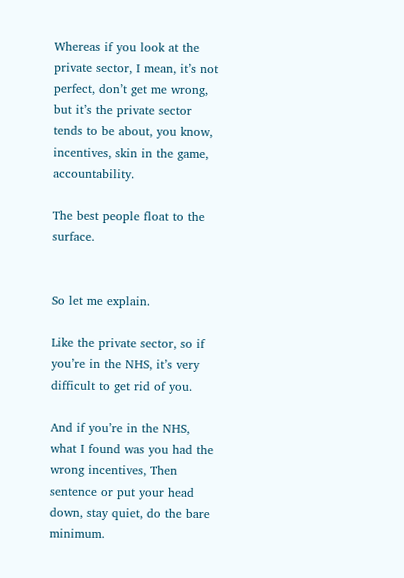Whereas if you look at the private sector, I mean, it’s not perfect, don’t get me wrong, but it’s the private sector tends to be about, you know, incentives, skin in the game, accountability.

The best people float to the surface.


So let me explain.

Like the private sector, so if you’re in the NHS, it’s very difficult to get rid of you.

And if you’re in the NHS, what I found was you had the wrong incentives, Then sentence or put your head down, stay quiet, do the bare minimum.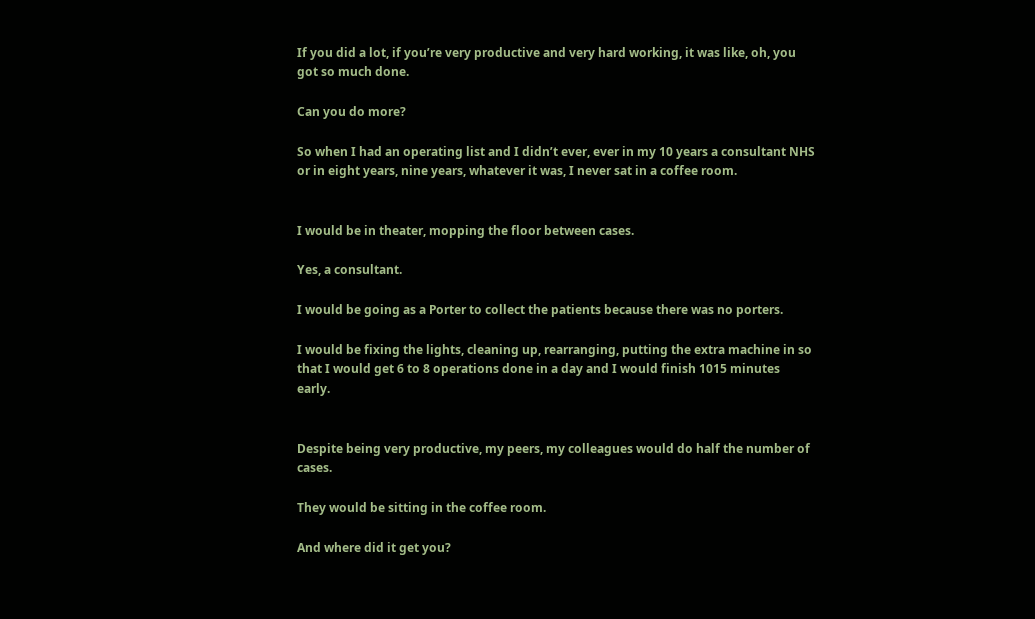If you did a lot, if you’re very productive and very hard working, it was like, oh, you got so much done.

Can you do more?

So when I had an operating list and I didn’t ever, ever in my 10 years a consultant NHS or in eight years, nine years, whatever it was, I never sat in a coffee room.


I would be in theater, mopping the floor between cases.

Yes, a consultant.

I would be going as a Porter to collect the patients because there was no porters.

I would be fixing the lights, cleaning up, rearranging, putting the extra machine in so that I would get 6 to 8 operations done in a day and I would finish 1015 minutes early.


Despite being very productive, my peers, my colleagues would do half the number of cases.

They would be sitting in the coffee room.

And where did it get you?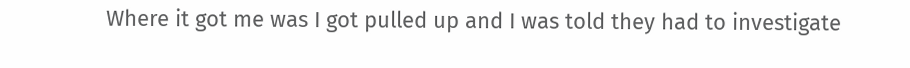Where it got me was I got pulled up and I was told they had to investigate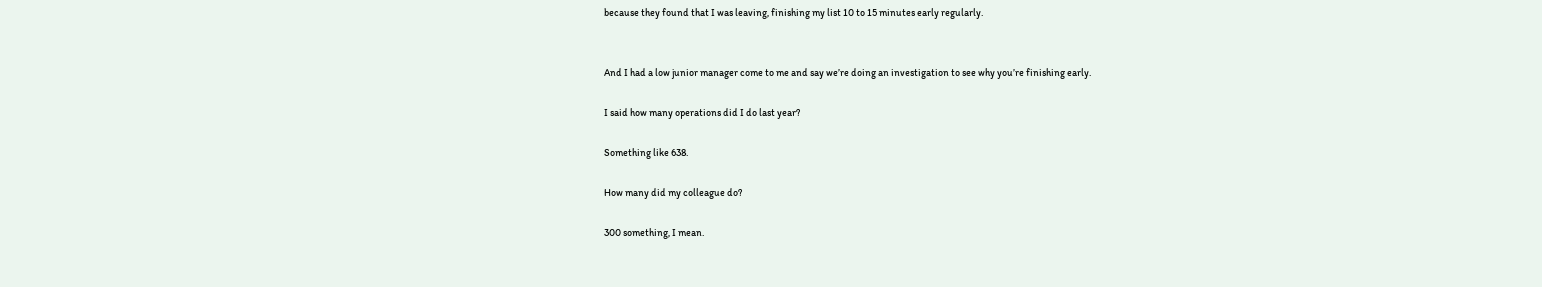because they found that I was leaving, finishing my list 10 to 15 minutes early regularly.


And I had a low junior manager come to me and say we’re doing an investigation to see why you’re finishing early.

I said how many operations did I do last year?

Something like 638.

How many did my colleague do?

300 something, I mean.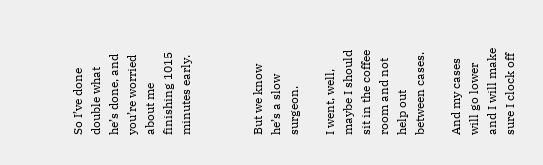So I’ve done double what he’s done, and you’re worried about me finishing 1015 minutes early.



But we know he’s a slow surgeon.

I went, well, maybe I should sit in the coffee room and not help out between cases.

And my cases will go lower and I will make sure I clock off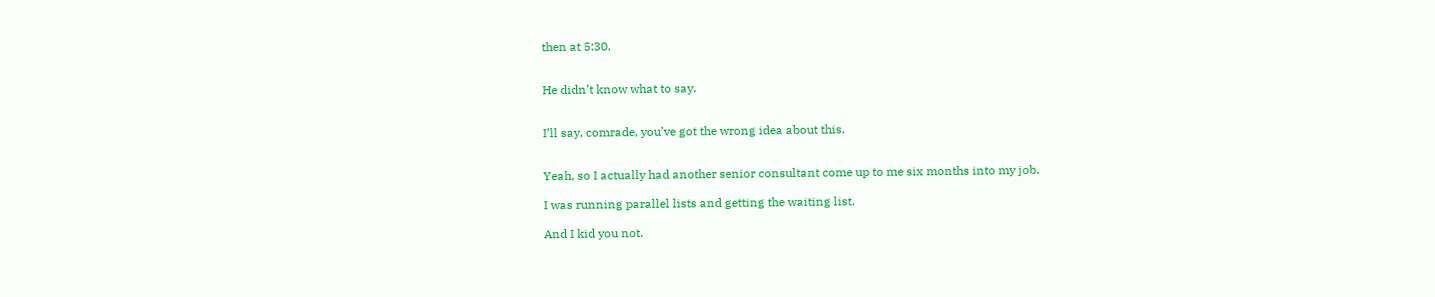then at 5:30.


He didn’t know what to say.


I’ll say, comrade, you’ve got the wrong idea about this.


Yeah, so I actually had another senior consultant come up to me six months into my job.

I was running parallel lists and getting the waiting list.

And I kid you not.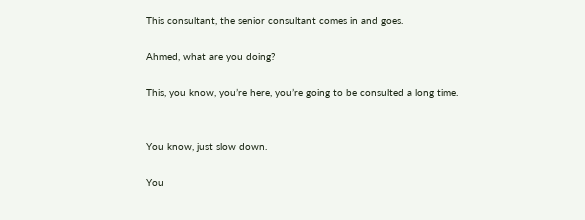This consultant, the senior consultant comes in and goes.

Ahmed, what are you doing?

This, you know, you’re here, you’re going to be consulted a long time.


You know, just slow down.

You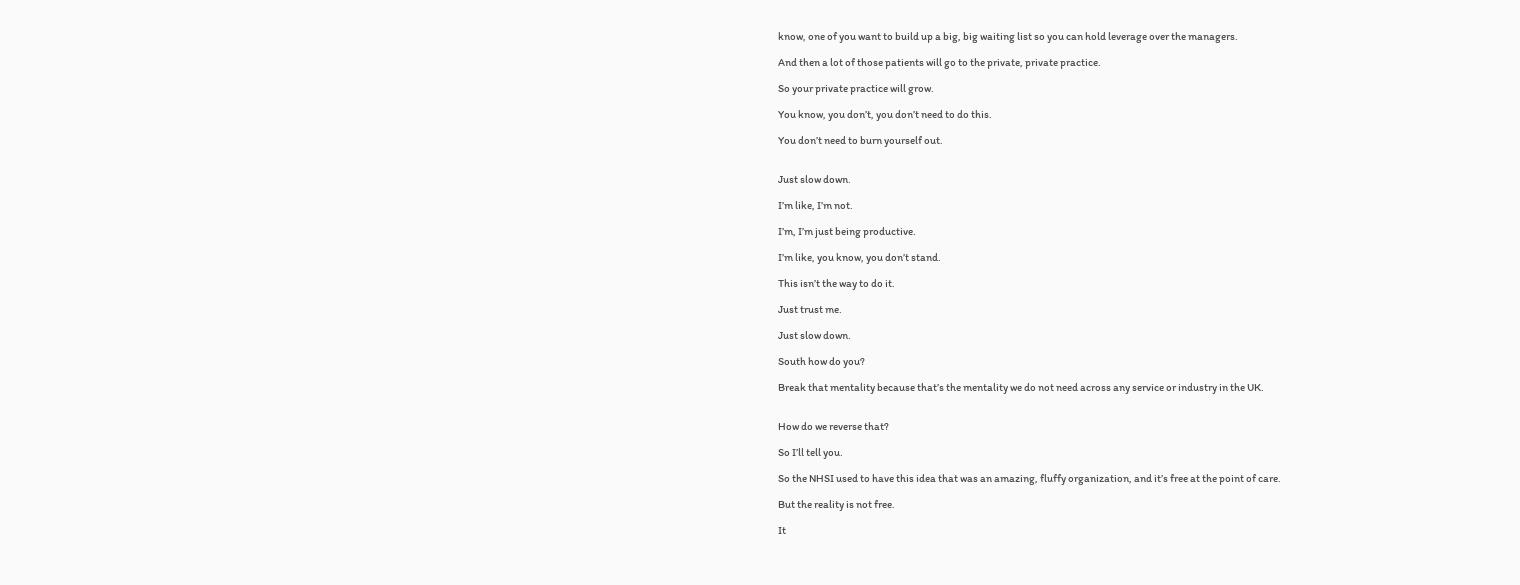know, one of you want to build up a big, big waiting list so you can hold leverage over the managers.

And then a lot of those patients will go to the private, private practice.

So your private practice will grow.

You know, you don’t, you don’t need to do this.

You don’t need to burn yourself out.


Just slow down.

I’m like, I’m not.

I’m, I’m just being productive.

I’m like, you know, you don’t stand.

This isn’t the way to do it.

Just trust me.

Just slow down.

South how do you?

Break that mentality because that’s the mentality we do not need across any service or industry in the UK.


How do we reverse that?

So I’ll tell you.

So the NHSI used to have this idea that was an amazing, fluffy organization, and it’s free at the point of care.

But the reality is not free.

It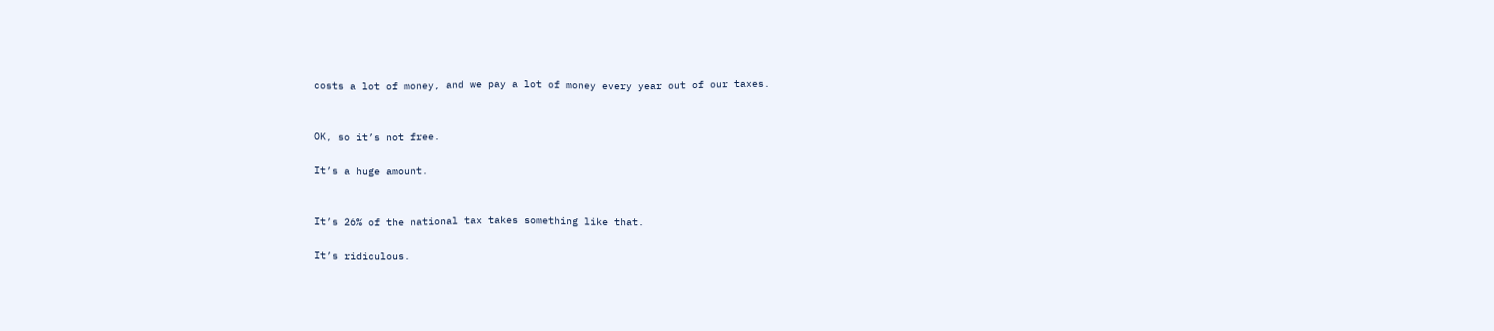costs a lot of money, and we pay a lot of money every year out of our taxes.


OK, so it’s not free.

It’s a huge amount.


It’s 26% of the national tax takes something like that.

It’s ridiculous.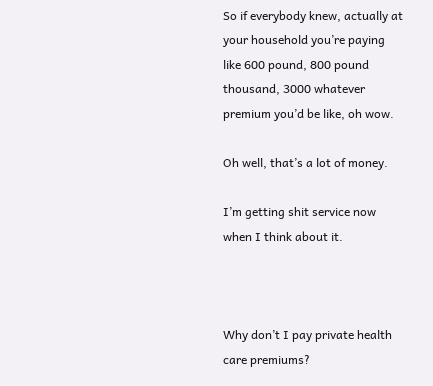So if everybody knew, actually at your household you’re paying like 600 pound, 800 pound thousand, 3000 whatever premium you’d be like, oh wow.

Oh well, that’s a lot of money.

I’m getting shit service now when I think about it.



Why don’t I pay private health care premiums?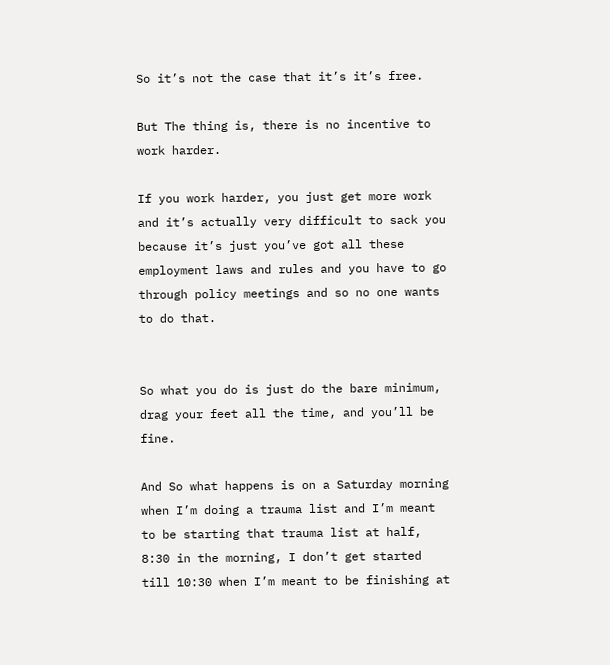So it’s not the case that it’s it’s free.

But The thing is, there is no incentive to work harder.

If you work harder, you just get more work and it’s actually very difficult to sack you because it’s just you’ve got all these employment laws and rules and you have to go through policy meetings and so no one wants to do that.


So what you do is just do the bare minimum, drag your feet all the time, and you’ll be fine.

And So what happens is on a Saturday morning when I’m doing a trauma list and I’m meant to be starting that trauma list at half, 8:30 in the morning, I don’t get started till 10:30 when I’m meant to be finishing at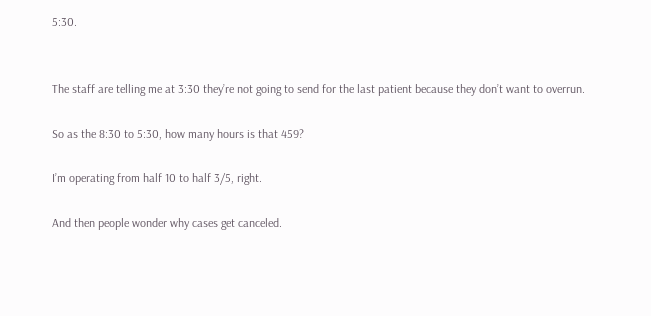5:30.


The staff are telling me at 3:30 they’re not going to send for the last patient because they don’t want to overrun.

So as the 8:30 to 5:30, how many hours is that 459?

I’m operating from half 10 to half 3/5, right.

And then people wonder why cases get canceled.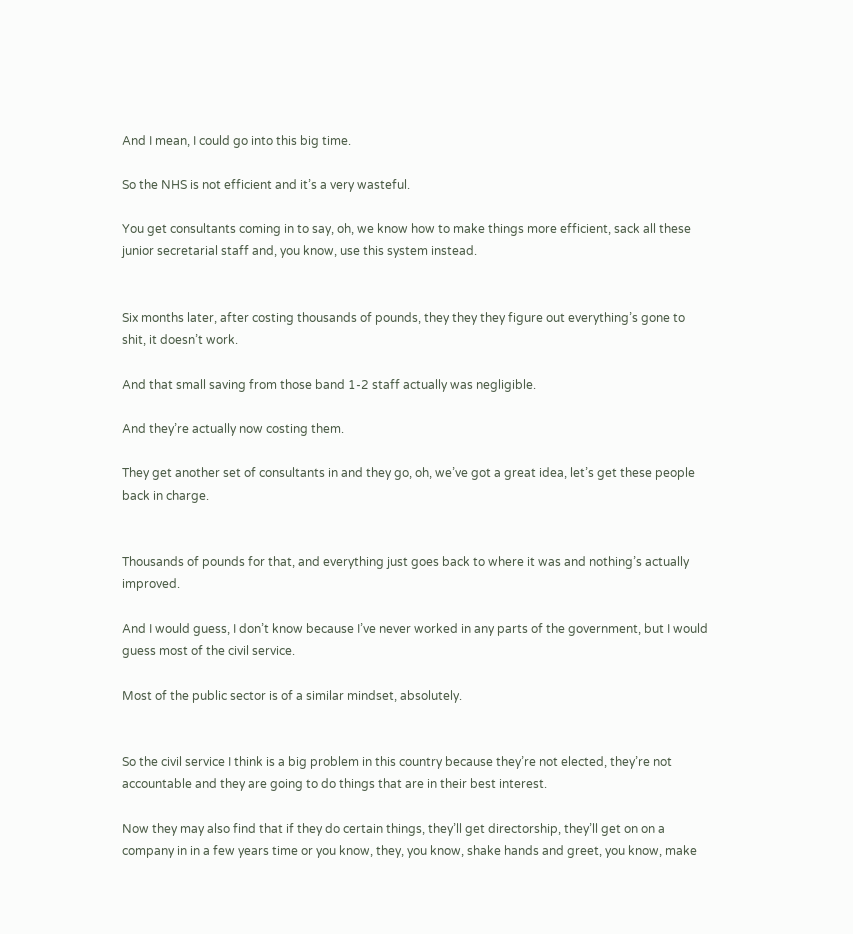And I mean, I could go into this big time.

So the NHS is not efficient and it’s a very wasteful.

You get consultants coming in to say, oh, we know how to make things more efficient, sack all these junior secretarial staff and, you know, use this system instead.


Six months later, after costing thousands of pounds, they they they figure out everything’s gone to shit, it doesn’t work.

And that small saving from those band 1-2 staff actually was negligible.

And they’re actually now costing them.

They get another set of consultants in and they go, oh, we’ve got a great idea, let’s get these people back in charge.


Thousands of pounds for that, and everything just goes back to where it was and nothing’s actually improved.

And I would guess, I don’t know because I’ve never worked in any parts of the government, but I would guess most of the civil service.

Most of the public sector is of a similar mindset, absolutely.


So the civil service I think is a big problem in this country because they’re not elected, they’re not accountable and they are going to do things that are in their best interest.

Now they may also find that if they do certain things, they’ll get directorship, they’ll get on on a company in in a few years time or you know, they, you know, shake hands and greet, you know, make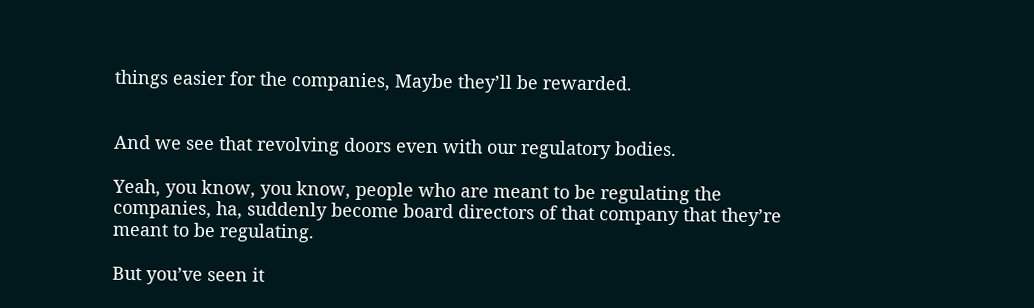things easier for the companies, Maybe they’ll be rewarded.


And we see that revolving doors even with our regulatory bodies.

Yeah, you know, you know, people who are meant to be regulating the companies, ha, suddenly become board directors of that company that they’re meant to be regulating.

But you’ve seen it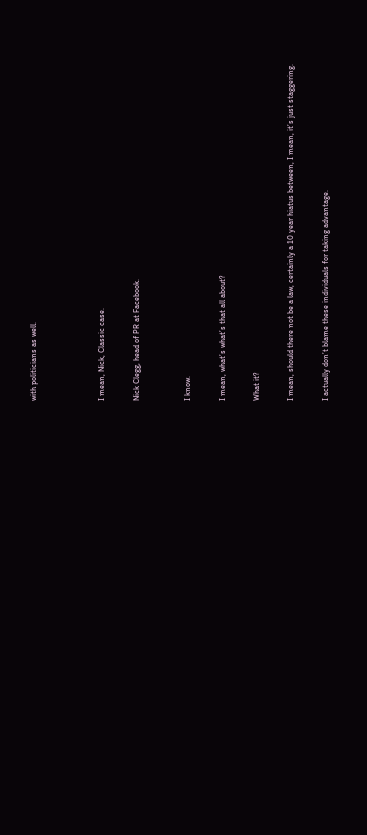with politicians as well.



I mean, Nick, Classic case.

Nick Clegg, head of PR at Facebook.


I know.

I mean, what’s what’s that all about?

What it?

I mean, should there not be a law, certainly a 10 year hiatus between, I mean, it’s just staggering.

I actually don’t blame these individuals for taking advantage.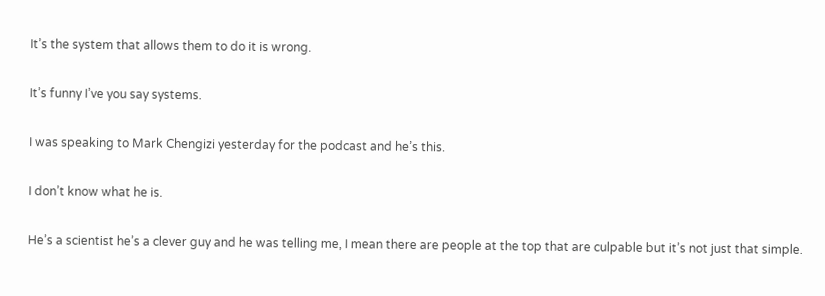It’s the system that allows them to do it is wrong.

It’s funny I’ve you say systems.

I was speaking to Mark Chengizi yesterday for the podcast and he’s this.

I don’t know what he is.

He’s a scientist he’s a clever guy and he was telling me, I mean there are people at the top that are culpable but it’s not just that simple.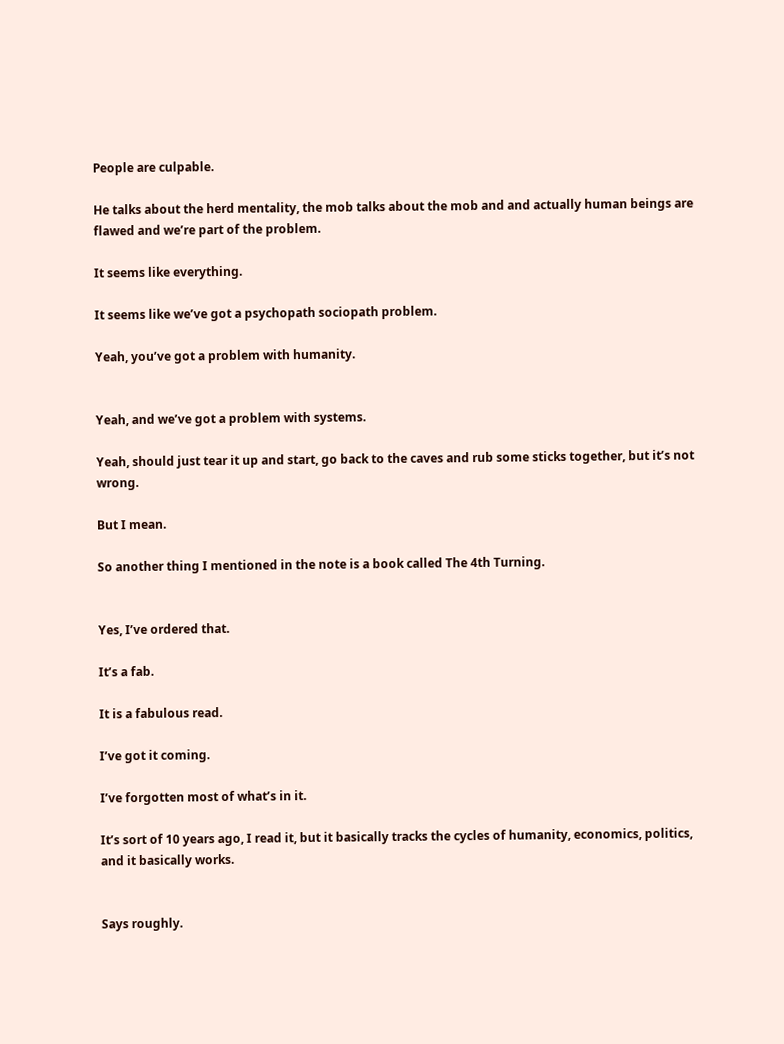People are culpable.

He talks about the herd mentality, the mob talks about the mob and and actually human beings are flawed and we’re part of the problem.

It seems like everything.

It seems like we’ve got a psychopath sociopath problem.

Yeah, you’ve got a problem with humanity.


Yeah, and we’ve got a problem with systems.

Yeah, should just tear it up and start, go back to the caves and rub some sticks together, but it’s not wrong.

But I mean.

So another thing I mentioned in the note is a book called The 4th Turning.


Yes, I’ve ordered that.

It’s a fab.

It is a fabulous read.

I’ve got it coming.

I’ve forgotten most of what’s in it.

It’s sort of 10 years ago, I read it, but it basically tracks the cycles of humanity, economics, politics, and it basically works.


Says roughly.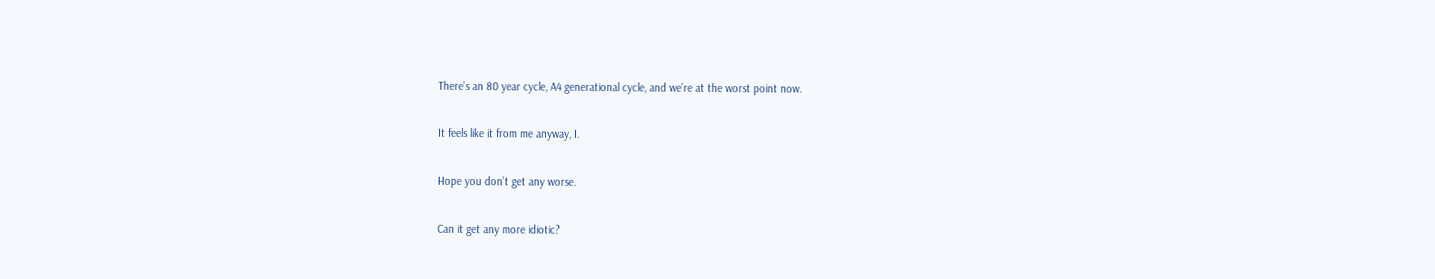There’s an 80 year cycle, A4 generational cycle, and we’re at the worst point now.

It feels like it from me anyway, I.

Hope you don’t get any worse.

Can it get any more idiotic?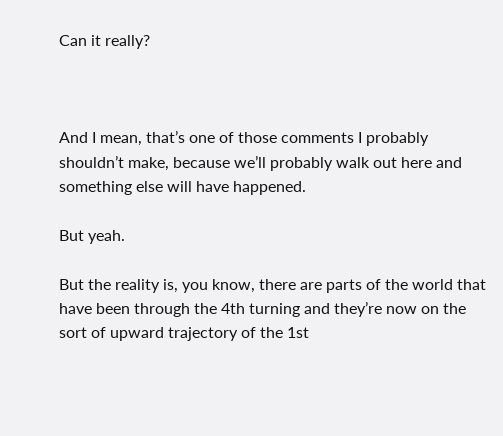Can it really?



And I mean, that’s one of those comments I probably shouldn’t make, because we’ll probably walk out here and something else will have happened.

But yeah.

But the reality is, you know, there are parts of the world that have been through the 4th turning and they’re now on the sort of upward trajectory of the 1st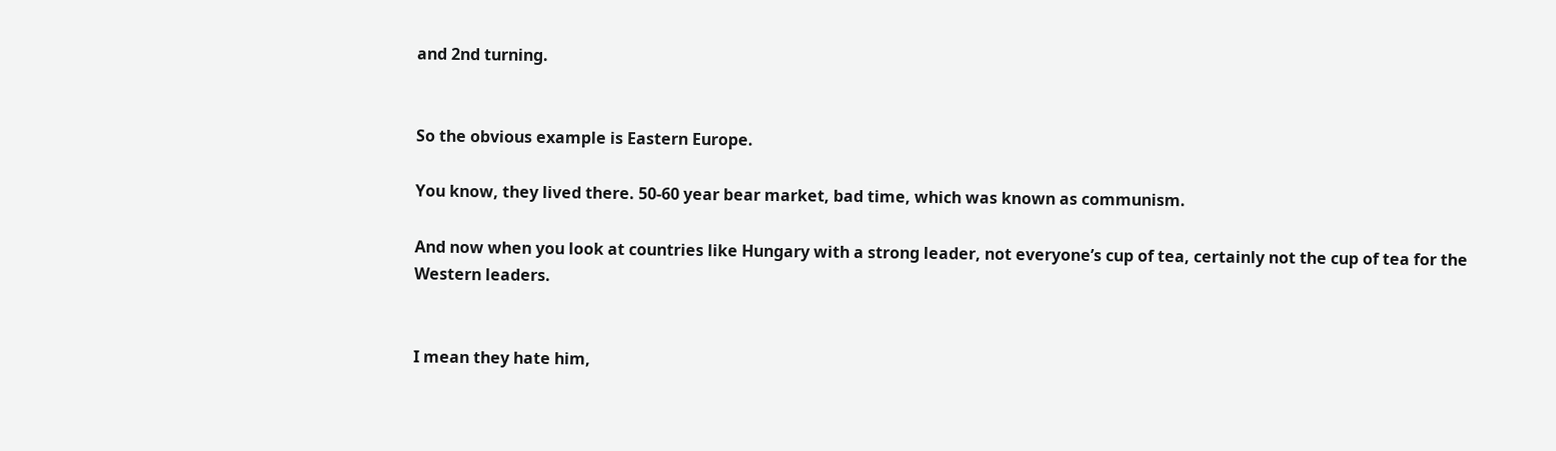and 2nd turning.


So the obvious example is Eastern Europe.

You know, they lived there. 50-60 year bear market, bad time, which was known as communism.

And now when you look at countries like Hungary with a strong leader, not everyone’s cup of tea, certainly not the cup of tea for the Western leaders.


I mean they hate him,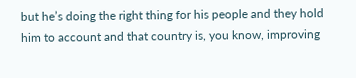but he’s doing the right thing for his people and they hold him to account and that country is, you know, improving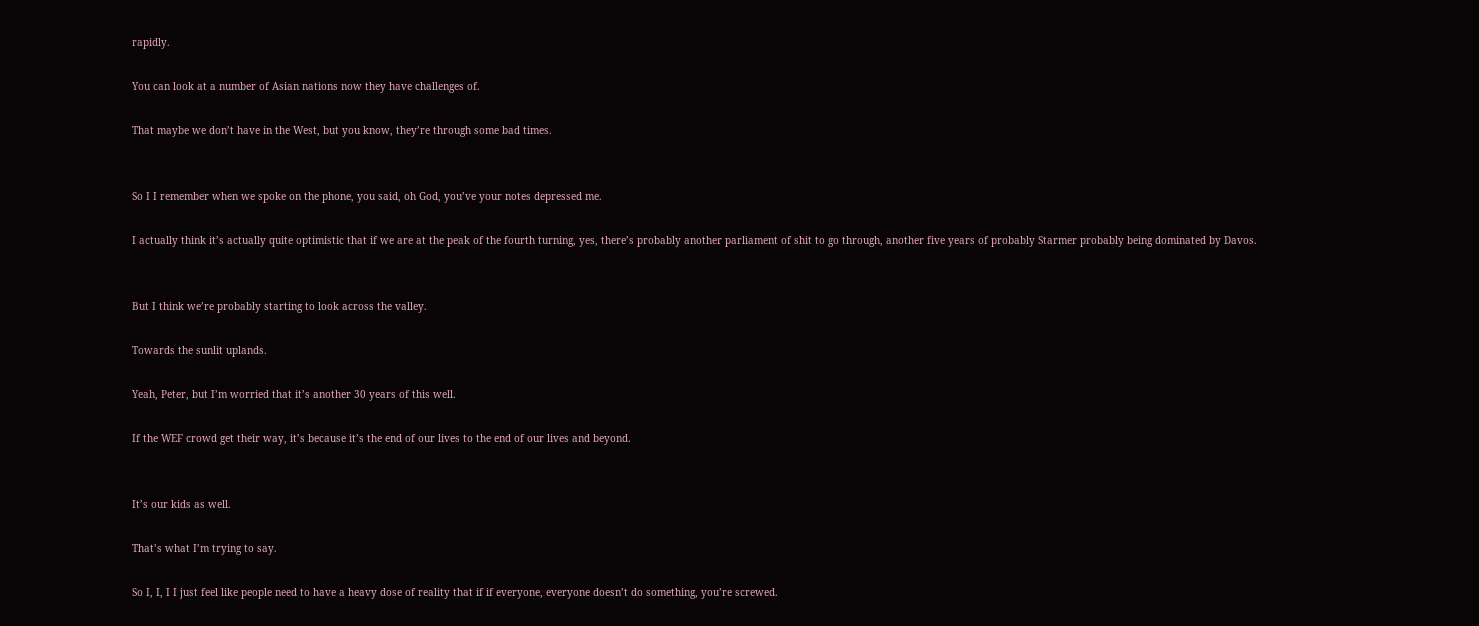rapidly.

You can look at a number of Asian nations now they have challenges of.

That maybe we don’t have in the West, but you know, they’re through some bad times.


So I I remember when we spoke on the phone, you said, oh God, you’ve your notes depressed me.

I actually think it’s actually quite optimistic that if we are at the peak of the fourth turning, yes, there’s probably another parliament of shit to go through, another five years of probably Starmer probably being dominated by Davos.


But I think we’re probably starting to look across the valley.

Towards the sunlit uplands.

Yeah, Peter, but I’m worried that it’s another 30 years of this well.

If the WEF crowd get their way, it’s because it’s the end of our lives to the end of our lives and beyond.


It’s our kids as well.

That’s what I’m trying to say.

So I, I, I I just feel like people need to have a heavy dose of reality that if if everyone, everyone doesn’t do something, you’re screwed.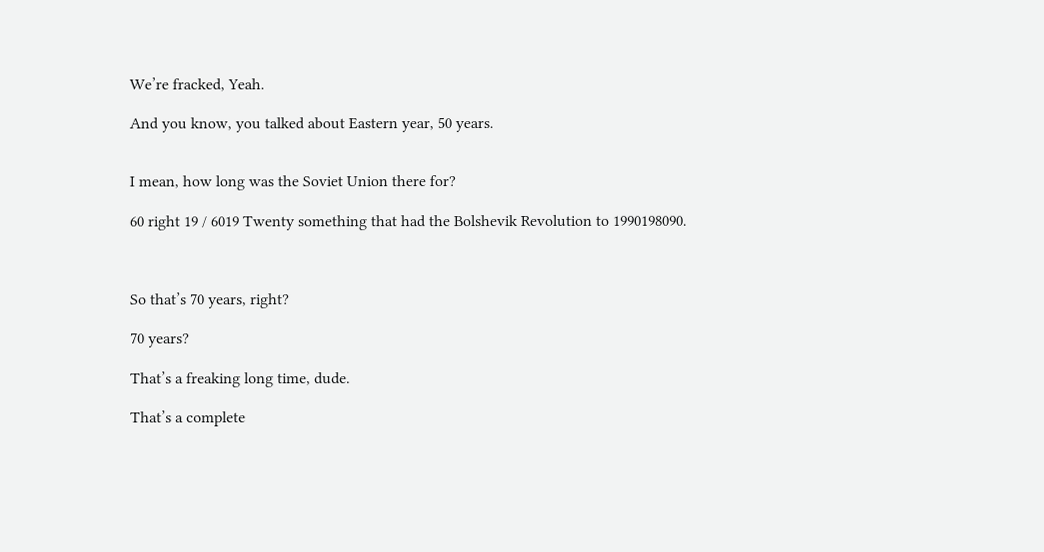We’re fracked, Yeah.

And you know, you talked about Eastern year, 50 years.


I mean, how long was the Soviet Union there for?

60 right 19 / 6019 Twenty something that had the Bolshevik Revolution to 1990198090.



So that’s 70 years, right?

70 years?

That’s a freaking long time, dude.

That’s a complete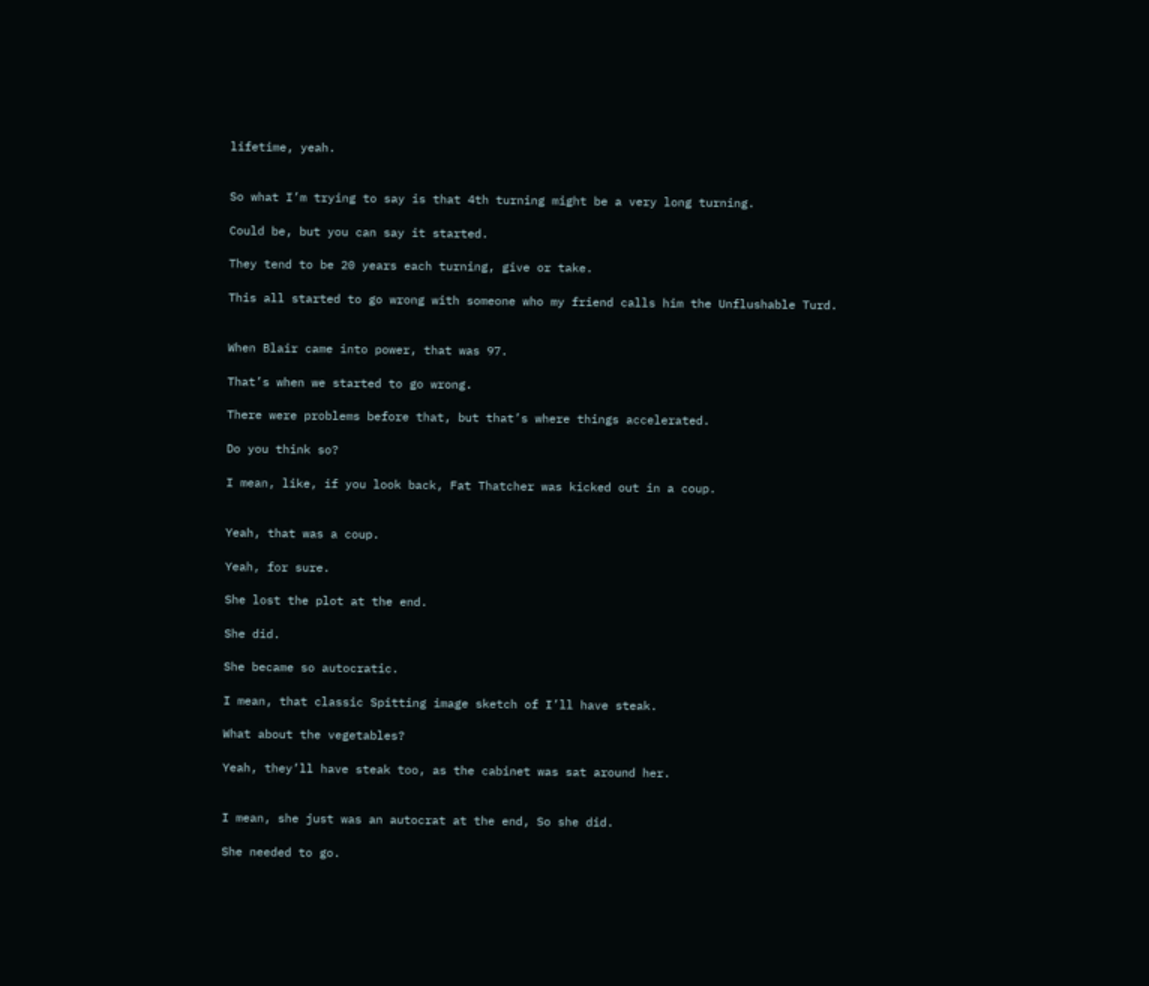lifetime, yeah.


So what I’m trying to say is that 4th turning might be a very long turning.

Could be, but you can say it started.

They tend to be 20 years each turning, give or take.

This all started to go wrong with someone who my friend calls him the Unflushable Turd.


When Blair came into power, that was 97.

That’s when we started to go wrong.

There were problems before that, but that’s where things accelerated.

Do you think so?

I mean, like, if you look back, Fat Thatcher was kicked out in a coup.


Yeah, that was a coup.

Yeah, for sure.

She lost the plot at the end.

She did.

She became so autocratic.

I mean, that classic Spitting image sketch of I’ll have steak.

What about the vegetables?

Yeah, they’ll have steak too, as the cabinet was sat around her.


I mean, she just was an autocrat at the end, So she did.

She needed to go.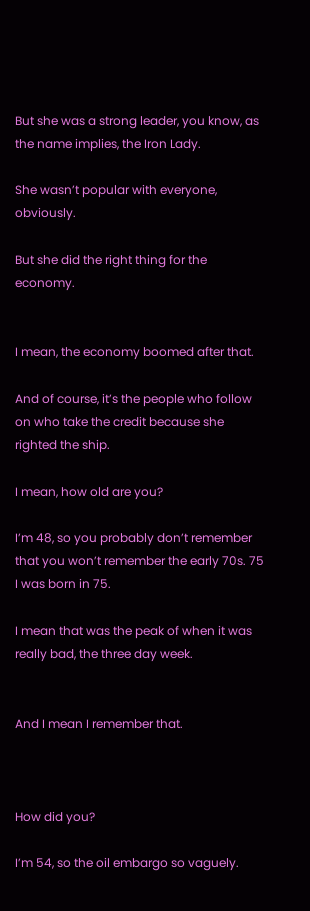But she was a strong leader, you know, as the name implies, the Iron Lady.

She wasn’t popular with everyone, obviously.

But she did the right thing for the economy.


I mean, the economy boomed after that.

And of course, it’s the people who follow on who take the credit because she righted the ship.

I mean, how old are you?

I’m 48, so you probably don’t remember that you won’t remember the early 70s. 75 I was born in 75.

I mean that was the peak of when it was really bad, the three day week.


And I mean I remember that.



How did you?

I’m 54, so the oil embargo so vaguely.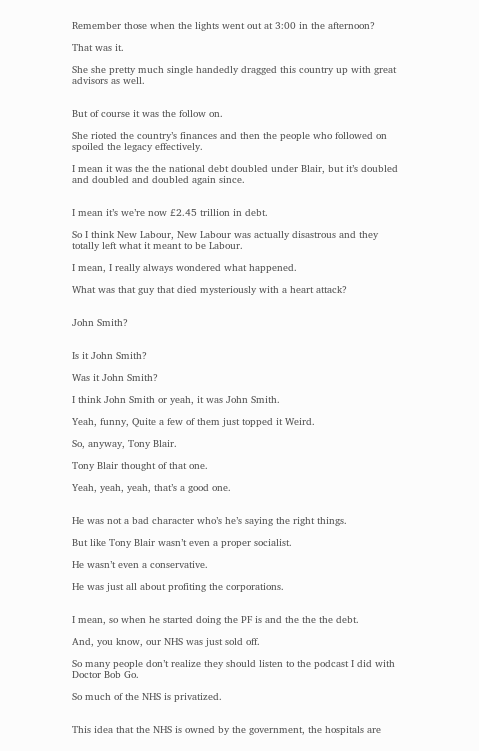Remember those when the lights went out at 3:00 in the afternoon?

That was it.

She she pretty much single handedly dragged this country up with great advisors as well.


But of course it was the follow on.

She rioted the country’s finances and then the people who followed on spoiled the legacy effectively.

I mean it was the the national debt doubled under Blair, but it’s doubled and doubled and doubled again since.


I mean it’s we’re now £2.45 trillion in debt.

So I think New Labour, New Labour was actually disastrous and they totally left what it meant to be Labour.

I mean, I really always wondered what happened.

What was that guy that died mysteriously with a heart attack?


John Smith?


Is it John Smith?

Was it John Smith?

I think John Smith or yeah, it was John Smith.

Yeah, funny, Quite a few of them just topped it Weird.

So, anyway, Tony Blair.

Tony Blair thought of that one.

Yeah, yeah, yeah, that’s a good one.


He was not a bad character who’s he’s saying the right things.

But like Tony Blair wasn’t even a proper socialist.

He wasn’t even a conservative.

He was just all about profiting the corporations.


I mean, so when he started doing the PF is and the the the debt.

And, you know, our NHS was just sold off.

So many people don’t realize they should listen to the podcast I did with Doctor Bob Go.

So much of the NHS is privatized.


This idea that the NHS is owned by the government, the hospitals are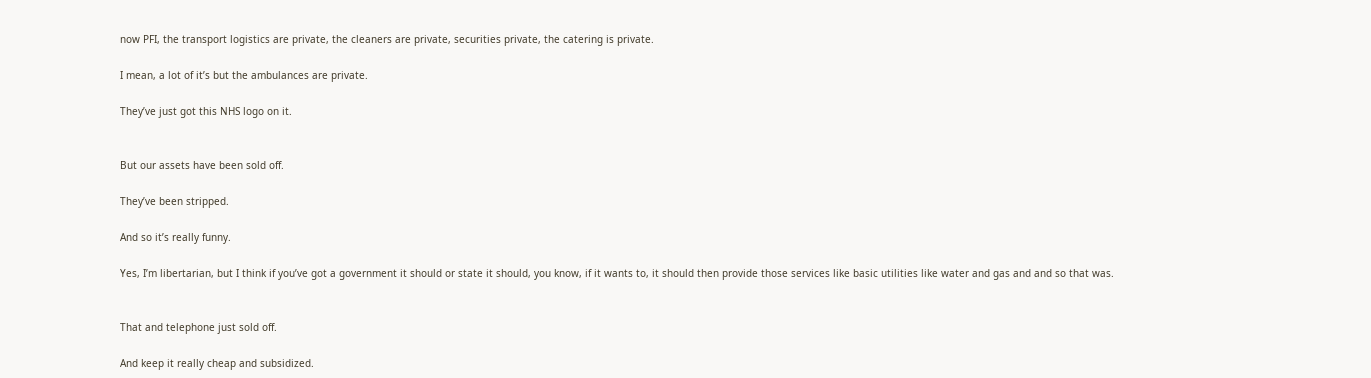now PFI, the transport logistics are private, the cleaners are private, securities private, the catering is private.

I mean, a lot of it’s but the ambulances are private.

They’ve just got this NHS logo on it.


But our assets have been sold off.

They’ve been stripped.

And so it’s really funny.

Yes, I’m libertarian, but I think if you’ve got a government it should or state it should, you know, if it wants to, it should then provide those services like basic utilities like water and gas and and so that was.


That and telephone just sold off.

And keep it really cheap and subsidized.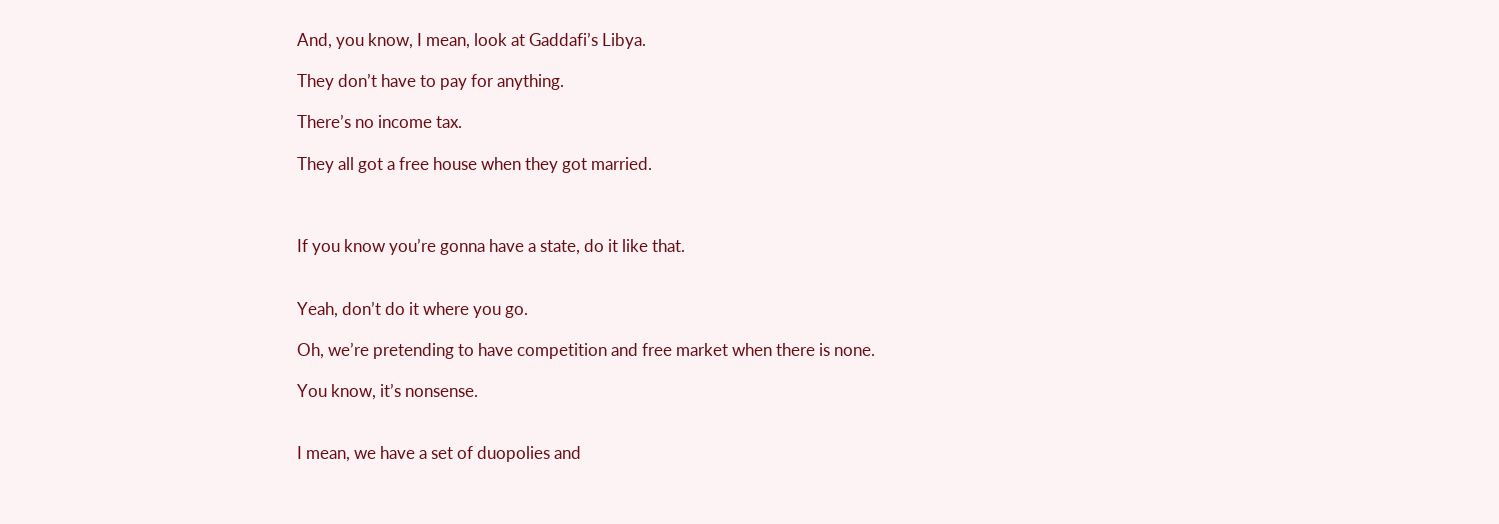And, you know, I mean, look at Gaddafi’s Libya.

They don’t have to pay for anything.

There’s no income tax.

They all got a free house when they got married.



If you know you’re gonna have a state, do it like that.


Yeah, don’t do it where you go.

Oh, we’re pretending to have competition and free market when there is none.

You know, it’s nonsense.


I mean, we have a set of duopolies and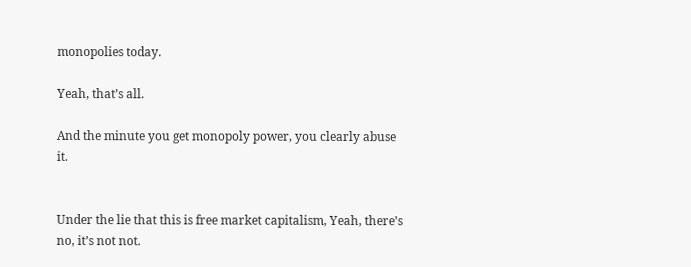monopolies today.

Yeah, that’s all.

And the minute you get monopoly power, you clearly abuse it.


Under the lie that this is free market capitalism, Yeah, there’s no, it’s not not.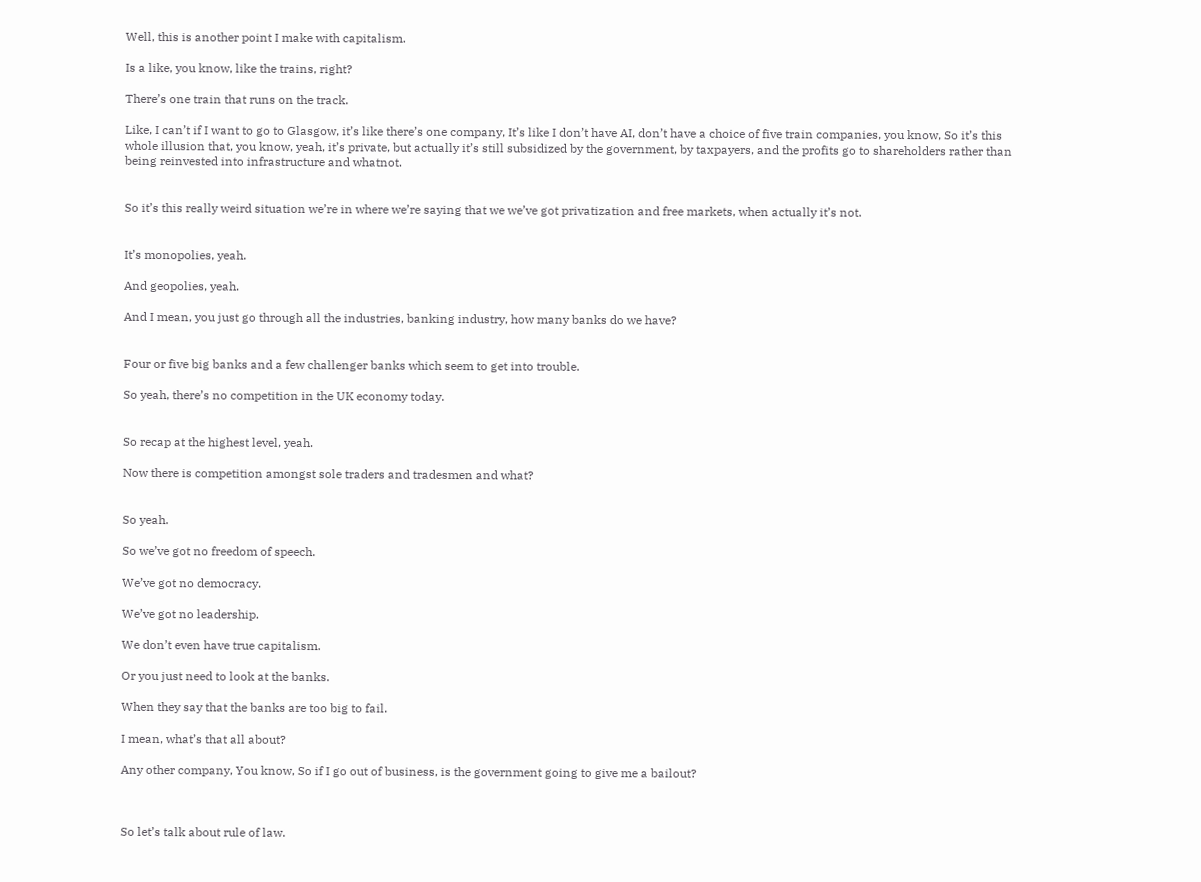Well, this is another point I make with capitalism.

Is a like, you know, like the trains, right?

There’s one train that runs on the track.

Like, I can’t if I want to go to Glasgow, it’s like there’s one company, It’s like I don’t have AI, don’t have a choice of five train companies, you know, So it’s this whole illusion that, you know, yeah, it’s private, but actually it’s still subsidized by the government, by taxpayers, and the profits go to shareholders rather than being reinvested into infrastructure and whatnot.


So it’s this really weird situation we’re in where we’re saying that we we’ve got privatization and free markets, when actually it’s not.


It’s monopolies, yeah.

And geopolies, yeah.

And I mean, you just go through all the industries, banking industry, how many banks do we have?


Four or five big banks and a few challenger banks which seem to get into trouble.

So yeah, there’s no competition in the UK economy today.


So recap at the highest level, yeah.

Now there is competition amongst sole traders and tradesmen and what?


So yeah.

So we’ve got no freedom of speech.

We’ve got no democracy.

We’ve got no leadership.

We don’t even have true capitalism.

Or you just need to look at the banks.

When they say that the banks are too big to fail.

I mean, what’s that all about?

Any other company, You know, So if I go out of business, is the government going to give me a bailout?



So let’s talk about rule of law.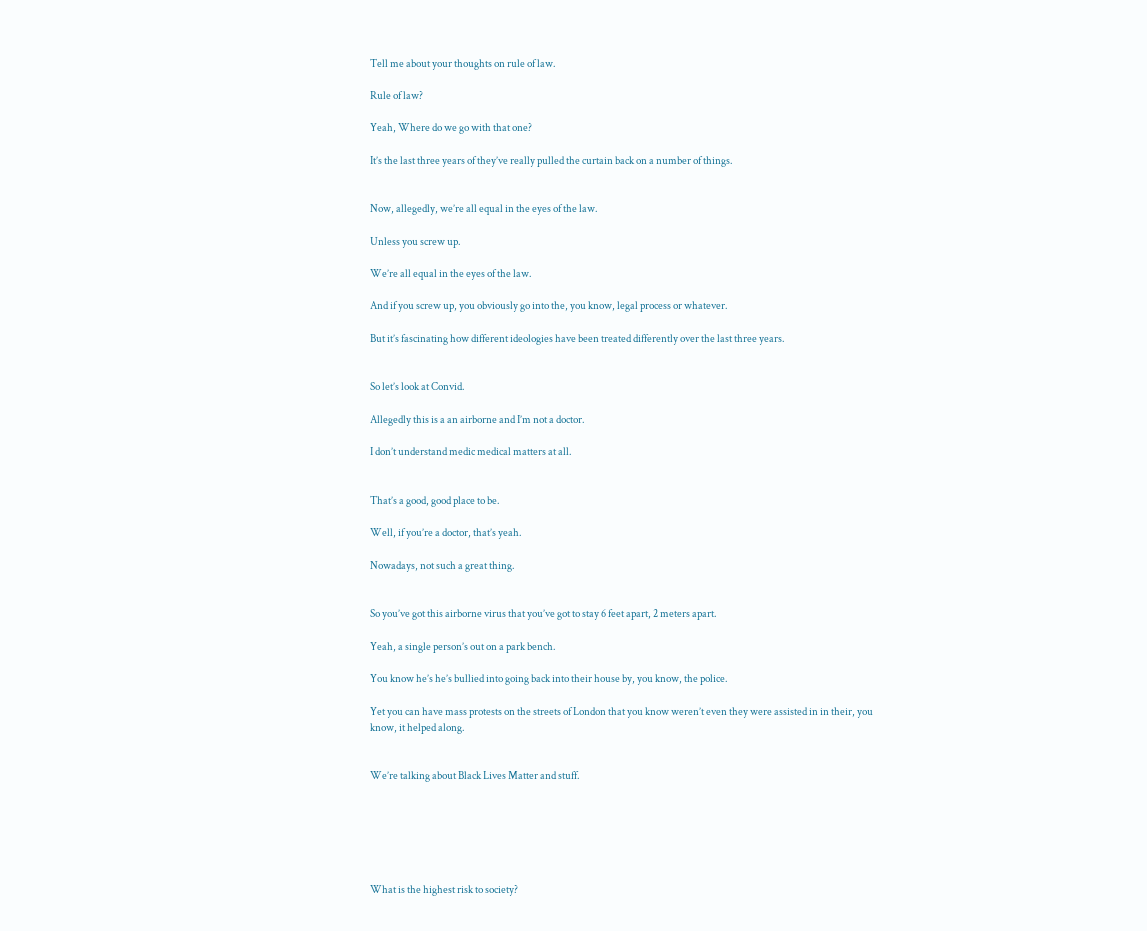Tell me about your thoughts on rule of law.

Rule of law?

Yeah, Where do we go with that one?

It’s the last three years of they’ve really pulled the curtain back on a number of things.


Now, allegedly, we’re all equal in the eyes of the law.

Unless you screw up.

We’re all equal in the eyes of the law.

And if you screw up, you obviously go into the, you know, legal process or whatever.

But it’s fascinating how different ideologies have been treated differently over the last three years.


So let’s look at Convid.

Allegedly this is a an airborne and I’m not a doctor.

I don’t understand medic medical matters at all.


That’s a good, good place to be.

Well, if you’re a doctor, that’s yeah.

Nowadays, not such a great thing.


So you’ve got this airborne virus that you’ve got to stay 6 feet apart, 2 meters apart.

Yeah, a single person’s out on a park bench.

You know he’s he’s bullied into going back into their house by, you know, the police.

Yet you can have mass protests on the streets of London that you know weren’t even they were assisted in in their, you know, it helped along.


We’re talking about Black Lives Matter and stuff.






What is the highest risk to society?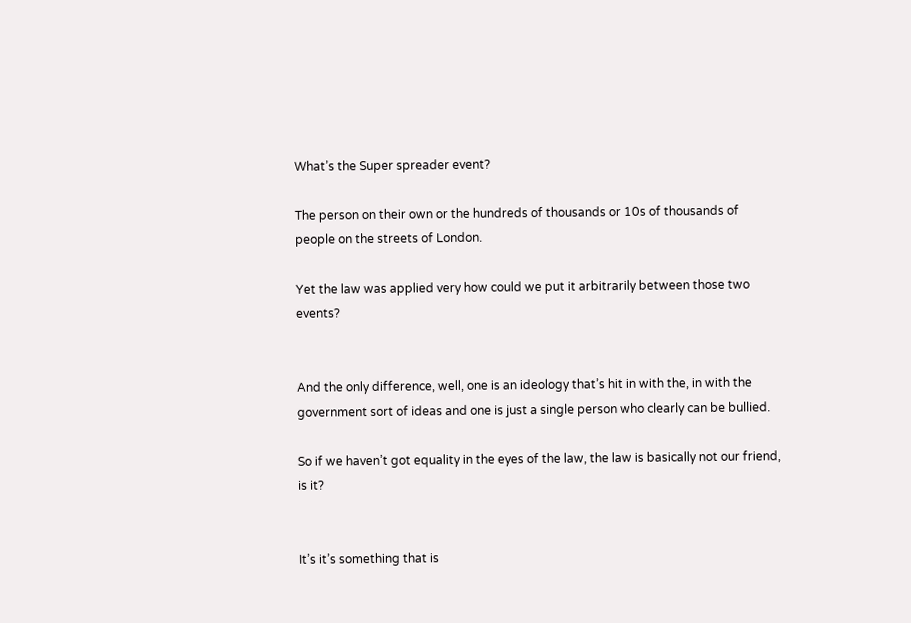What’s the Super spreader event?

The person on their own or the hundreds of thousands or 10s of thousands of people on the streets of London.

Yet the law was applied very how could we put it arbitrarily between those two events?


And the only difference, well, one is an ideology that’s hit in with the, in with the government sort of ideas and one is just a single person who clearly can be bullied.

So if we haven’t got equality in the eyes of the law, the law is basically not our friend, is it?


It’s it’s something that is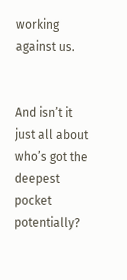working against us.


And isn’t it just all about who’s got the deepest pocket potentially?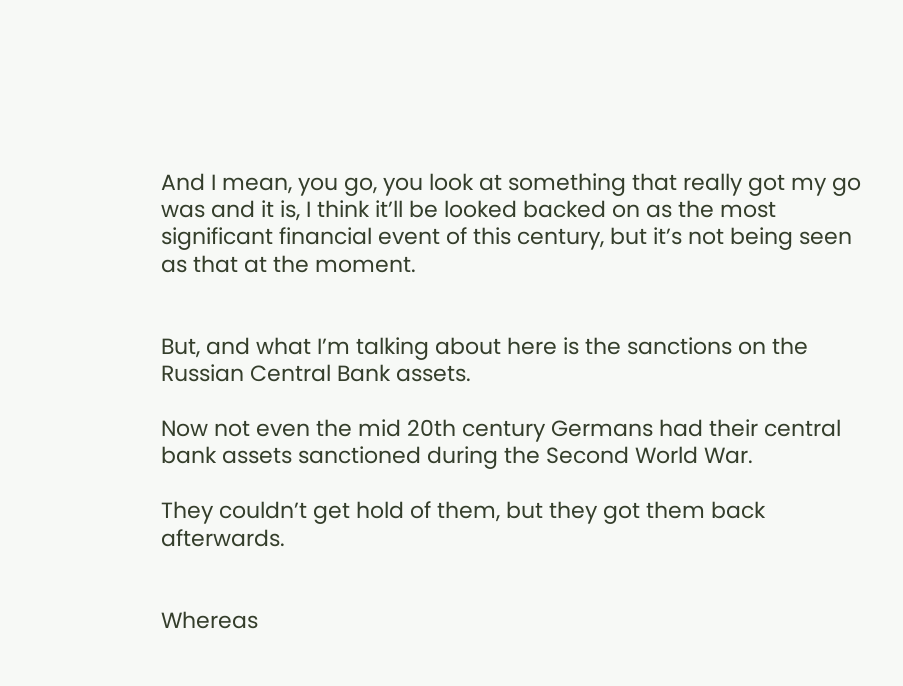And I mean, you go, you look at something that really got my go was and it is, I think it’ll be looked backed on as the most significant financial event of this century, but it’s not being seen as that at the moment.


But, and what I’m talking about here is the sanctions on the Russian Central Bank assets.

Now not even the mid 20th century Germans had their central bank assets sanctioned during the Second World War.

They couldn’t get hold of them, but they got them back afterwards.


Whereas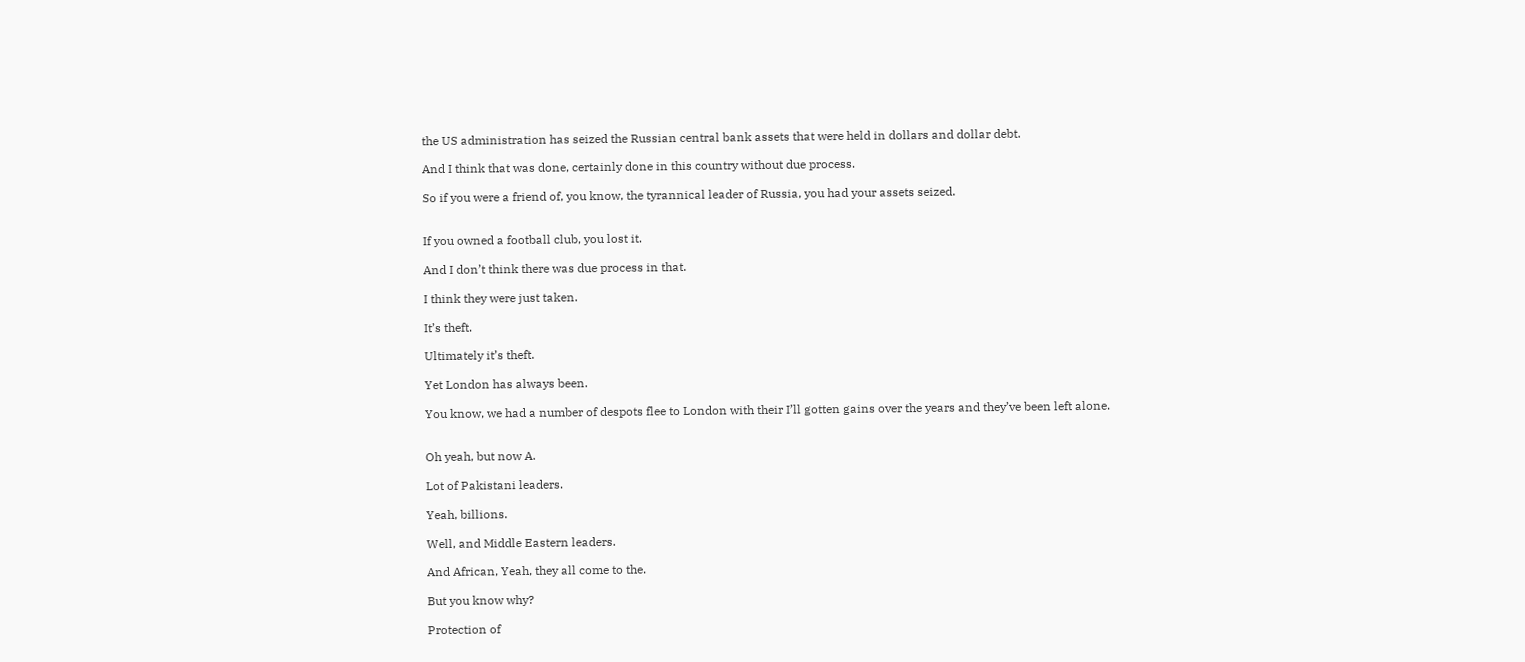the US administration has seized the Russian central bank assets that were held in dollars and dollar debt.

And I think that was done, certainly done in this country without due process.

So if you were a friend of, you know, the tyrannical leader of Russia, you had your assets seized.


If you owned a football club, you lost it.

And I don’t think there was due process in that.

I think they were just taken.

It’s theft.

Ultimately it’s theft.

Yet London has always been.

You know, we had a number of despots flee to London with their I’ll gotten gains over the years and they’ve been left alone.


Oh yeah, but now A.

Lot of Pakistani leaders.

Yeah, billions.

Well, and Middle Eastern leaders.

And African, Yeah, they all come to the.

But you know why?

Protection of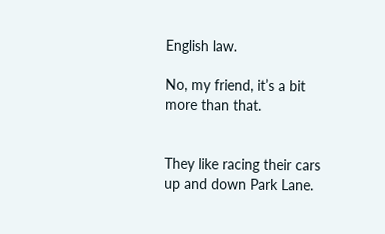English law.

No, my friend, it’s a bit more than that.


They like racing their cars up and down Park Lane.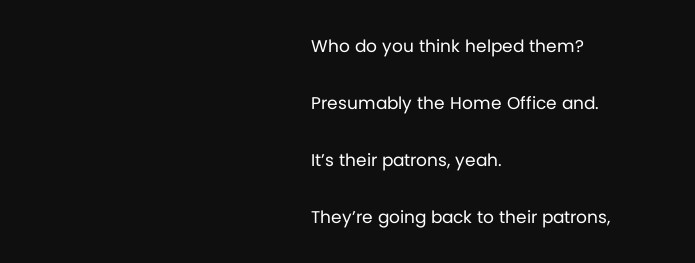Who do you think helped them?

Presumably the Home Office and.

It’s their patrons, yeah.

They’re going back to their patrons,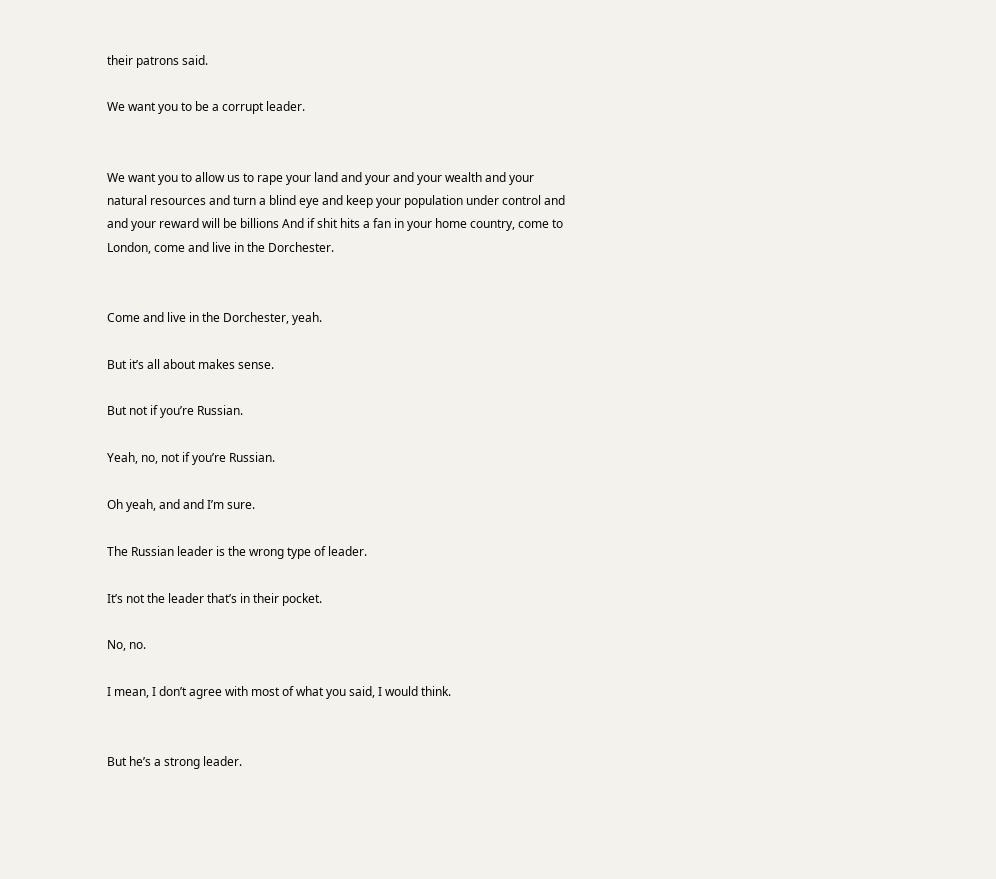their patrons said.

We want you to be a corrupt leader.


We want you to allow us to rape your land and your and your wealth and your natural resources and turn a blind eye and keep your population under control and and your reward will be billions And if shit hits a fan in your home country, come to London, come and live in the Dorchester.


Come and live in the Dorchester, yeah.

But it’s all about makes sense.

But not if you’re Russian.

Yeah, no, not if you’re Russian.

Oh yeah, and and I’m sure.

The Russian leader is the wrong type of leader.

It’s not the leader that’s in their pocket.

No, no.

I mean, I don’t agree with most of what you said, I would think.


But he’s a strong leader.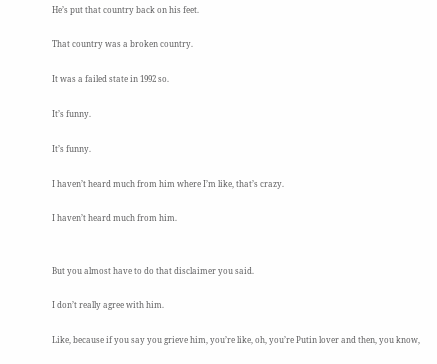He’s put that country back on his feet.

That country was a broken country.

It was a failed state in 1992 so.

It’s funny.

It’s funny.

I haven’t heard much from him where I’m like, that’s crazy.

I haven’t heard much from him.


But you almost have to do that disclaimer you said.

I don’t really agree with him.

Like, because if you say you grieve him, you’re like, oh, you’re Putin lover and then, you know,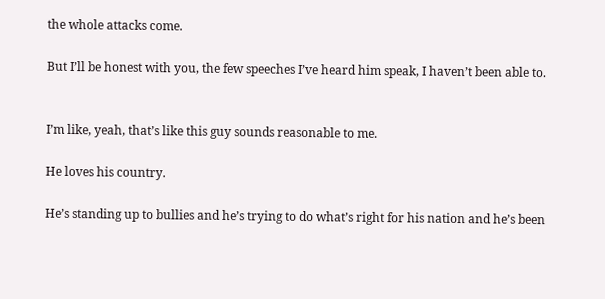the whole attacks come.

But I’ll be honest with you, the few speeches I’ve heard him speak, I haven’t been able to.


I’m like, yeah, that’s like this guy sounds reasonable to me.

He loves his country.

He’s standing up to bullies and he’s trying to do what’s right for his nation and he’s been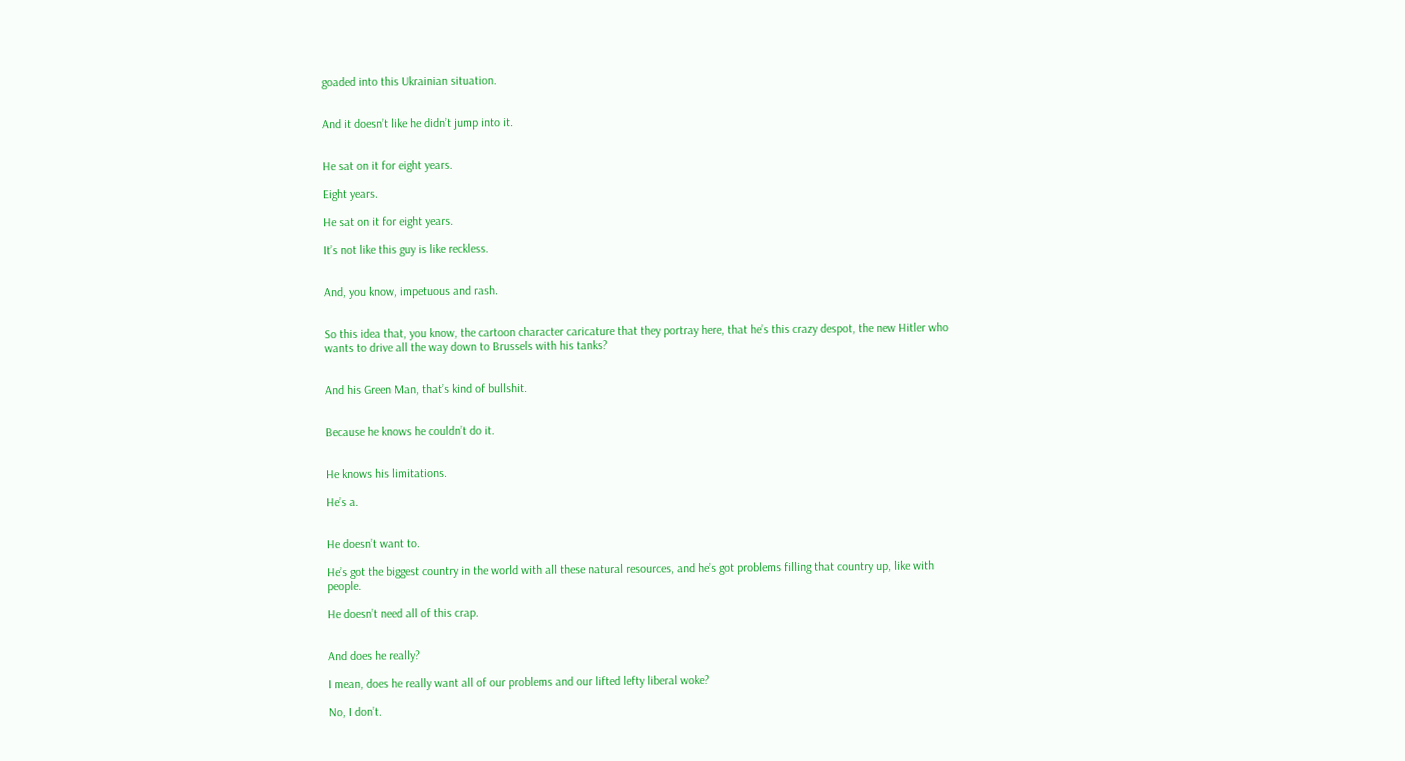goaded into this Ukrainian situation.


And it doesn’t like he didn’t jump into it.


He sat on it for eight years.

Eight years.

He sat on it for eight years.

It’s not like this guy is like reckless.


And, you know, impetuous and rash.


So this idea that, you know, the cartoon character caricature that they portray here, that he’s this crazy despot, the new Hitler who wants to drive all the way down to Brussels with his tanks?


And his Green Man, that’s kind of bullshit.


Because he knows he couldn’t do it.


He knows his limitations.

He’s a.


He doesn’t want to.

He’s got the biggest country in the world with all these natural resources, and he’s got problems filling that country up, like with people.

He doesn’t need all of this crap.


And does he really?

I mean, does he really want all of our problems and our lifted lefty liberal woke?

No, I don’t.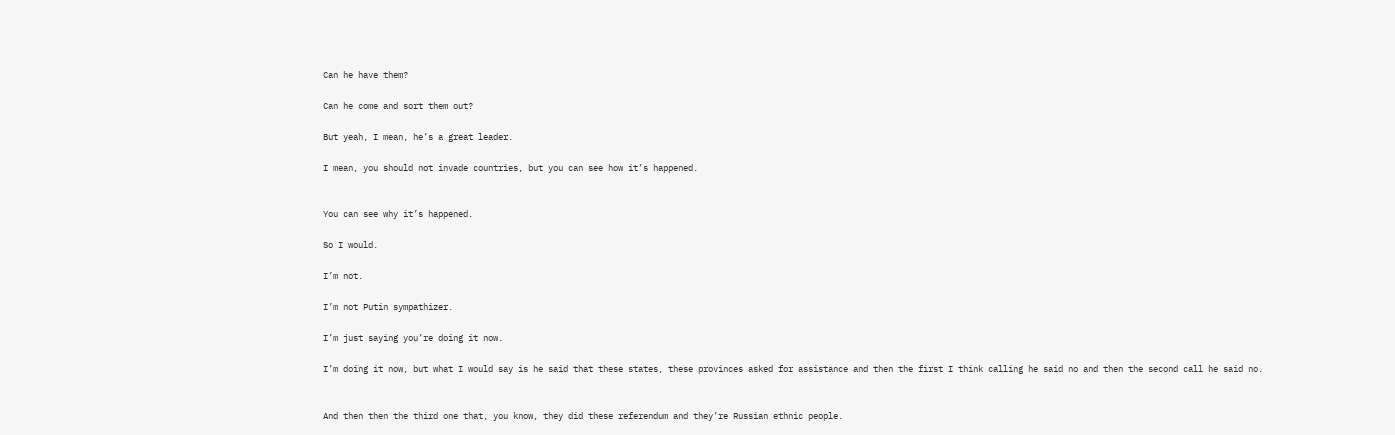Can he have them?

Can he come and sort them out?

But yeah, I mean, he’s a great leader.

I mean, you should not invade countries, but you can see how it’s happened.


You can see why it’s happened.

So I would.

I’m not.

I’m not Putin sympathizer.

I’m just saying you’re doing it now.

I’m doing it now, but what I would say is he said that these states, these provinces asked for assistance and then the first I think calling he said no and then the second call he said no.


And then then the third one that, you know, they did these referendum and they’re Russian ethnic people.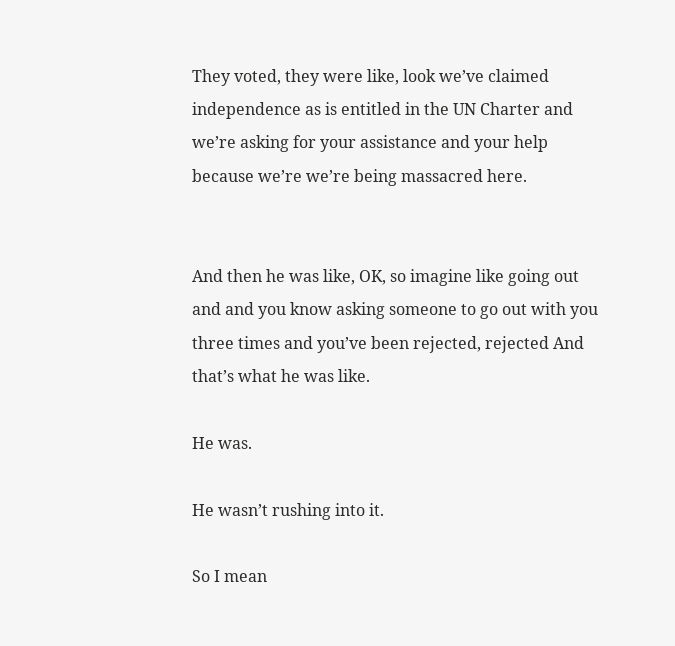They voted, they were like, look we’ve claimed independence as is entitled in the UN Charter and we’re asking for your assistance and your help because we’re we’re being massacred here.


And then he was like, OK, so imagine like going out and and you know asking someone to go out with you three times and you’ve been rejected, rejected And that’s what he was like.

He was.

He wasn’t rushing into it.

So I mean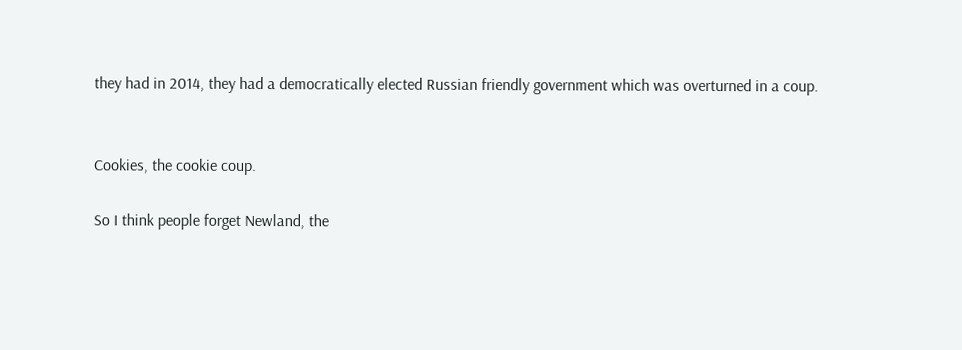they had in 2014, they had a democratically elected Russian friendly government which was overturned in a coup.


Cookies, the cookie coup.

So I think people forget Newland, the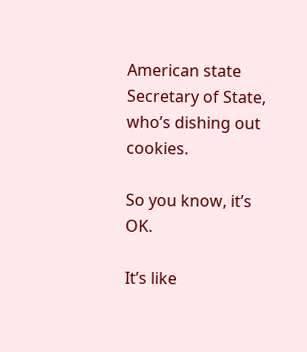American state Secretary of State, who’s dishing out cookies.

So you know, it’s OK.

It’s like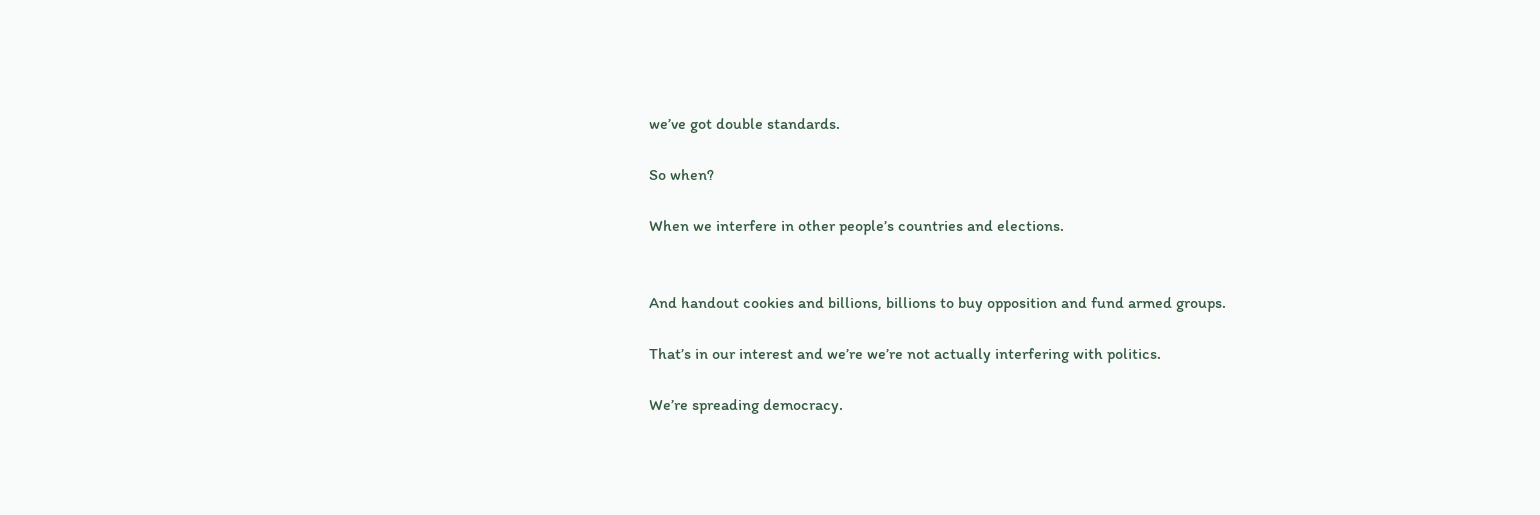we’ve got double standards.

So when?

When we interfere in other people’s countries and elections.


And handout cookies and billions, billions to buy opposition and fund armed groups.

That’s in our interest and we’re we’re not actually interfering with politics.

We’re spreading democracy.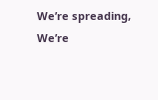We’re spreading, We’re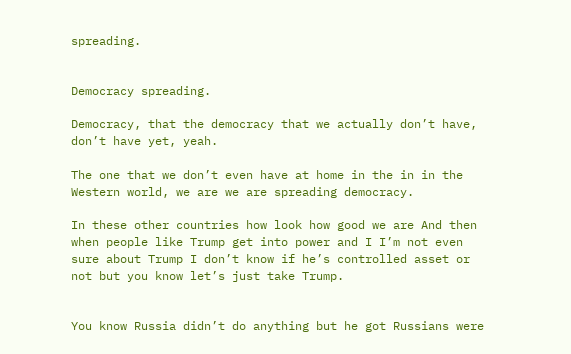spreading.


Democracy spreading.

Democracy, that the democracy that we actually don’t have, don’t have yet, yeah.

The one that we don’t even have at home in the in in the Western world, we are we are spreading democracy.

In these other countries how look how good we are And then when people like Trump get into power and I I’m not even sure about Trump I don’t know if he’s controlled asset or not but you know let’s just take Trump.


You know Russia didn’t do anything but he got Russians were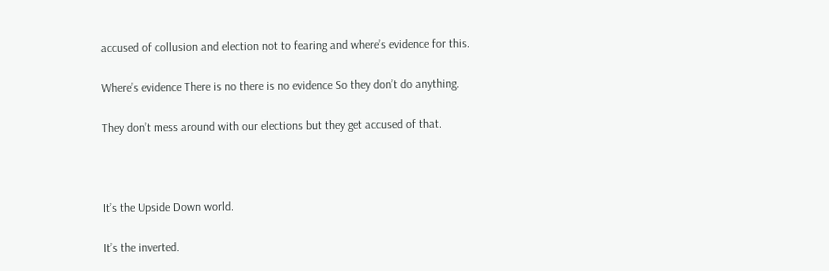accused of collusion and election not to fearing and where’s evidence for this.

Where’s evidence There is no there is no evidence So they don’t do anything.

They don’t mess around with our elections but they get accused of that.



It’s the Upside Down world.

It’s the inverted.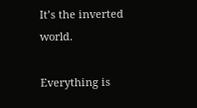It’s the inverted world.

Everything is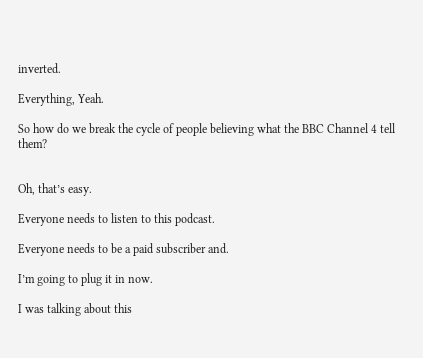inverted.

Everything, Yeah.

So how do we break the cycle of people believing what the BBC Channel 4 tell them?


Oh, that’s easy.

Everyone needs to listen to this podcast.

Everyone needs to be a paid subscriber and.

I’m going to plug it in now.

I was talking about this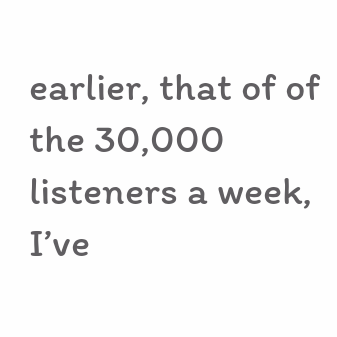earlier, that of of the 30,000 listeners a week, I’ve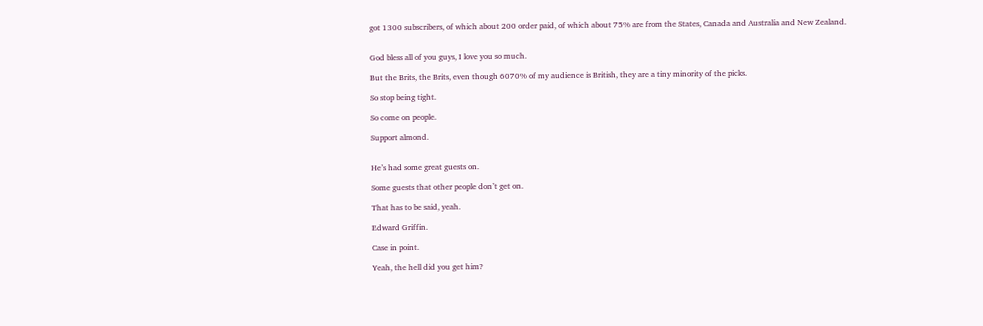got 1300 subscribers, of which about 200 order paid, of which about 75% are from the States, Canada and Australia and New Zealand.


God bless all of you guys, I love you so much.

But the Brits, the Brits, even though 6070% of my audience is British, they are a tiny minority of the picks.

So stop being tight.

So come on people.

Support almond.


He’s had some great guests on.

Some guests that other people don’t get on.

That has to be said, yeah.

Edward Griffin.

Case in point.

Yeah, the hell did you get him?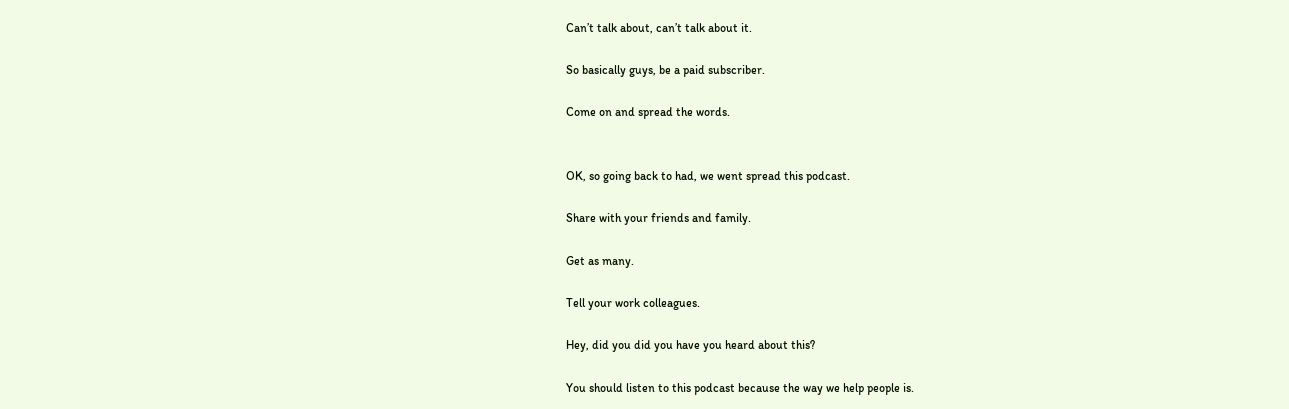Can’t talk about, can’t talk about it.

So basically guys, be a paid subscriber.

Come on and spread the words.


OK, so going back to had, we went spread this podcast.

Share with your friends and family.

Get as many.

Tell your work colleagues.

Hey, did you did you have you heard about this?

You should listen to this podcast because the way we help people is.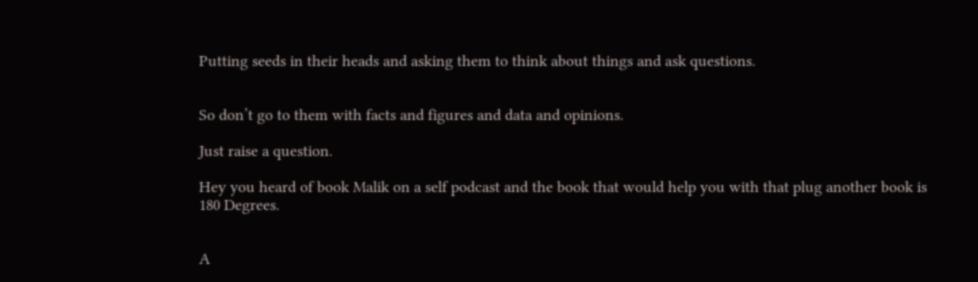Putting seeds in their heads and asking them to think about things and ask questions.


So don’t go to them with facts and figures and data and opinions.

Just raise a question.

Hey you heard of book Malik on a self podcast and the book that would help you with that plug another book is 180 Degrees.


A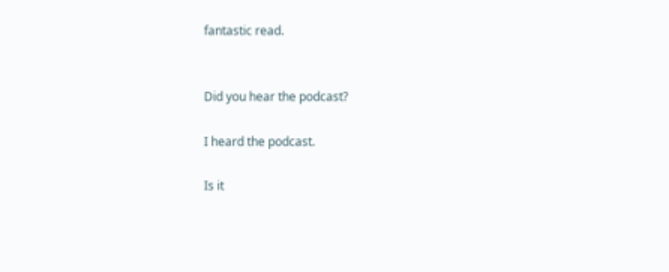fantastic read.


Did you hear the podcast?

I heard the podcast.

Is it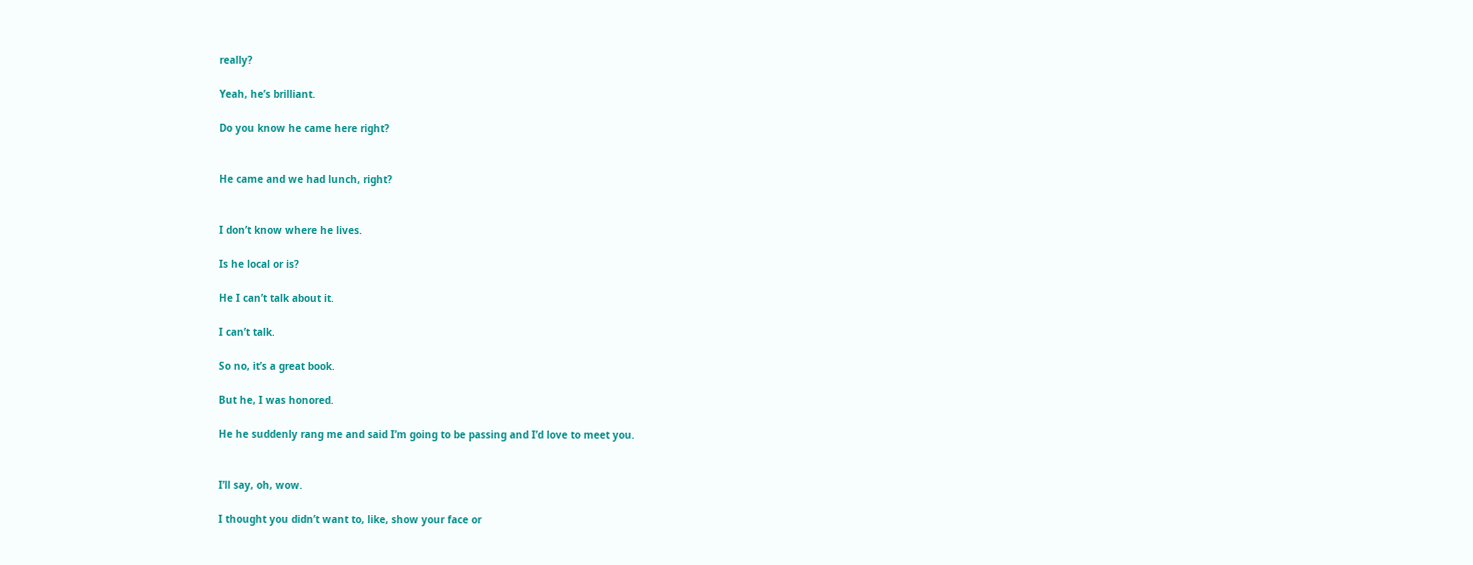really?

Yeah, he’s brilliant.

Do you know he came here right?


He came and we had lunch, right?


I don’t know where he lives.

Is he local or is?

He I can’t talk about it.

I can’t talk.

So no, it’s a great book.

But he, I was honored.

He he suddenly rang me and said I’m going to be passing and I’d love to meet you.


I’ll say, oh, wow.

I thought you didn’t want to, like, show your face or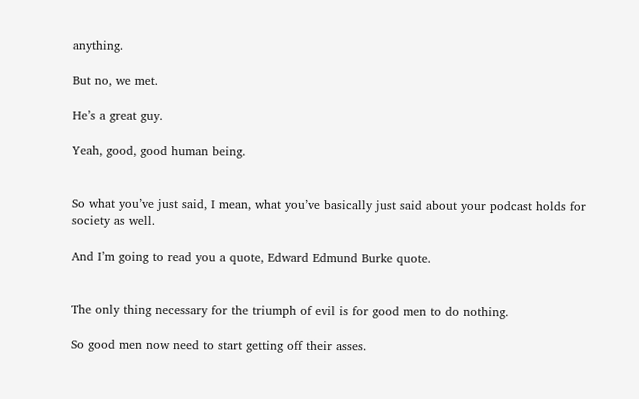anything.

But no, we met.

He’s a great guy.

Yeah, good, good human being.


So what you’ve just said, I mean, what you’ve basically just said about your podcast holds for society as well.

And I’m going to read you a quote, Edward Edmund Burke quote.


The only thing necessary for the triumph of evil is for good men to do nothing.

So good men now need to start getting off their asses.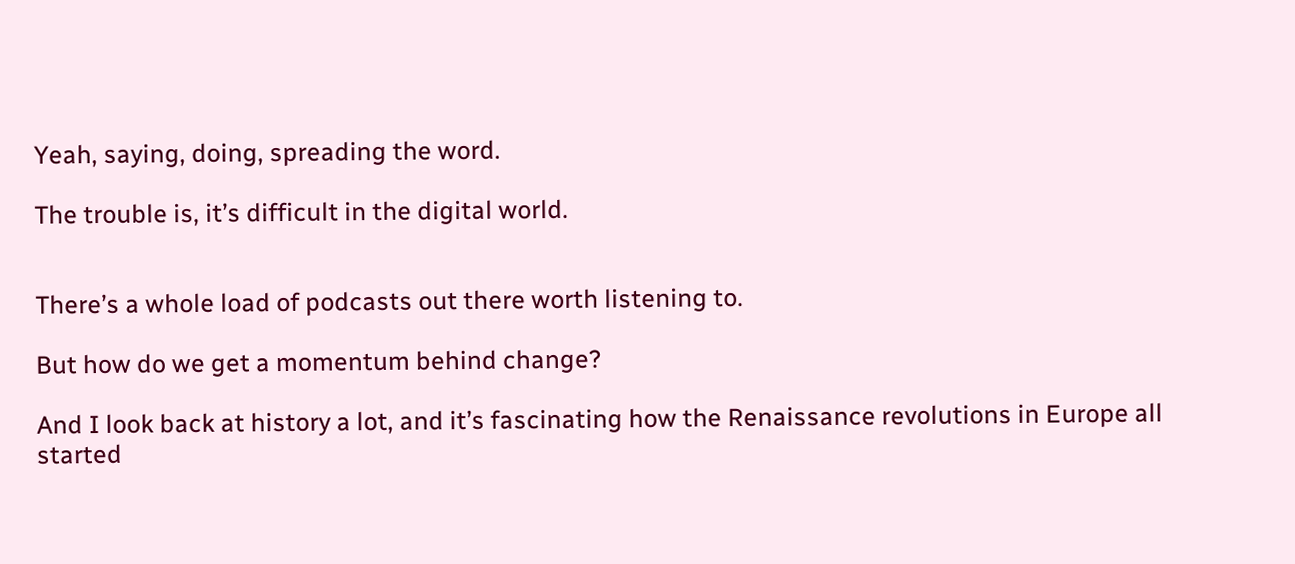Yeah, saying, doing, spreading the word.

The trouble is, it’s difficult in the digital world.


There’s a whole load of podcasts out there worth listening to.

But how do we get a momentum behind change?

And I look back at history a lot, and it’s fascinating how the Renaissance revolutions in Europe all started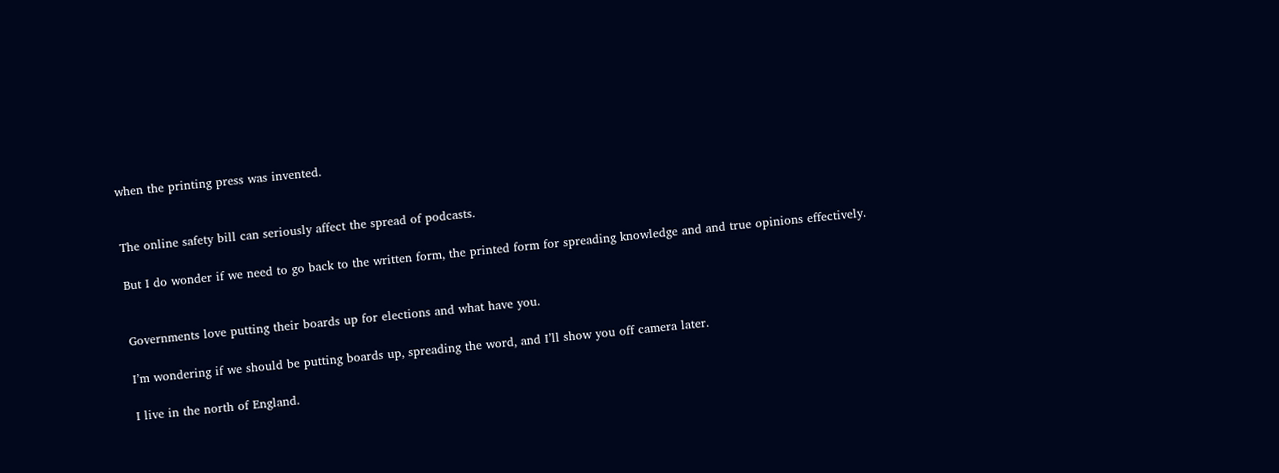when the printing press was invented.


The online safety bill can seriously affect the spread of podcasts.

But I do wonder if we need to go back to the written form, the printed form for spreading knowledge and and true opinions effectively.


Governments love putting their boards up for elections and what have you.

I’m wondering if we should be putting boards up, spreading the word, and I’ll show you off camera later.

I live in the north of England.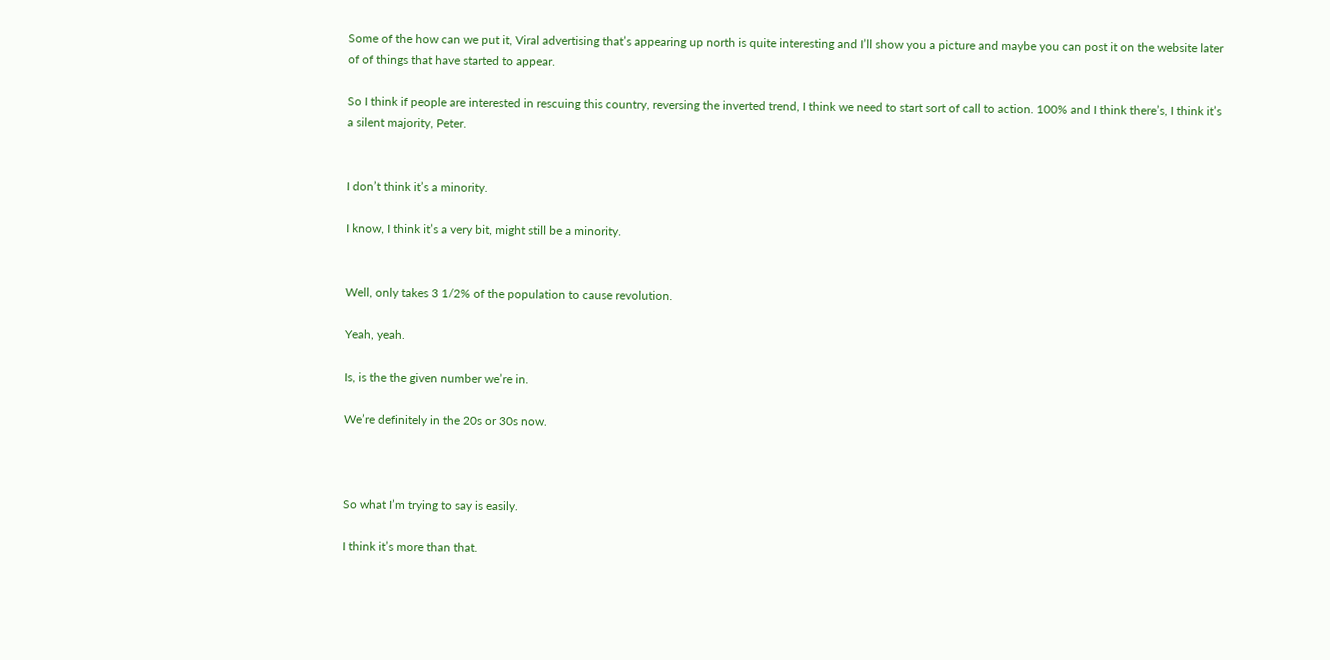Some of the how can we put it, Viral advertising that’s appearing up north is quite interesting and I’ll show you a picture and maybe you can post it on the website later of of things that have started to appear.

So I think if people are interested in rescuing this country, reversing the inverted trend, I think we need to start sort of call to action. 100% and I think there’s, I think it’s a silent majority, Peter.


I don’t think it’s a minority.

I know, I think it’s a very bit, might still be a minority.


Well, only takes 3 1/2% of the population to cause revolution.

Yeah, yeah.

Is, is the the given number we’re in.

We’re definitely in the 20s or 30s now.



So what I’m trying to say is easily.

I think it’s more than that.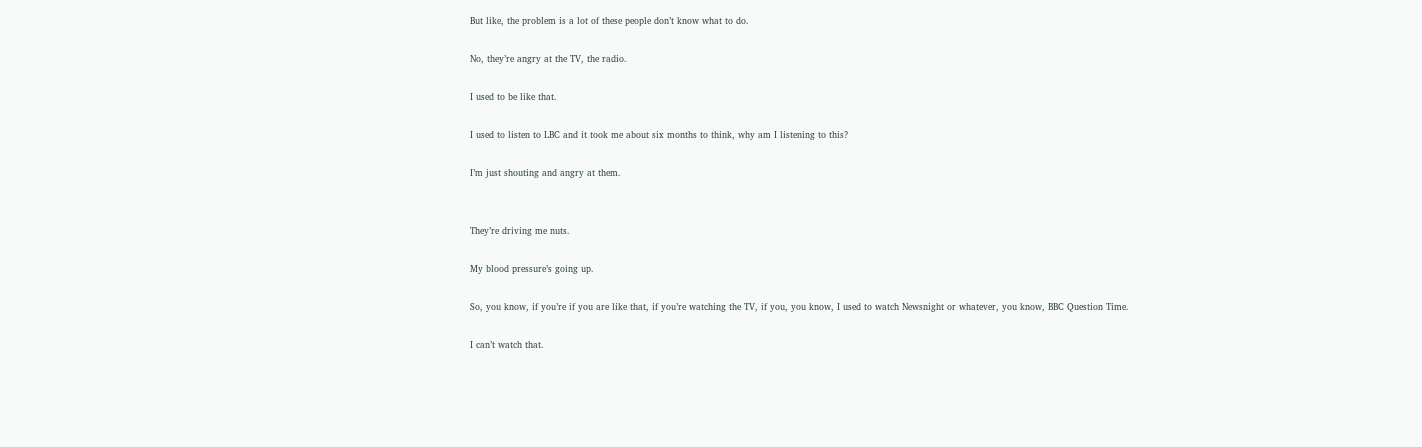But like, the problem is a lot of these people don’t know what to do.

No, they’re angry at the TV, the radio.

I used to be like that.

I used to listen to LBC and it took me about six months to think, why am I listening to this?

I’m just shouting and angry at them.


They’re driving me nuts.

My blood pressure’s going up.

So, you know, if you’re if you are like that, if you’re watching the TV, if you, you know, I used to watch Newsnight or whatever, you know, BBC Question Time.

I can’t watch that.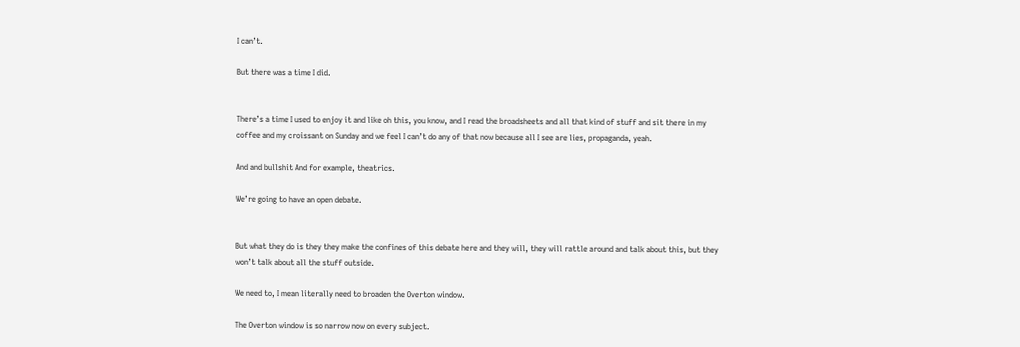I can’t.

But there was a time I did.


There’s a time I used to enjoy it and like oh this, you know, and I read the broadsheets and all that kind of stuff and sit there in my coffee and my croissant on Sunday and we feel I can’t do any of that now because all I see are lies, propaganda, yeah.

And and bullshit And for example, theatrics.

We’re going to have an open debate.


But what they do is they they make the confines of this debate here and they will, they will rattle around and talk about this, but they won’t talk about all the stuff outside.

We need to, I mean literally need to broaden the Overton window.

The Overton window is so narrow now on every subject.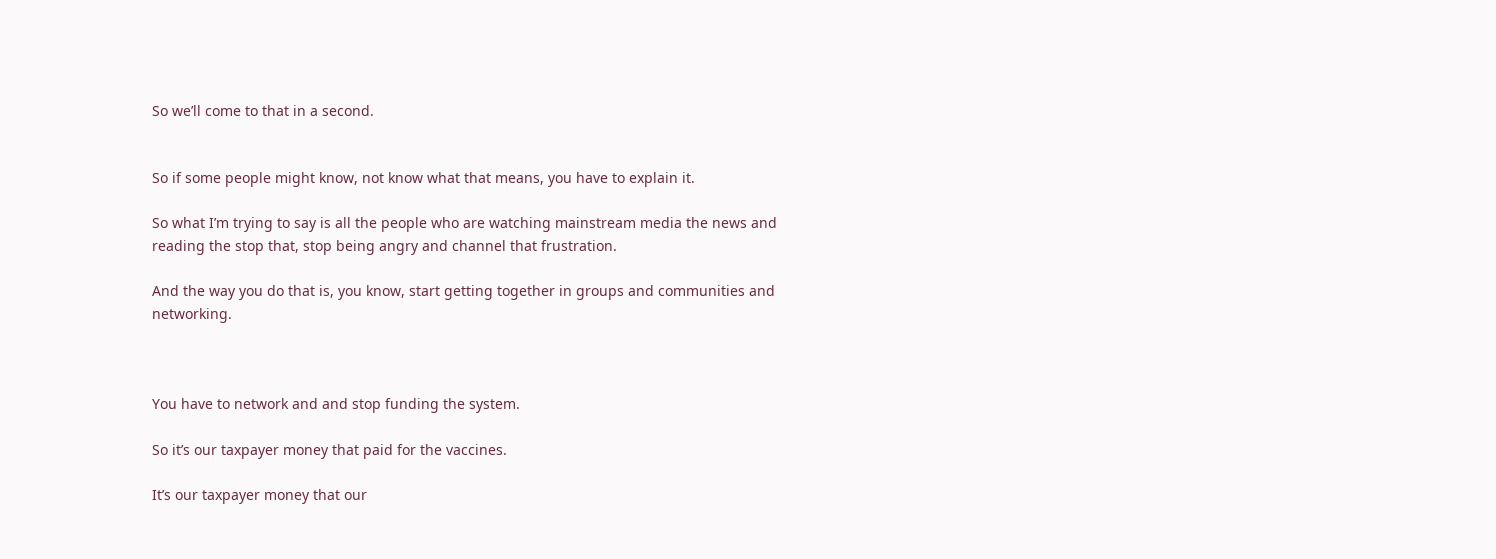So we’ll come to that in a second.


So if some people might know, not know what that means, you have to explain it.

So what I’m trying to say is all the people who are watching mainstream media the news and reading the stop that, stop being angry and channel that frustration.

And the way you do that is, you know, start getting together in groups and communities and networking.



You have to network and and stop funding the system.

So it’s our taxpayer money that paid for the vaccines.

It’s our taxpayer money that our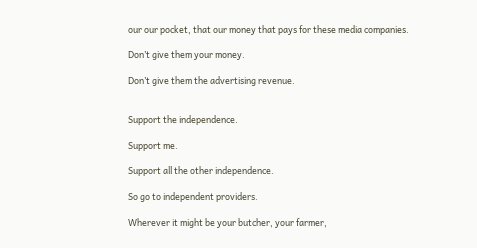our our pocket, that our money that pays for these media companies.

Don’t give them your money.

Don’t give them the advertising revenue.


Support the independence.

Support me.

Support all the other independence.

So go to independent providers.

Wherever it might be your butcher, your farmer,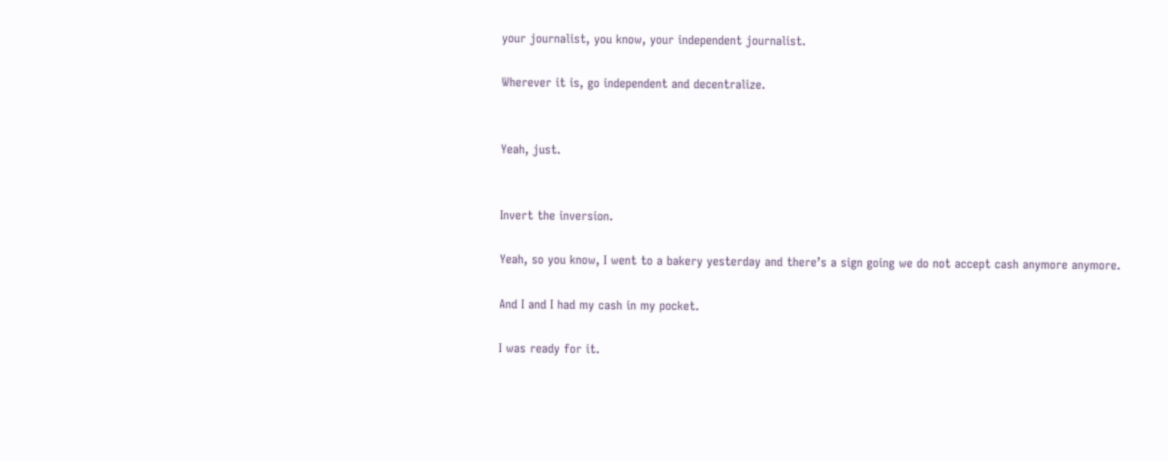your journalist, you know, your independent journalist.

Wherever it is, go independent and decentralize.


Yeah, just.


Invert the inversion.

Yeah, so you know, I went to a bakery yesterday and there’s a sign going we do not accept cash anymore anymore.

And I and I had my cash in my pocket.

I was ready for it.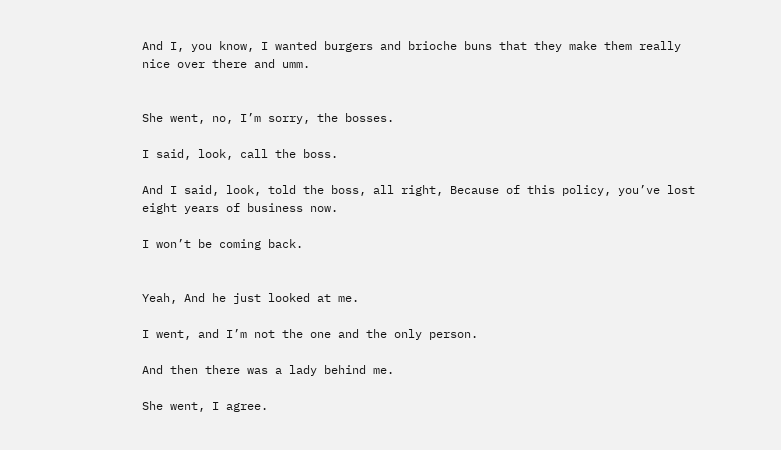And I, you know, I wanted burgers and brioche buns that they make them really nice over there and umm.


She went, no, I’m sorry, the bosses.

I said, look, call the boss.

And I said, look, told the boss, all right, Because of this policy, you’ve lost eight years of business now.

I won’t be coming back.


Yeah, And he just looked at me.

I went, and I’m not the one and the only person.

And then there was a lady behind me.

She went, I agree.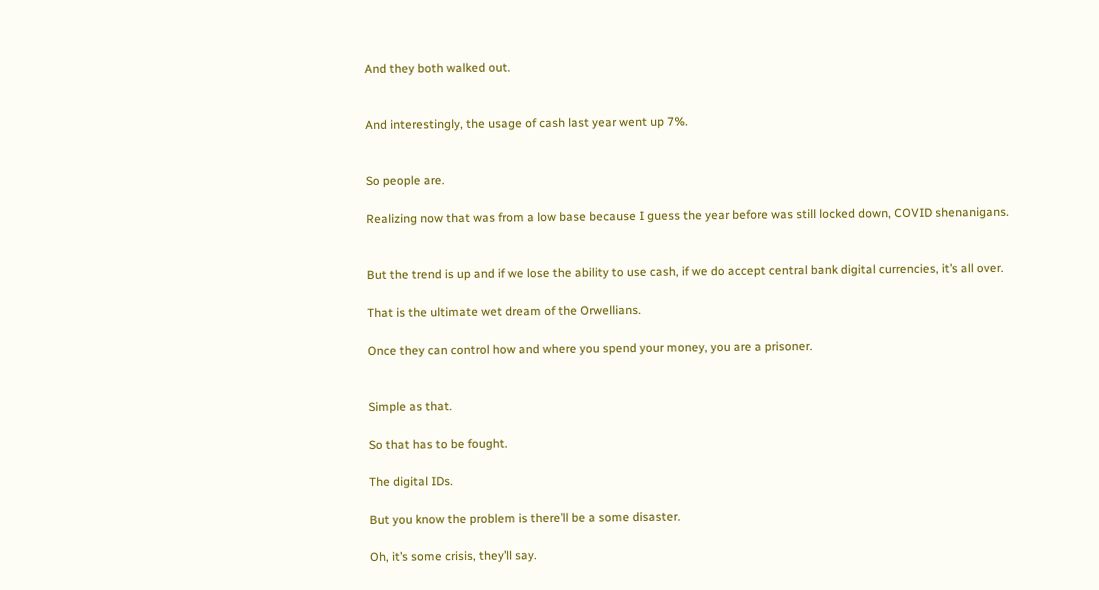And they both walked out.


And interestingly, the usage of cash last year went up 7%.


So people are.

Realizing now that was from a low base because I guess the year before was still locked down, COVID shenanigans.


But the trend is up and if we lose the ability to use cash, if we do accept central bank digital currencies, it’s all over.

That is the ultimate wet dream of the Orwellians.

Once they can control how and where you spend your money, you are a prisoner.


Simple as that.

So that has to be fought.

The digital IDs.

But you know the problem is there’ll be a some disaster.

Oh, it’s some crisis, they’ll say.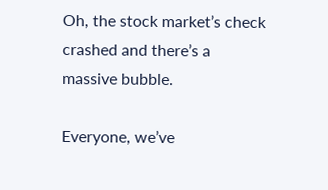Oh, the stock market’s check crashed and there’s a massive bubble.

Everyone, we’ve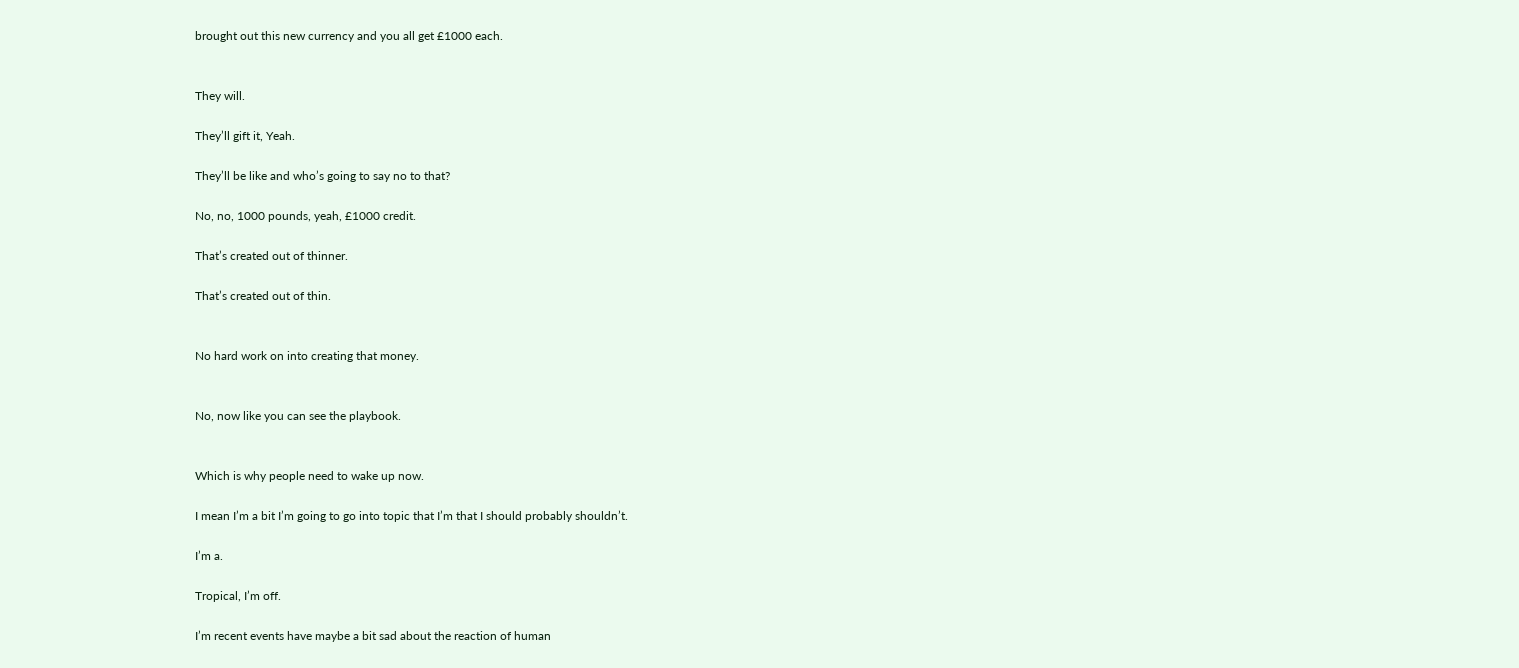brought out this new currency and you all get £1000 each.


They will.

They’ll gift it, Yeah.

They’ll be like and who’s going to say no to that?

No, no, 1000 pounds, yeah, £1000 credit.

That’s created out of thinner.

That’s created out of thin.


No hard work on into creating that money.


No, now like you can see the playbook.


Which is why people need to wake up now.

I mean I’m a bit I’m going to go into topic that I’m that I should probably shouldn’t.

I’m a.

Tropical, I’m off.

I’m recent events have maybe a bit sad about the reaction of human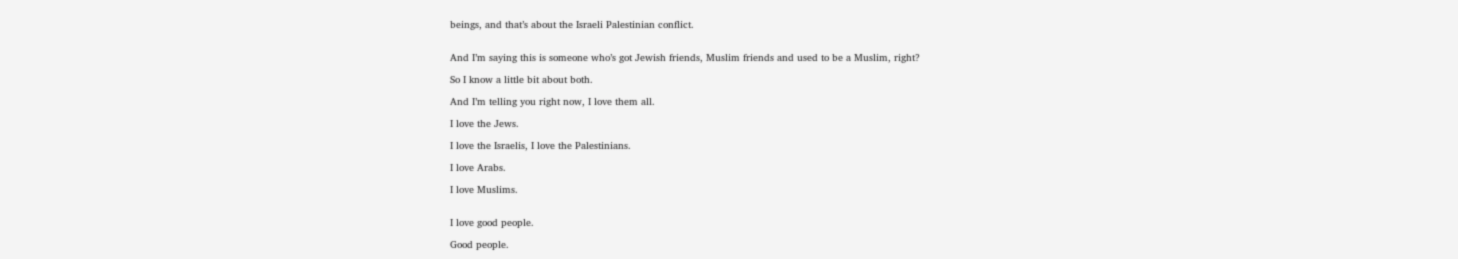beings, and that’s about the Israeli Palestinian conflict.


And I’m saying this is someone who’s got Jewish friends, Muslim friends and used to be a Muslim, right?

So I know a little bit about both.

And I’m telling you right now, I love them all.

I love the Jews.

I love the Israelis, I love the Palestinians.

I love Arabs.

I love Muslims.


I love good people.

Good people.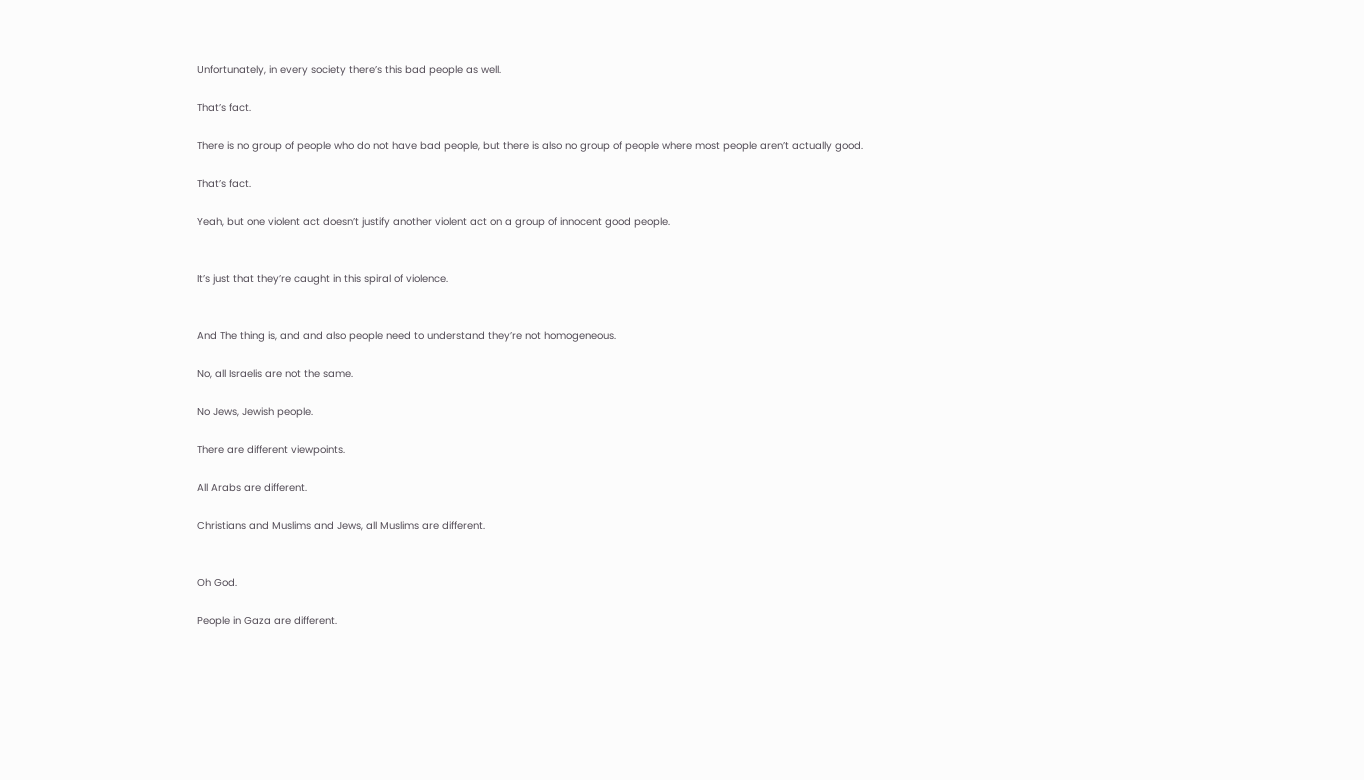Unfortunately, in every society there’s this bad people as well.

That’s fact.

There is no group of people who do not have bad people, but there is also no group of people where most people aren’t actually good.

That’s fact.

Yeah, but one violent act doesn’t justify another violent act on a group of innocent good people.


It’s just that they’re caught in this spiral of violence.


And The thing is, and and also people need to understand they’re not homogeneous.

No, all Israelis are not the same.

No Jews, Jewish people.

There are different viewpoints.

All Arabs are different.

Christians and Muslims and Jews, all Muslims are different.


Oh God.

People in Gaza are different.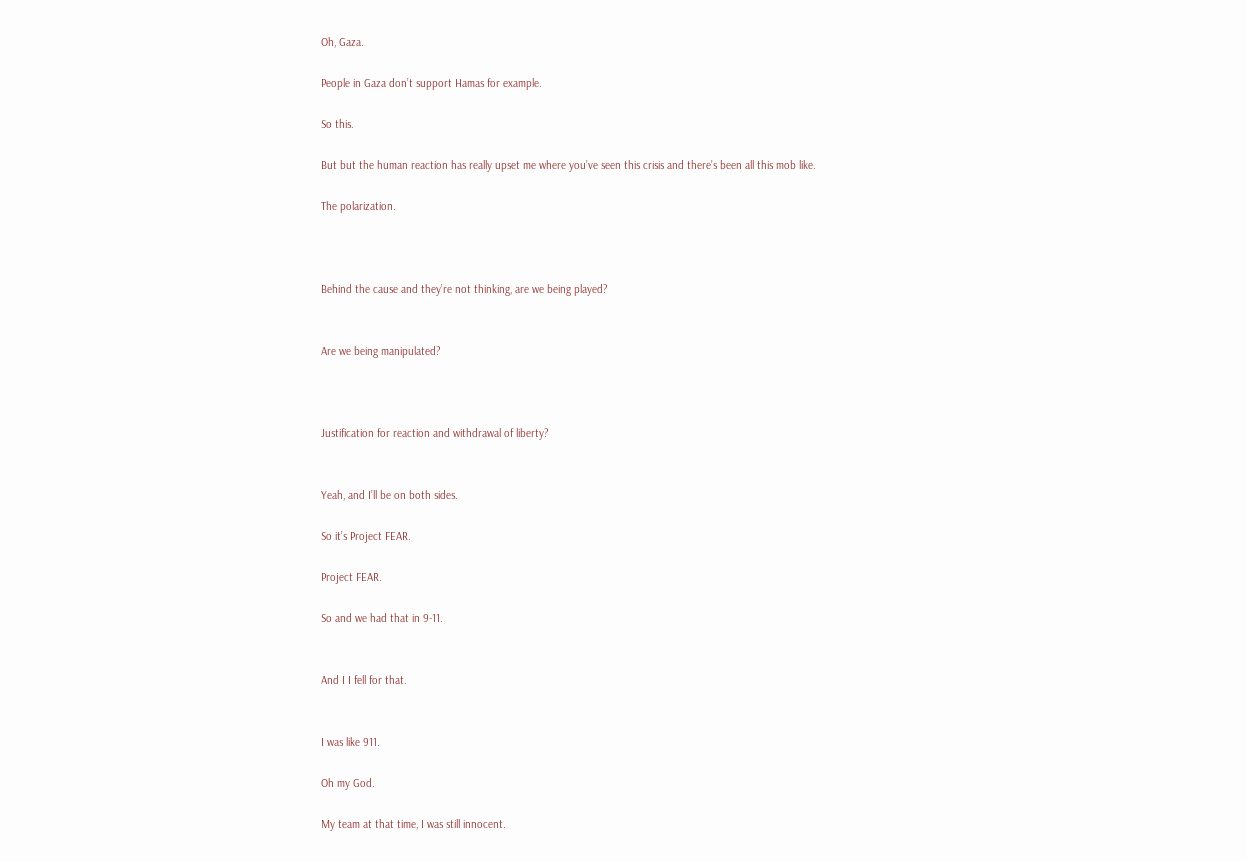Oh, Gaza.

People in Gaza don’t support Hamas for example.

So this.

But but the human reaction has really upset me where you’ve seen this crisis and there’s been all this mob like.

The polarization.



Behind the cause and they’re not thinking, are we being played?


Are we being manipulated?



Justification for reaction and withdrawal of liberty?


Yeah, and I’ll be on both sides.

So it’s Project FEAR.

Project FEAR.

So and we had that in 9-11.


And I I fell for that.


I was like 911.

Oh my God.

My team at that time, I was still innocent.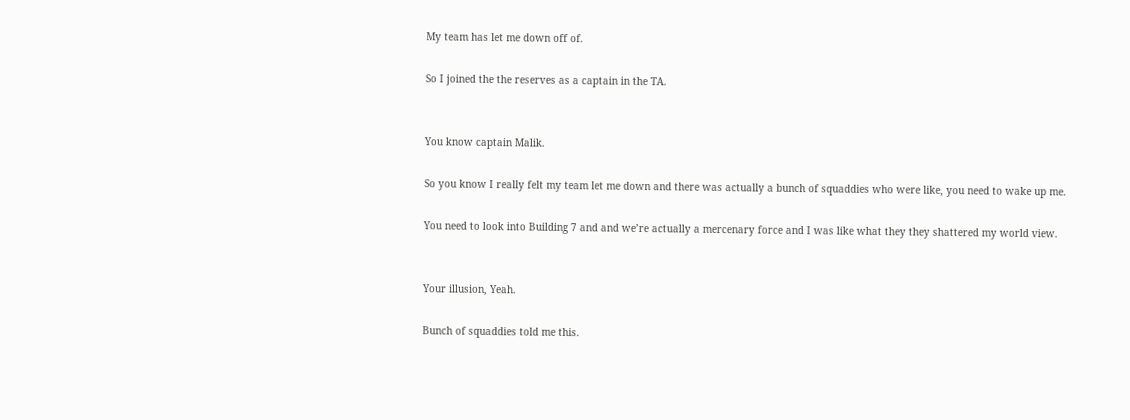My team has let me down off of.

So I joined the the reserves as a captain in the TA.


You know captain Malik.

So you know I really felt my team let me down and there was actually a bunch of squaddies who were like, you need to wake up me.

You need to look into Building 7 and and we’re actually a mercenary force and I was like what they they shattered my world view.


Your illusion, Yeah.

Bunch of squaddies told me this.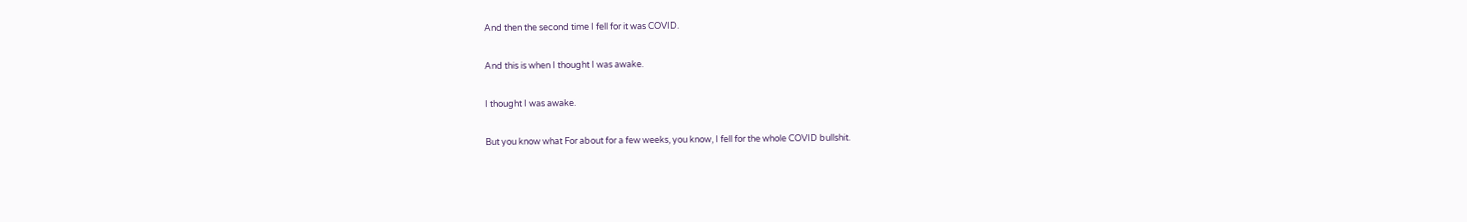And then the second time I fell for it was COVID.

And this is when I thought I was awake.

I thought I was awake.

But you know what For about for a few weeks, you know, I fell for the whole COVID bullshit.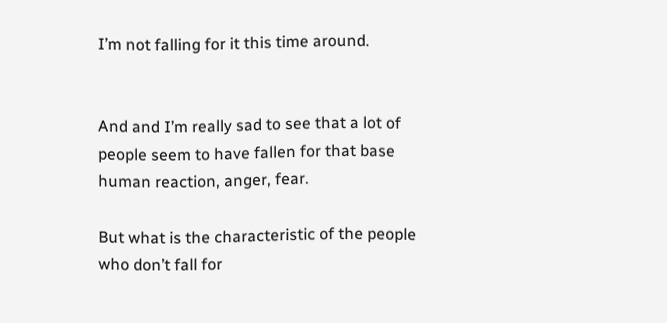I’m not falling for it this time around.


And and I’m really sad to see that a lot of people seem to have fallen for that base human reaction, anger, fear.

But what is the characteristic of the people who don’t fall for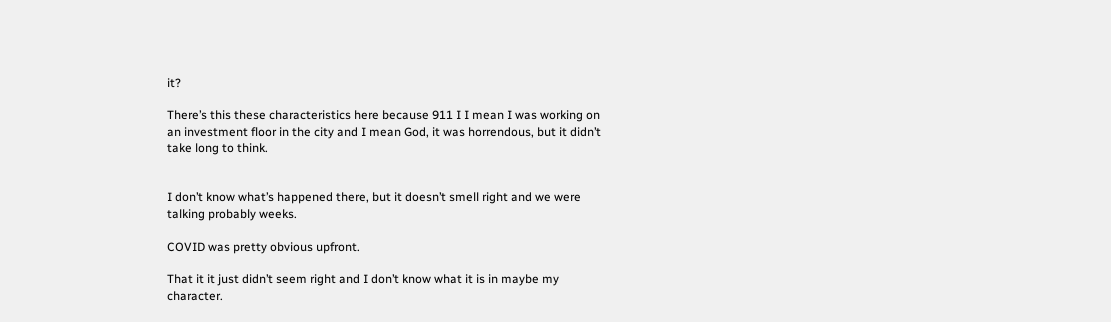it?

There’s this these characteristics here because 911 I I mean I was working on an investment floor in the city and I mean God, it was horrendous, but it didn’t take long to think.


I don’t know what’s happened there, but it doesn’t smell right and we were talking probably weeks.

COVID was pretty obvious upfront.

That it it just didn’t seem right and I don’t know what it is in maybe my character.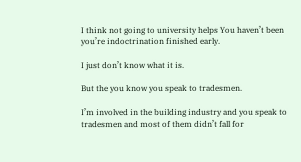I think not going to university helps You haven’t been you’re indoctrination finished early.

I just don’t know what it is.

But the you know you speak to tradesmen.

I’m involved in the building industry and you speak to tradesmen and most of them didn’t fall for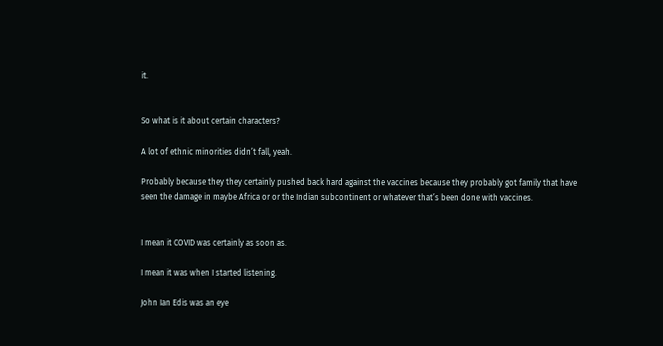it.


So what is it about certain characters?

A lot of ethnic minorities didn’t fall, yeah.

Probably because they they certainly pushed back hard against the vaccines because they probably got family that have seen the damage in maybe Africa or or the Indian subcontinent or whatever that’s been done with vaccines.


I mean it COVID was certainly as soon as.

I mean it was when I started listening.

John Ian Edis was an eye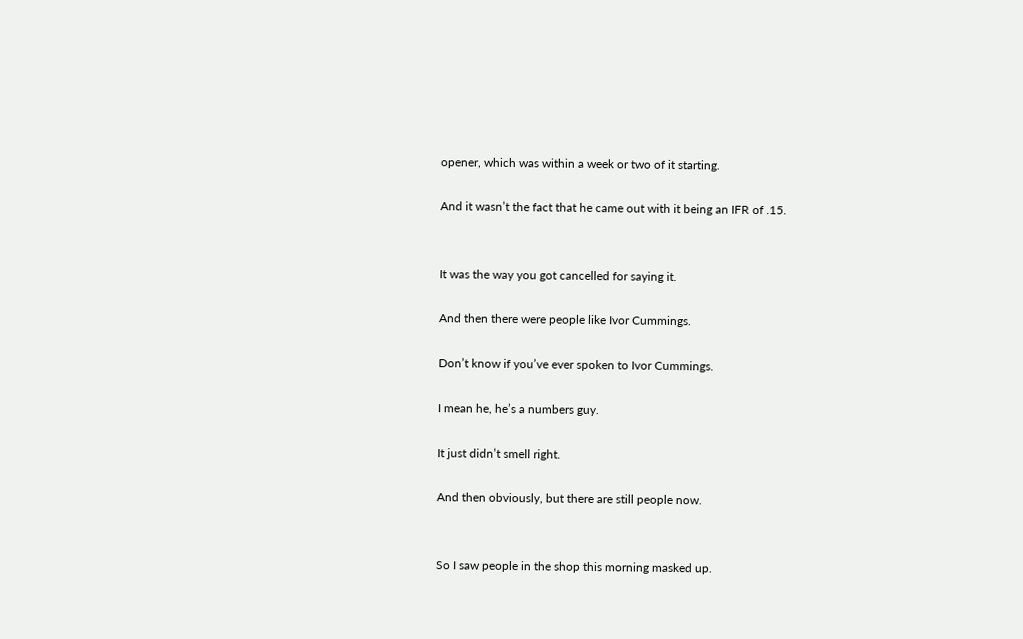opener, which was within a week or two of it starting.

And it wasn’t the fact that he came out with it being an IFR of .15.


It was the way you got cancelled for saying it.

And then there were people like Ivor Cummings.

Don’t know if you’ve ever spoken to Ivor Cummings.

I mean he, he’s a numbers guy.

It just didn’t smell right.

And then obviously, but there are still people now.


So I saw people in the shop this morning masked up.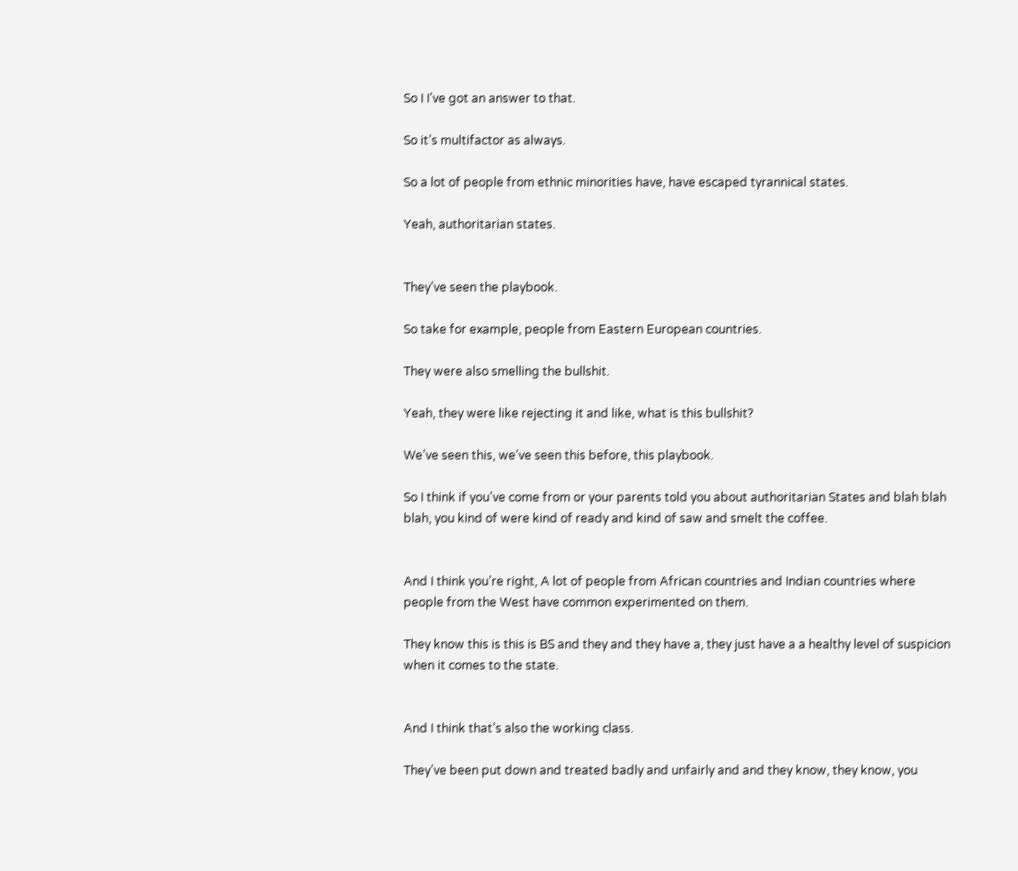So I I’ve got an answer to that.

So it’s multifactor as always.

So a lot of people from ethnic minorities have, have escaped tyrannical states.

Yeah, authoritarian states.


They’ve seen the playbook.

So take for example, people from Eastern European countries.

They were also smelling the bullshit.

Yeah, they were like rejecting it and like, what is this bullshit?

We’ve seen this, we’ve seen this before, this playbook.

So I think if you’ve come from or your parents told you about authoritarian States and blah blah blah, you kind of were kind of ready and kind of saw and smelt the coffee.


And I think you’re right, A lot of people from African countries and Indian countries where people from the West have common experimented on them.

They know this is this is BS and they and they have a, they just have a a healthy level of suspicion when it comes to the state.


And I think that’s also the working class.

They’ve been put down and treated badly and unfairly and and they know, they know, you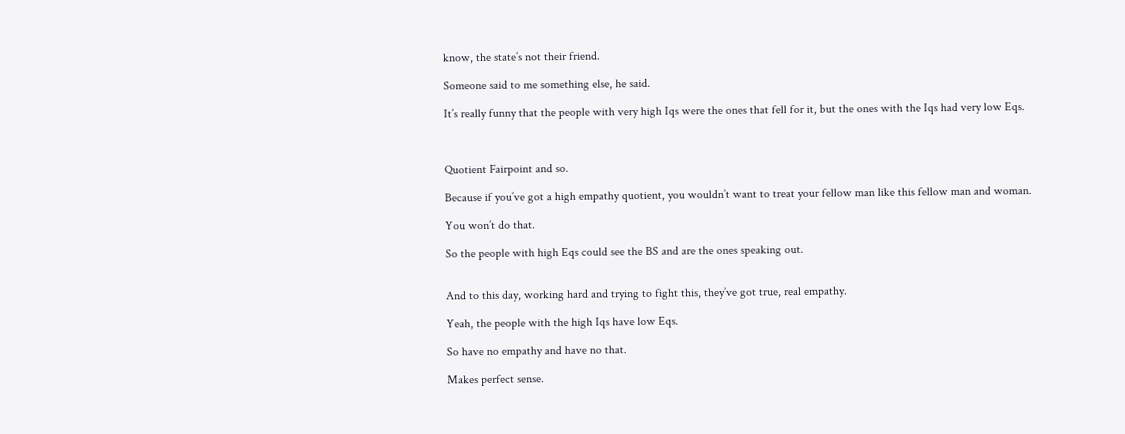know, the state’s not their friend.

Someone said to me something else, he said.

It’s really funny that the people with very high Iqs were the ones that fell for it, but the ones with the Iqs had very low Eqs.



Quotient Fairpoint and so.

Because if you’ve got a high empathy quotient, you wouldn’t want to treat your fellow man like this fellow man and woman.

You won’t do that.

So the people with high Eqs could see the BS and are the ones speaking out.


And to this day, working hard and trying to fight this, they’ve got true, real empathy.

Yeah, the people with the high Iqs have low Eqs.

So have no empathy and have no that.

Makes perfect sense.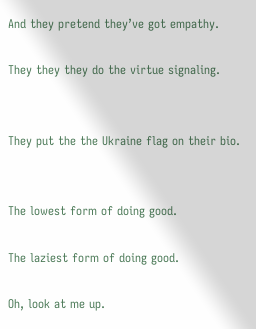And they pretend they’ve got empathy.

They they they do the virtue signaling.


They put the the Ukraine flag on their bio.


The lowest form of doing good.

The laziest form of doing good.

Oh, look at me up.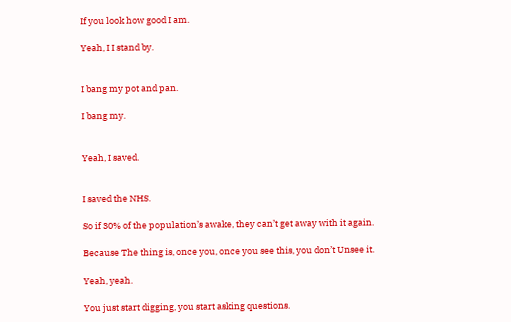If you look how good I am.

Yeah, I I stand by.


I bang my pot and pan.

I bang my.


Yeah, I saved.


I saved the NHS.

So if 30% of the population’s awake, they can’t get away with it again.

Because The thing is, once you, once you see this, you don’t Unsee it.

Yeah, yeah.

You just start digging, you start asking questions.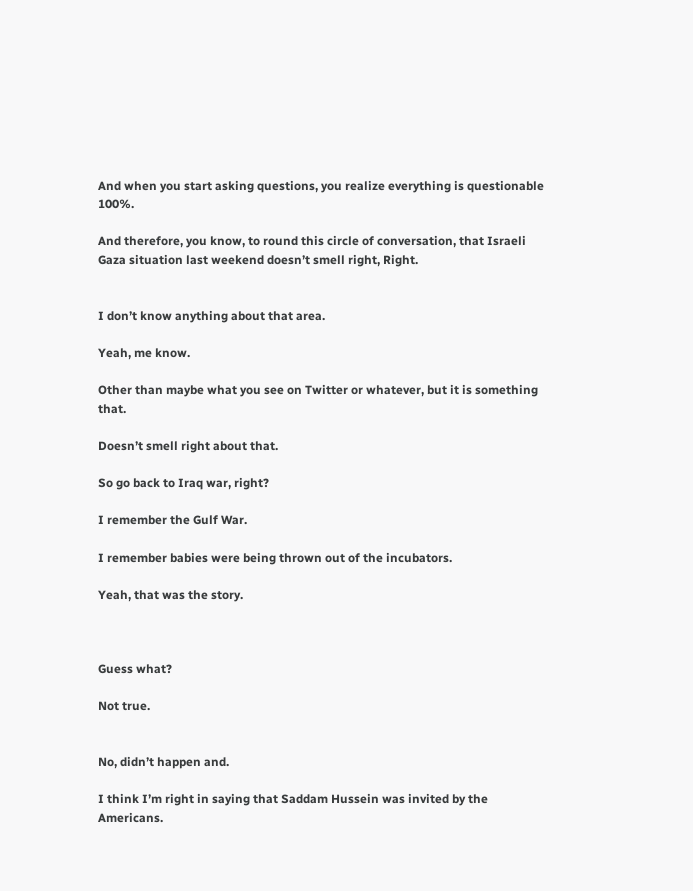And when you start asking questions, you realize everything is questionable 100%.

And therefore, you know, to round this circle of conversation, that Israeli Gaza situation last weekend doesn’t smell right, Right.


I don’t know anything about that area.

Yeah, me know.

Other than maybe what you see on Twitter or whatever, but it is something that.

Doesn’t smell right about that.

So go back to Iraq war, right?

I remember the Gulf War.

I remember babies were being thrown out of the incubators.

Yeah, that was the story.



Guess what?

Not true.


No, didn’t happen and.

I think I’m right in saying that Saddam Hussein was invited by the Americans.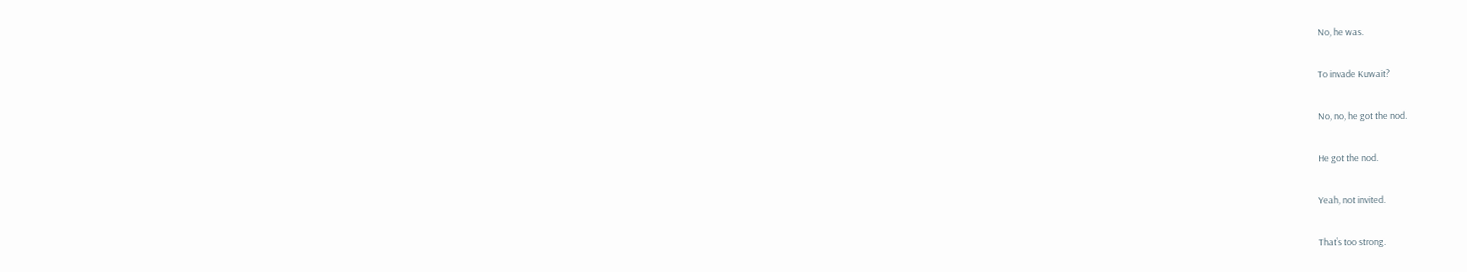No, he was.

To invade Kuwait?

No, no, he got the nod.

He got the nod.

Yeah, not invited.

That’s too strong.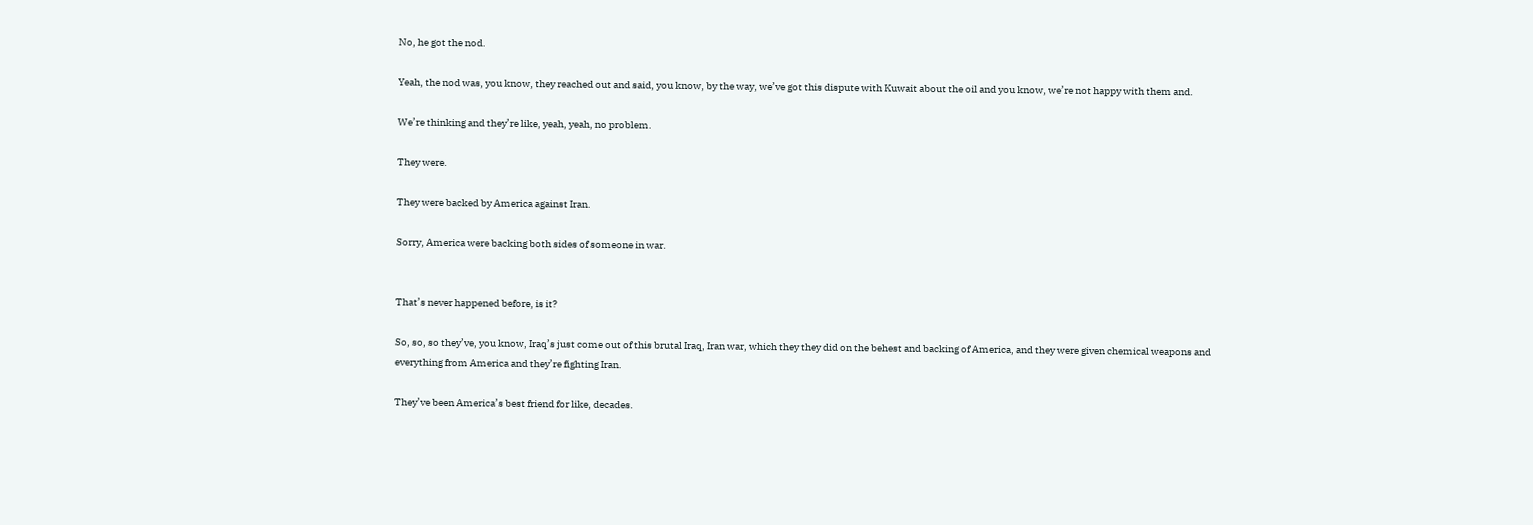No, he got the nod.

Yeah, the nod was, you know, they reached out and said, you know, by the way, we’ve got this dispute with Kuwait about the oil and you know, we’re not happy with them and.

We’re thinking and they’re like, yeah, yeah, no problem.

They were.

They were backed by America against Iran.

Sorry, America were backing both sides of someone in war.


That’s never happened before, is it?

So, so, so they’ve, you know, Iraq’s just come out of this brutal Iraq, Iran war, which they they did on the behest and backing of America, and they were given chemical weapons and everything from America and they’re fighting Iran.

They’ve been America’s best friend for like, decades.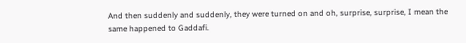And then suddenly and suddenly, they were turned on and oh, surprise, surprise, I mean the same happened to Gaddafi.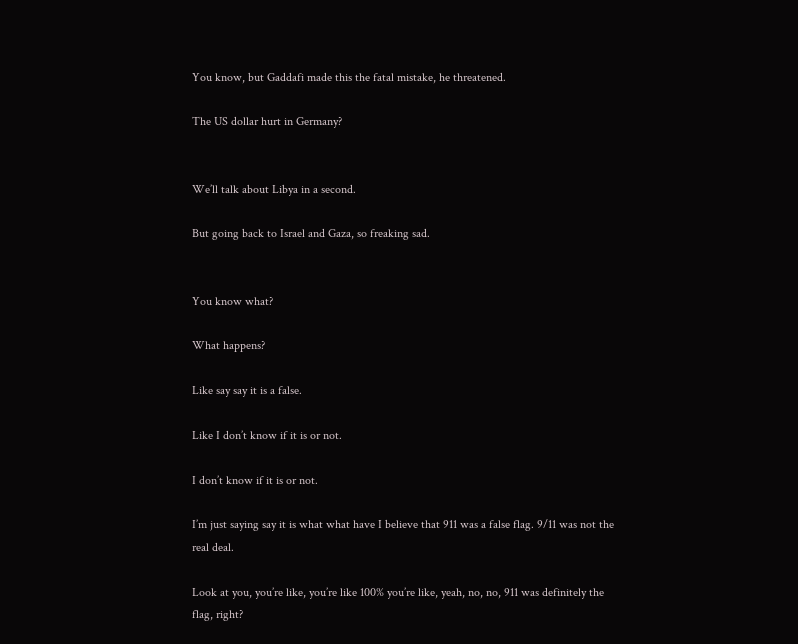You know, but Gaddafi made this the fatal mistake, he threatened.

The US dollar hurt in Germany?


We’ll talk about Libya in a second.

But going back to Israel and Gaza, so freaking sad.


You know what?

What happens?

Like say say it is a false.

Like I don’t know if it is or not.

I don’t know if it is or not.

I’m just saying say it is what what have I believe that 911 was a false flag. 9/11 was not the real deal.

Look at you, you’re like, you’re like 100% you’re like, yeah, no, no, 911 was definitely the flag, right?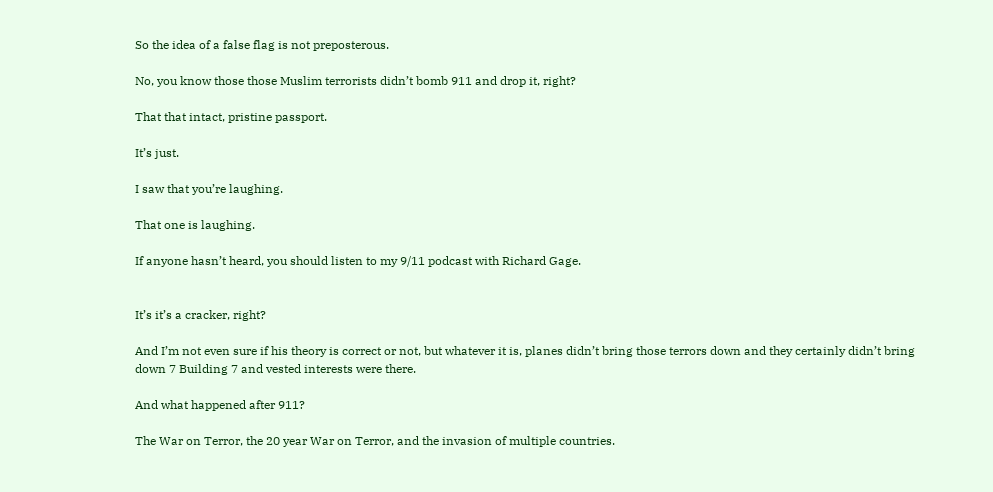So the idea of a false flag is not preposterous.

No, you know those those Muslim terrorists didn’t bomb 911 and drop it, right?

That that intact, pristine passport.

It’s just.

I saw that you’re laughing.

That one is laughing.

If anyone hasn’t heard, you should listen to my 9/11 podcast with Richard Gage.


It’s it’s a cracker, right?

And I’m not even sure if his theory is correct or not, but whatever it is, planes didn’t bring those terrors down and they certainly didn’t bring down 7 Building 7 and vested interests were there.

And what happened after 911?

The War on Terror, the 20 year War on Terror, and the invasion of multiple countries.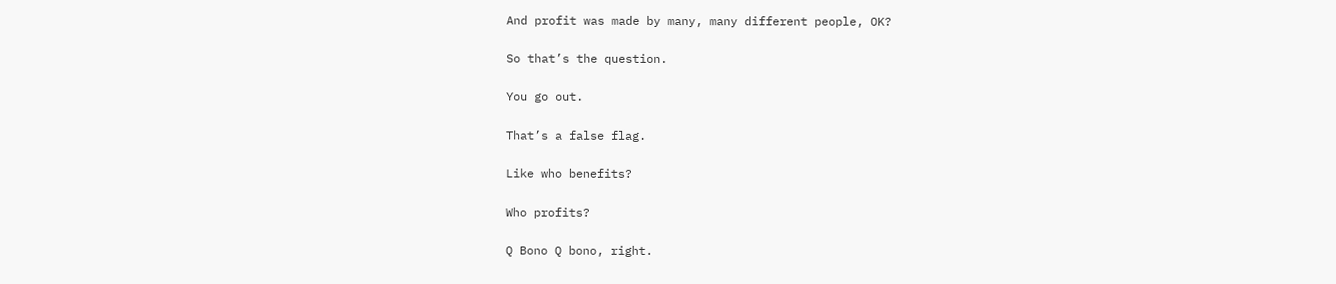And profit was made by many, many different people, OK?

So that’s the question.

You go out.

That’s a false flag.

Like who benefits?

Who profits?

Q Bono Q bono, right.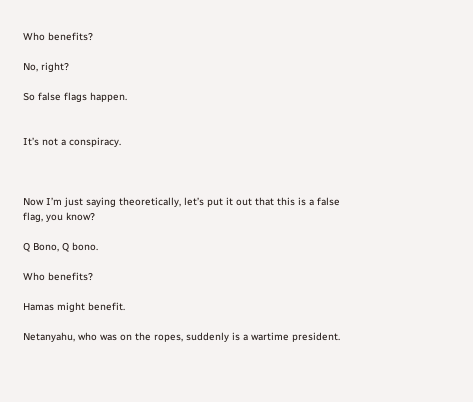Who benefits?

No, right?

So false flags happen.


It’s not a conspiracy.



Now I’m just saying theoretically, let’s put it out that this is a false flag, you know?

Q Bono, Q bono.

Who benefits?

Hamas might benefit.

Netanyahu, who was on the ropes, suddenly is a wartime president.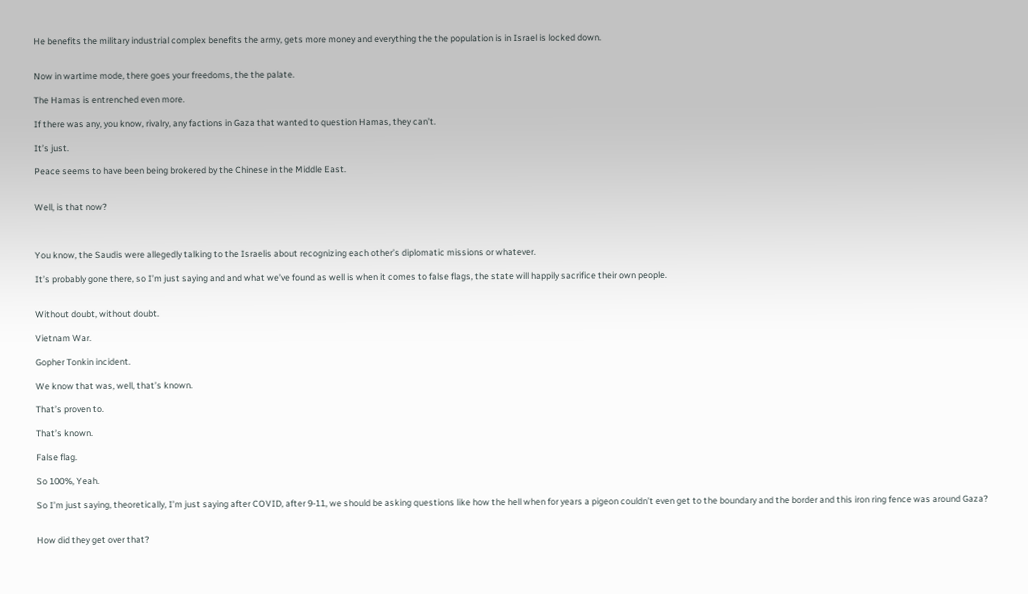He benefits the military industrial complex benefits the army, gets more money and everything the the population is in Israel is locked down.


Now in wartime mode, there goes your freedoms, the the palate.

The Hamas is entrenched even more.

If there was any, you know, rivalry, any factions in Gaza that wanted to question Hamas, they can’t.

It’s just.

Peace seems to have been being brokered by the Chinese in the Middle East.


Well, is that now?



You know, the Saudis were allegedly talking to the Israelis about recognizing each other’s diplomatic missions or whatever.

It’s probably gone there, so I’m just saying and and what we’ve found as well is when it comes to false flags, the state will happily sacrifice their own people.


Without doubt, without doubt.

Vietnam War.

Gopher Tonkin incident.

We know that was, well, that’s known.

That’s proven to.

That’s known.

False flag.

So 100%, Yeah.

So I’m just saying, theoretically, I’m just saying after COVID, after 9-11, we should be asking questions like how the hell when for years a pigeon couldn’t even get to the boundary and the border and this iron ring fence was around Gaza?


How did they get over that?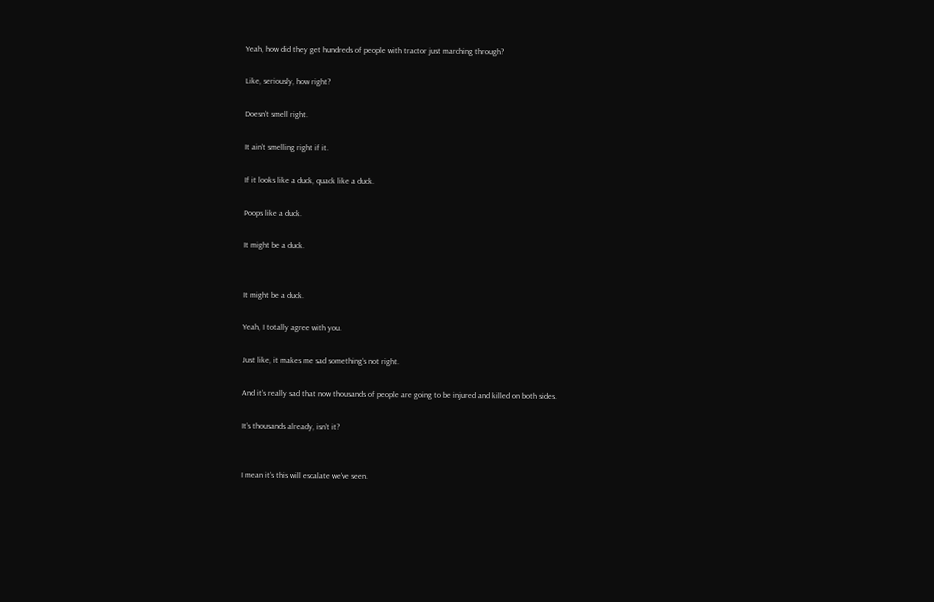Yeah, how did they get hundreds of people with tractor just marching through?

Like, seriously, how right?

Doesn’t smell right.

It ain’t smelling right if it.

If it looks like a duck, quack like a duck.

Poops like a duck.

It might be a duck.


It might be a duck.

Yeah, I totally agree with you.

Just like, it makes me sad something’s not right.

And it’s really sad that now thousands of people are going to be injured and killed on both sides.

It’s thousands already, isn’t it?


I mean it’s this will escalate we’ve seen.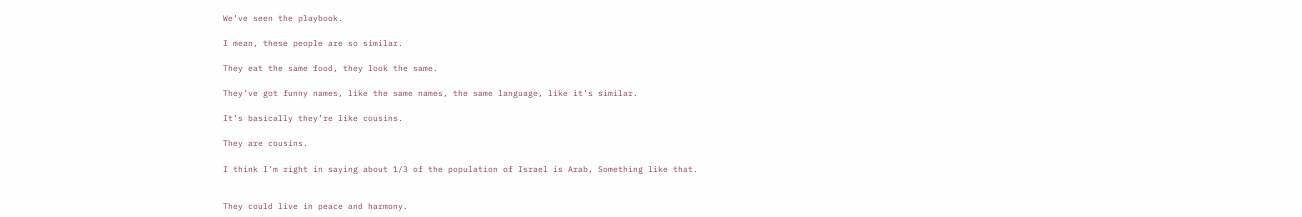We’ve seen the playbook.

I mean, these people are so similar.

They eat the same food, they look the same.

They’ve got funny names, like the same names, the same language, like it’s similar.

It’s basically they’re like cousins.

They are cousins.

I think I’m right in saying about 1/3 of the population of Israel is Arab, Something like that.


They could live in peace and harmony.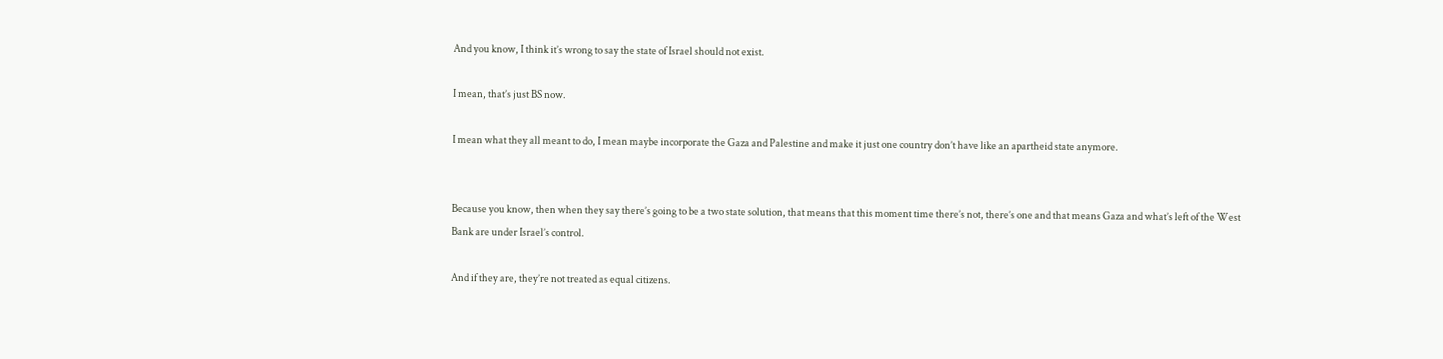And you know, I think it’s wrong to say the state of Israel should not exist.

I mean, that’s just BS now.

I mean what they all meant to do, I mean maybe incorporate the Gaza and Palestine and make it just one country don’t have like an apartheid state anymore.


Because you know, then when they say there’s going to be a two state solution, that means that this moment time there’s not, there’s one and that means Gaza and what’s left of the West Bank are under Israel’s control.

And if they are, they’re not treated as equal citizens.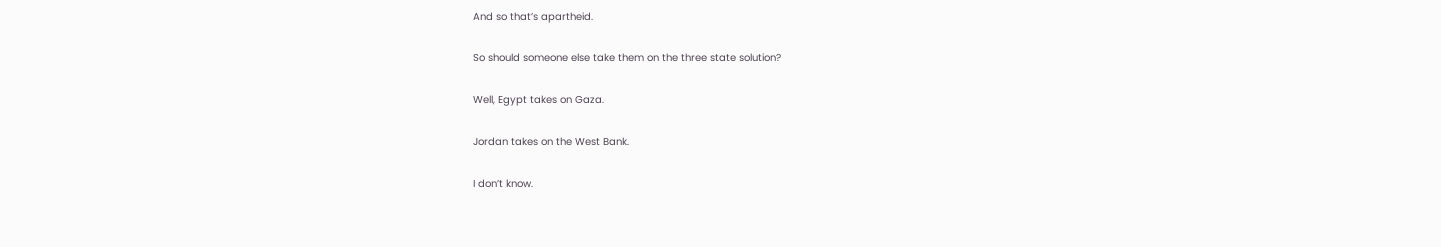And so that’s apartheid.

So should someone else take them on the three state solution?

Well, Egypt takes on Gaza.

Jordan takes on the West Bank.

I don’t know.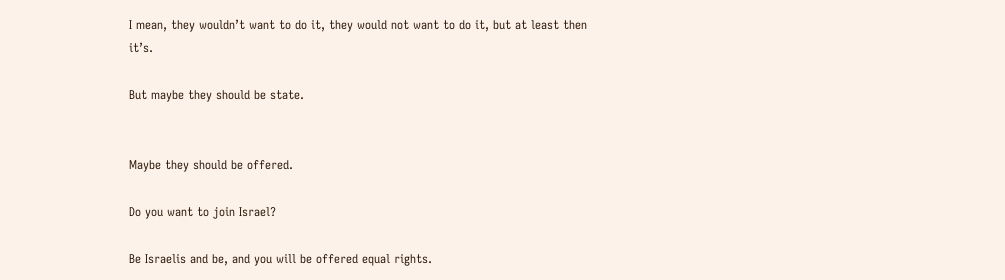I mean, they wouldn’t want to do it, they would not want to do it, but at least then it’s.

But maybe they should be state.


Maybe they should be offered.

Do you want to join Israel?

Be Israelis and be, and you will be offered equal rights.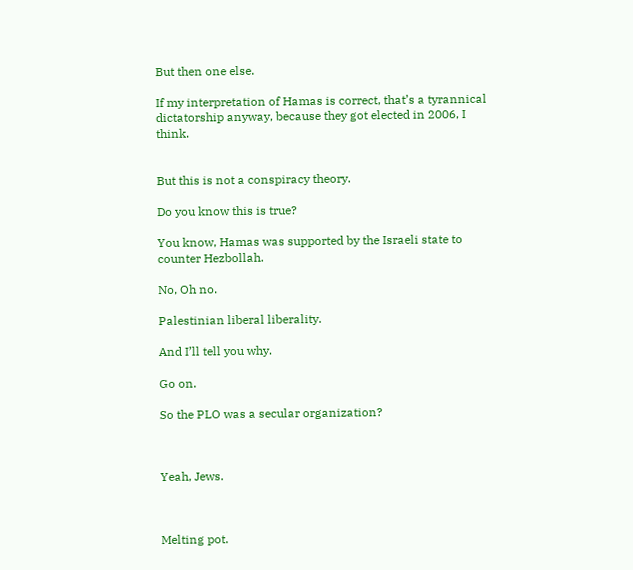But then one else.

If my interpretation of Hamas is correct, that’s a tyrannical dictatorship anyway, because they got elected in 2006, I think.


But this is not a conspiracy theory.

Do you know this is true?

You know, Hamas was supported by the Israeli state to counter Hezbollah.

No, Oh no.

Palestinian liberal liberality.

And I’ll tell you why.

Go on.

So the PLO was a secular organization?



Yeah, Jews.



Melting pot.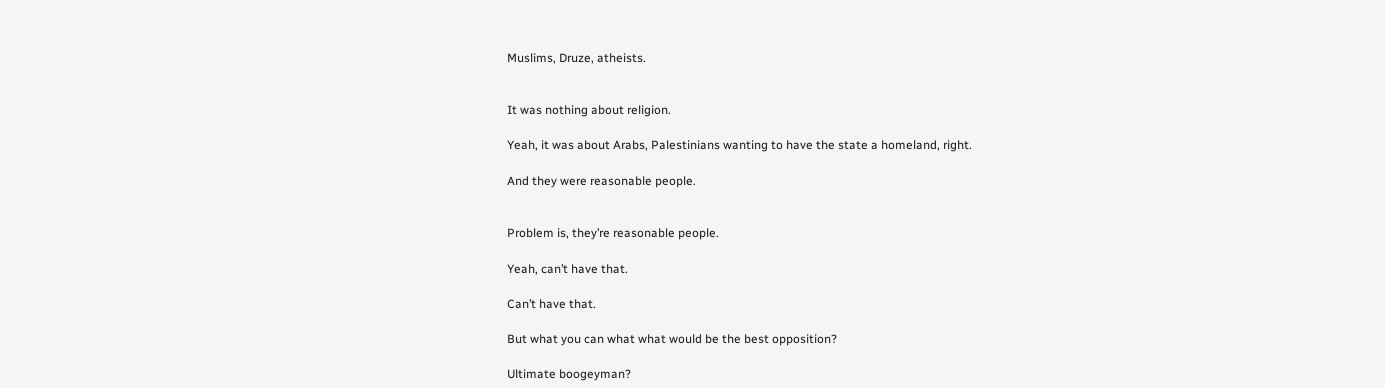Muslims, Druze, atheists.


It was nothing about religion.

Yeah, it was about Arabs, Palestinians wanting to have the state a homeland, right.

And they were reasonable people.


Problem is, they’re reasonable people.

Yeah, can’t have that.

Can’t have that.

But what you can what what would be the best opposition?

Ultimate boogeyman?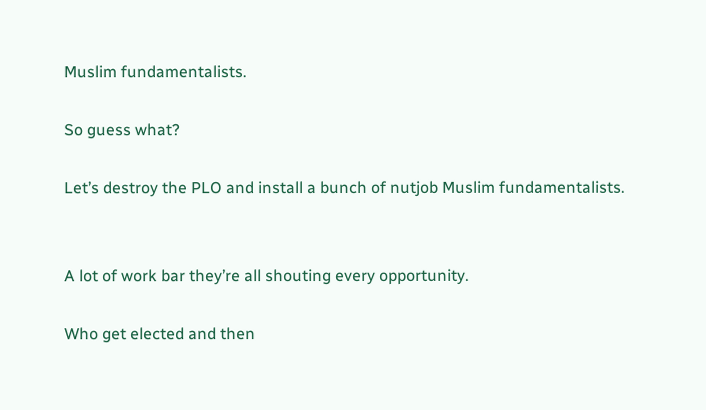Muslim fundamentalists.

So guess what?

Let’s destroy the PLO and install a bunch of nutjob Muslim fundamentalists.


A lot of work bar they’re all shouting every opportunity.

Who get elected and then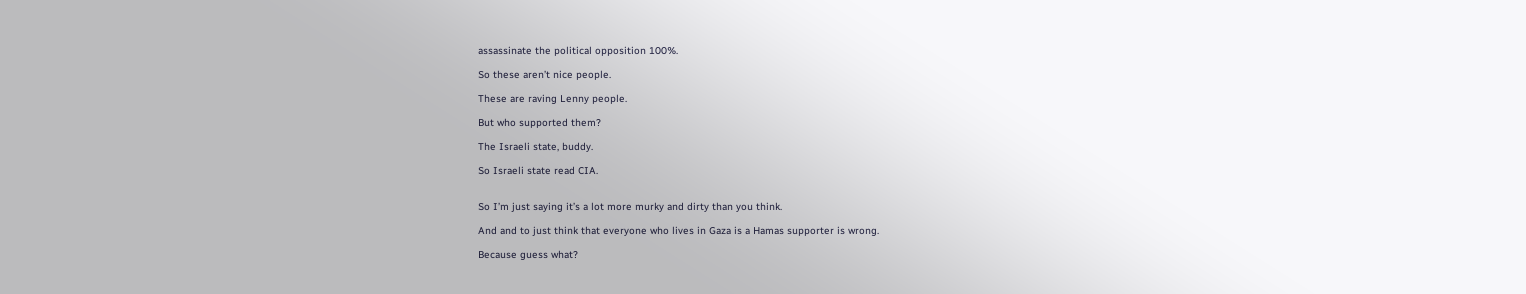assassinate the political opposition 100%.

So these aren’t nice people.

These are raving Lenny people.

But who supported them?

The Israeli state, buddy.

So Israeli state read CIA.


So I’m just saying it’s a lot more murky and dirty than you think.

And and to just think that everyone who lives in Gaza is a Hamas supporter is wrong.

Because guess what?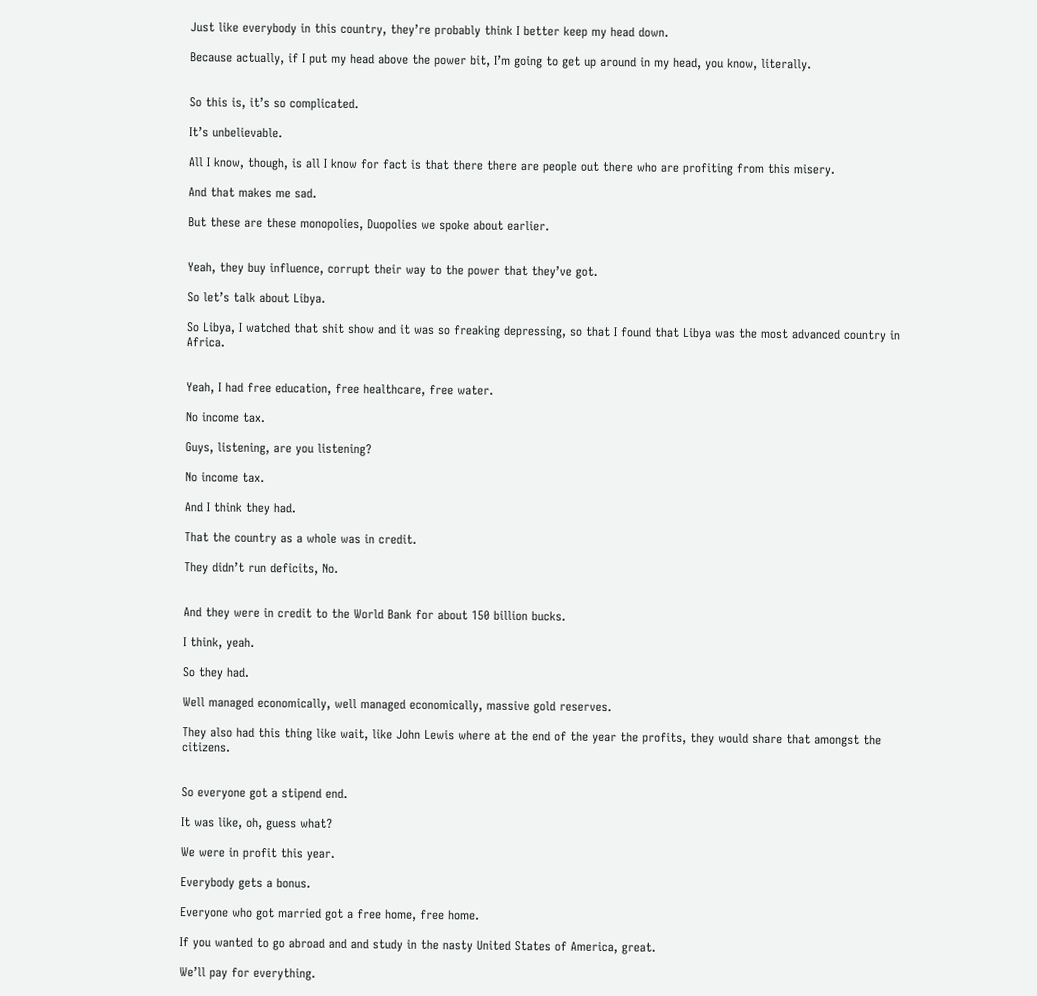Just like everybody in this country, they’re probably think I better keep my head down.

Because actually, if I put my head above the power bit, I’m going to get up around in my head, you know, literally.


So this is, it’s so complicated.

It’s unbelievable.

All I know, though, is all I know for fact is that there there are people out there who are profiting from this misery.

And that makes me sad.

But these are these monopolies, Duopolies we spoke about earlier.


Yeah, they buy influence, corrupt their way to the power that they’ve got.

So let’s talk about Libya.

So Libya, I watched that shit show and it was so freaking depressing, so that I found that Libya was the most advanced country in Africa.


Yeah, I had free education, free healthcare, free water.

No income tax.

Guys, listening, are you listening?

No income tax.

And I think they had.

That the country as a whole was in credit.

They didn’t run deficits, No.


And they were in credit to the World Bank for about 150 billion bucks.

I think, yeah.

So they had.

Well managed economically, well managed economically, massive gold reserves.

They also had this thing like wait, like John Lewis where at the end of the year the profits, they would share that amongst the citizens.


So everyone got a stipend end.

It was like, oh, guess what?

We were in profit this year.

Everybody gets a bonus.

Everyone who got married got a free home, free home.

If you wanted to go abroad and and study in the nasty United States of America, great.

We’ll pay for everything.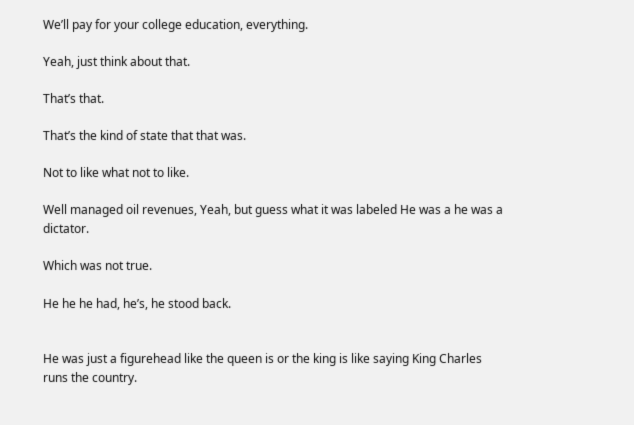We’ll pay for your college education, everything.

Yeah, just think about that.

That’s that.

That’s the kind of state that that was.

Not to like what not to like.

Well managed oil revenues, Yeah, but guess what it was labeled He was a he was a dictator.

Which was not true.

He he he had, he’s, he stood back.


He was just a figurehead like the queen is or the king is like saying King Charles runs the country.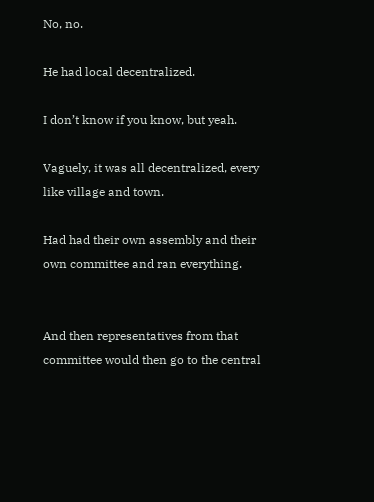No, no.

He had local decentralized.

I don’t know if you know, but yeah.

Vaguely, it was all decentralized, every like village and town.

Had had their own assembly and their own committee and ran everything.


And then representatives from that committee would then go to the central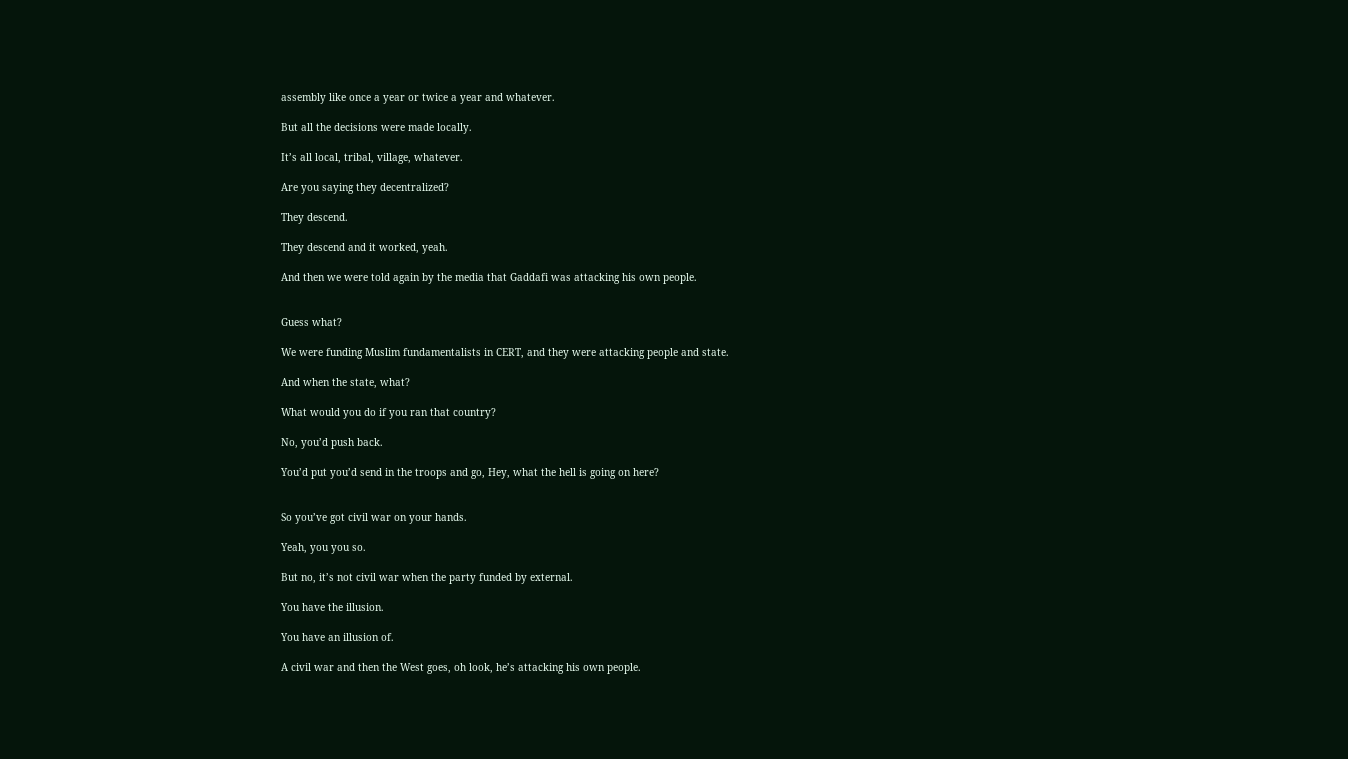assembly like once a year or twice a year and whatever.

But all the decisions were made locally.

It’s all local, tribal, village, whatever.

Are you saying they decentralized?

They descend.

They descend and it worked, yeah.

And then we were told again by the media that Gaddafi was attacking his own people.


Guess what?

We were funding Muslim fundamentalists in CERT, and they were attacking people and state.

And when the state, what?

What would you do if you ran that country?

No, you’d push back.

You’d put you’d send in the troops and go, Hey, what the hell is going on here?


So you’ve got civil war on your hands.

Yeah, you you so.

But no, it’s not civil war when the party funded by external.

You have the illusion.

You have an illusion of.

A civil war and then the West goes, oh look, he’s attacking his own people.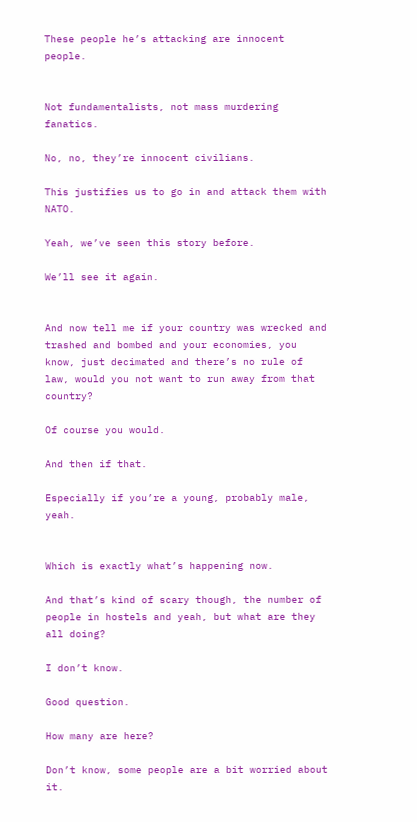These people he’s attacking are innocent people.


Not fundamentalists, not mass murdering fanatics.

No, no, they’re innocent civilians.

This justifies us to go in and attack them with NATO.

Yeah, we’ve seen this story before.

We’ll see it again.


And now tell me if your country was wrecked and trashed and bombed and your economies, you know, just decimated and there’s no rule of law, would you not want to run away from that country?

Of course you would.

And then if that.

Especially if you’re a young, probably male, yeah.


Which is exactly what’s happening now.

And that’s kind of scary though, the number of people in hostels and yeah, but what are they all doing?

I don’t know.

Good question.

How many are here?

Don’t know, some people are a bit worried about it.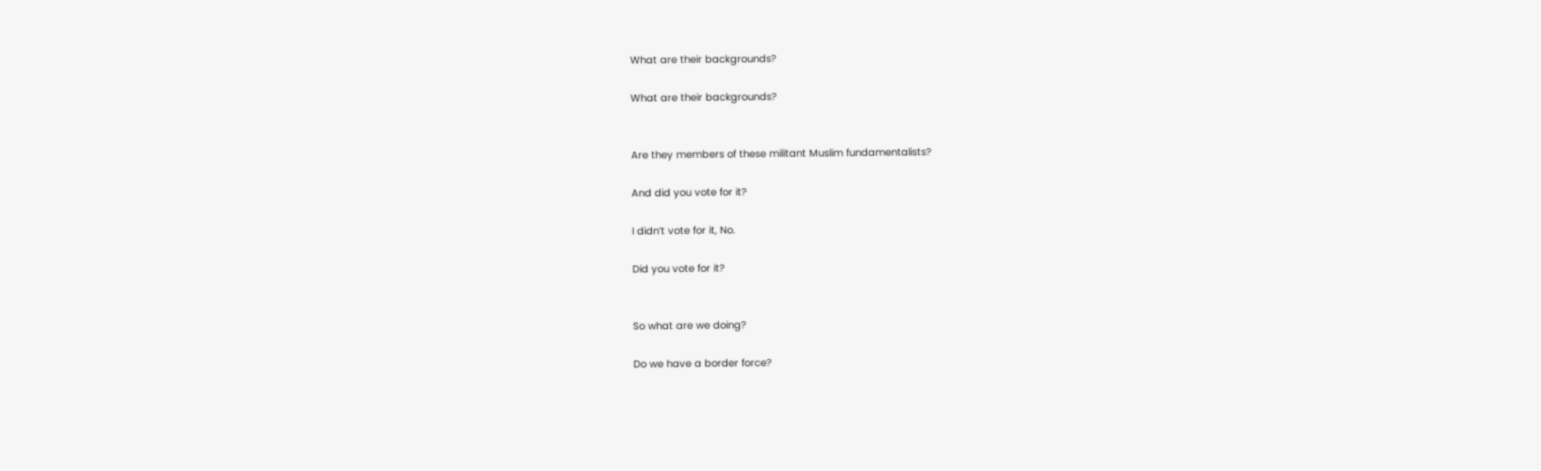What are their backgrounds?

What are their backgrounds?


Are they members of these militant Muslim fundamentalists?

And did you vote for it?

I didn’t vote for it, No.

Did you vote for it?


So what are we doing?

Do we have a border force?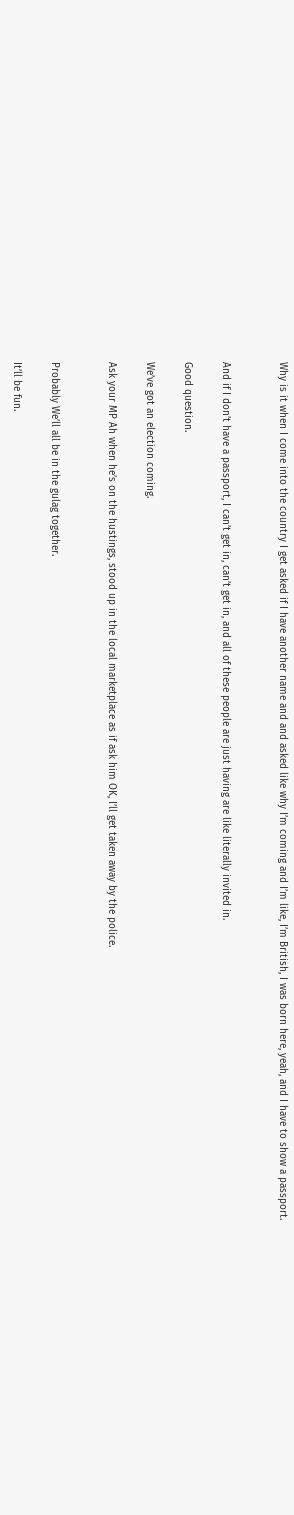Why is it when I come into the country I get asked if I have another name and and asked like why I’m coming and I’m like, I’m British, I was born here, yeah, and I have to show a passport.


And if I don’t have a passport, I can’t get in, can’t get in, and all of these people are just having are like literally invited in.

Good question.

We’ve got an election coming.

Ask your MP Ah when he’s on the hustings, stood up in the local marketplace as if ask him OK, I’ll get taken away by the police.


Probably We’ll all be in the gulag together.

It’ll be fun.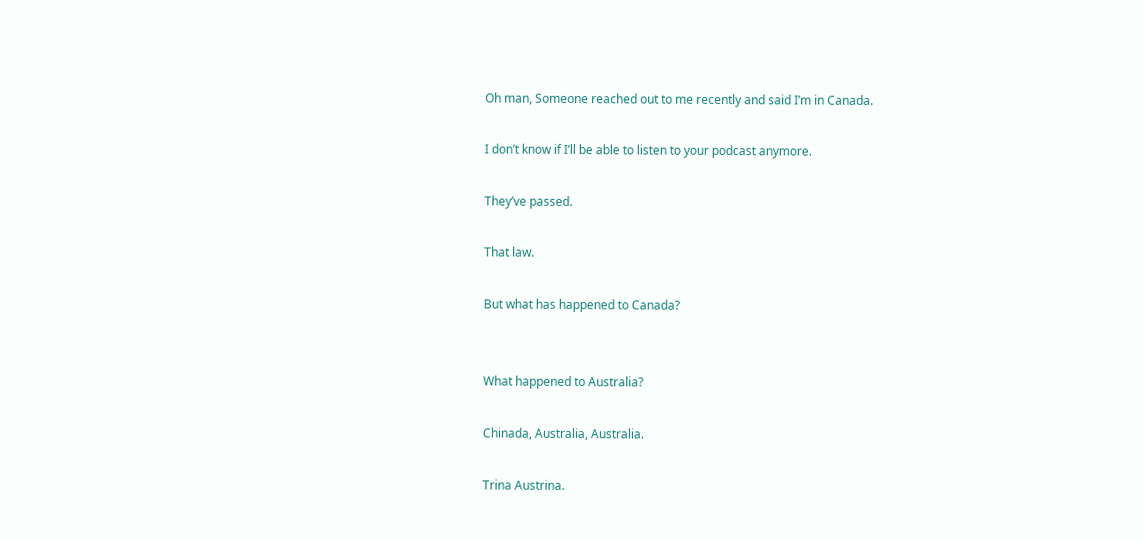Oh man, Someone reached out to me recently and said I’m in Canada.

I don’t know if I’ll be able to listen to your podcast anymore.

They’ve passed.

That law.

But what has happened to Canada?


What happened to Australia?

Chinada, Australia, Australia.

Trina Austrina.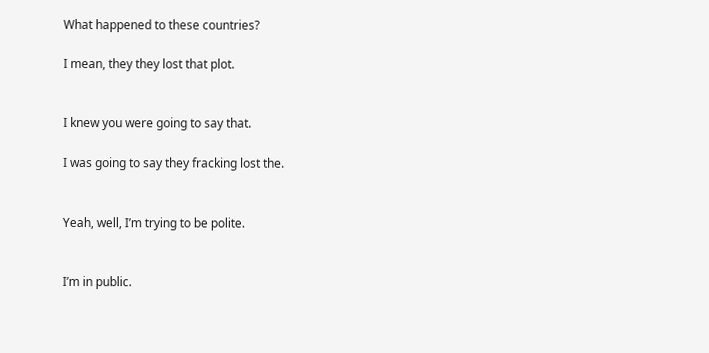What happened to these countries?

I mean, they they lost that plot.


I knew you were going to say that.

I was going to say they fracking lost the.


Yeah, well, I’m trying to be polite.


I’m in public.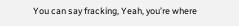You can say fracking, Yeah, you’re where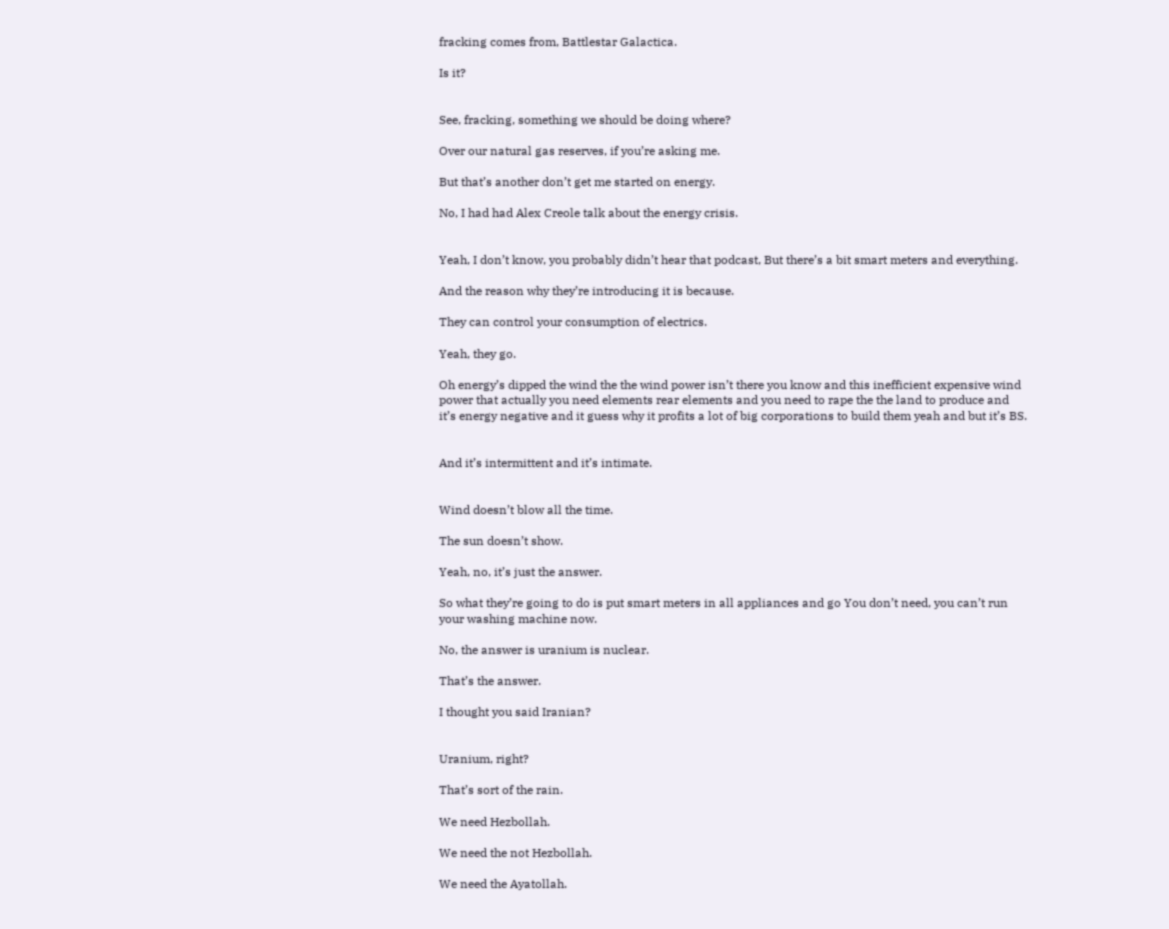fracking comes from, Battlestar Galactica.

Is it?


See, fracking, something we should be doing where?

Over our natural gas reserves, if you’re asking me.

But that’s another don’t get me started on energy.

No, I had had Alex Creole talk about the energy crisis.


Yeah, I don’t know, you probably didn’t hear that podcast, But there’s a bit smart meters and everything.

And the reason why they’re introducing it is because.

They can control your consumption of electrics.

Yeah, they go.

Oh energy’s dipped the wind the the wind power isn’t there you know and this inefficient expensive wind power that actually you need elements rear elements and you need to rape the the land to produce and it’s energy negative and it guess why it profits a lot of big corporations to build them yeah and but it’s BS.


And it’s intermittent and it’s intimate.


Wind doesn’t blow all the time.

The sun doesn’t show.

Yeah, no, it’s just the answer.

So what they’re going to do is put smart meters in all appliances and go You don’t need, you can’t run your washing machine now.

No, the answer is uranium is nuclear.

That’s the answer.

I thought you said Iranian?


Uranium, right?

That’s sort of the rain.

We need Hezbollah.

We need the not Hezbollah.

We need the Ayatollah.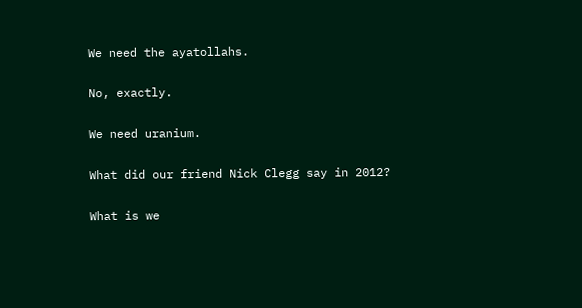We need the ayatollahs.

No, exactly.

We need uranium.

What did our friend Nick Clegg say in 2012?

What is we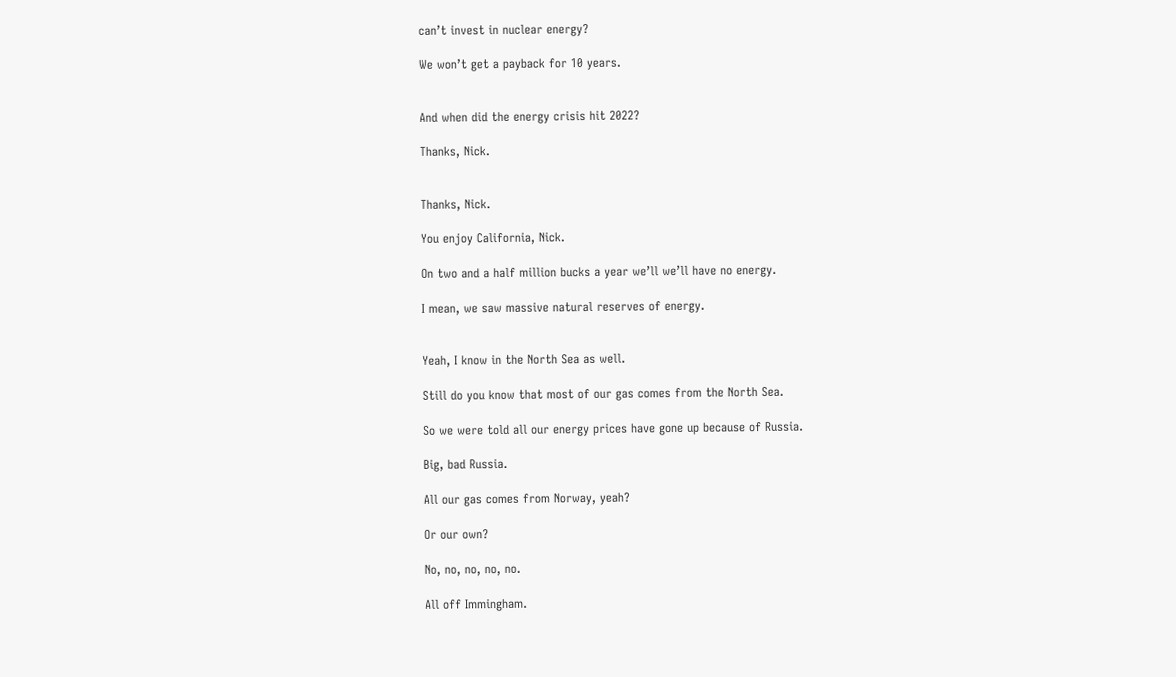can’t invest in nuclear energy?

We won’t get a payback for 10 years.


And when did the energy crisis hit 2022?

Thanks, Nick.


Thanks, Nick.

You enjoy California, Nick.

On two and a half million bucks a year we’ll we’ll have no energy.

I mean, we saw massive natural reserves of energy.


Yeah, I know in the North Sea as well.

Still do you know that most of our gas comes from the North Sea.

So we were told all our energy prices have gone up because of Russia.

Big, bad Russia.

All our gas comes from Norway, yeah?

Or our own?

No, no, no, no, no.

All off Immingham.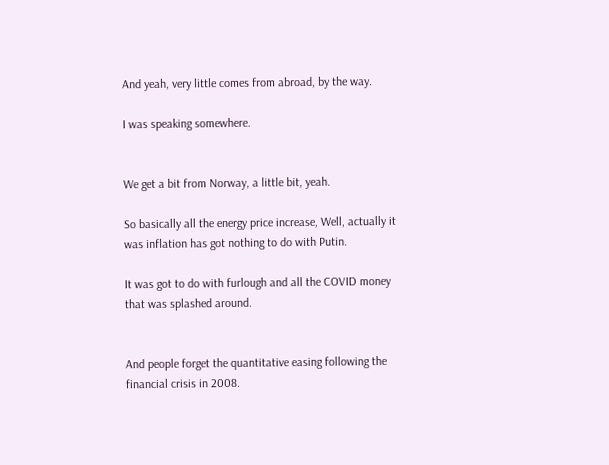And yeah, very little comes from abroad, by the way.

I was speaking somewhere.


We get a bit from Norway, a little bit, yeah.

So basically all the energy price increase, Well, actually it was inflation has got nothing to do with Putin.

It was got to do with furlough and all the COVID money that was splashed around.


And people forget the quantitative easing following the financial crisis in 2008.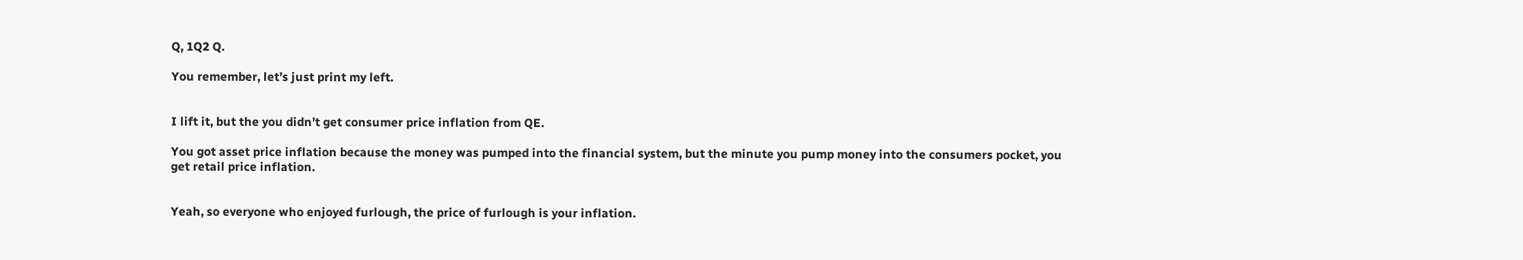Q, 1Q2 Q.

You remember, let’s just print my left.


I lift it, but the you didn’t get consumer price inflation from QE.

You got asset price inflation because the money was pumped into the financial system, but the minute you pump money into the consumers pocket, you get retail price inflation.


Yeah, so everyone who enjoyed furlough, the price of furlough is your inflation.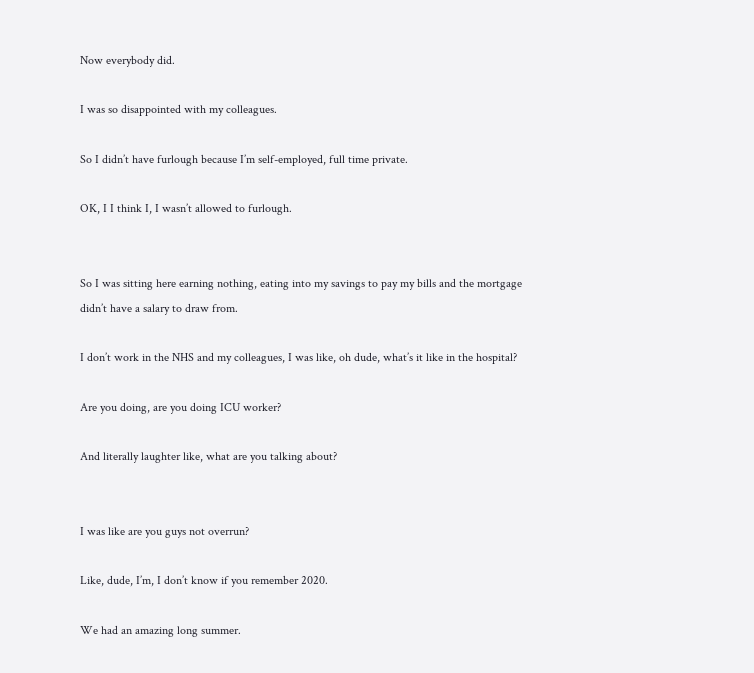Now everybody did.

I was so disappointed with my colleagues.

So I didn’t have furlough because I’m self-employed, full time private.

OK, I I think I, I wasn’t allowed to furlough.


So I was sitting here earning nothing, eating into my savings to pay my bills and the mortgage didn’t have a salary to draw from.

I don’t work in the NHS and my colleagues, I was like, oh dude, what’s it like in the hospital?

Are you doing, are you doing ICU worker?

And literally laughter like, what are you talking about?


I was like are you guys not overrun?

Like, dude, I’m, I don’t know if you remember 2020.

We had an amazing long summer.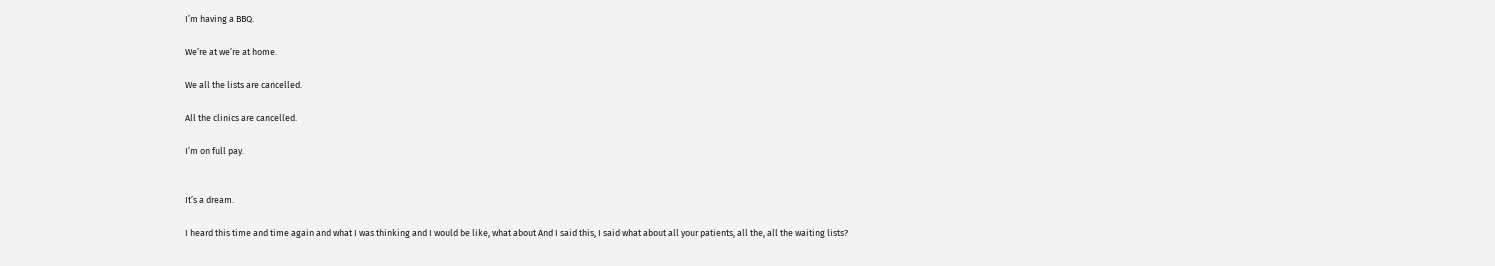I’m having a BBQ.

We’re at we’re at home.

We all the lists are cancelled.

All the clinics are cancelled.

I’m on full pay.


It’s a dream.

I heard this time and time again and what I was thinking and I would be like, what about And I said this, I said what about all your patients, all the, all the waiting lists?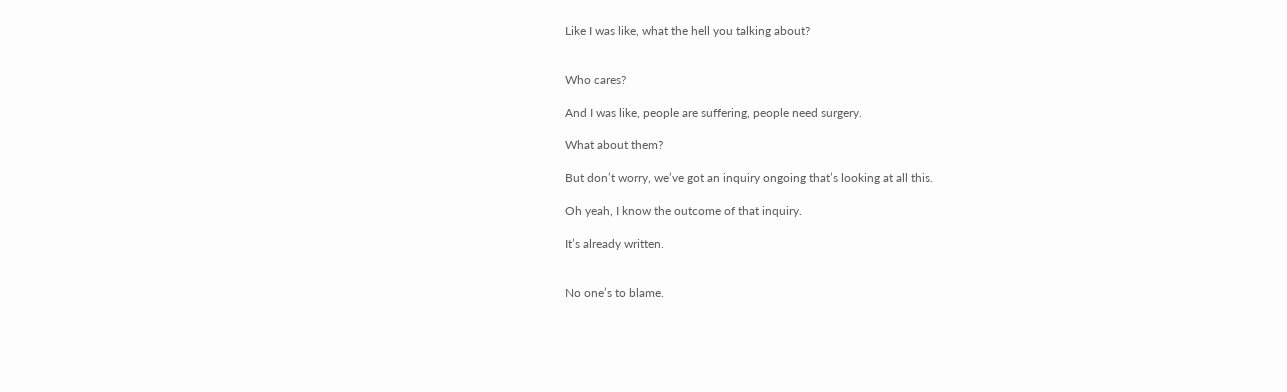Like I was like, what the hell you talking about?


Who cares?

And I was like, people are suffering, people need surgery.

What about them?

But don’t worry, we’ve got an inquiry ongoing that’s looking at all this.

Oh yeah, I know the outcome of that inquiry.

It’s already written.


No one’s to blame.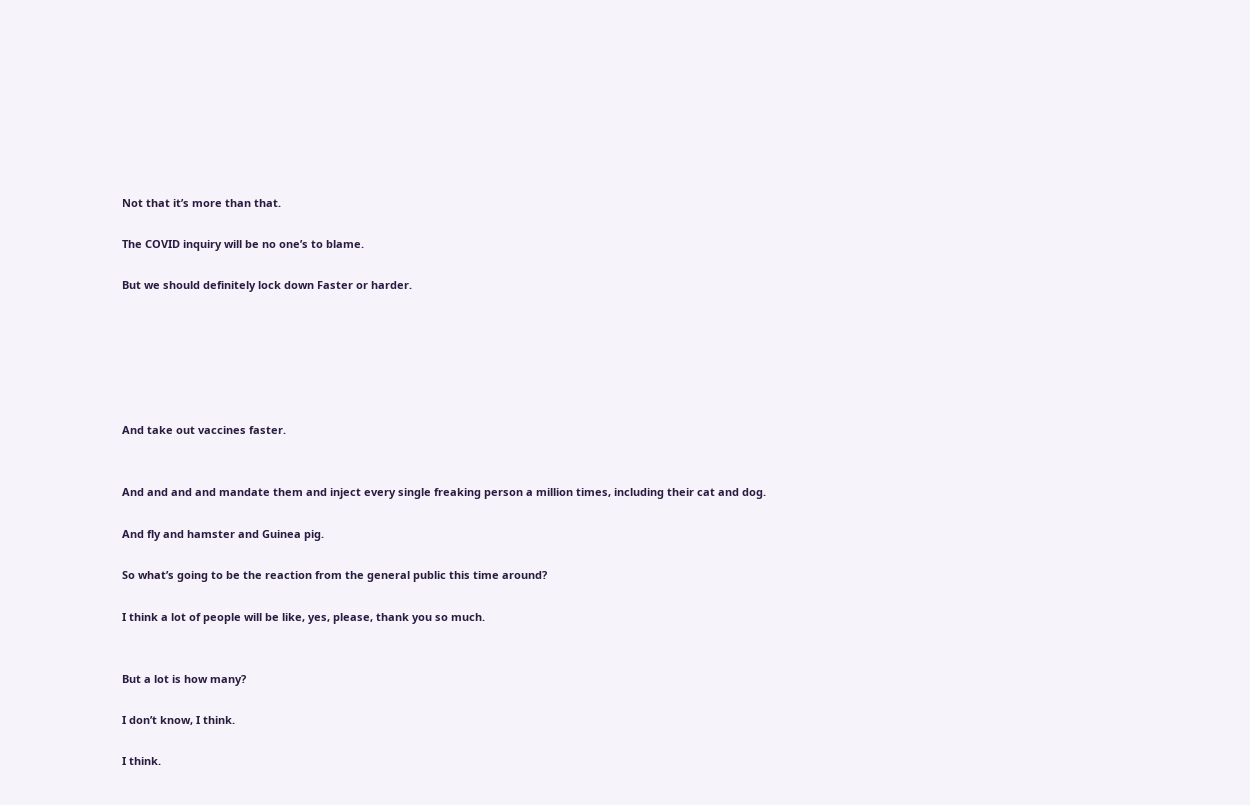Not that it’s more than that.

The COVID inquiry will be no one’s to blame.

But we should definitely lock down Faster or harder.






And take out vaccines faster.


And and and and mandate them and inject every single freaking person a million times, including their cat and dog.

And fly and hamster and Guinea pig.

So what’s going to be the reaction from the general public this time around?

I think a lot of people will be like, yes, please, thank you so much.


But a lot is how many?

I don’t know, I think.

I think.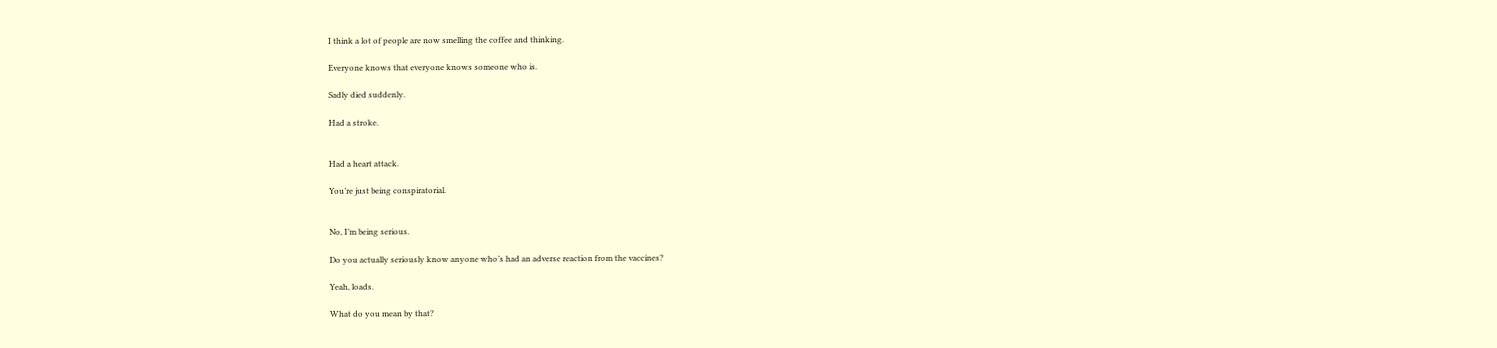I think a lot of people are now smelling the coffee and thinking.

Everyone knows that everyone knows someone who is.

Sadly died suddenly.

Had a stroke.


Had a heart attack.

You’re just being conspiratorial.


No, I’m being serious.

Do you actually seriously know anyone who’s had an adverse reaction from the vaccines?

Yeah, loads.

What do you mean by that?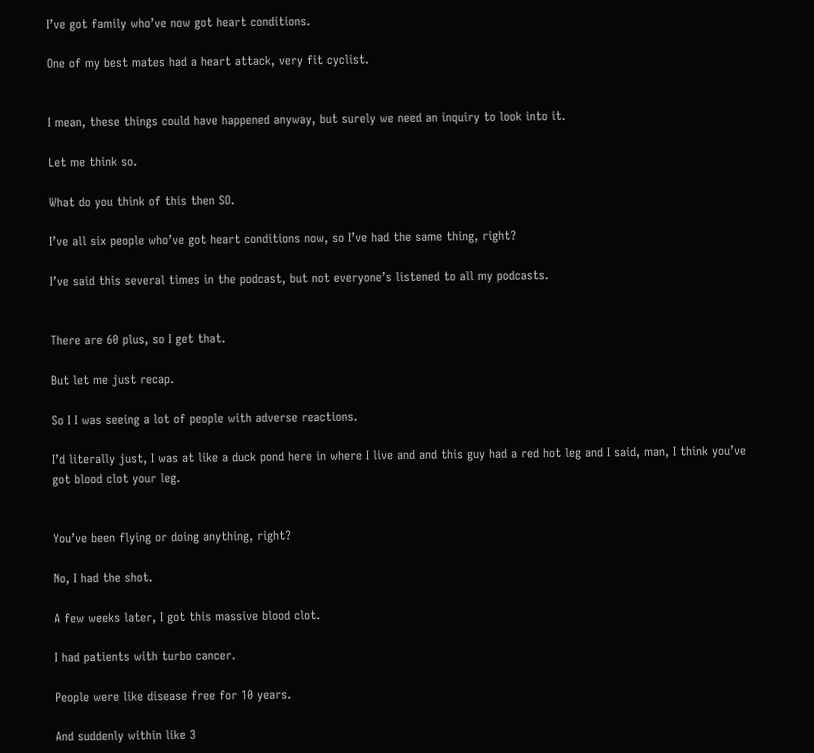I’ve got family who’ve now got heart conditions.

One of my best mates had a heart attack, very fit cyclist.


I mean, these things could have happened anyway, but surely we need an inquiry to look into it.

Let me think so.

What do you think of this then SO.

I’ve all six people who’ve got heart conditions now, so I’ve had the same thing, right?

I’ve said this several times in the podcast, but not everyone’s listened to all my podcasts.


There are 60 plus, so I get that.

But let me just recap.

So I I was seeing a lot of people with adverse reactions.

I’d literally just, I was at like a duck pond here in where I live and and this guy had a red hot leg and I said, man, I think you’ve got blood clot your leg.


You’ve been flying or doing anything, right?

No, I had the shot.

A few weeks later, I got this massive blood clot.

I had patients with turbo cancer.

People were like disease free for 10 years.

And suddenly within like 3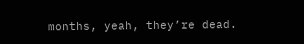months, yeah, they’re dead.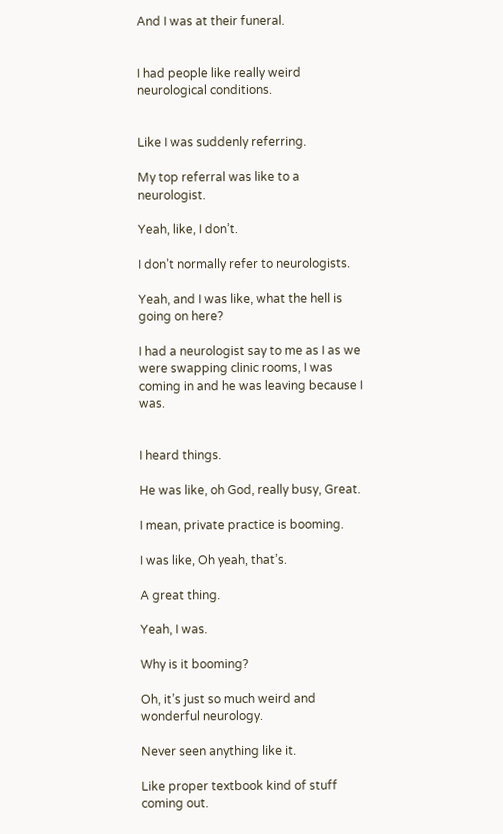And I was at their funeral.


I had people like really weird neurological conditions.


Like I was suddenly referring.

My top referral was like to a neurologist.

Yeah, like, I don’t.

I don’t normally refer to neurologists.

Yeah, and I was like, what the hell is going on here?

I had a neurologist say to me as I as we were swapping clinic rooms, I was coming in and he was leaving because I was.


I heard things.

He was like, oh God, really busy, Great.

I mean, private practice is booming.

I was like, Oh yeah, that’s.

A great thing.

Yeah, I was.

Why is it booming?

Oh, it’s just so much weird and wonderful neurology.

Never seen anything like it.

Like proper textbook kind of stuff coming out.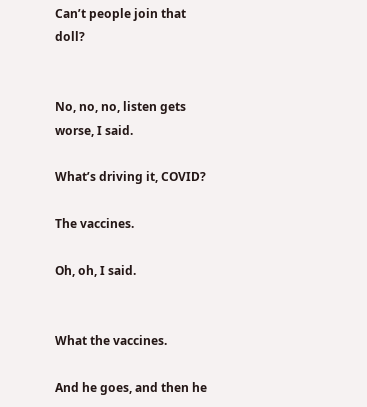Can’t people join that doll?


No, no, no, listen gets worse, I said.

What’s driving it, COVID?

The vaccines.

Oh, oh, I said.


What the vaccines.

And he goes, and then he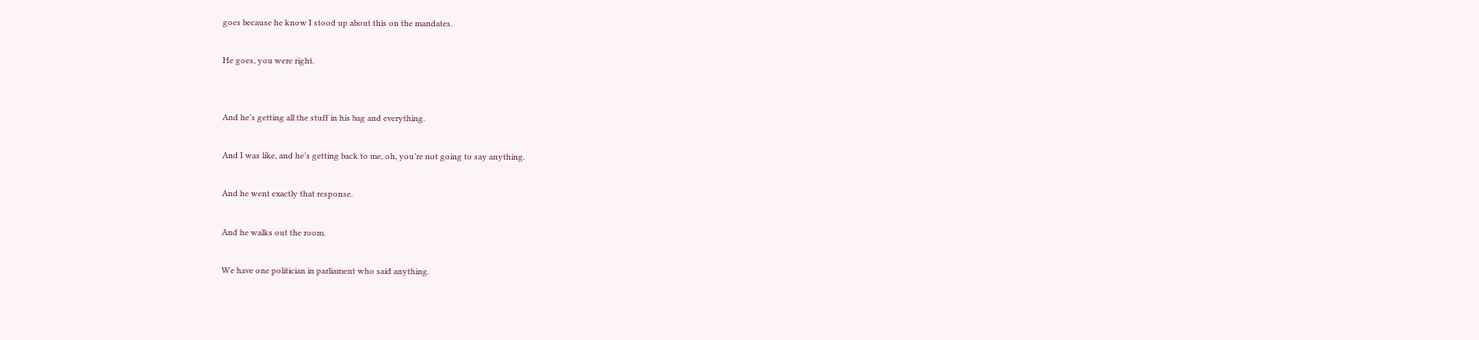goes because he know I stood up about this on the mandates.

He goes, you were right.


And he’s getting all the stuff in his bag and everything.

And I was like, and he’s getting back to me, oh, you’re not going to say anything.

And he went exactly that response.

And he walks out the room.

We have one politician in parliament who said anything.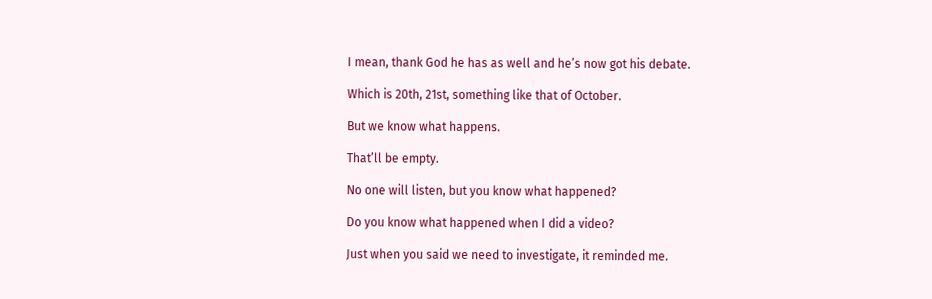I mean, thank God he has as well and he’s now got his debate.

Which is 20th, 21st, something like that of October.

But we know what happens.

That’ll be empty.

No one will listen, but you know what happened?

Do you know what happened when I did a video?

Just when you said we need to investigate, it reminded me.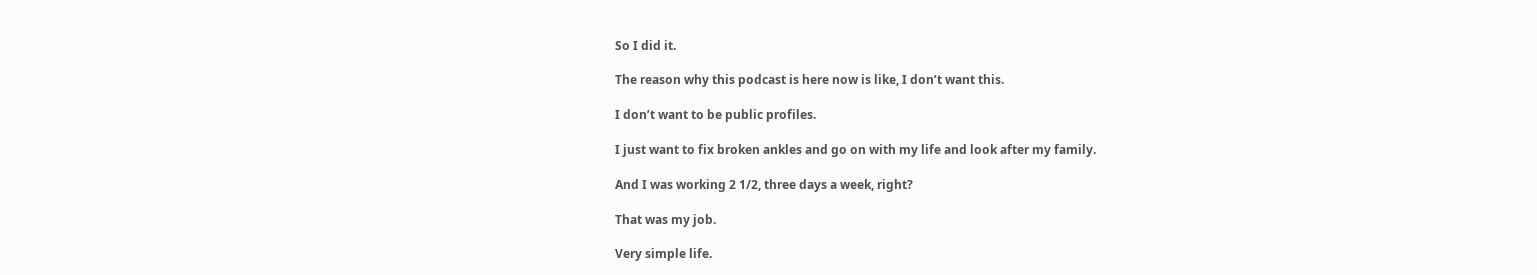So I did it.

The reason why this podcast is here now is like, I don’t want this.

I don’t want to be public profiles.

I just want to fix broken ankles and go on with my life and look after my family.

And I was working 2 1/2, three days a week, right?

That was my job.

Very simple life.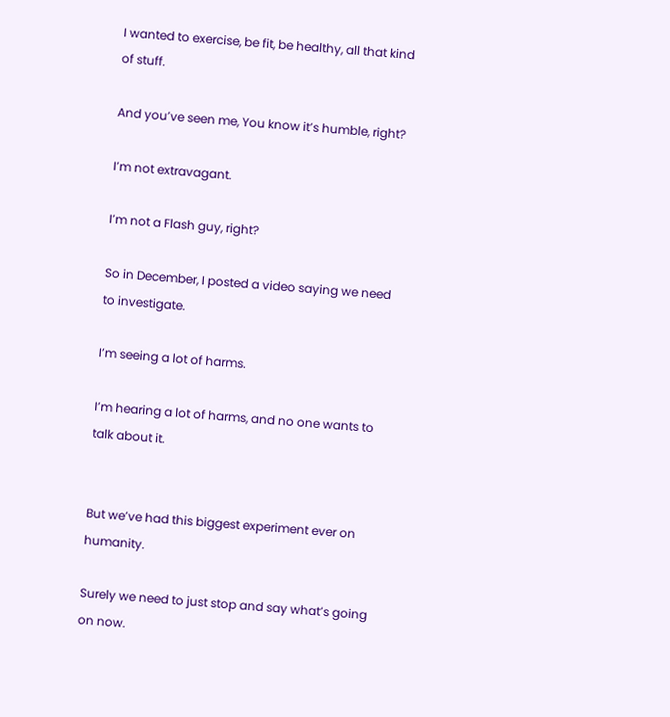I wanted to exercise, be fit, be healthy, all that kind of stuff.

And you’ve seen me, You know it’s humble, right?

I’m not extravagant.

I’m not a Flash guy, right?

So in December, I posted a video saying we need to investigate.

I’m seeing a lot of harms.

I’m hearing a lot of harms, and no one wants to talk about it.


But we’ve had this biggest experiment ever on humanity.

Surely we need to just stop and say what’s going on now.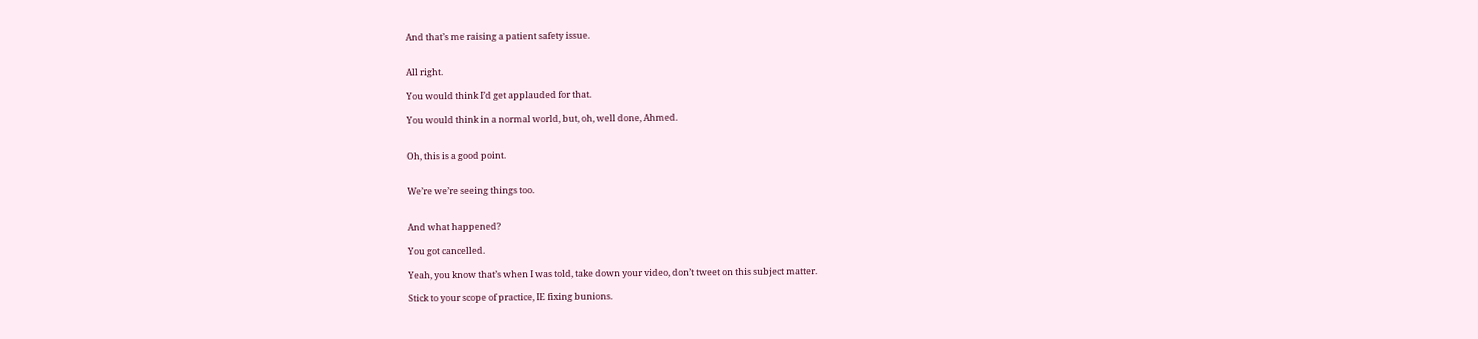And that’s me raising a patient safety issue.


All right.

You would think I’d get applauded for that.

You would think in a normal world, but, oh, well done, Ahmed.


Oh, this is a good point.


We’re we’re seeing things too.


And what happened?

You got cancelled.

Yeah, you know that’s when I was told, take down your video, don’t tweet on this subject matter.

Stick to your scope of practice, IE fixing bunions.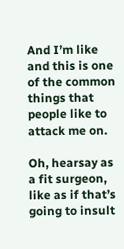And I’m like and this is one of the common things that people like to attack me on.

Oh, hearsay as a fit surgeon, like as if that’s going to insult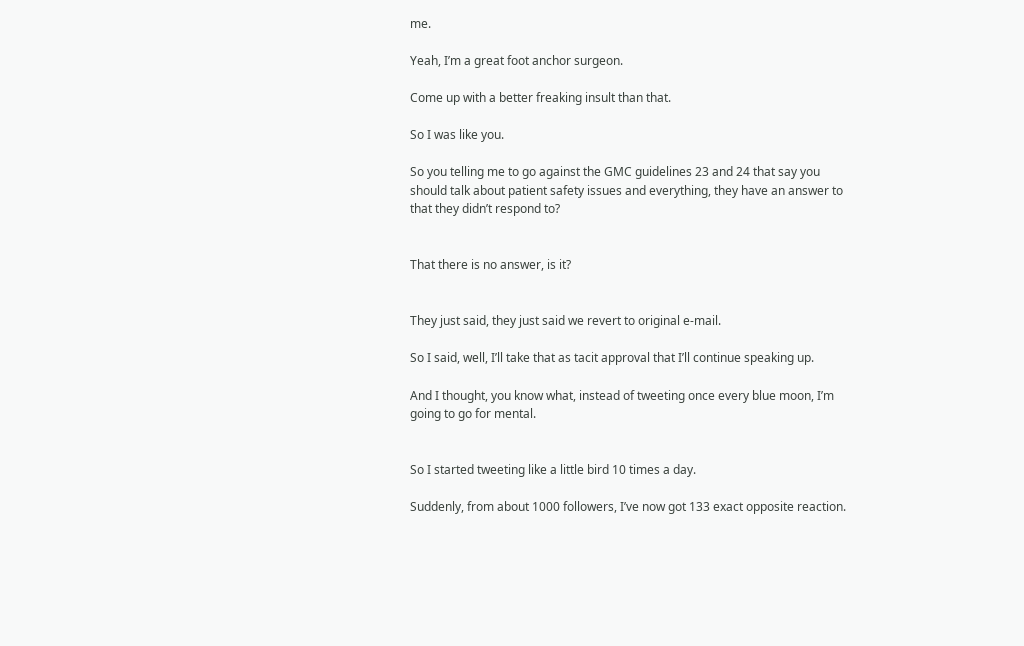me.

Yeah, I’m a great foot anchor surgeon.

Come up with a better freaking insult than that.

So I was like you.

So you telling me to go against the GMC guidelines 23 and 24 that say you should talk about patient safety issues and everything, they have an answer to that they didn’t respond to?


That there is no answer, is it?


They just said, they just said we revert to original e-mail.

So I said, well, I’ll take that as tacit approval that I’ll continue speaking up.

And I thought, you know what, instead of tweeting once every blue moon, I’m going to go for mental.


So I started tweeting like a little bird 10 times a day.

Suddenly, from about 1000 followers, I’ve now got 133 exact opposite reaction.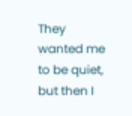They wanted me to be quiet, but then I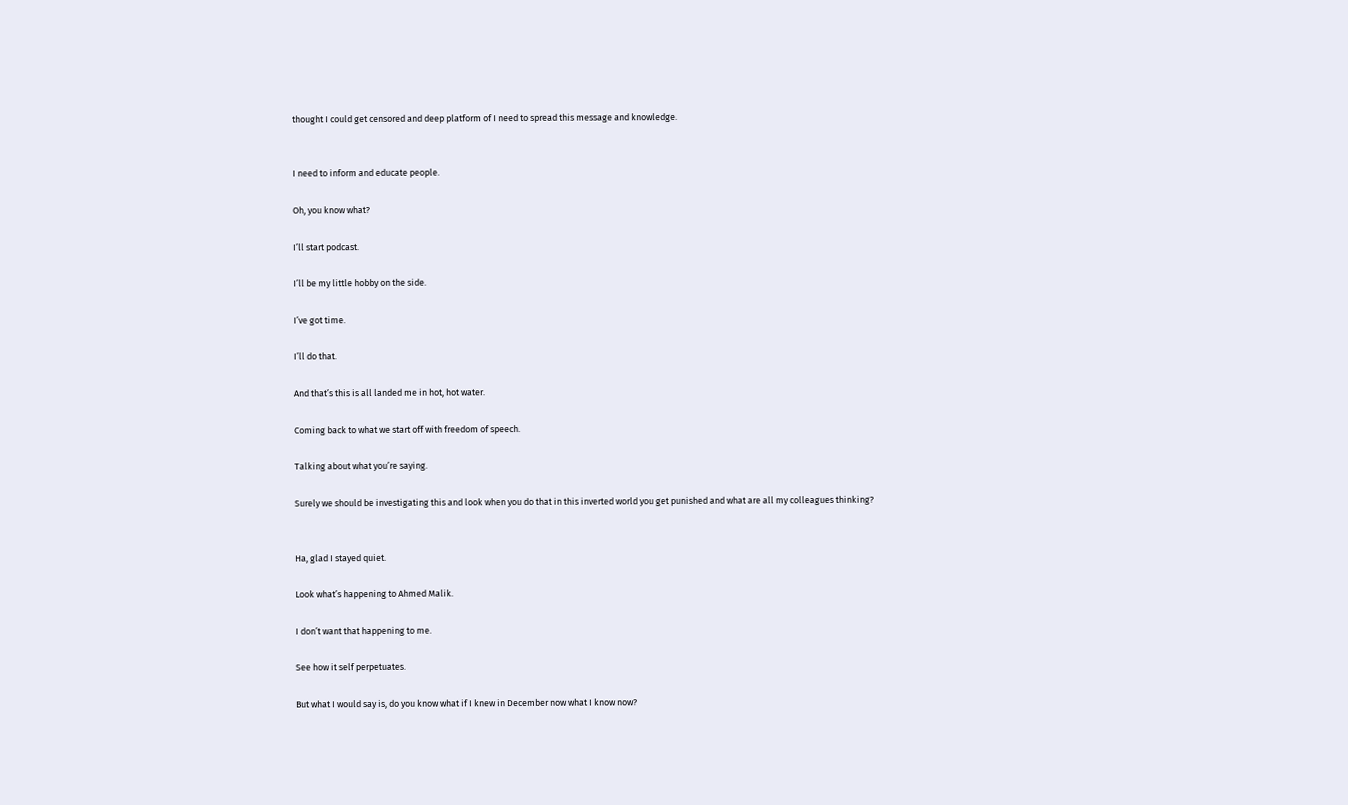thought I could get censored and deep platform of I need to spread this message and knowledge.


I need to inform and educate people.

Oh, you know what?

I’ll start podcast.

I’ll be my little hobby on the side.

I’ve got time.

I’ll do that.

And that’s this is all landed me in hot, hot water.

Coming back to what we start off with freedom of speech.

Talking about what you’re saying.

Surely we should be investigating this and look when you do that in this inverted world you get punished and what are all my colleagues thinking?


Ha, glad I stayed quiet.

Look what’s happening to Ahmed Malik.

I don’t want that happening to me.

See how it self perpetuates.

But what I would say is, do you know what if I knew in December now what I know now?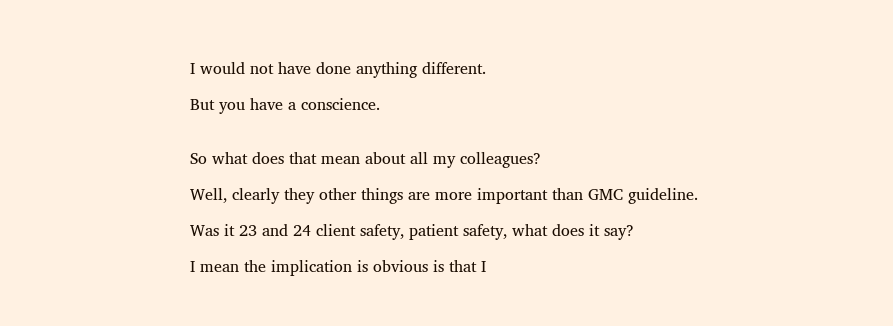I would not have done anything different.

But you have a conscience.


So what does that mean about all my colleagues?

Well, clearly they other things are more important than GMC guideline.

Was it 23 and 24 client safety, patient safety, what does it say?

I mean the implication is obvious is that I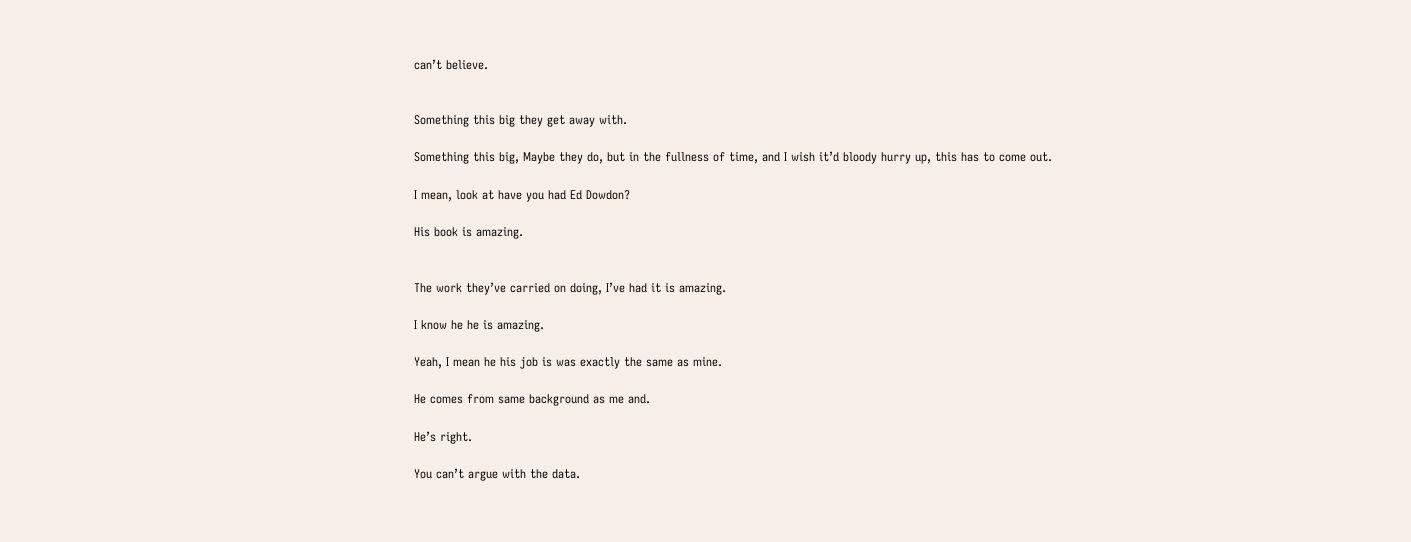can’t believe.


Something this big they get away with.

Something this big, Maybe they do, but in the fullness of time, and I wish it’d bloody hurry up, this has to come out.

I mean, look at have you had Ed Dowdon?

His book is amazing.


The work they’ve carried on doing, I’ve had it is amazing.

I know he he is amazing.

Yeah, I mean he his job is was exactly the same as mine.

He comes from same background as me and.

He’s right.

You can’t argue with the data.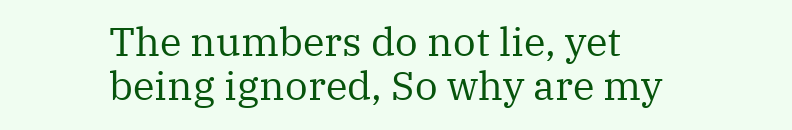The numbers do not lie, yet being ignored, So why are my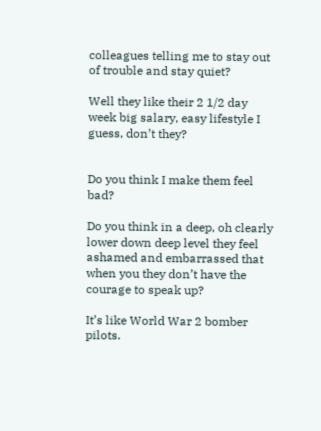colleagues telling me to stay out of trouble and stay quiet?

Well they like their 2 1/2 day week big salary, easy lifestyle I guess, don’t they?


Do you think I make them feel bad?

Do you think in a deep, oh clearly lower down deep level they feel ashamed and embarrassed that when you they don’t have the courage to speak up?

It’s like World War 2 bomber pilots.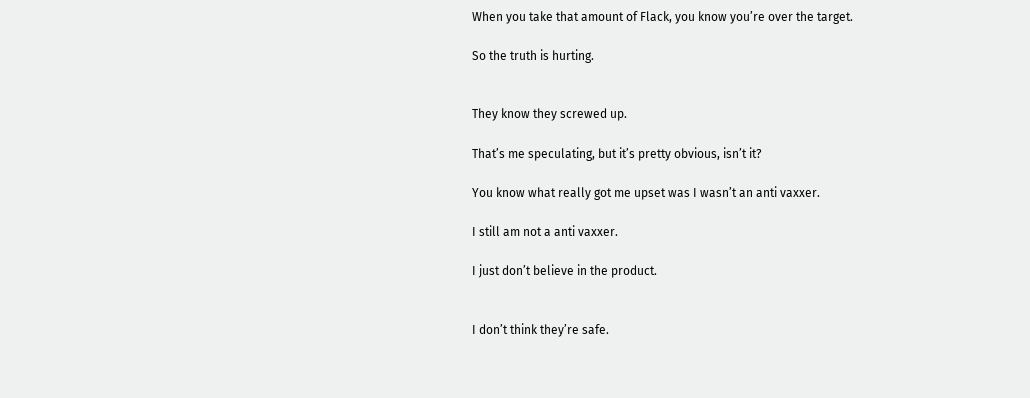When you take that amount of Flack, you know you’re over the target.

So the truth is hurting.


They know they screwed up.

That’s me speculating, but it’s pretty obvious, isn’t it?

You know what really got me upset was I wasn’t an anti vaxxer.

I still am not a anti vaxxer.

I just don’t believe in the product.


I don’t think they’re safe.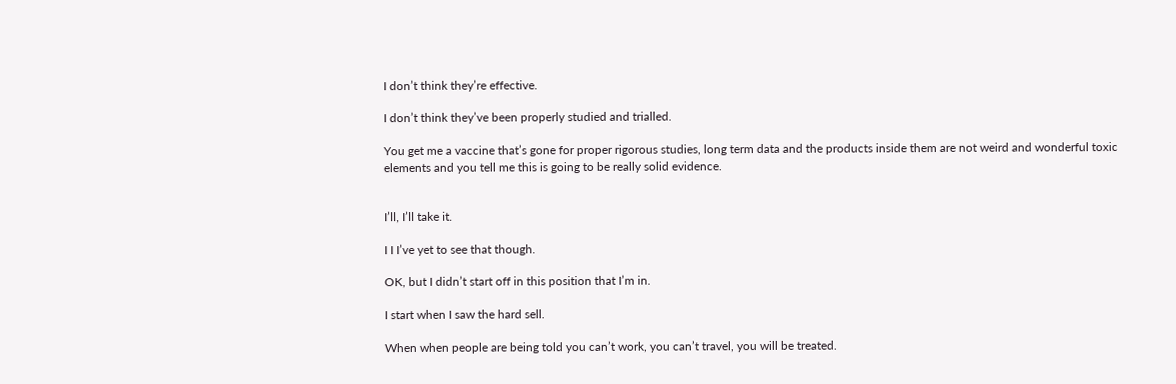I don’t think they’re effective.

I don’t think they’ve been properly studied and trialled.

You get me a vaccine that’s gone for proper rigorous studies, long term data and the products inside them are not weird and wonderful toxic elements and you tell me this is going to be really solid evidence.


I’ll, I’ll take it.

I I I’ve yet to see that though.

OK, but I didn’t start off in this position that I’m in.

I start when I saw the hard sell.

When when people are being told you can’t work, you can’t travel, you will be treated.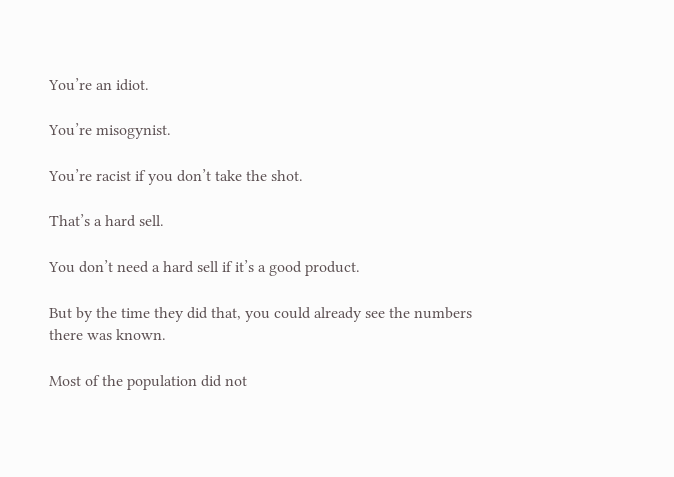You’re an idiot.

You’re misogynist.

You’re racist if you don’t take the shot.

That’s a hard sell.

You don’t need a hard sell if it’s a good product.

But by the time they did that, you could already see the numbers there was known.

Most of the population did not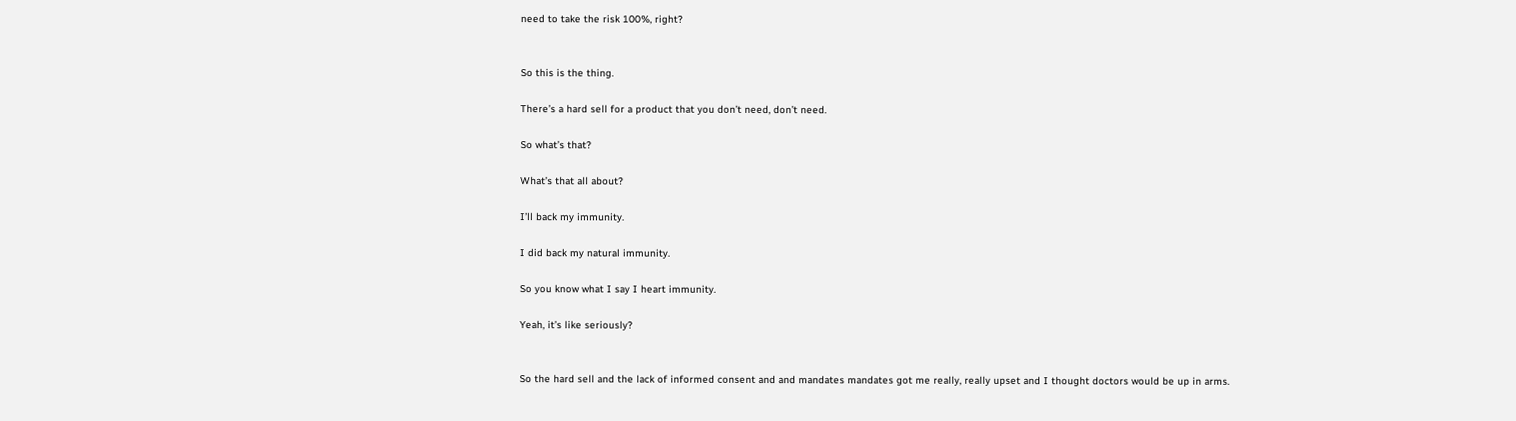need to take the risk 100%, right?


So this is the thing.

There’s a hard sell for a product that you don’t need, don’t need.

So what’s that?

What’s that all about?

I’ll back my immunity.

I did back my natural immunity.

So you know what I say I heart immunity.

Yeah, it’s like seriously?


So the hard sell and the lack of informed consent and and mandates mandates got me really, really upset and I thought doctors would be up in arms.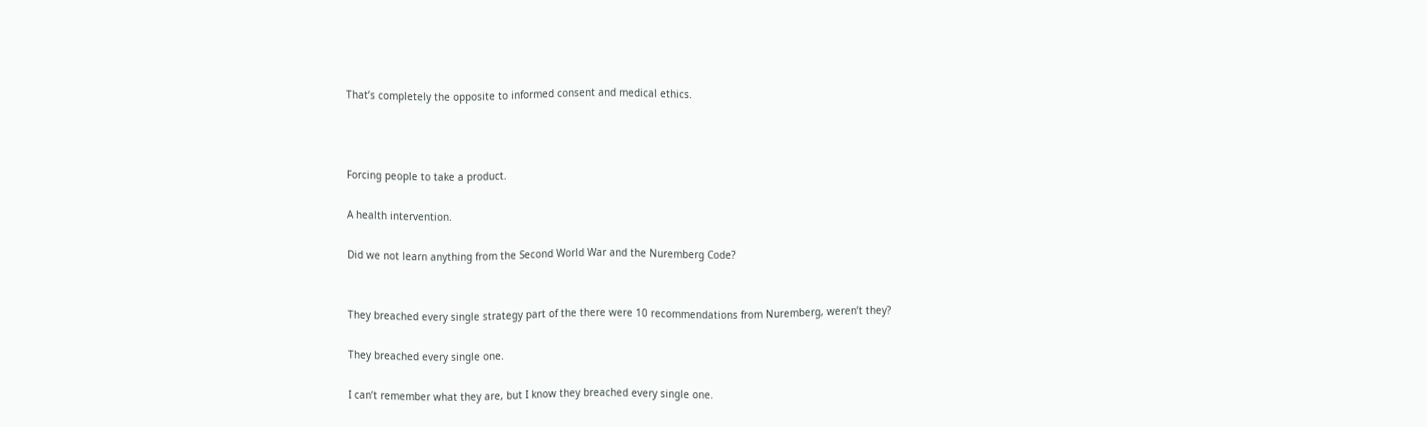That’s completely the opposite to informed consent and medical ethics.



Forcing people to take a product.

A health intervention.

Did we not learn anything from the Second World War and the Nuremberg Code?


They breached every single strategy part of the there were 10 recommendations from Nuremberg, weren’t they?

They breached every single one.

I can’t remember what they are, but I know they breached every single one.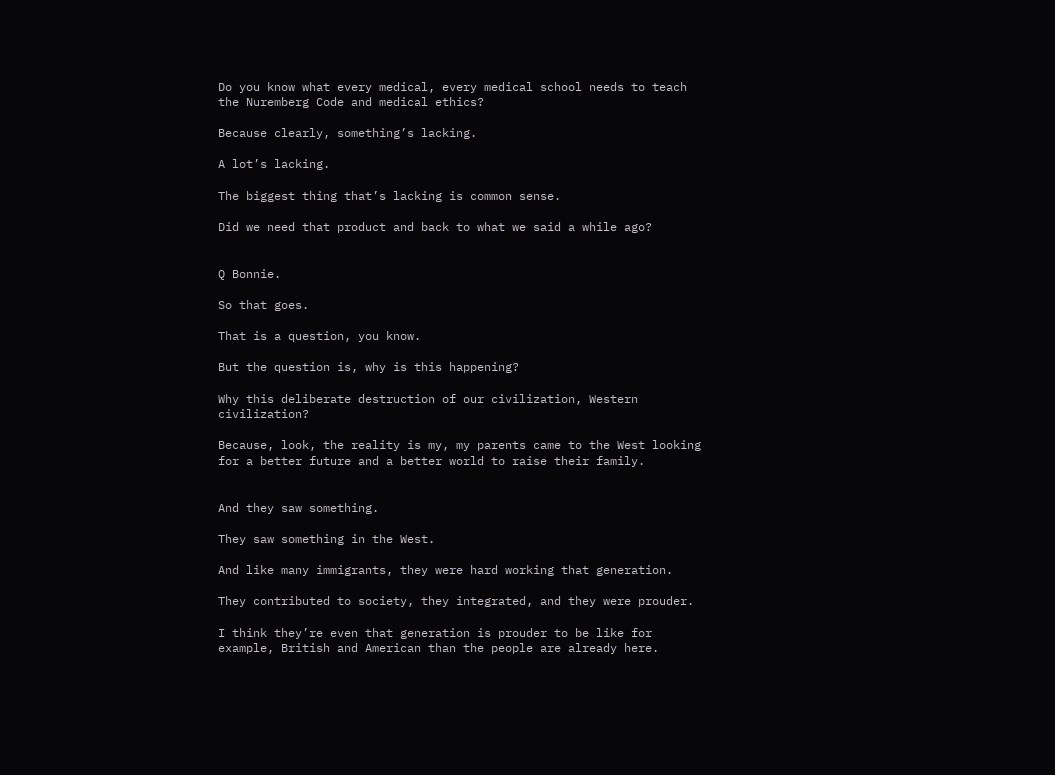Do you know what every medical, every medical school needs to teach the Nuremberg Code and medical ethics?

Because clearly, something’s lacking.

A lot’s lacking.

The biggest thing that’s lacking is common sense.

Did we need that product and back to what we said a while ago?


Q Bonnie.

So that goes.

That is a question, you know.

But the question is, why is this happening?

Why this deliberate destruction of our civilization, Western civilization?

Because, look, the reality is my, my parents came to the West looking for a better future and a better world to raise their family.


And they saw something.

They saw something in the West.

And like many immigrants, they were hard working that generation.

They contributed to society, they integrated, and they were prouder.

I think they’re even that generation is prouder to be like for example, British and American than the people are already here.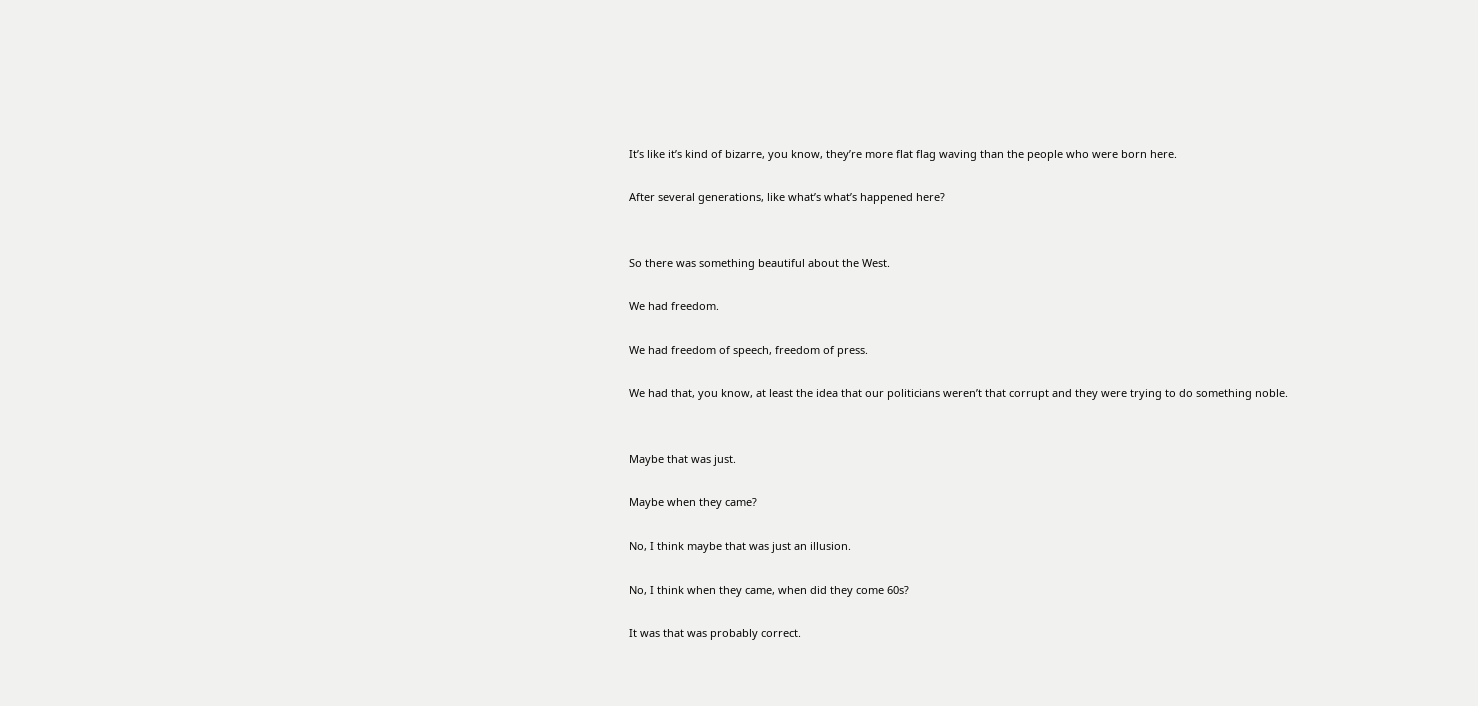It’s like it’s kind of bizarre, you know, they’re more flat flag waving than the people who were born here.

After several generations, like what’s what’s happened here?


So there was something beautiful about the West.

We had freedom.

We had freedom of speech, freedom of press.

We had that, you know, at least the idea that our politicians weren’t that corrupt and they were trying to do something noble.


Maybe that was just.

Maybe when they came?

No, I think maybe that was just an illusion.

No, I think when they came, when did they come 60s?

It was that was probably correct.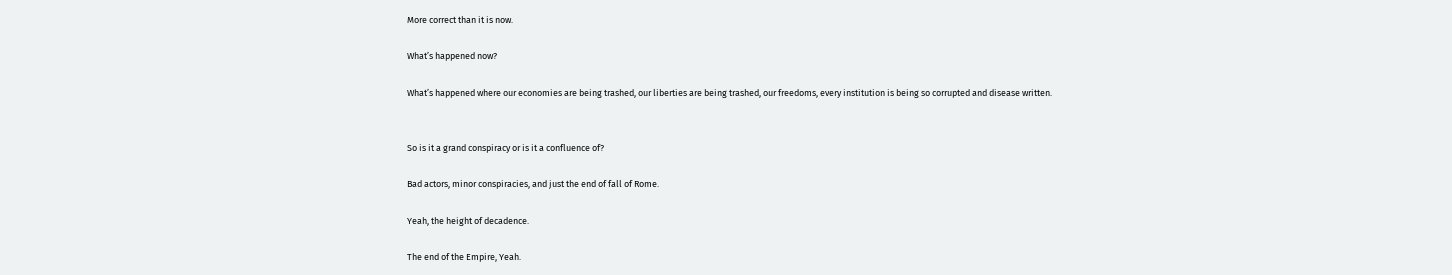More correct than it is now.

What’s happened now?

What’s happened where our economies are being trashed, our liberties are being trashed, our freedoms, every institution is being so corrupted and disease written.


So is it a grand conspiracy or is it a confluence of?

Bad actors, minor conspiracies, and just the end of fall of Rome.

Yeah, the height of decadence.

The end of the Empire, Yeah.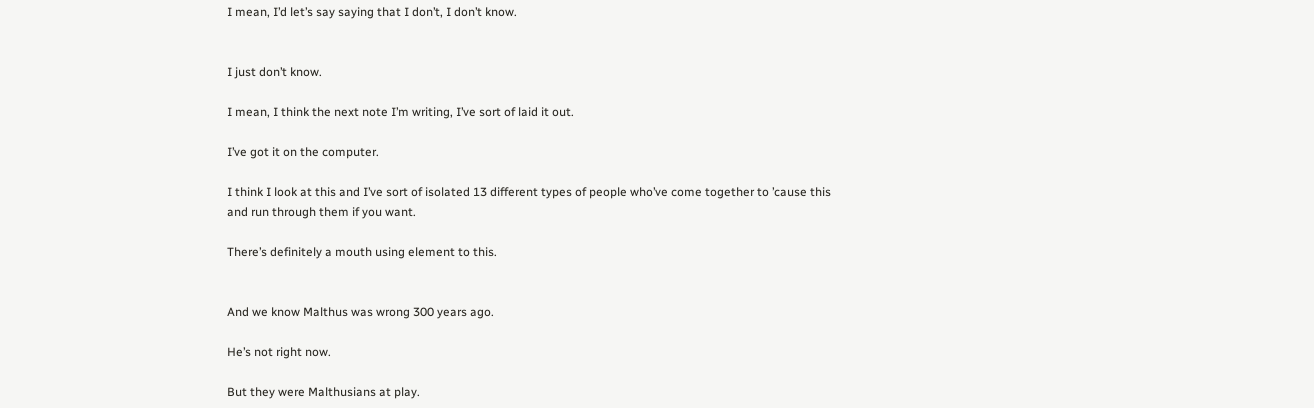I mean, I’d let’s say saying that I don’t, I don’t know.


I just don’t know.

I mean, I think the next note I’m writing, I’ve sort of laid it out.

I’ve got it on the computer.

I think I look at this and I’ve sort of isolated 13 different types of people who’ve come together to ’cause this and run through them if you want.

There’s definitely a mouth using element to this.


And we know Malthus was wrong 300 years ago.

He’s not right now.

But they were Malthusians at play.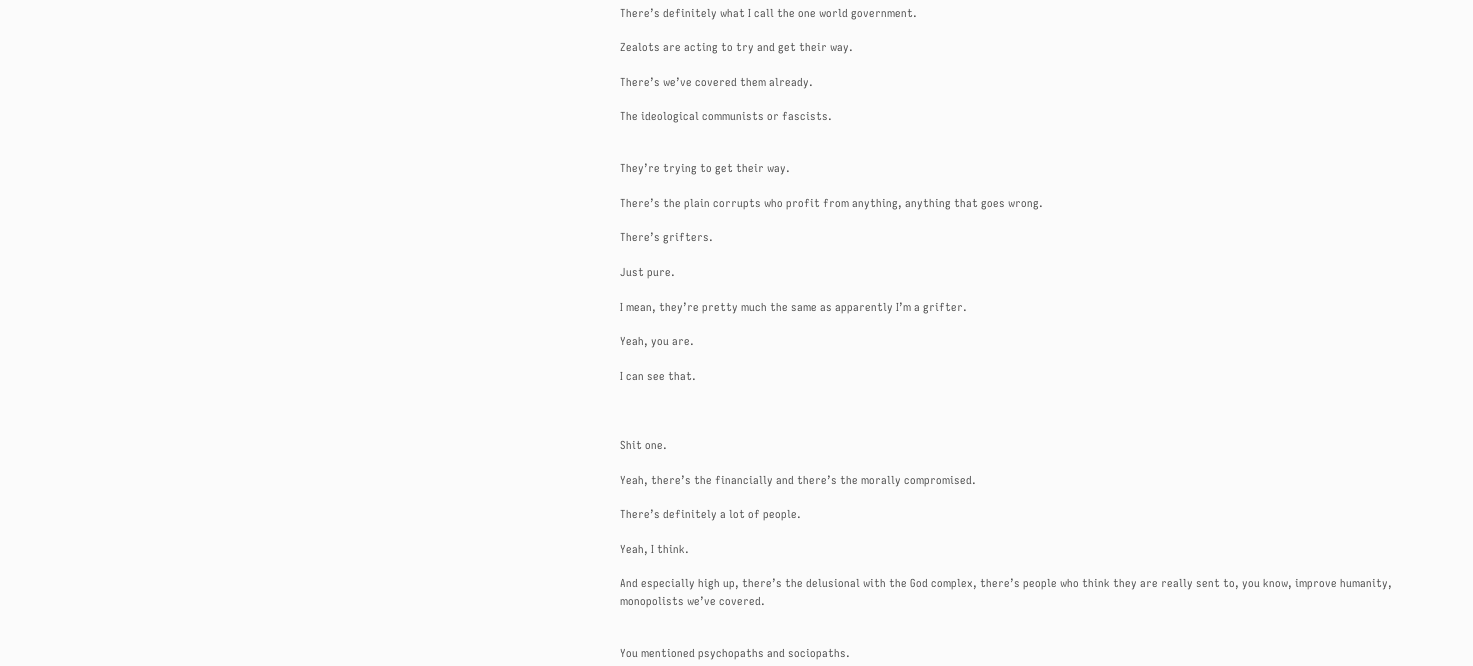There’s definitely what I call the one world government.

Zealots are acting to try and get their way.

There’s we’ve covered them already.

The ideological communists or fascists.


They’re trying to get their way.

There’s the plain corrupts who profit from anything, anything that goes wrong.

There’s grifters.

Just pure.

I mean, they’re pretty much the same as apparently I’m a grifter.

Yeah, you are.

I can see that.



Shit one.

Yeah, there’s the financially and there’s the morally compromised.

There’s definitely a lot of people.

Yeah, I think.

And especially high up, there’s the delusional with the God complex, there’s people who think they are really sent to, you know, improve humanity, monopolists we’ve covered.


You mentioned psychopaths and sociopaths.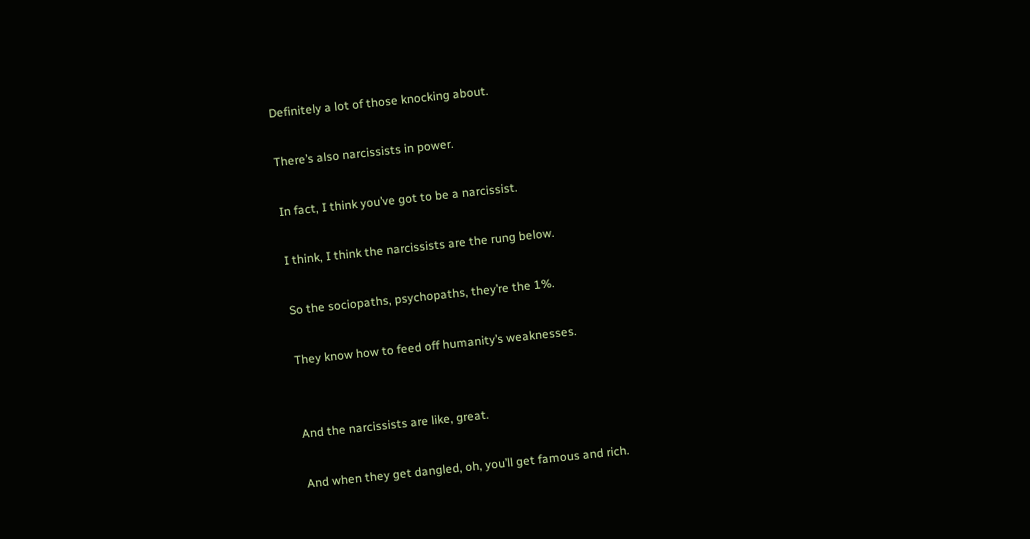Definitely a lot of those knocking about.

There’s also narcissists in power.

In fact, I think you’ve got to be a narcissist.

I think, I think the narcissists are the rung below.

So the sociopaths, psychopaths, they’re the 1%.

They know how to feed off humanity’s weaknesses.


And the narcissists are like, great.

And when they get dangled, oh, you’ll get famous and rich.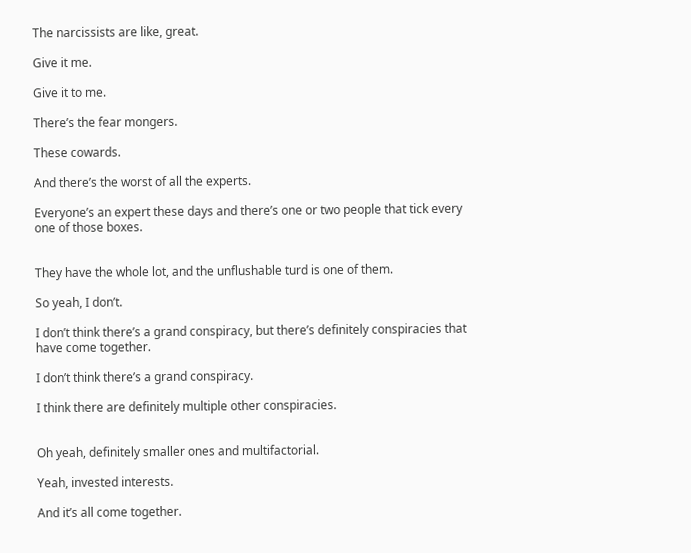The narcissists are like, great.

Give it me.

Give it to me.

There’s the fear mongers.

These cowards.

And there’s the worst of all the experts.

Everyone’s an expert these days and there’s one or two people that tick every one of those boxes.


They have the whole lot, and the unflushable turd is one of them.

So yeah, I don’t.

I don’t think there’s a grand conspiracy, but there’s definitely conspiracies that have come together.

I don’t think there’s a grand conspiracy.

I think there are definitely multiple other conspiracies.


Oh yeah, definitely smaller ones and multifactorial.

Yeah, invested interests.

And it’s all come together.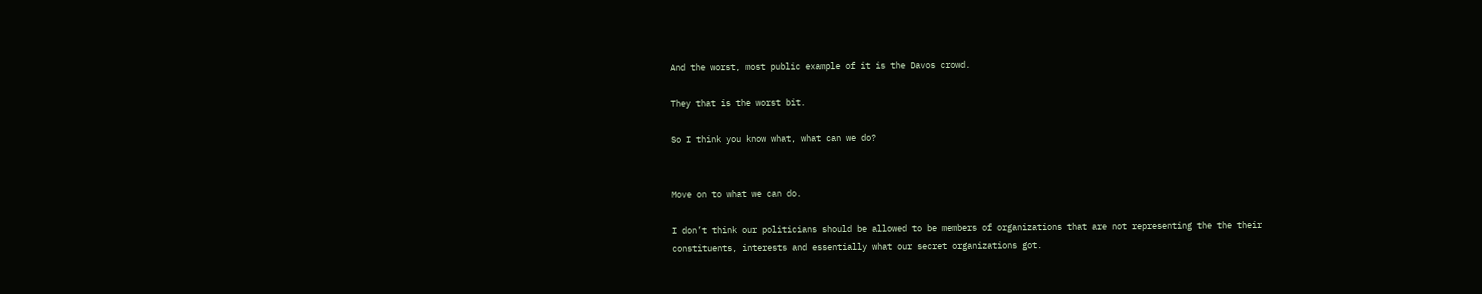And the worst, most public example of it is the Davos crowd.

They that is the worst bit.

So I think you know what, what can we do?


Move on to what we can do.

I don’t think our politicians should be allowed to be members of organizations that are not representing the the their constituents, interests and essentially what our secret organizations got.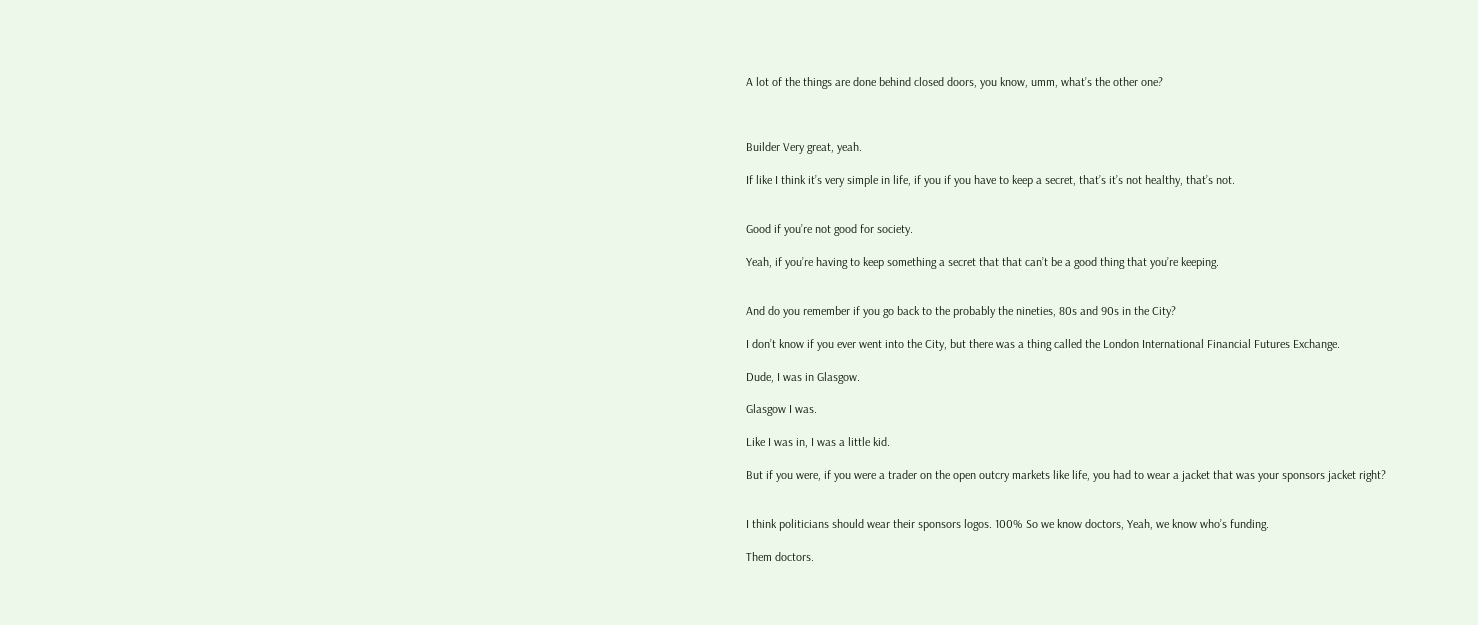A lot of the things are done behind closed doors, you know, umm, what’s the other one?



Builder Very great, yeah.

If like I think it’s very simple in life, if you if you have to keep a secret, that’s it’s not healthy, that’s not.


Good if you’re not good for society.

Yeah, if you’re having to keep something a secret that that can’t be a good thing that you’re keeping.


And do you remember if you go back to the probably the nineties, 80s and 90s in the City?

I don’t know if you ever went into the City, but there was a thing called the London International Financial Futures Exchange.

Dude, I was in Glasgow.

Glasgow I was.

Like I was in, I was a little kid.

But if you were, if you were a trader on the open outcry markets like life, you had to wear a jacket that was your sponsors jacket right?


I think politicians should wear their sponsors logos. 100% So we know doctors, Yeah, we know who’s funding.

Them doctors.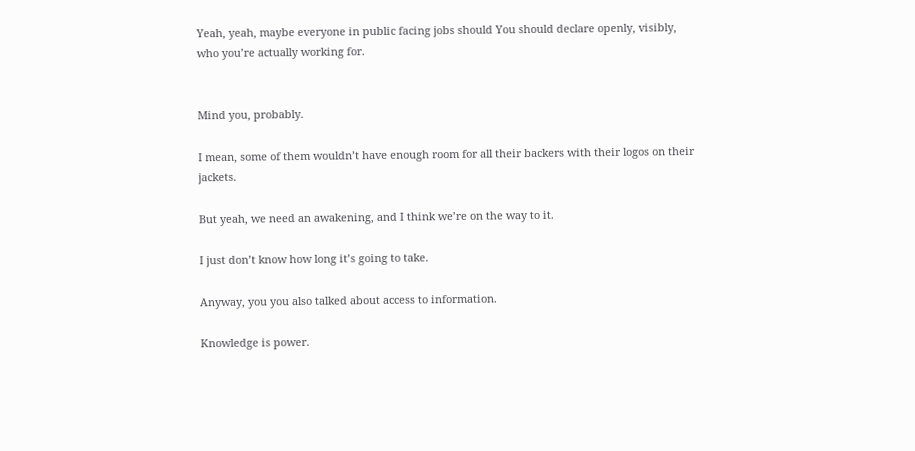Yeah, yeah, maybe everyone in public facing jobs should You should declare openly, visibly, who you’re actually working for.


Mind you, probably.

I mean, some of them wouldn’t have enough room for all their backers with their logos on their jackets.

But yeah, we need an awakening, and I think we’re on the way to it.

I just don’t know how long it’s going to take.

Anyway, you you also talked about access to information.

Knowledge is power.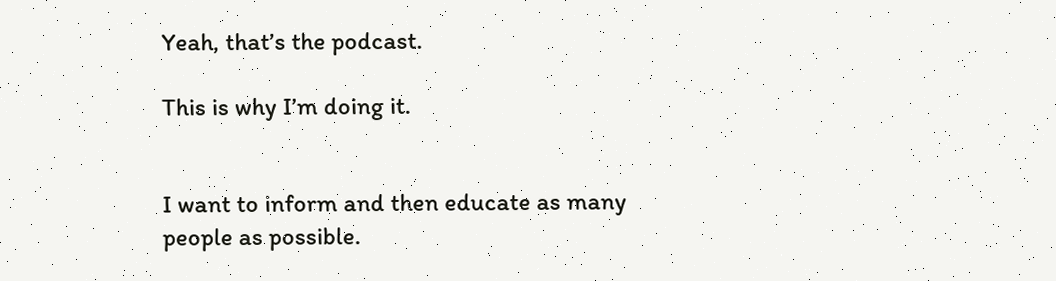Yeah, that’s the podcast.

This is why I’m doing it.


I want to inform and then educate as many people as possible.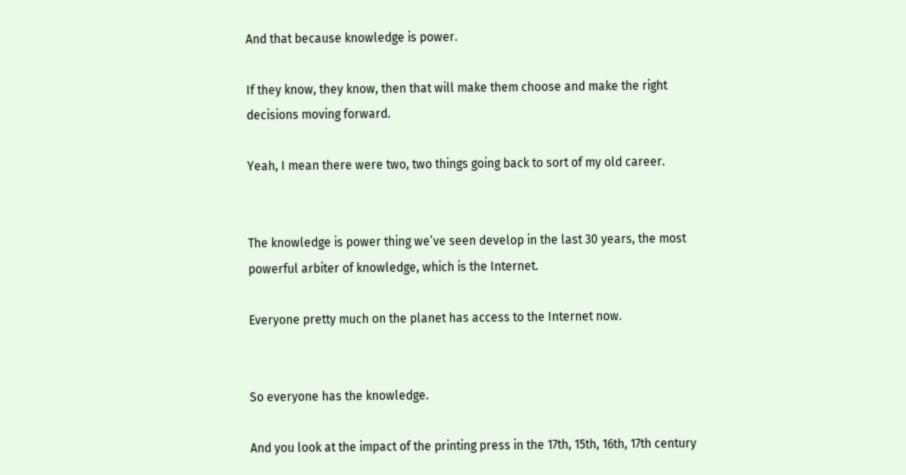And that because knowledge is power.

If they know, they know, then that will make them choose and make the right decisions moving forward.

Yeah, I mean there were two, two things going back to sort of my old career.


The knowledge is power thing we’ve seen develop in the last 30 years, the most powerful arbiter of knowledge, which is the Internet.

Everyone pretty much on the planet has access to the Internet now.


So everyone has the knowledge.

And you look at the impact of the printing press in the 17th, 15th, 16th, 17th century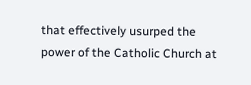that effectively usurped the power of the Catholic Church at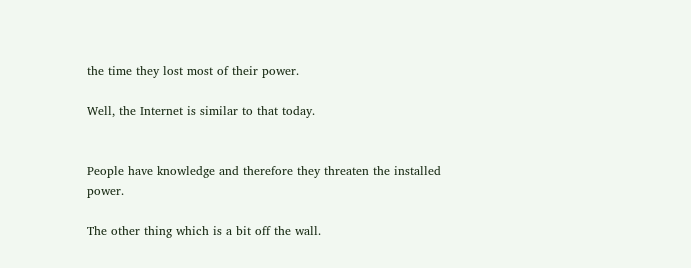the time they lost most of their power.

Well, the Internet is similar to that today.


People have knowledge and therefore they threaten the installed power.

The other thing which is a bit off the wall.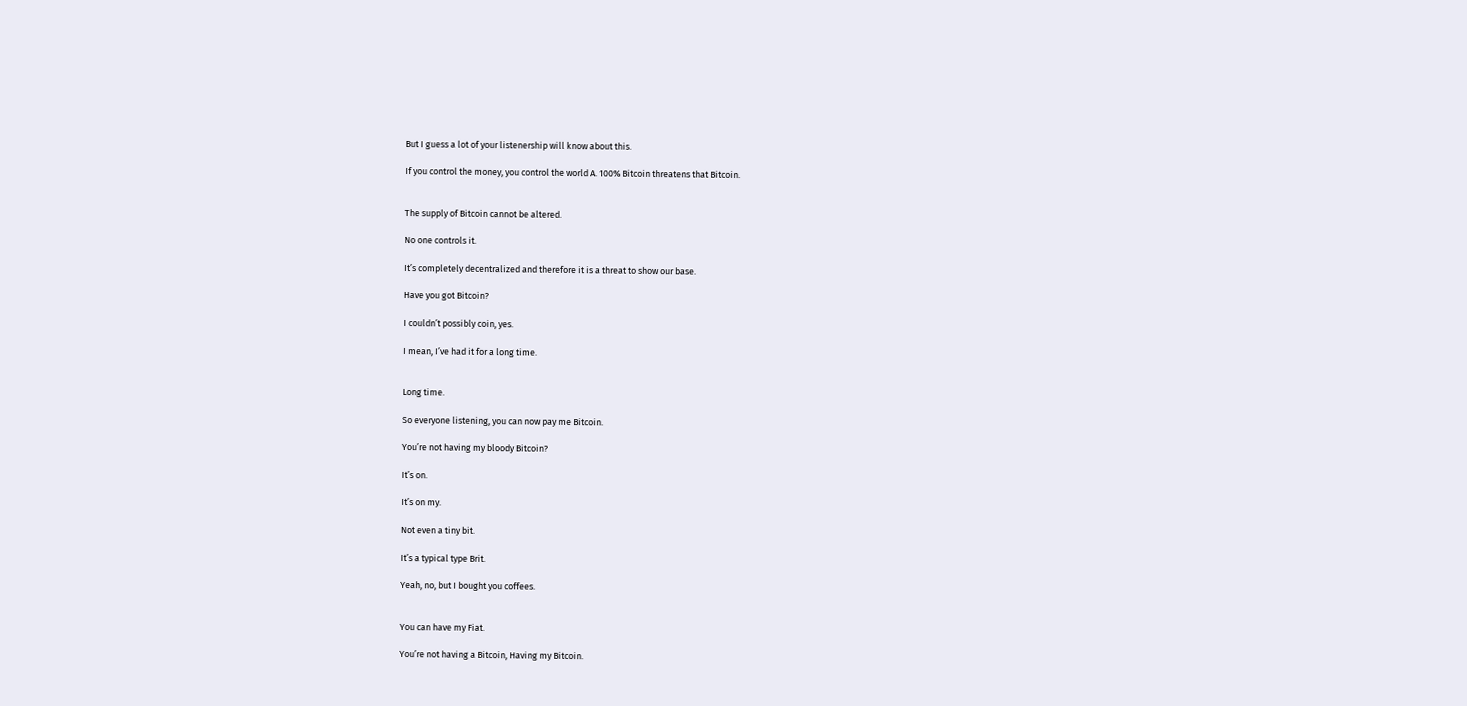But I guess a lot of your listenership will know about this.

If you control the money, you control the world A. 100% Bitcoin threatens that Bitcoin.


The supply of Bitcoin cannot be altered.

No one controls it.

It’s completely decentralized and therefore it is a threat to show our base.

Have you got Bitcoin?

I couldn’t possibly coin, yes.

I mean, I’ve had it for a long time.


Long time.

So everyone listening, you can now pay me Bitcoin.

You’re not having my bloody Bitcoin?

It’s on.

It’s on my.

Not even a tiny bit.

It’s a typical type Brit.

Yeah, no, but I bought you coffees.


You can have my Fiat.

You’re not having a Bitcoin, Having my Bitcoin.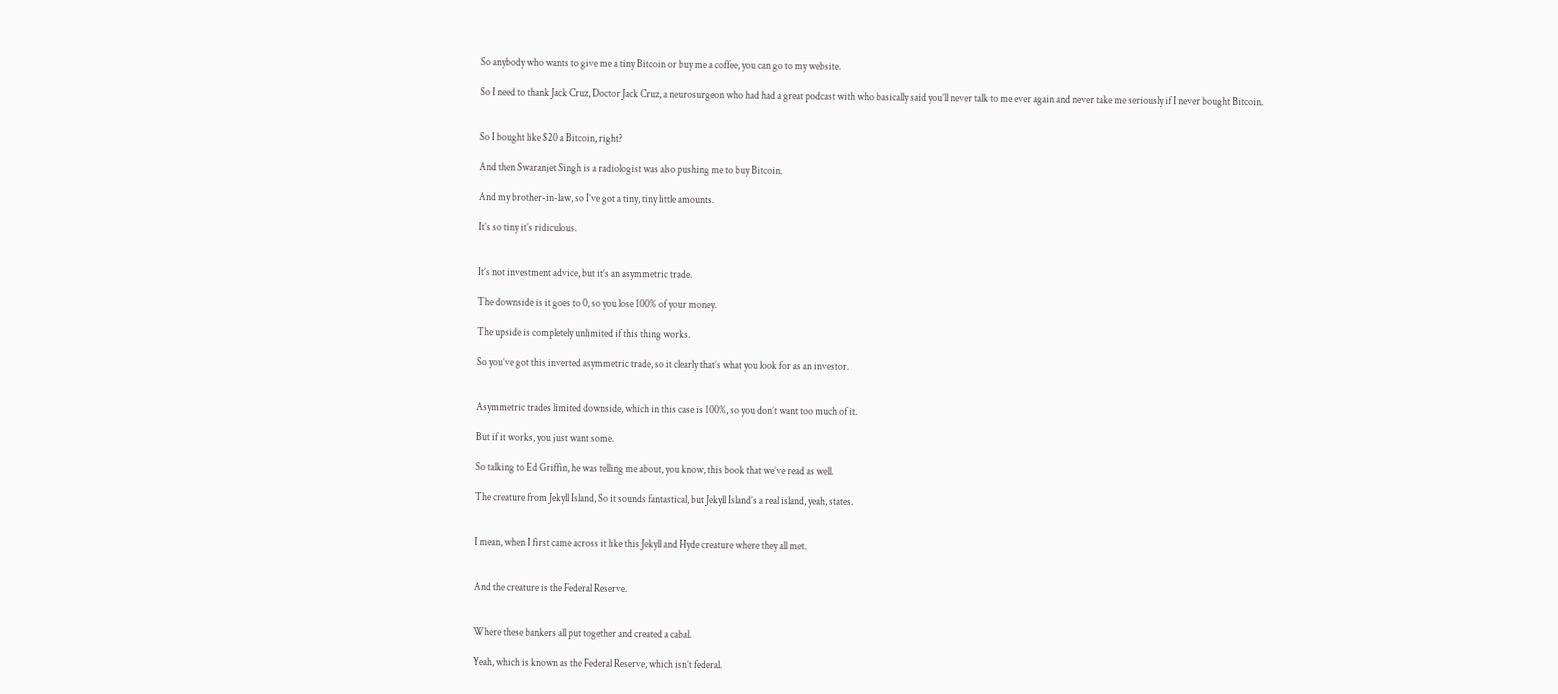So anybody who wants to give me a tiny Bitcoin or buy me a coffee, you can go to my website.

So I need to thank Jack Cruz, Doctor Jack Cruz, a neurosurgeon who had had a great podcast with who basically said you’ll never talk to me ever again and never take me seriously if I never bought Bitcoin.


So I bought like $20 a Bitcoin, right?

And then Swaranjet Singh is a radiologist was also pushing me to buy Bitcoin.

And my brother-in-law, so I’ve got a tiny, tiny little amounts.

It’s so tiny it’s ridiculous.


It’s not investment advice, but it’s an asymmetric trade.

The downside is it goes to 0, so you lose 100% of your money.

The upside is completely unlimited if this thing works.

So you’ve got this inverted asymmetric trade, so it clearly that’s what you look for as an investor.


Asymmetric trades limited downside, which in this case is 100%, so you don’t want too much of it.

But if it works, you just want some.

So talking to Ed Griffin, he was telling me about, you know, this book that we’ve read as well.

The creature from Jekyll Island, So it sounds fantastical, but Jekyll Island’s a real island, yeah, states.


I mean, when I first came across it like this Jekyll and Hyde creature where they all met.


And the creature is the Federal Reserve.


Where these bankers all put together and created a cabal.

Yeah, which is known as the Federal Reserve, which isn’t federal.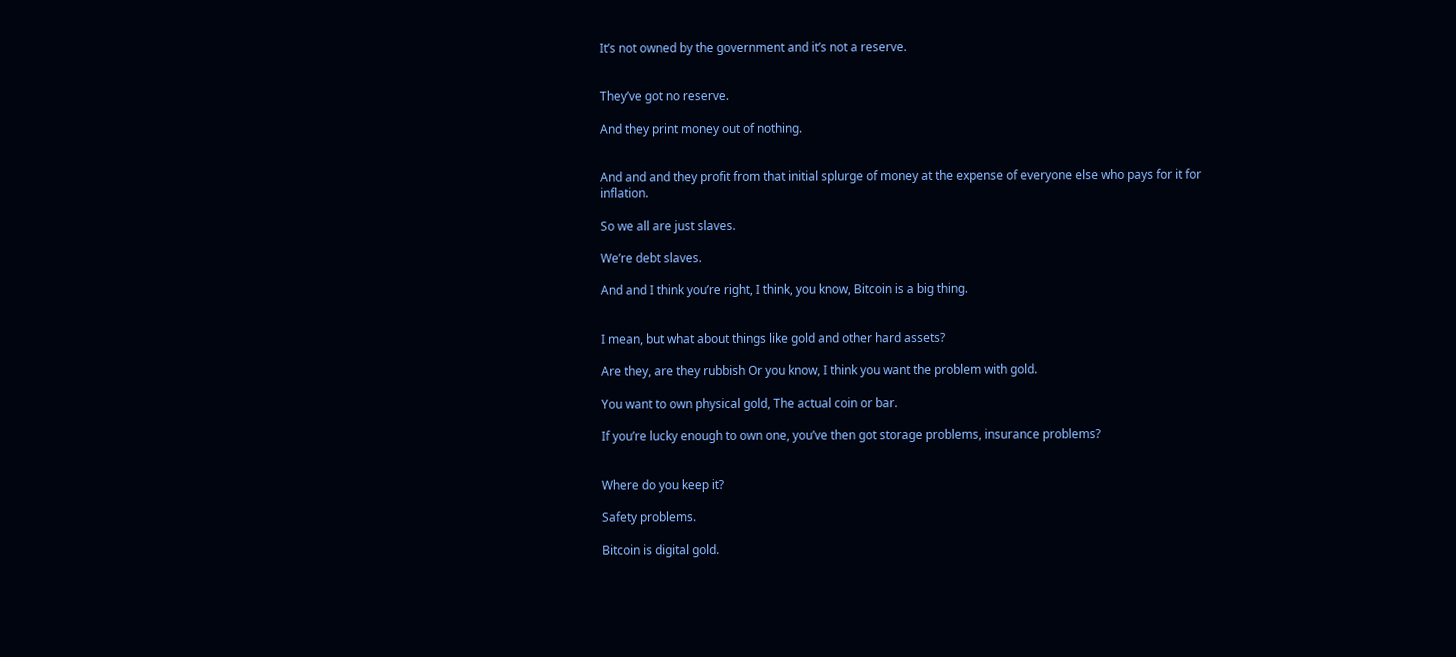It’s not owned by the government and it’s not a reserve.


They’ve got no reserve.

And they print money out of nothing.


And and and they profit from that initial splurge of money at the expense of everyone else who pays for it for inflation.

So we all are just slaves.

We’re debt slaves.

And and I think you’re right, I think, you know, Bitcoin is a big thing.


I mean, but what about things like gold and other hard assets?

Are they, are they rubbish Or you know, I think you want the problem with gold.

You want to own physical gold, The actual coin or bar.

If you’re lucky enough to own one, you’ve then got storage problems, insurance problems?


Where do you keep it?

Safety problems.

Bitcoin is digital gold.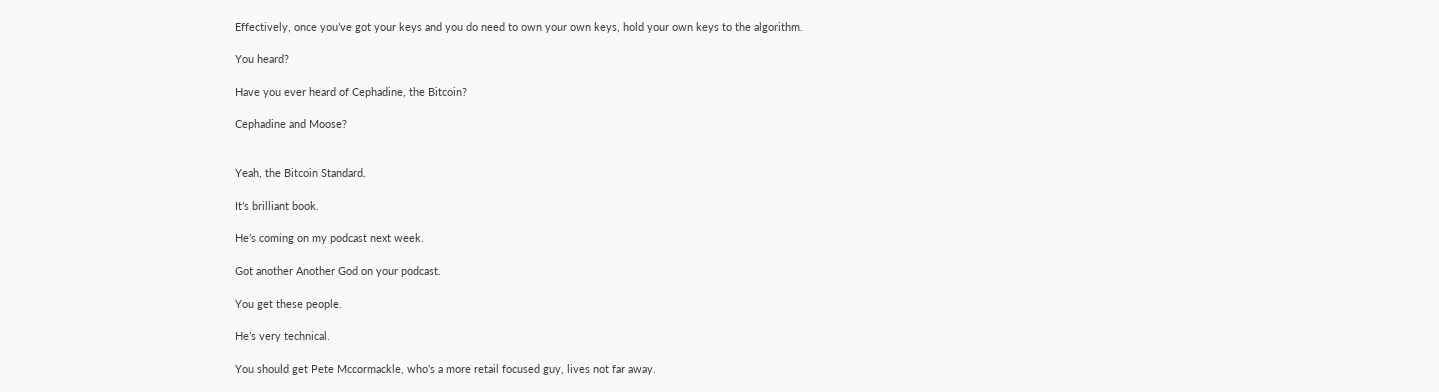Effectively, once you’ve got your keys and you do need to own your own keys, hold your own keys to the algorithm.

You heard?

Have you ever heard of Cephadine, the Bitcoin?

Cephadine and Moose?


Yeah, the Bitcoin Standard.

It’s brilliant book.

He’s coming on my podcast next week.

Got another Another God on your podcast.

You get these people.

He’s very technical.

You should get Pete Mccormackle, who’s a more retail focused guy, lives not far away.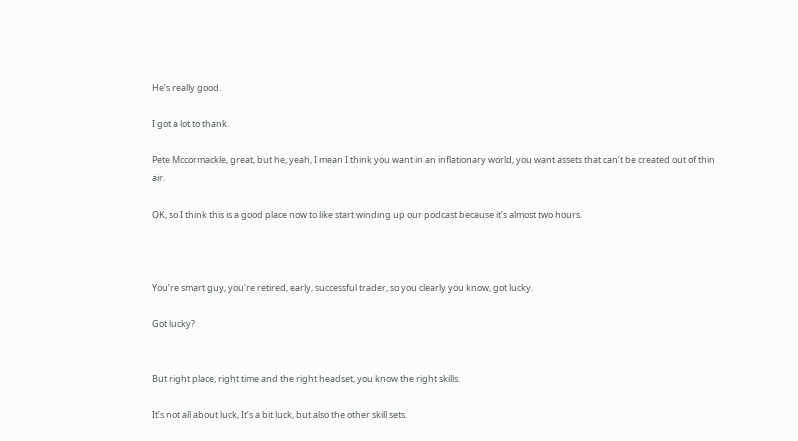He’s really good.

I got a lot to thank.

Pete Mccormackle, great, but he, yeah, I mean I think you want in an inflationary world, you want assets that can’t be created out of thin air.

OK, so I think this is a good place now to like start winding up our podcast because it’s almost two hours.



You’re smart guy, you’re retired, early, successful trader, so you clearly you know, got lucky.

Got lucky?


But right place, right time and the right headset, you know the right skills.

It’s not all about luck, It’s a bit luck, but also the other skill sets.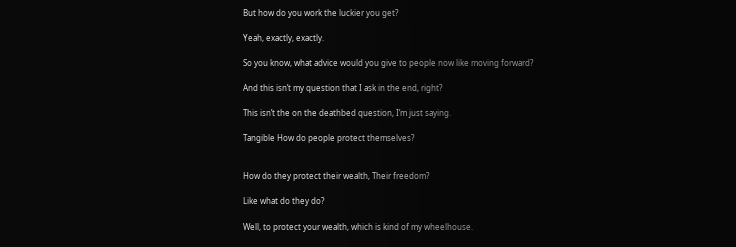But how do you work the luckier you get?

Yeah, exactly, exactly.

So you know, what advice would you give to people now like moving forward?

And this isn’t my question that I ask in the end, right?

This isn’t the on the deathbed question, I’m just saying.

Tangible How do people protect themselves?


How do they protect their wealth, Their freedom?

Like what do they do?

Well, to protect your wealth, which is kind of my wheelhouse.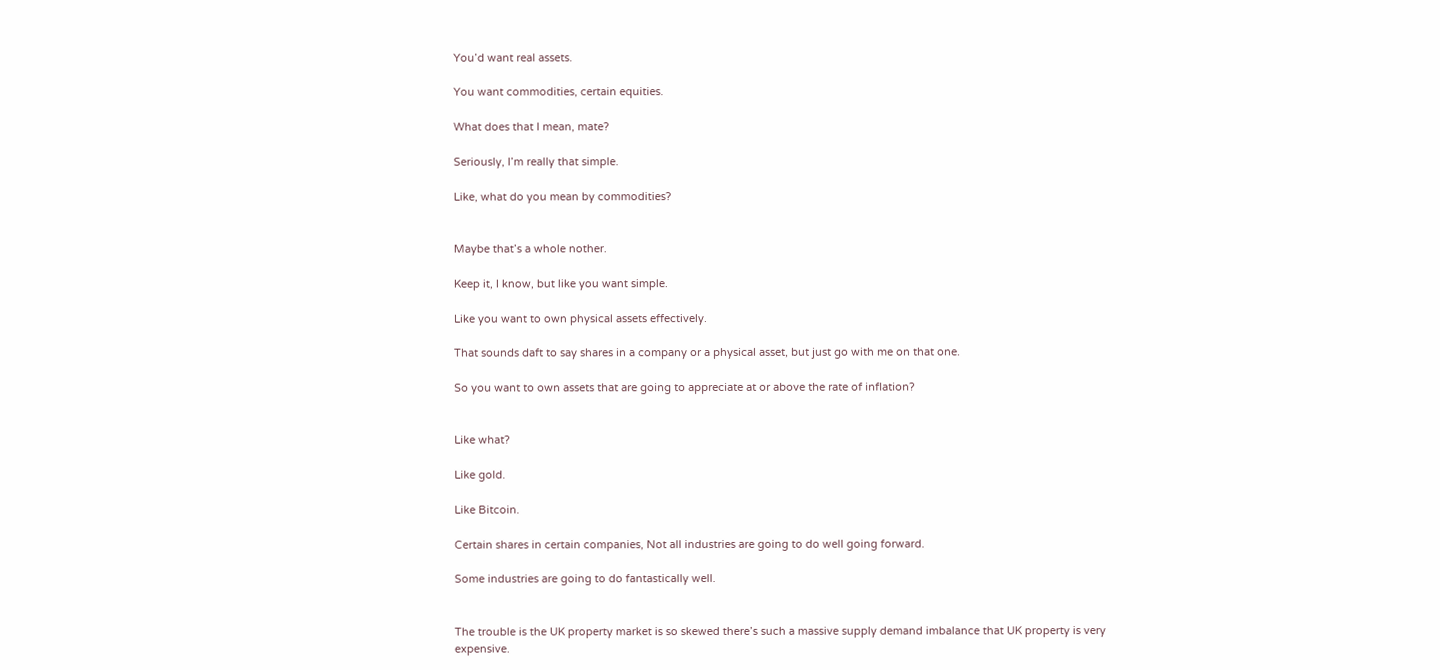You’d want real assets.

You want commodities, certain equities.

What does that I mean, mate?

Seriously, I’m really that simple.

Like, what do you mean by commodities?


Maybe that’s a whole nother.

Keep it, I know, but like you want simple.

Like you want to own physical assets effectively.

That sounds daft to say shares in a company or a physical asset, but just go with me on that one.

So you want to own assets that are going to appreciate at or above the rate of inflation?


Like what?

Like gold.

Like Bitcoin.

Certain shares in certain companies, Not all industries are going to do well going forward.

Some industries are going to do fantastically well.


The trouble is the UK property market is so skewed there’s such a massive supply demand imbalance that UK property is very expensive.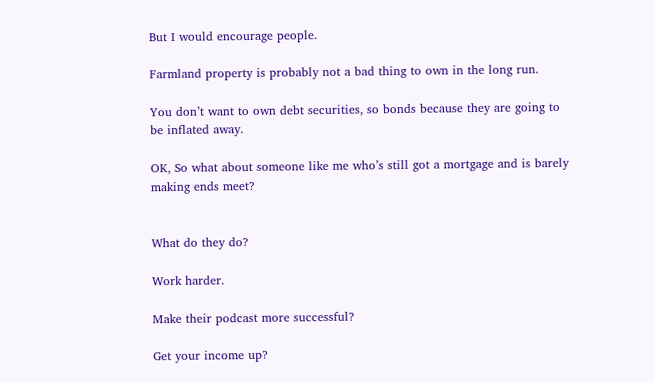But I would encourage people.

Farmland property is probably not a bad thing to own in the long run.

You don’t want to own debt securities, so bonds because they are going to be inflated away.

OK, So what about someone like me who’s still got a mortgage and is barely making ends meet?


What do they do?

Work harder.

Make their podcast more successful?

Get your income up?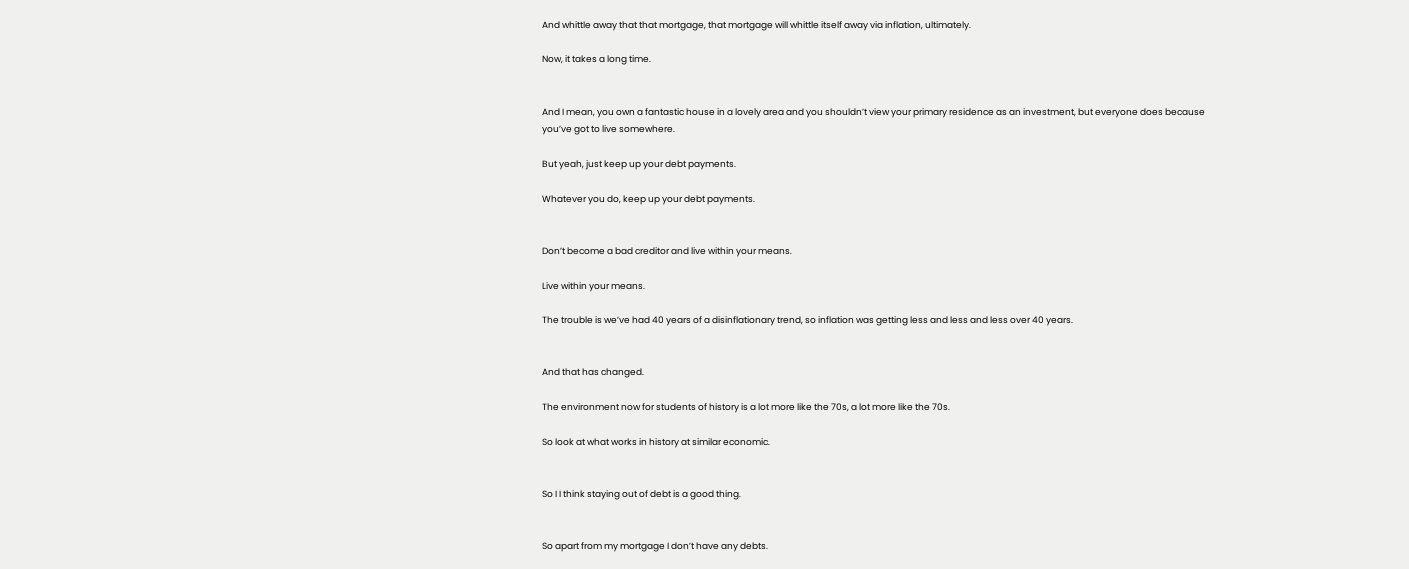And whittle away that that mortgage, that mortgage will whittle itself away via inflation, ultimately.

Now, it takes a long time.


And I mean, you own a fantastic house in a lovely area and you shouldn’t view your primary residence as an investment, but everyone does because you’ve got to live somewhere.

But yeah, just keep up your debt payments.

Whatever you do, keep up your debt payments.


Don’t become a bad creditor and live within your means.

Live within your means.

The trouble is we’ve had 40 years of a disinflationary trend, so inflation was getting less and less and less over 40 years.


And that has changed.

The environment now for students of history is a lot more like the 70s, a lot more like the 70s.

So look at what works in history at similar economic.


So I I think staying out of debt is a good thing.


So apart from my mortgage I don’t have any debts.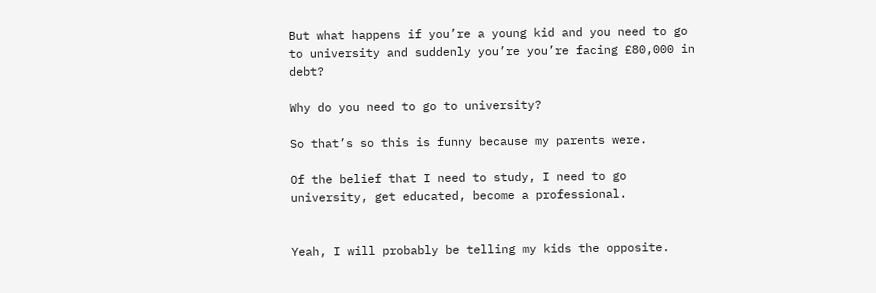But what happens if you’re a young kid and you need to go to university and suddenly you’re you’re facing £80,000 in debt?

Why do you need to go to university?

So that’s so this is funny because my parents were.

Of the belief that I need to study, I need to go university, get educated, become a professional.


Yeah, I will probably be telling my kids the opposite.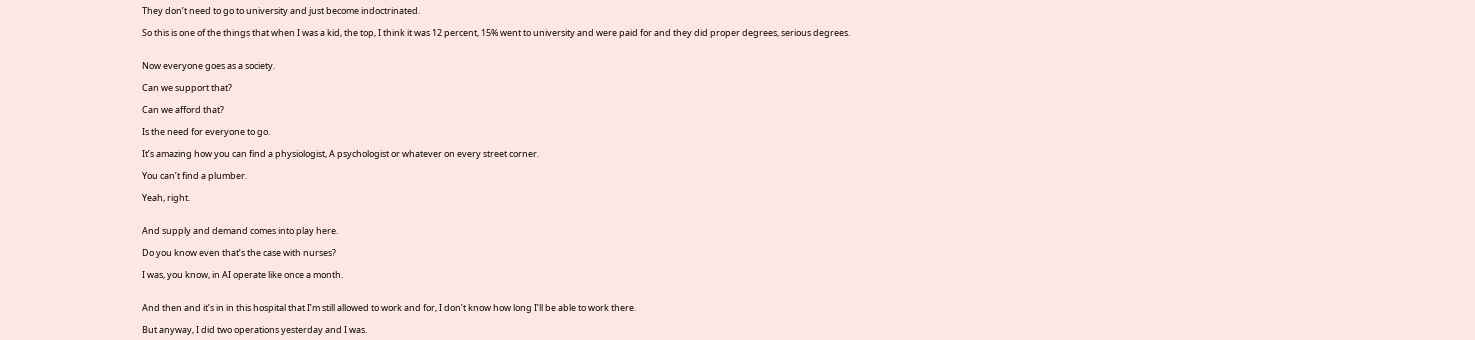They don’t need to go to university and just become indoctrinated.

So this is one of the things that when I was a kid, the top, I think it was 12 percent, 15% went to university and were paid for and they did proper degrees, serious degrees.


Now everyone goes as a society.

Can we support that?

Can we afford that?

Is the need for everyone to go.

It’s amazing how you can find a physiologist, A psychologist or whatever on every street corner.

You can’t find a plumber.

Yeah, right.


And supply and demand comes into play here.

Do you know even that’s the case with nurses?

I was, you know, in AI operate like once a month.


And then and it’s in in this hospital that I’m still allowed to work and for, I don’t know how long I’ll be able to work there.

But anyway, I did two operations yesterday and I was.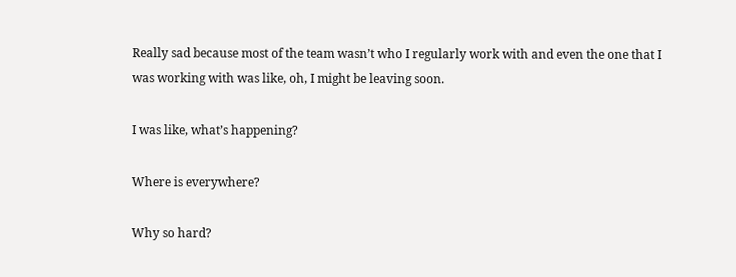Really sad because most of the team wasn’t who I regularly work with and even the one that I was working with was like, oh, I might be leaving soon.

I was like, what’s happening?

Where is everywhere?

Why so hard?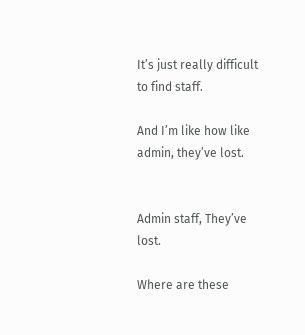It’s just really difficult to find staff.

And I’m like how like admin, they’ve lost.


Admin staff, They’ve lost.

Where are these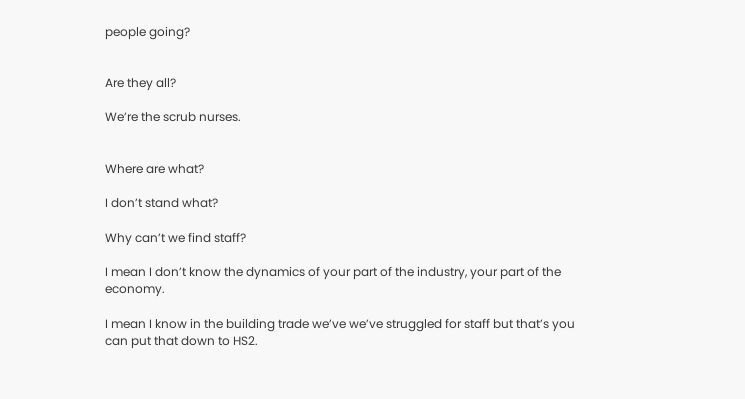people going?


Are they all?

We’re the scrub nurses.


Where are what?

I don’t stand what?

Why can’t we find staff?

I mean I don’t know the dynamics of your part of the industry, your part of the economy.

I mean I know in the building trade we’ve we’ve struggled for staff but that’s you can put that down to HS2.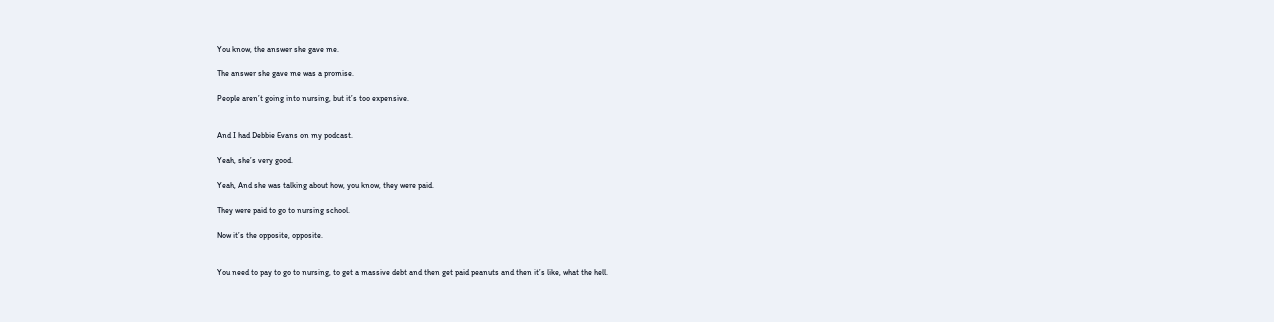You know, the answer she gave me.

The answer she gave me was a promise.

People aren’t going into nursing, but it’s too expensive.


And I had Debbie Evans on my podcast.

Yeah, she’s very good.

Yeah, And she was talking about how, you know, they were paid.

They were paid to go to nursing school.

Now it’s the opposite, opposite.


You need to pay to go to nursing, to get a massive debt and then get paid peanuts and then it’s like, what the hell.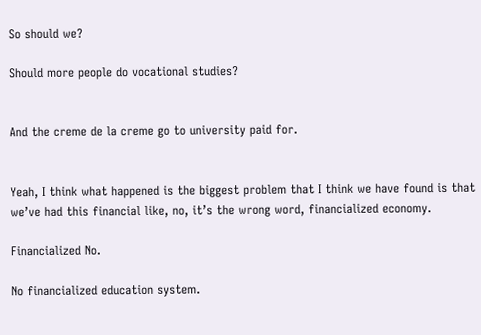So should we?

Should more people do vocational studies?


And the creme de la creme go to university paid for.


Yeah, I think what happened is the biggest problem that I think we have found is that we’ve had this financial like, no, it’s the wrong word, financialized economy.

Financialized No.

No financialized education system.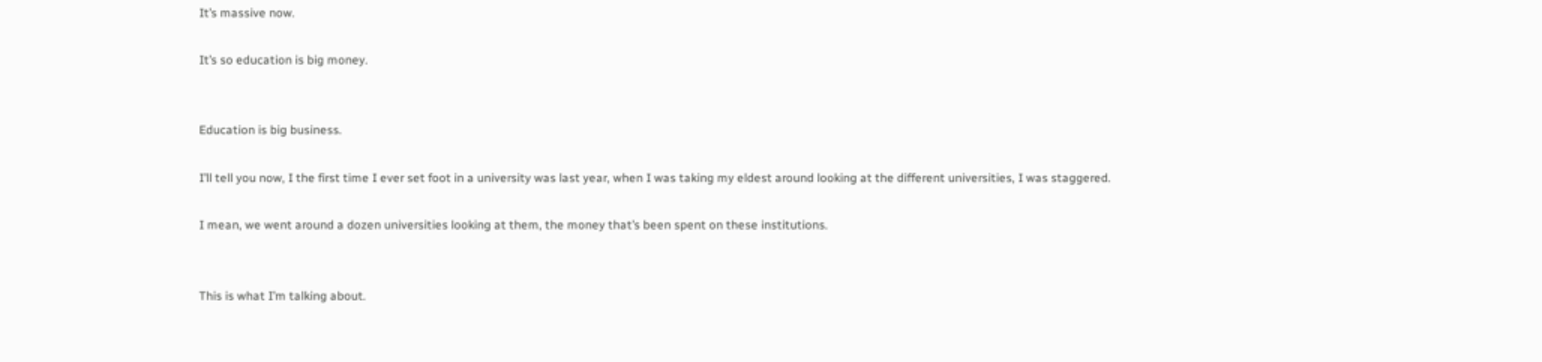It’s massive now.

It’s so education is big money.


Education is big business.

I’ll tell you now, I the first time I ever set foot in a university was last year, when I was taking my eldest around looking at the different universities, I was staggered.

I mean, we went around a dozen universities looking at them, the money that’s been spent on these institutions.


This is what I’m talking about.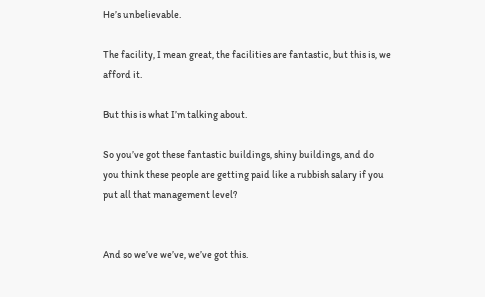He’s unbelievable.

The facility, I mean great, the facilities are fantastic, but this is, we afford it.

But this is what I’m talking about.

So you’ve got these fantastic buildings, shiny buildings, and do you think these people are getting paid like a rubbish salary if you put all that management level?


And so we’ve we’ve, we’ve got this.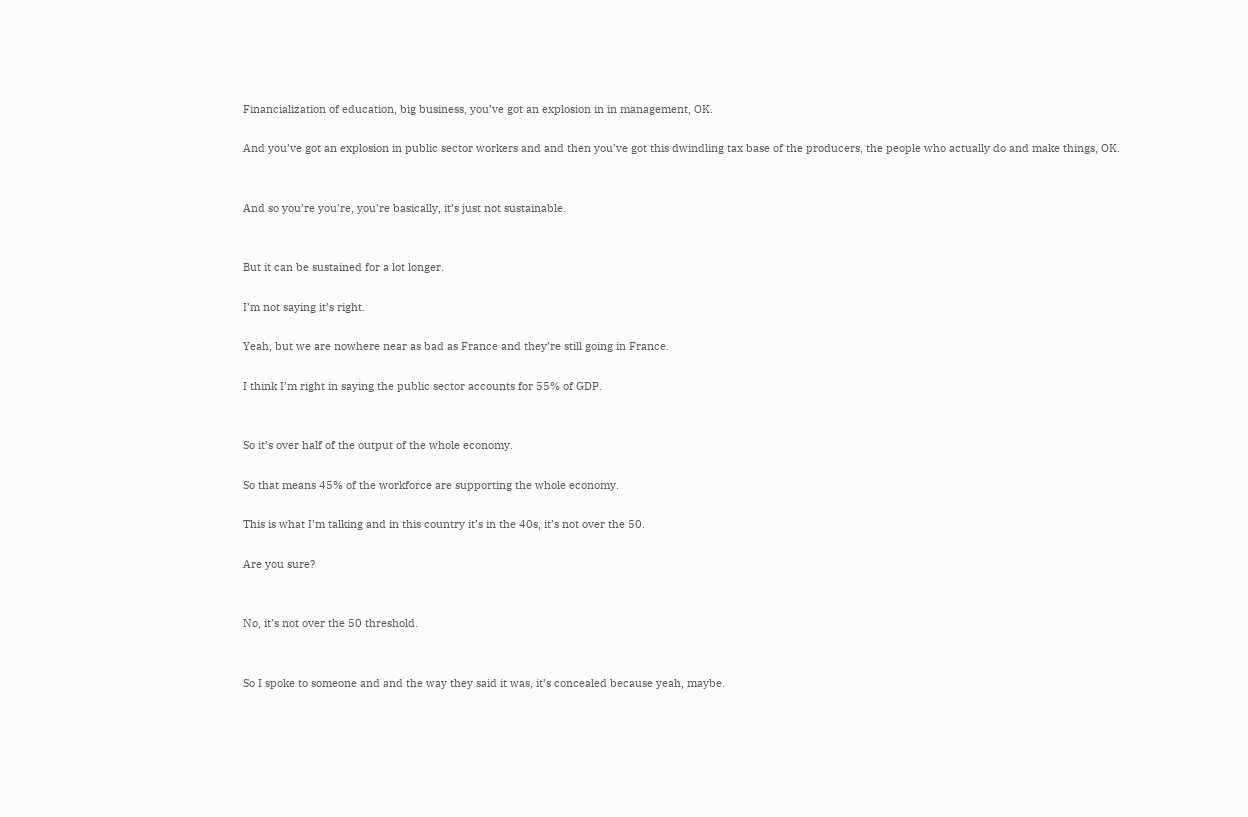Financialization of education, big business, you’ve got an explosion in in management, OK.

And you’ve got an explosion in public sector workers and and then you’ve got this dwindling tax base of the producers, the people who actually do and make things, OK.


And so you’re you’re, you’re basically, it’s just not sustainable.


But it can be sustained for a lot longer.

I’m not saying it’s right.

Yeah, but we are nowhere near as bad as France and they’re still going in France.

I think I’m right in saying the public sector accounts for 55% of GDP.


So it’s over half of the output of the whole economy.

So that means 45% of the workforce are supporting the whole economy.

This is what I’m talking and in this country it’s in the 40s, it’s not over the 50.

Are you sure?


No, it’s not over the 50 threshold.


So I spoke to someone and and the way they said it was, it’s concealed because yeah, maybe.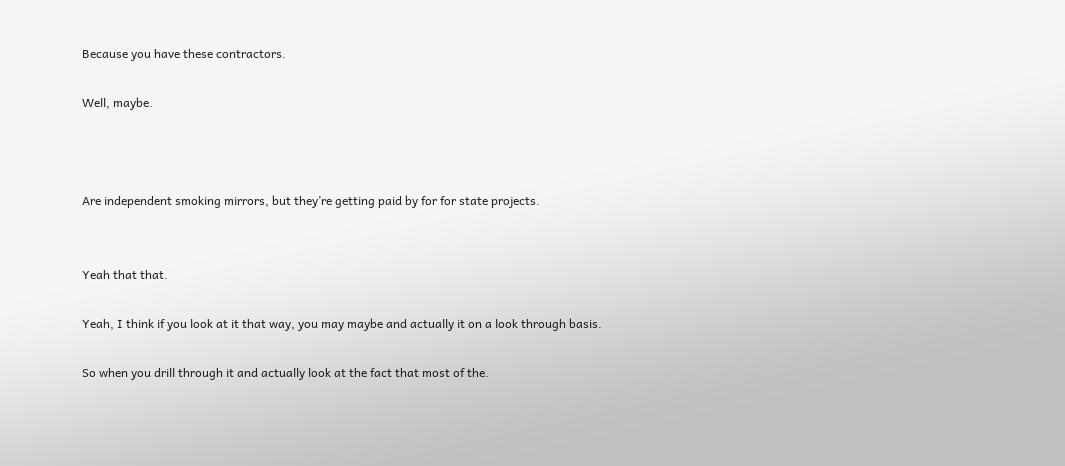Because you have these contractors.

Well, maybe.



Are independent smoking mirrors, but they’re getting paid by for for state projects.


Yeah that that.

Yeah, I think if you look at it that way, you may maybe and actually it on a look through basis.

So when you drill through it and actually look at the fact that most of the.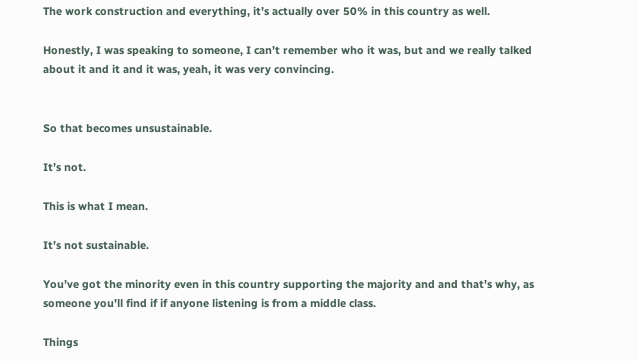The work construction and everything, it’s actually over 50% in this country as well.

Honestly, I was speaking to someone, I can’t remember who it was, but and we really talked about it and it and it was, yeah, it was very convincing.


So that becomes unsustainable.

It’s not.

This is what I mean.

It’s not sustainable.

You’ve got the minority even in this country supporting the majority and and that’s why, as someone you’ll find if if anyone listening is from a middle class.

Things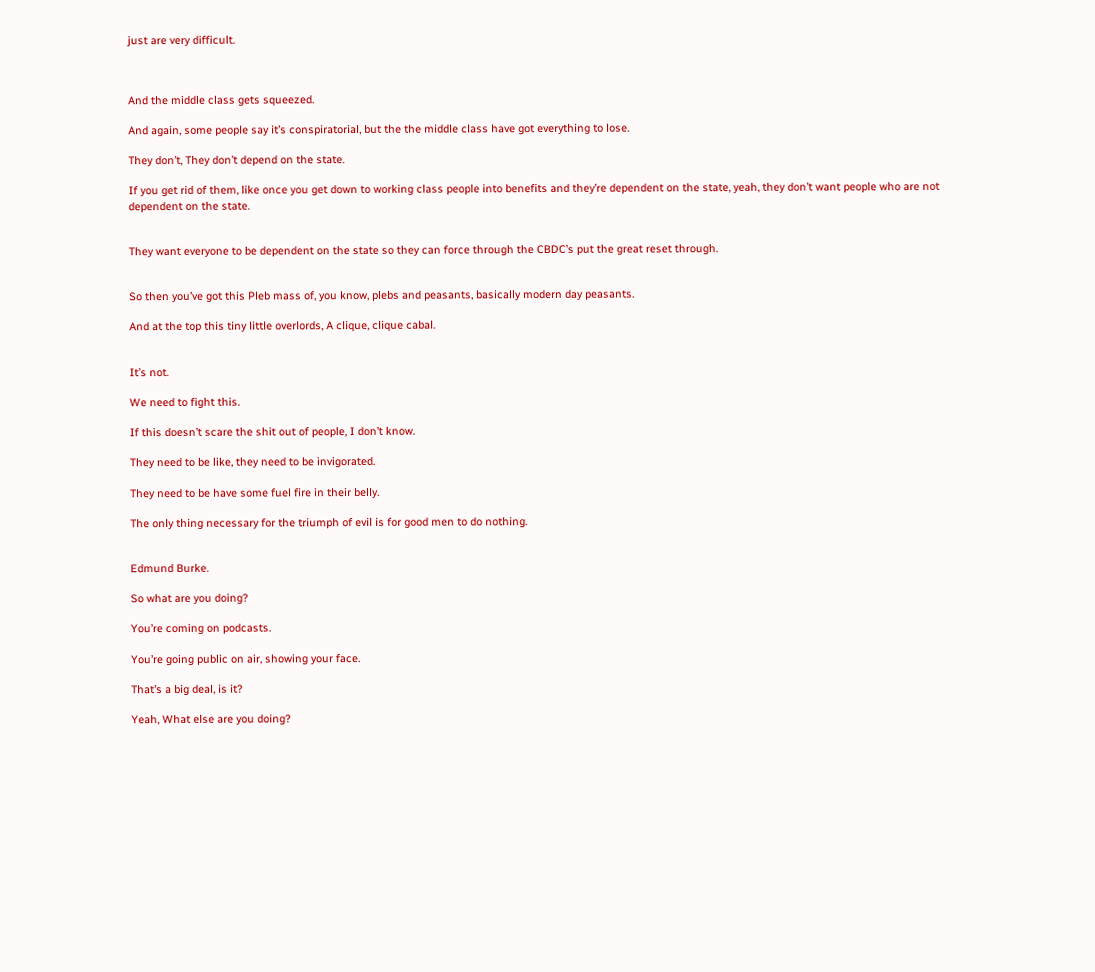just are very difficult.



And the middle class gets squeezed.

And again, some people say it’s conspiratorial, but the the middle class have got everything to lose.

They don’t, They don’t depend on the state.

If you get rid of them, like once you get down to working class people into benefits and they’re dependent on the state, yeah, they don’t want people who are not dependent on the state.


They want everyone to be dependent on the state so they can force through the CBDC’s put the great reset through.


So then you’ve got this Pleb mass of, you know, plebs and peasants, basically modern day peasants.

And at the top this tiny little overlords, A clique, clique cabal.


It’s not.

We need to fight this.

If this doesn’t scare the shit out of people, I don’t know.

They need to be like, they need to be invigorated.

They need to be have some fuel fire in their belly.

The only thing necessary for the triumph of evil is for good men to do nothing.


Edmund Burke.

So what are you doing?

You’re coming on podcasts.

You’re going public on air, showing your face.

That’s a big deal, is it?

Yeah, What else are you doing?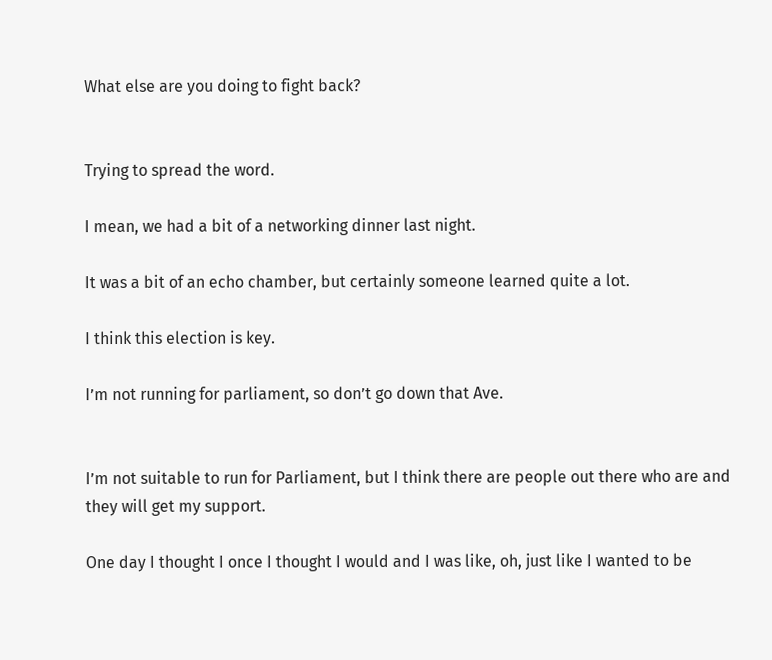What else are you doing to fight back?


Trying to spread the word.

I mean, we had a bit of a networking dinner last night.

It was a bit of an echo chamber, but certainly someone learned quite a lot.

I think this election is key.

I’m not running for parliament, so don’t go down that Ave.


I’m not suitable to run for Parliament, but I think there are people out there who are and they will get my support.

One day I thought I once I thought I would and I was like, oh, just like I wanted to be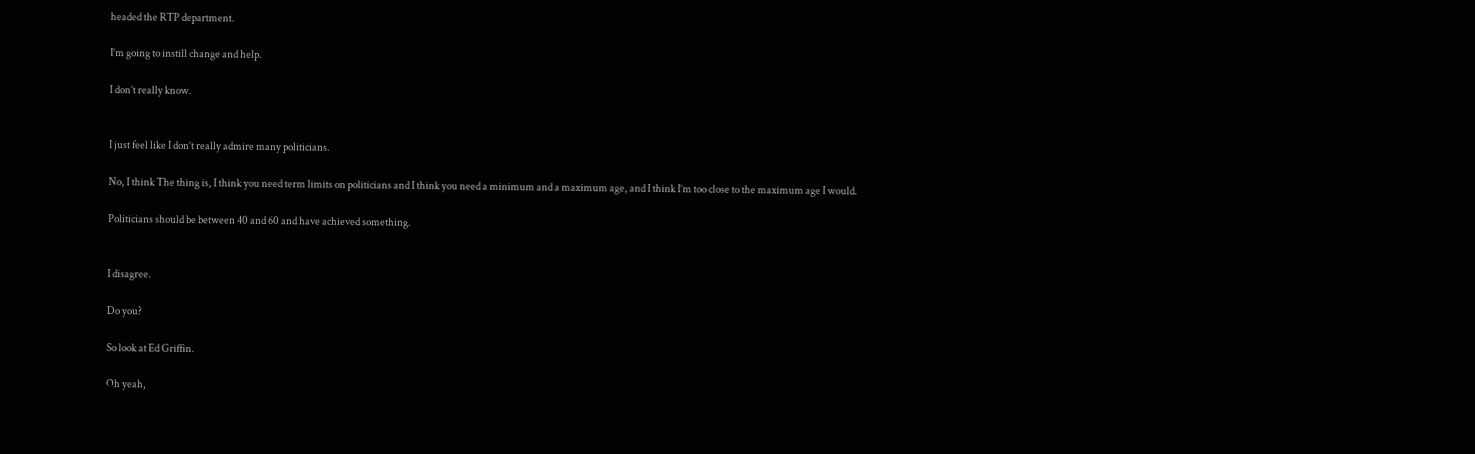headed the RTP department.

I’m going to instill change and help.

I don’t really know.


I just feel like I don’t really admire many politicians.

No, I think The thing is, I think you need term limits on politicians and I think you need a minimum and a maximum age, and I think I’m too close to the maximum age I would.

Politicians should be between 40 and 60 and have achieved something.


I disagree.

Do you?

So look at Ed Griffin.

Oh yeah,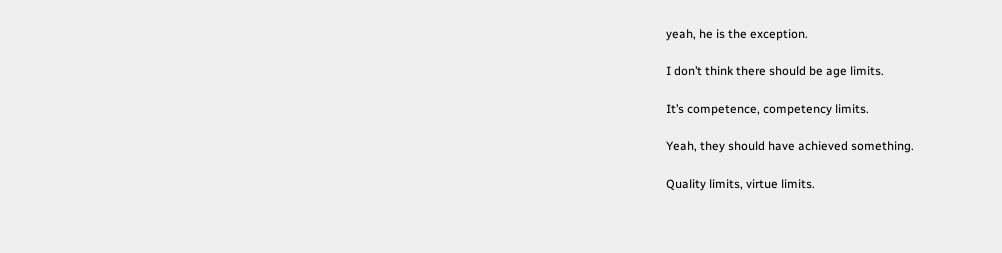yeah, he is the exception.

I don’t think there should be age limits.

It’s competence, competency limits.

Yeah, they should have achieved something.

Quality limits, virtue limits.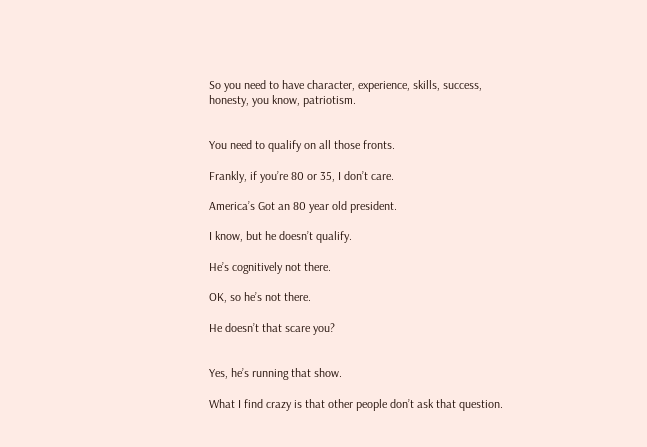So you need to have character, experience, skills, success, honesty, you know, patriotism.


You need to qualify on all those fronts.

Frankly, if you’re 80 or 35, I don’t care.

America’s Got an 80 year old president.

I know, but he doesn’t qualify.

He’s cognitively not there.

OK, so he’s not there.

He doesn’t that scare you?


Yes, he’s running that show.

What I find crazy is that other people don’t ask that question.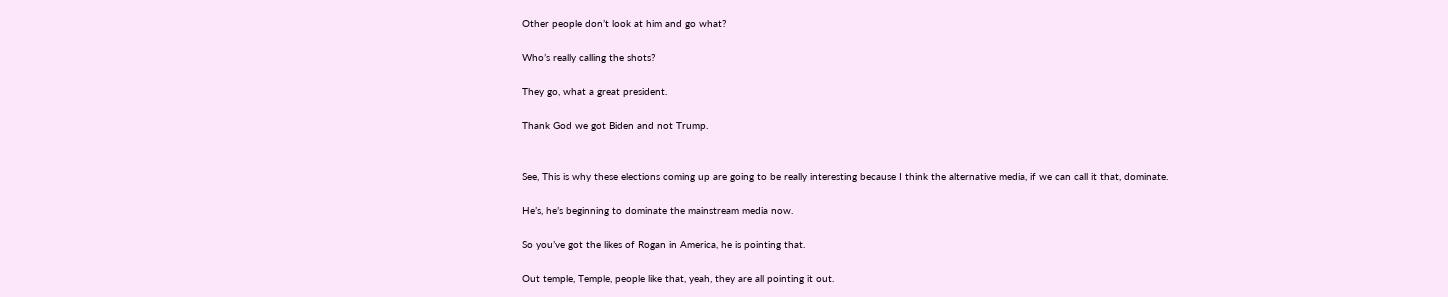Other people don’t look at him and go what?

Who’s really calling the shots?

They go, what a great president.

Thank God we got Biden and not Trump.


See, This is why these elections coming up are going to be really interesting because I think the alternative media, if we can call it that, dominate.

He’s, he’s beginning to dominate the mainstream media now.

So you’ve got the likes of Rogan in America, he is pointing that.

Out temple, Temple, people like that, yeah, they are all pointing it out.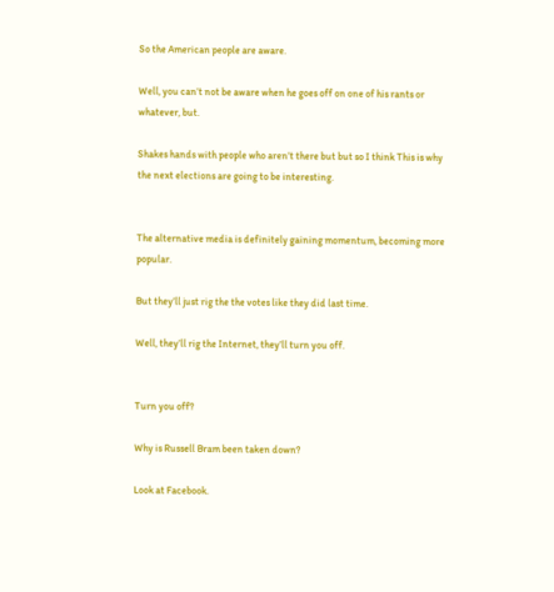So the American people are aware.

Well, you can’t not be aware when he goes off on one of his rants or whatever, but.

Shakes hands with people who aren’t there but but so I think This is why the next elections are going to be interesting.


The alternative media is definitely gaining momentum, becoming more popular.

But they’ll just rig the the votes like they did last time.

Well, they’ll rig the Internet, they’ll turn you off.


Turn you off?

Why is Russell Bram been taken down?

Look at Facebook.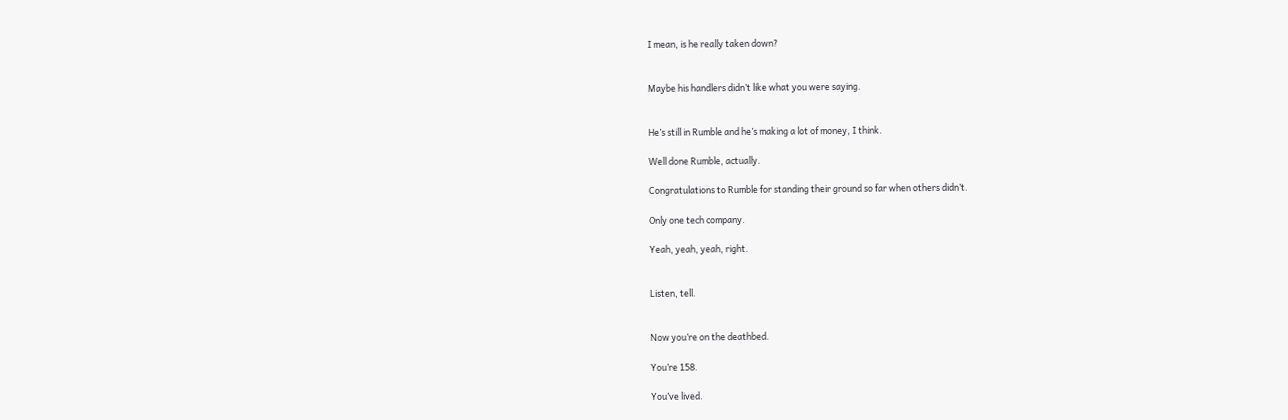I mean, is he really taken down?


Maybe his handlers didn’t like what you were saying.


He’s still in Rumble and he’s making a lot of money, I think.

Well done Rumble, actually.

Congratulations to Rumble for standing their ground so far when others didn’t.

Only one tech company.

Yeah, yeah, yeah, right.


Listen, tell.


Now you’re on the deathbed.

You’re 158.

You’ve lived.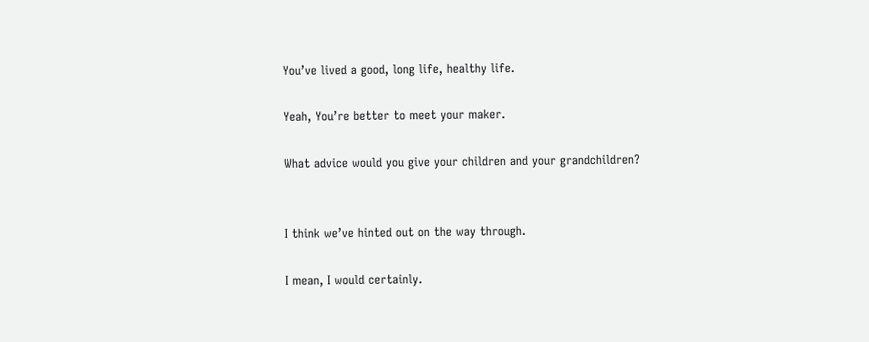You’ve lived a good, long life, healthy life.

Yeah, You’re better to meet your maker.

What advice would you give your children and your grandchildren?


I think we’ve hinted out on the way through.

I mean, I would certainly.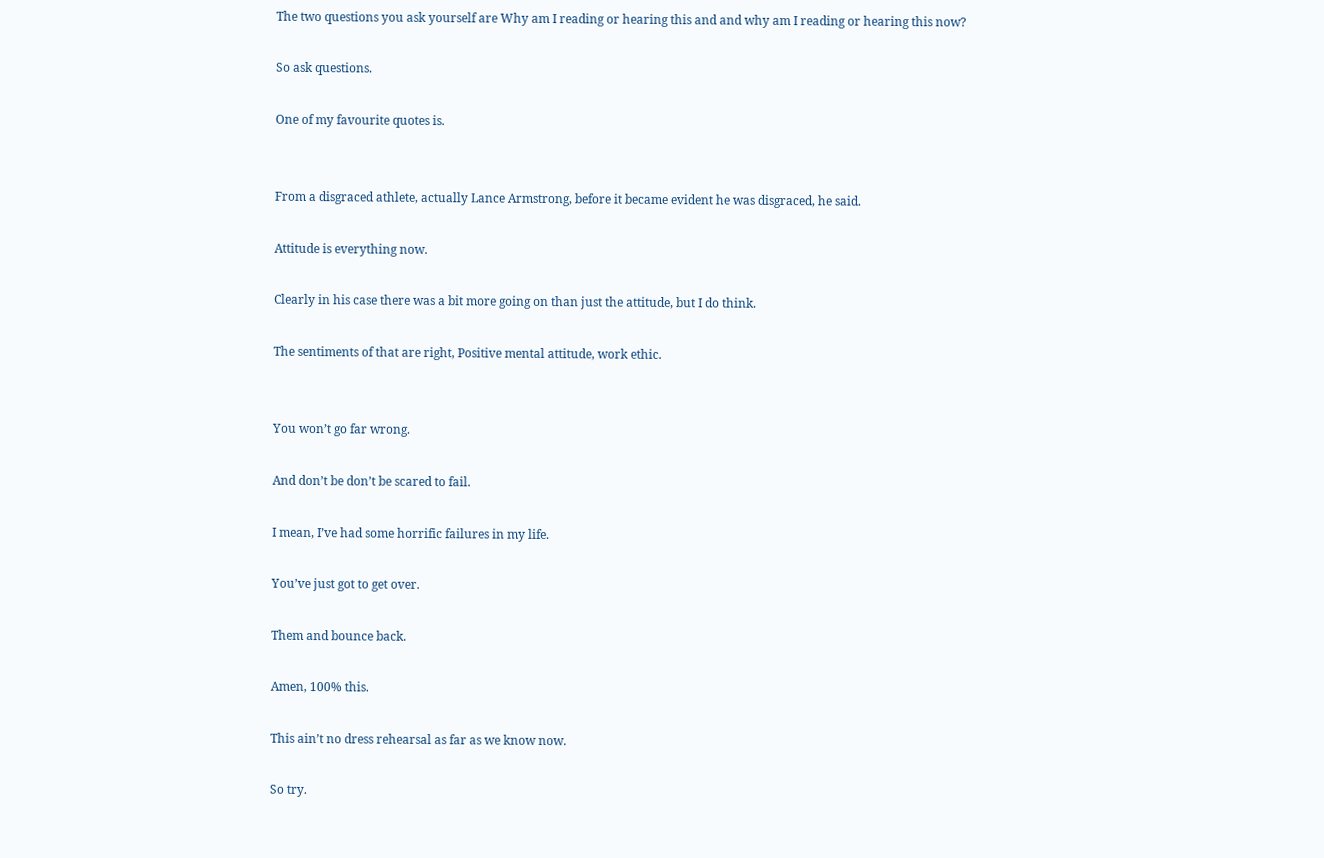The two questions you ask yourself are Why am I reading or hearing this and and why am I reading or hearing this now?

So ask questions.

One of my favourite quotes is.


From a disgraced athlete, actually Lance Armstrong, before it became evident he was disgraced, he said.

Attitude is everything now.

Clearly in his case there was a bit more going on than just the attitude, but I do think.

The sentiments of that are right, Positive mental attitude, work ethic.


You won’t go far wrong.

And don’t be don’t be scared to fail.

I mean, I’ve had some horrific failures in my life.

You’ve just got to get over.

Them and bounce back.

Amen, 100% this.

This ain’t no dress rehearsal as far as we know now.

So try.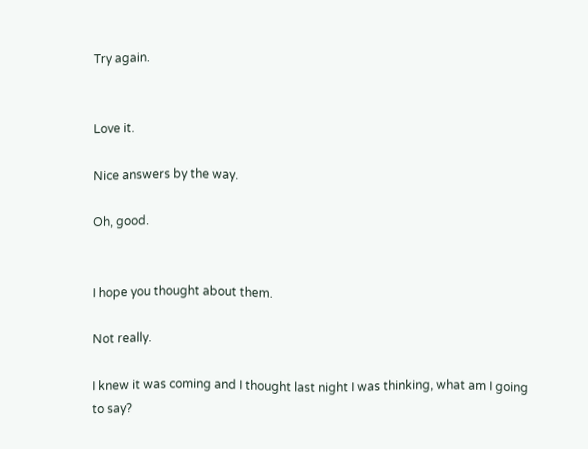Try again.


Love it.

Nice answers by the way.

Oh, good.


I hope you thought about them.

Not really.

I knew it was coming and I thought last night I was thinking, what am I going to say?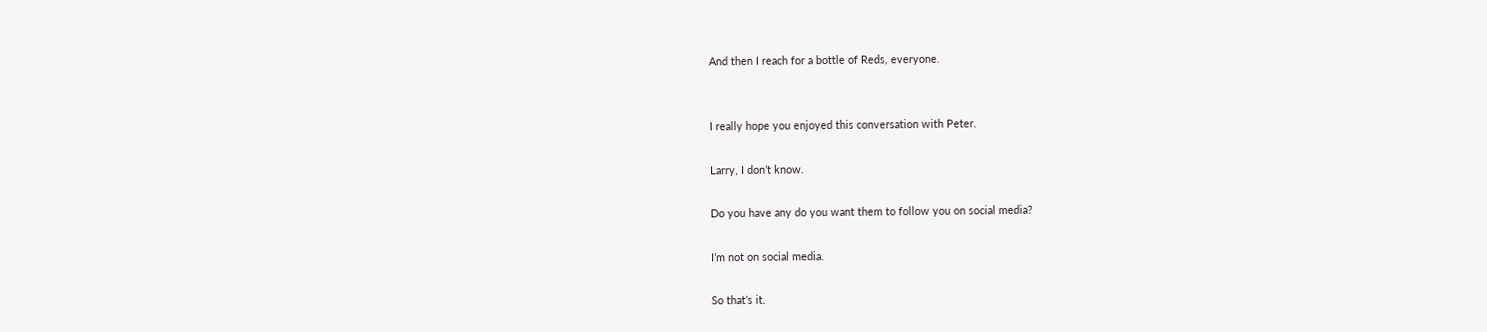And then I reach for a bottle of Reds, everyone.


I really hope you enjoyed this conversation with Peter.

Larry, I don’t know.

Do you have any do you want them to follow you on social media?

I’m not on social media.

So that’s it.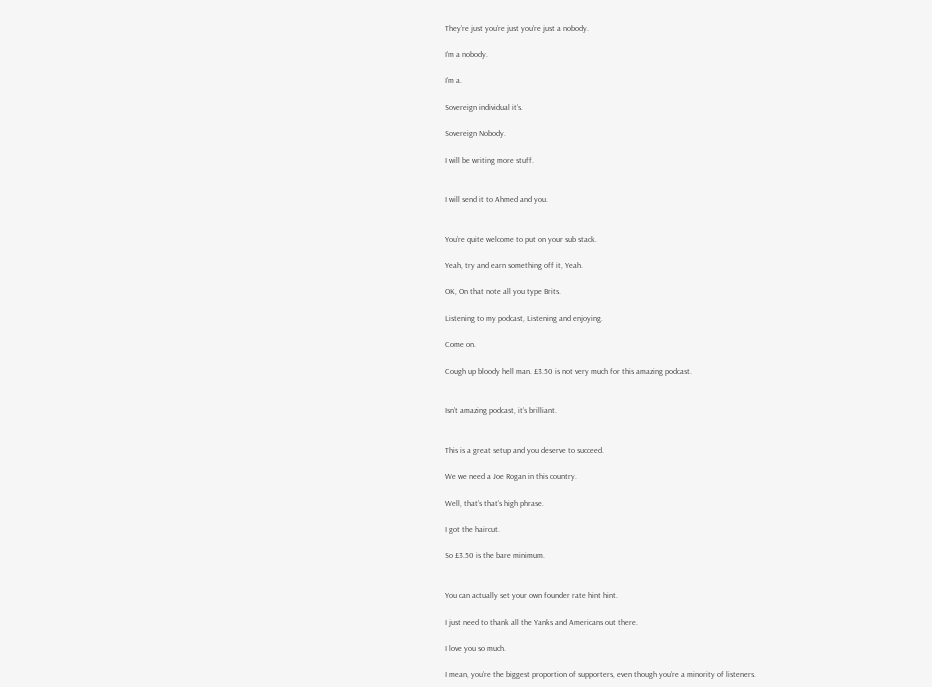They’re just you’re just you’re just a nobody.

I’m a nobody.

I’m a.

Sovereign individual it’s.

Sovereign Nobody.

I will be writing more stuff.


I will send it to Ahmed and you.


You’re quite welcome to put on your sub stack.

Yeah, try and earn something off it, Yeah.

OK, On that note all you type Brits.

Listening to my podcast, Listening and enjoying.

Come on.

Cough up bloody hell man. £3.50 is not very much for this amazing podcast.


Isn’t amazing podcast, it’s brilliant.


This is a great setup and you deserve to succeed.

We we need a Joe Rogan in this country.

Well, that’s that’s high phrase.

I got the haircut.

So £3.50 is the bare minimum.


You can actually set your own founder rate hint hint.

I just need to thank all the Yanks and Americans out there.

I love you so much.

I mean, you’re the biggest proportion of supporters, even though you’re a minority of listeners.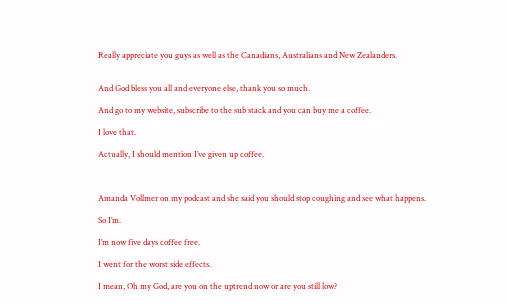Really appreciate you guys as well as the Canadians, Australians and New Zealanders.


And God bless you all and everyone else, thank you so much.

And go to my website, subscribe to the sub stack and you can buy me a coffee.

I love that.

Actually, I should mention I’ve given up coffee.



Amanda Vollmer on my podcast and she said you should stop coughing and see what happens.

So I’m.

I’m now five days coffee free.

I went for the worst side effects.

I mean, Oh my God, are you on the uptrend now or are you still low?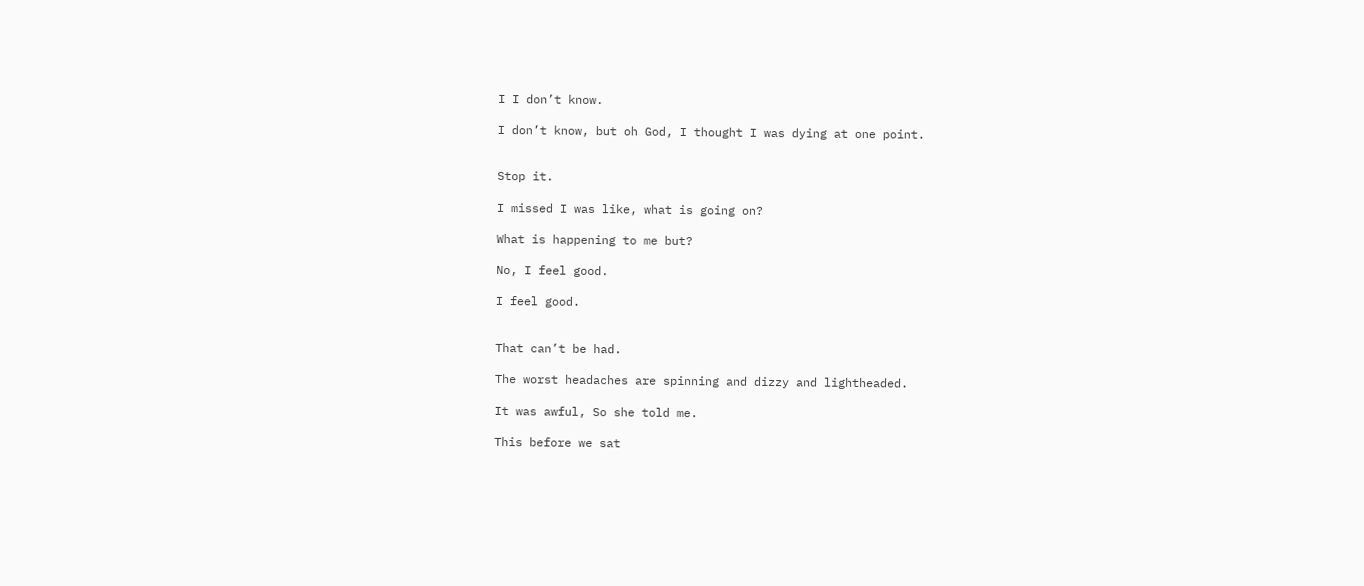I I don’t know.

I don’t know, but oh God, I thought I was dying at one point.


Stop it.

I missed I was like, what is going on?

What is happening to me but?

No, I feel good.

I feel good.


That can’t be had.

The worst headaches are spinning and dizzy and lightheaded.

It was awful, So she told me.

This before we sat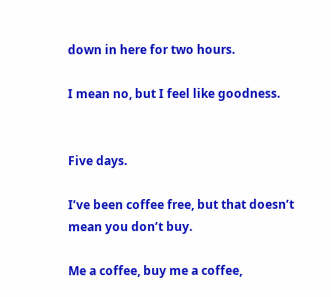down in here for two hours.

I mean no, but I feel like goodness.


Five days.

I’ve been coffee free, but that doesn’t mean you don’t buy.

Me a coffee, buy me a coffee,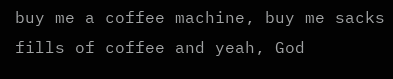buy me a coffee machine, buy me sacks fills of coffee and yeah, God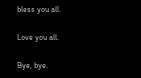bless you all.

Love you all.

Bye, bye.